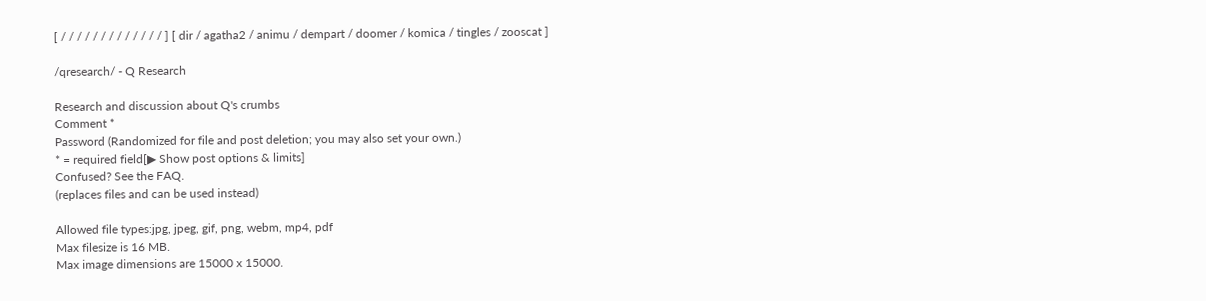[ / / / / / / / / / / / / / ] [ dir / agatha2 / animu / dempart / doomer / komica / tingles / zooscat ]

/qresearch/ - Q Research

Research and discussion about Q's crumbs
Comment *
Password (Randomized for file and post deletion; you may also set your own.)
* = required field[▶ Show post options & limits]
Confused? See the FAQ.
(replaces files and can be used instead)

Allowed file types:jpg, jpeg, gif, png, webm, mp4, pdf
Max filesize is 16 MB.
Max image dimensions are 15000 x 15000.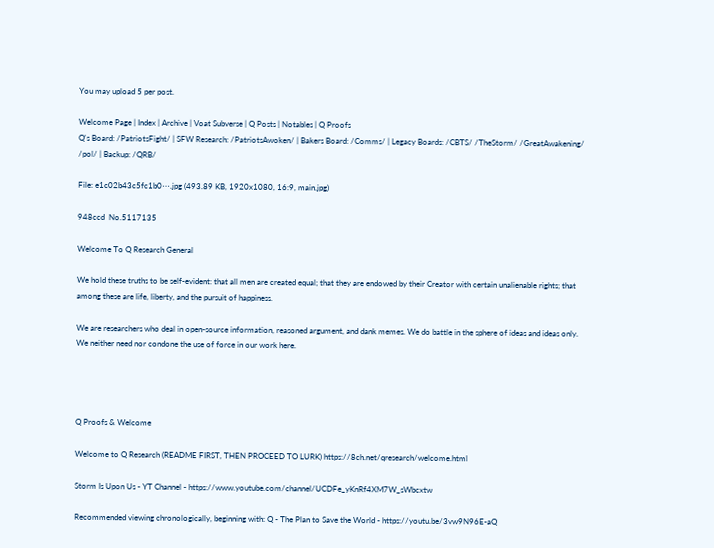You may upload 5 per post.

Welcome Page | Index | Archive | Voat Subverse | Q Posts | Notables | Q Proofs
Q's Board: /PatriotsFight/ | SFW Research: /PatriotsAwoken/ | Bakers Board: /Comms/ | Legacy Boards: /CBTS/ /TheStorm/ /GreatAwakening/ /pol/ | Backup: /QRB/

File: e1c02b43c5fc1b0⋯.jpg (493.89 KB, 1920x1080, 16:9, main.jpg)

948ccd  No.5117135

Welcome To Q Research General

We hold these truths to be self-evident: that all men are created equal; that they are endowed by their Creator with certain unalienable rights; that among these are life, liberty, and the pursuit of happiness.

We are researchers who deal in open-source information, reasoned argument, and dank memes. We do battle in the sphere of ideas and ideas only. We neither need nor condone the use of force in our work here.




Q Proofs & Welcome

Welcome to Q Research (README FIRST, THEN PROCEED TO LURK) https://8ch.net/qresearch/welcome.html

Storm Is Upon Us - YT Channel - https://www.youtube.com/channel/UCDFe_yKnRf4XM7W_sWbcxtw

Recommended viewing chronologically, beginning with: Q - The Plan to Save the World - https://youtu.be/3vw9N96E-aQ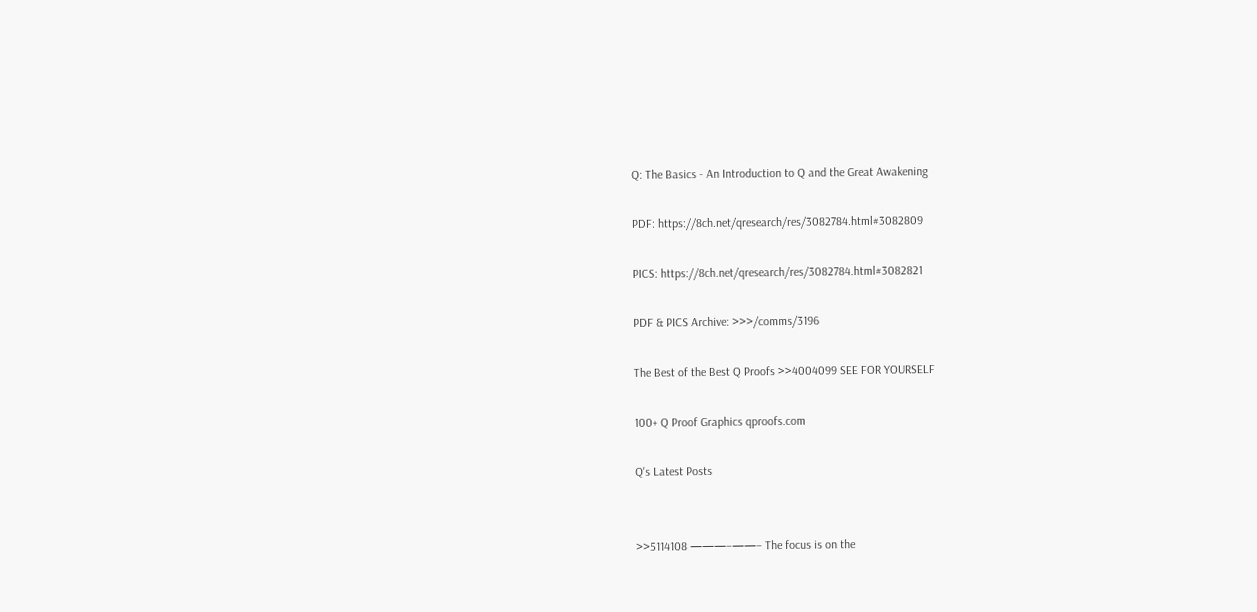Q: The Basics - An Introduction to Q and the Great Awakening

PDF: https://8ch.net/qresearch/res/3082784.html#3082809

PICS: https://8ch.net/qresearch/res/3082784.html#3082821

PDF & PICS Archive: >>>/comms/3196

The Best of the Best Q Proofs >>4004099 SEE FOR YOURSELF

100+ Q Proof Graphics qproofs.com

Q's Latest Posts


>>5114108 ———–——– The focus is on the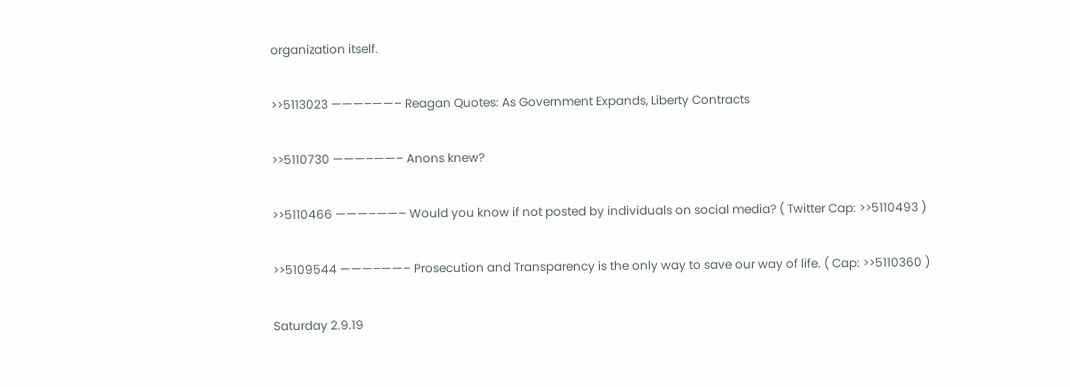organization itself.

>>5113023 ———–——– Reagan Quotes: As Government Expands, Liberty Contracts

>>5110730 ———–——– Anons knew?

>>5110466 ———–——– Would you know if not posted by individuals on social media? ( Twitter Cap: >>5110493 )

>>5109544 ———–——– Prosecution and Transparency is the only way to save our way of life. ( Cap: >>5110360 )

Saturday 2.9.19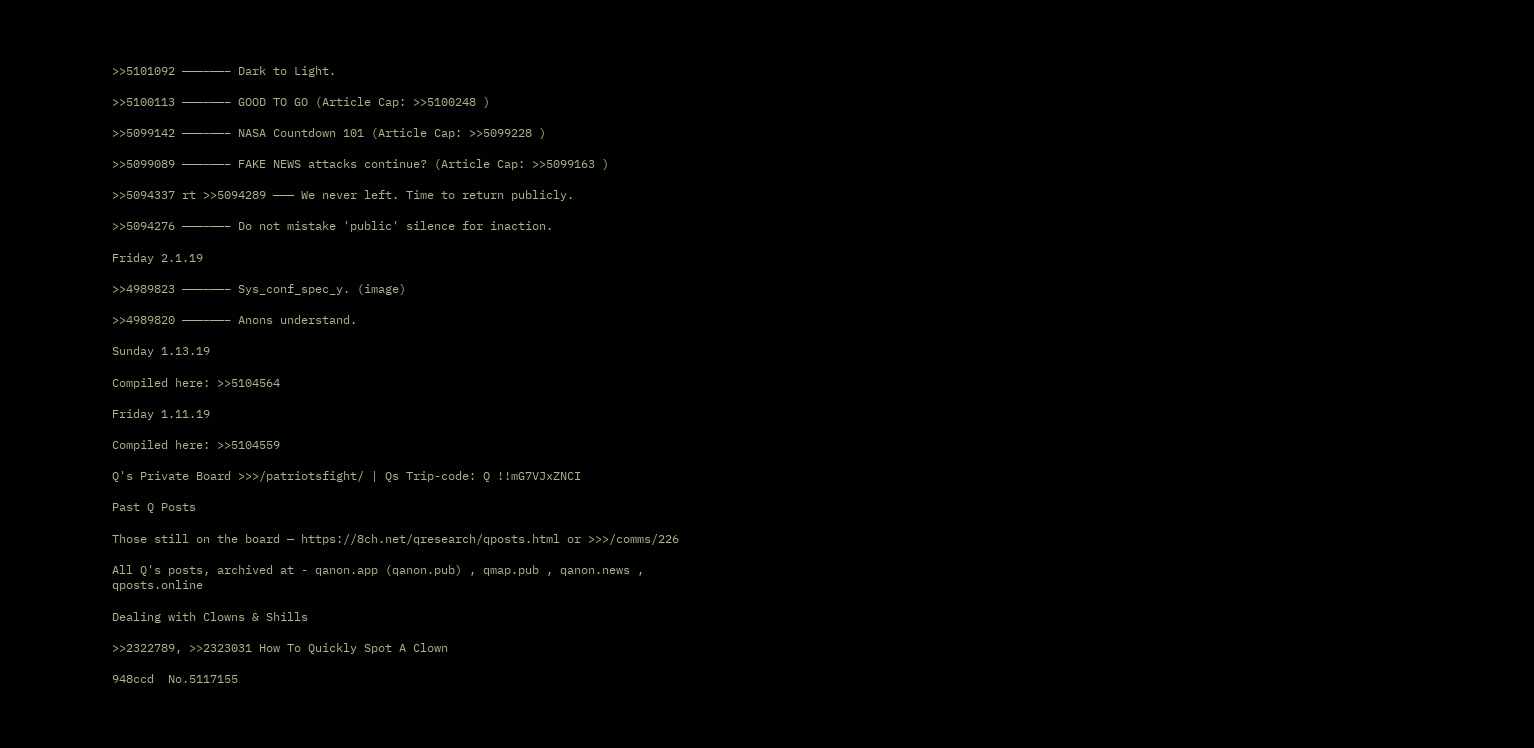>>5101092 ———–——– Dark to Light.

>>5100113 ———–——– GOOD TO GO (Article Cap: >>5100248 )

>>5099142 ———–——– NASA Countdown 101 (Article Cap: >>5099228 )

>>5099089 ———–——– FAKE NEWS attacks continue? (Article Cap: >>5099163 )

>>5094337 rt >>5094289 ——— We never left. Time to return publicly.

>>5094276 ———–——– Do not mistake 'public' silence for inaction.

Friday 2.1.19

>>4989823 ———–——– Sys_conf_spec_y. (image)

>>4989820 ———–——– Anons understand.

Sunday 1.13.19

Compiled here: >>5104564

Friday 1.11.19

Compiled here: >>5104559

Q's Private Board >>>/patriotsfight/ | Qs Trip-code: Q !!mG7VJxZNCI

Past Q Posts

Those still on the board — https://8ch.net/qresearch/qposts.html or >>>/comms/226

All Q's posts, archived at - qanon.app (qanon.pub) , qmap.pub , qanon.news , qposts.online

Dealing with Clowns & Shills

>>2322789, >>2323031 How To Quickly Spot A Clown

948ccd  No.5117155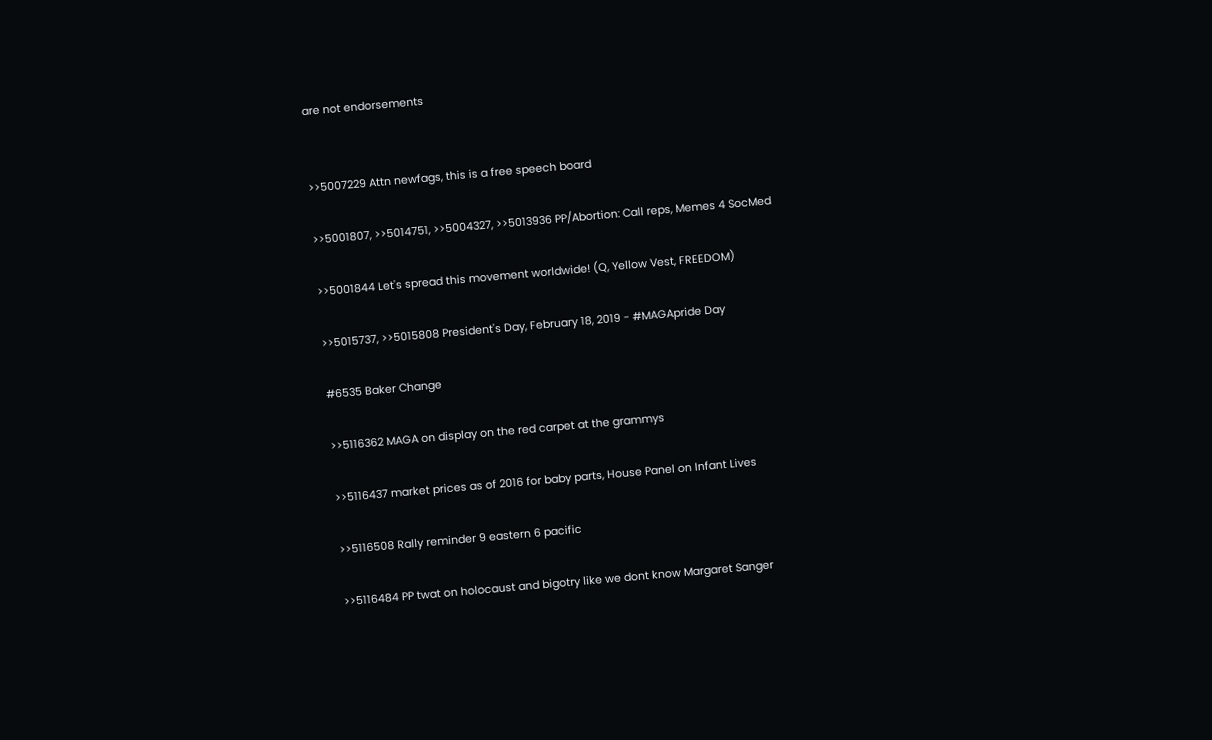are not endorsements


>>5007229 Attn newfags, this is a free speech board

>>5001807, >>5014751, >>5004327, >>5013936 PP/Abortion: Call reps, Memes 4 SocMed

>>5001844 Let's spread this movement worldwide! (Q, Yellow Vest, FREEDOM)

>>5015737, >>5015808 President's Day, February 18, 2019 - #MAGApride Day

#6535 Baker Change

>>5116362 MAGA on display on the red carpet at the grammys

>>5116437 market prices as of 2016 for baby parts, House Panel on Infant Lives

>>5116508 Rally reminder 9 eastern 6 pacific

>>5116484 PP twat on holocaust and bigotry like we dont know Margaret Sanger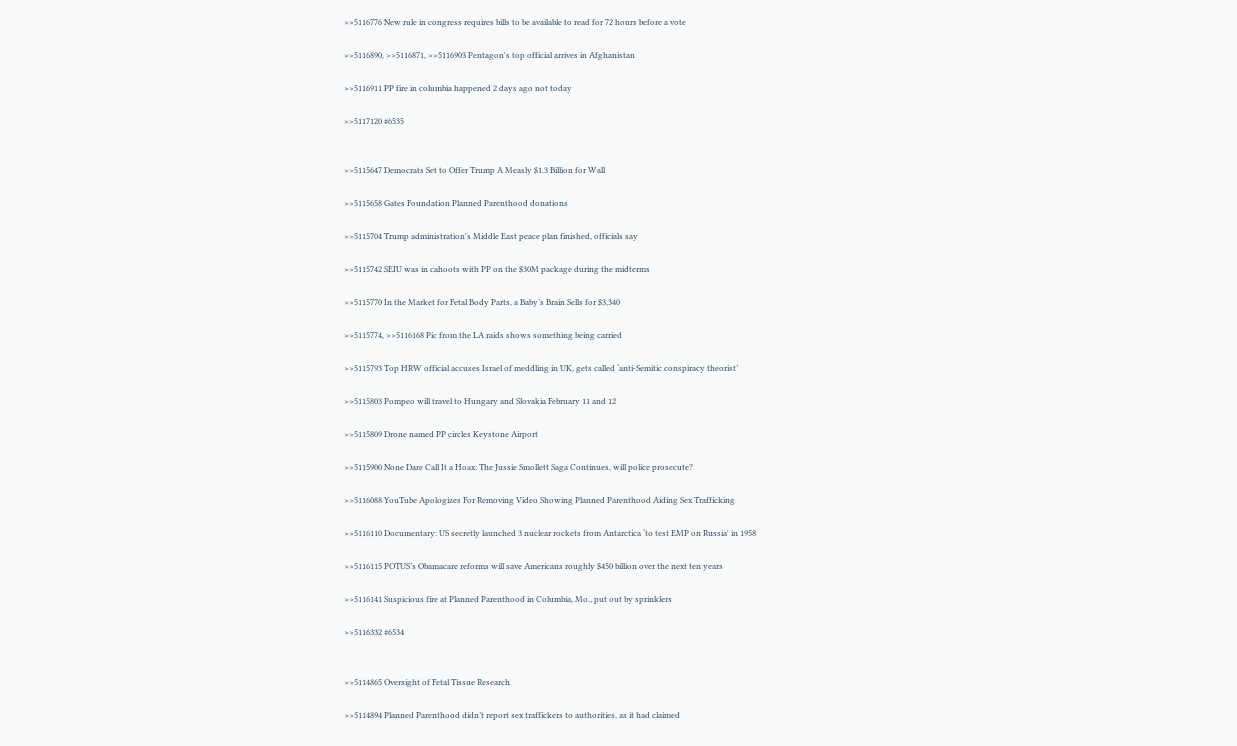>>5116776 New rule in congress requires bills to be available to read for 72 hours before a vote

>>5116890, >>5116871, >>5116903 Pentagon's top official arrives in Afghanistan

>>5116911 PP fire in columbia happened 2 days ago not today

>>5117120 #6535


>>5115647 Democrats Set to Offer Trump A Measly $1.3 Billion for Wall

>>5115658 Gates Foundation Planned Parenthood donations

>>5115704 Trump administration's Middle East peace plan finished, officials say

>>5115742 SEIU was in cahoots with PP on the $30M package during the midterms

>>5115770 In the Market for Fetal Body Parts, a Baby’s Brain Sells for $3,340

>>5115774, >>5116168 Pic from the LA raids shows something being carried

>>5115793 Top HRW official accuses Israel of meddling in UK, gets called ‘anti-Semitic conspiracy theorist’

>>5115803 Pompeo will travel to Hungary and Slovakia February 11 and 12

>>5115809 Drone named PP circles Keystone Airport

>>5115900 None Dare Call It a Hoax: The Jussie Smollett Saga Continues, will police prosecute?

>>5116088 YouTube Apologizes For Removing Video Showing Planned Parenthood Aiding Sex Trafficking

>>5116110 Documentary: US secretly launched 3 nuclear rockets from Antarctica ‘to test EMP on Russia' in 1958

>>5116115 POTUS’s Obamacare reforms will save Americans roughly $450 billion over the next ten years

>>5116141 Suspicious fire at Planned Parenthood in Columbia, Mo., put out by sprinklers

>>5116332 #6534


>>5114865 Oversight of Fetal Tissue Research

>>5114894 Planned Parenthood didn’t report sex traffickers to authorities, as it had claimed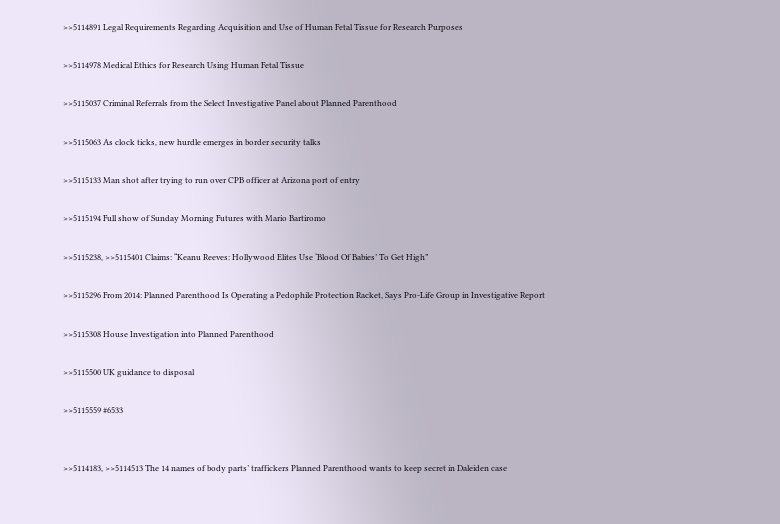>>5114891 Legal Requirements Regarding Acquisition and Use of Human Fetal Tissue for Research Purposes

>>5114978 Medical Ethics for Research Using Human Fetal Tissue

>>5115037 Criminal Referrals from the Select Investigative Panel about Planned Parenthood

>>5115063 As clock ticks, new hurdle emerges in border security talks

>>5115133 Man shot after trying to run over CPB officer at Arizona port of entry

>>5115194 Full show of Sunday Morning Futures with Mario Bartiromo

>>5115238, >>5115401 Claims: “Keanu Reeves: Hollywood Elites Use ‘Blood Of Babies’ To Get High”

>>5115296 From 2014: Planned Parenthood Is Operating a Pedophile Protection Racket, Says Pro-Life Group in Investigative Report

>>5115308 House Investigation into Planned Parenthood

>>5115500 UK guidance to disposal

>>5115559 #6533


>>5114183, >>5114513 The 14 names of body parts’ traffickers Planned Parenthood wants to keep secret in Daleiden case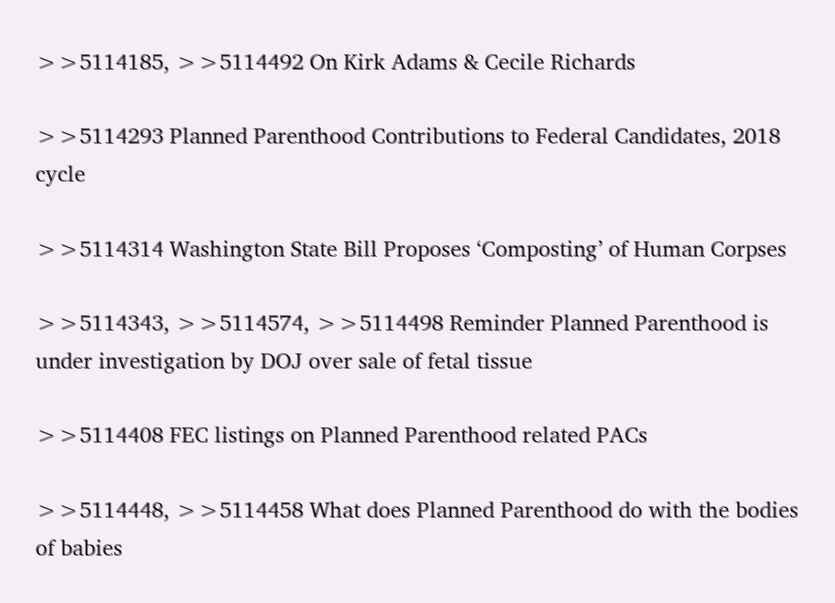>>5114185, >>5114492 On Kirk Adams & Cecile Richards

>>5114293 Planned Parenthood Contributions to Federal Candidates, 2018 cycle

>>5114314 Washington State Bill Proposes ‘Composting’ of Human Corpses

>>5114343, >>5114574, >>5114498 Reminder Planned Parenthood is under investigation by DOJ over sale of fetal tissue

>>5114408 FEC listings on Planned Parenthood related PACs

>>5114448, >>5114458 What does Planned Parenthood do with the bodies of babies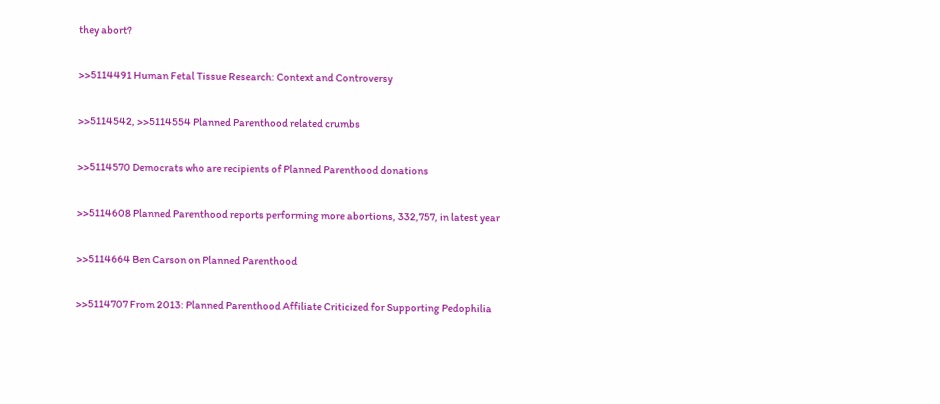they abort?

>>5114491 Human Fetal Tissue Research: Context and Controversy

>>5114542, >>5114554 Planned Parenthood related crumbs

>>5114570 Democrats who are recipients of Planned Parenthood donations

>>5114608 Planned Parenthood reports performing more abortions, 332,757, in latest year

>>5114664 Ben Carson on Planned Parenthood

>>5114707 From 2013: Planned Parenthood Affiliate Criticized for Supporting Pedophilia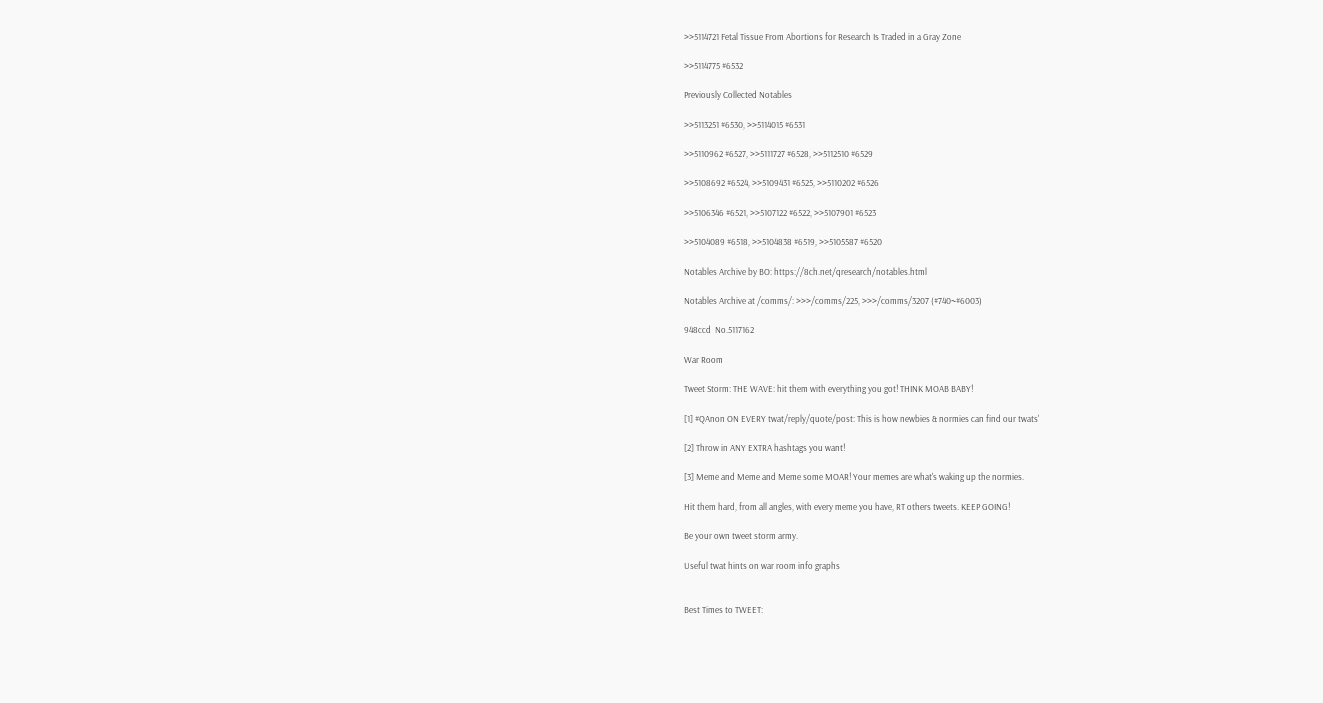>>5114721 Fetal Tissue From Abortions for Research Is Traded in a Gray Zone

>>5114775 #6532

Previously Collected Notables

>>5113251 #6530, >>5114015 #6531

>>5110962 #6527, >>5111727 #6528, >>5112510 #6529

>>5108692 #6524, >>5109431 #6525, >>5110202 #6526

>>5106346 #6521, >>5107122 #6522, >>5107901 #6523

>>5104089 #6518, >>5104838 #6519, >>5105587 #6520

Notables Archive by BO: https://8ch.net/qresearch/notables.html

Notables Archive at /comms/: >>>/comms/225, >>>/comms/3207 (#740~#6003)

948ccd  No.5117162

War Room

Tweet Storm: THE WAVE: hit them with everything you got! THINK MOAB BABY!

[1] #QAnon ON EVERY twat/reply/quote/post: This is how newbies & normies can find our twats'

[2] Throw in ANY EXTRA hashtags you want!

[3] Meme and Meme and Meme some MOAR! Your memes are what's waking up the normies.

Hit them hard, from all angles, with every meme you have, RT others tweets. KEEP GOING!

Be your own tweet storm army.

Useful twat hints on war room info graphs


Best Times to TWEET: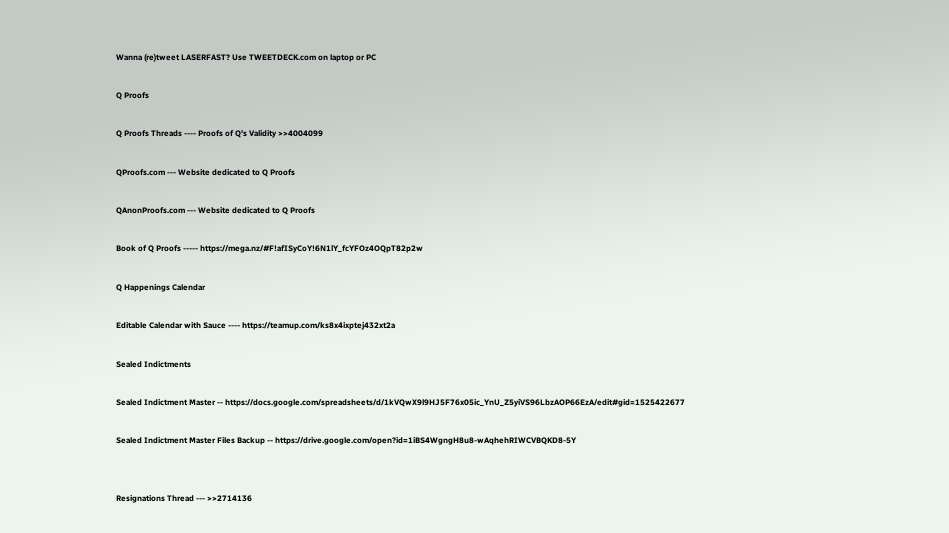Wanna (re)tweet LASERFAST? Use TWEETDECK.com on laptop or PC

Q Proofs

Q Proofs Threads ---- Proofs of Q's Validity >>4004099

QProofs.com --- Website dedicated to Q Proofs

QAnonProofs.com --- Website dedicated to Q Proofs

Book of Q Proofs ----- https://mega.nz/#F!afISyCoY!6N1lY_fcYFOz4OQpT82p2w

Q Happenings Calendar

Editable Calendar with Sauce ---- https://teamup.com/ks8x4ixptej432xt2a

Sealed Indictments

Sealed Indictment Master -- https://docs.google.com/spreadsheets/d/1kVQwX9l9HJ5F76x05ic_YnU_Z5yiVS96LbzAOP66EzA/edit#gid=1525422677

Sealed Indictment Master Files Backup -- https://drive.google.com/open?id=1iBS4WgngH8u8-wAqhehRIWCVBQKD8-5Y


Resignations Thread --- >>2714136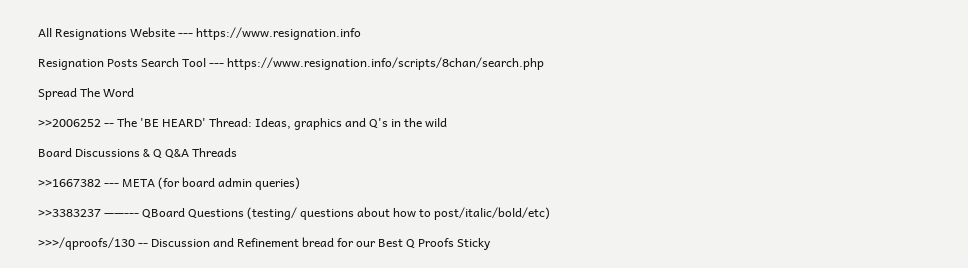All Resignations Website --- https://www.resignation.info

Resignation Posts Search Tool --- https://www.resignation.info/scripts/8chan/search.php

Spread The Word

>>2006252 -- The 'BE HEARD' Thread: Ideas, graphics and Q's in the wild

Board Discussions & Q Q&A Threads

>>1667382 --- META (for board admin queries)

>>3383237 ——--- QBoard Questions (testing/ questions about how to post/italic/bold/etc)

>>>/qproofs/130 -- Discussion and Refinement bread for our Best Q Proofs Sticky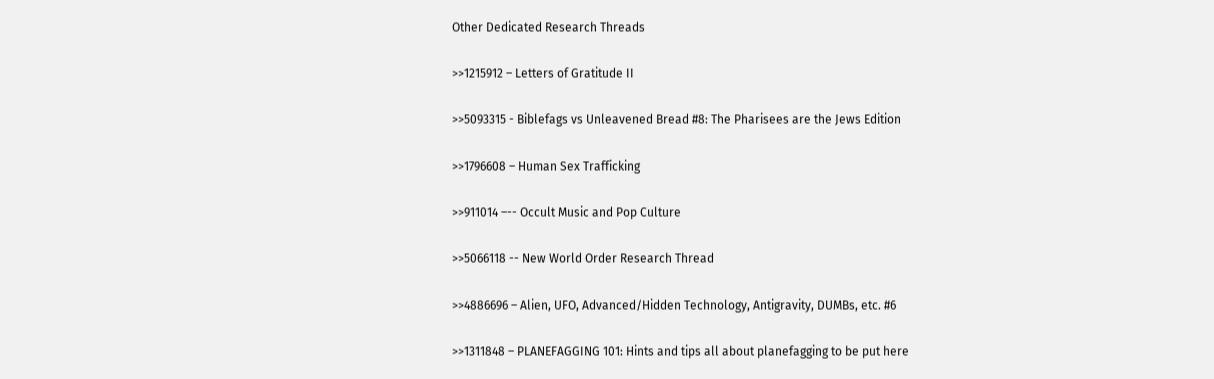Other Dedicated Research Threads

>>1215912 – Letters of Gratitude II

>>5093315 - Biblefags vs Unleavened Bread #8: The Pharisees are the Jews Edition

>>1796608 – Human Sex Trafficking

>>911014 –-- Occult Music and Pop Culture

>>5066118 -- New World Order Research Thread

>>4886696 – Alien, UFO, Advanced/Hidden Technology, Antigravity, DUMBs, etc. #6

>>1311848 – PLANEFAGGING 101: Hints and tips all about planefagging to be put here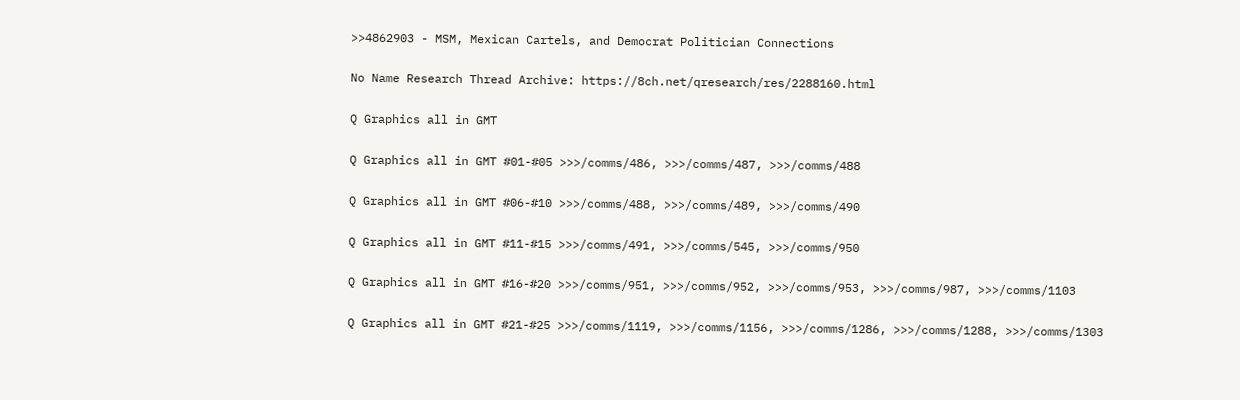>>4862903 - MSM, Mexican Cartels, and Democrat Politician Connections

No Name Research Thread Archive: https://8ch.net/qresearch/res/2288160.html

Q Graphics all in GMT

Q Graphics all in GMT #01-#05 >>>/comms/486, >>>/comms/487, >>>/comms/488

Q Graphics all in GMT #06-#10 >>>/comms/488, >>>/comms/489, >>>/comms/490

Q Graphics all in GMT #11-#15 >>>/comms/491, >>>/comms/545, >>>/comms/950

Q Graphics all in GMT #16-#20 >>>/comms/951, >>>/comms/952, >>>/comms/953, >>>/comms/987, >>>/comms/1103

Q Graphics all in GMT #21-#25 >>>/comms/1119, >>>/comms/1156, >>>/comms/1286, >>>/comms/1288, >>>/comms/1303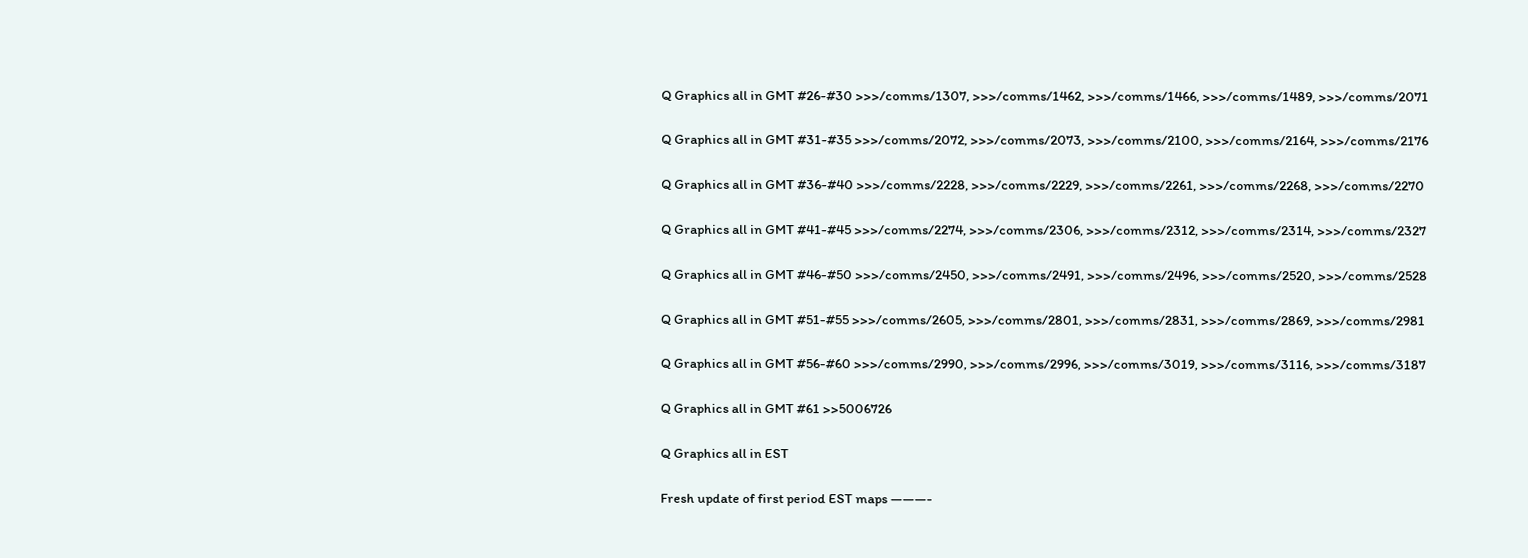Q Graphics all in GMT #26-#30 >>>/comms/1307, >>>/comms/1462, >>>/comms/1466, >>>/comms/1489, >>>/comms/2071

Q Graphics all in GMT #31-#35 >>>/comms/2072, >>>/comms/2073, >>>/comms/2100, >>>/comms/2164, >>>/comms/2176

Q Graphics all in GMT #36-#40 >>>/comms/2228, >>>/comms/2229, >>>/comms/2261, >>>/comms/2268, >>>/comms/2270

Q Graphics all in GMT #41-#45 >>>/comms/2274, >>>/comms/2306, >>>/comms/2312, >>>/comms/2314, >>>/comms/2327

Q Graphics all in GMT #46-#50 >>>/comms/2450, >>>/comms/2491, >>>/comms/2496, >>>/comms/2520, >>>/comms/2528

Q Graphics all in GMT #51-#55 >>>/comms/2605, >>>/comms/2801, >>>/comms/2831, >>>/comms/2869, >>>/comms/2981

Q Graphics all in GMT #56-#60 >>>/comms/2990, >>>/comms/2996, >>>/comms/3019, >>>/comms/3116, >>>/comms/3187

Q Graphics all in GMT #61 >>5006726

Q Graphics all in EST

Fresh update of first period EST maps ———-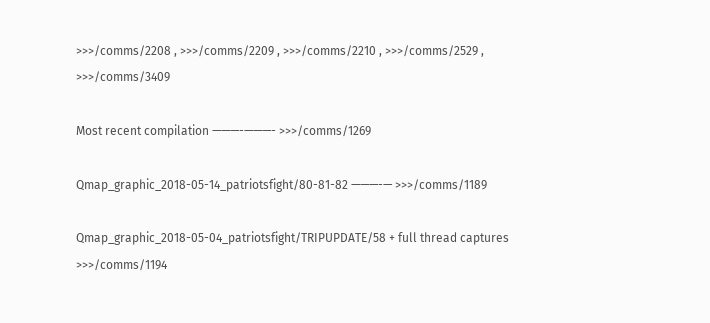>>>/comms/2208 , >>>/comms/2209 , >>>/comms/2210 , >>>/comms/2529 , >>>/comms/3409

Most recent compilation ———-———- >>>/comms/1269

Qmap_graphic_2018-05-14_patriotsfight/80-81-82 ———-— >>>/comms/1189

Qmap_graphic_2018-05-04_patriotsfight/TRIPUPDATE/58 + full thread captures >>>/comms/1194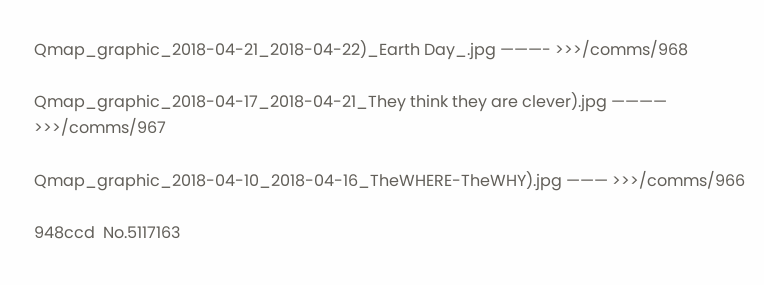Qmap_graphic_2018-04-21_2018-04-22)_Earth Day_.jpg ———- >>>/comms/968

Qmap_graphic_2018-04-17_2018-04-21_They think they are clever).jpg ———— >>>/comms/967

Qmap_graphic_2018-04-10_2018-04-16_TheWHERE-TheWHY).jpg ——— >>>/comms/966

948ccd  No.5117163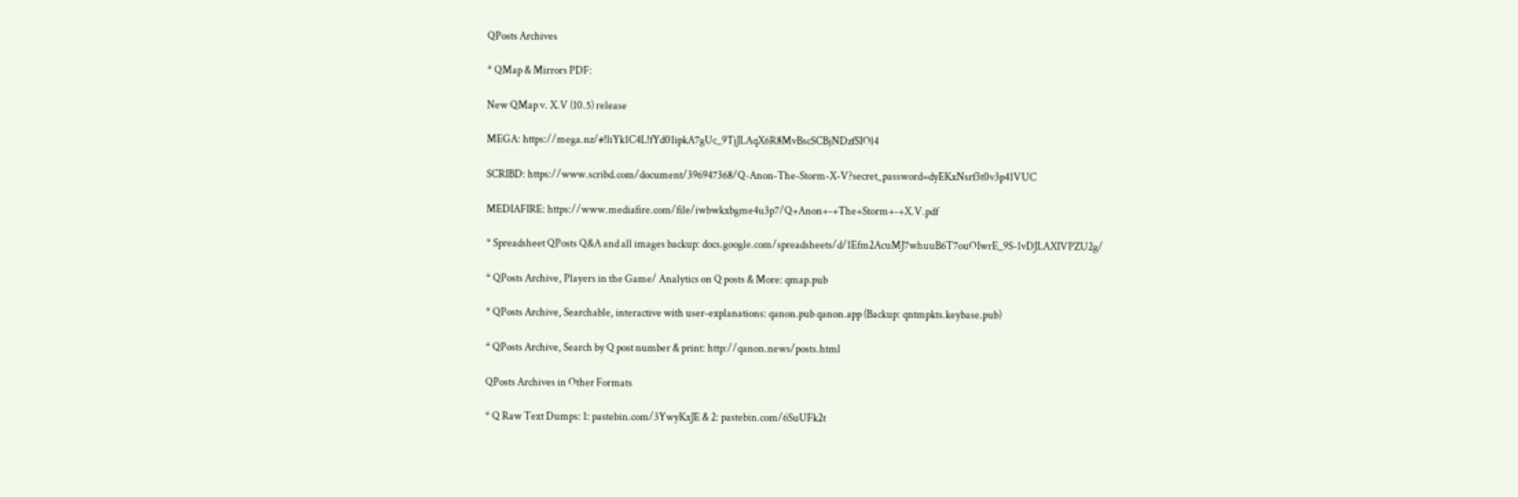QPosts Archives

* QMap & Mirrors PDF:

New QMap v. X.V (10.5) release

MEGA: https://mega.nz/#!liYk1C4L!fYd01ipkA7gUc_9TjJLAqX6R8MvBscSCBjNDzfSIOl4

SCRIBD: https://www.scribd.com/document/396947368/Q-Anon-The-Storm-X-V?secret_password=dyEKxNsrf3t0v3p41VUC

MEDIAFIRE: https://www.mediafire.com/file/iwbwkxbgme4u3p7/Q+Anon+-+The+Storm+-+X.V.pdf

* Spreadsheet QPosts Q&A and all images backup: docs.google.com/spreadsheets/d/1Efm2AcuMJ7whuuB6T7ouOIwrE_9S-1vDJLAXIVPZU2g/

* QPosts Archive, Players in the Game/ Analytics on Q posts & More: qmap.pub

* QPosts Archive, Searchable, interactive with user-explanations: qanon.pub qanon.app (Backup: qntmpkts.keybase.pub)

* QPosts Archive, Search by Q post number & print: http://qanon.news/posts.html

QPosts Archives in Other Formats

* Q Raw Text Dumps: 1: pastebin.com/3YwyKxJE & 2: pastebin.com/6SuUFk2t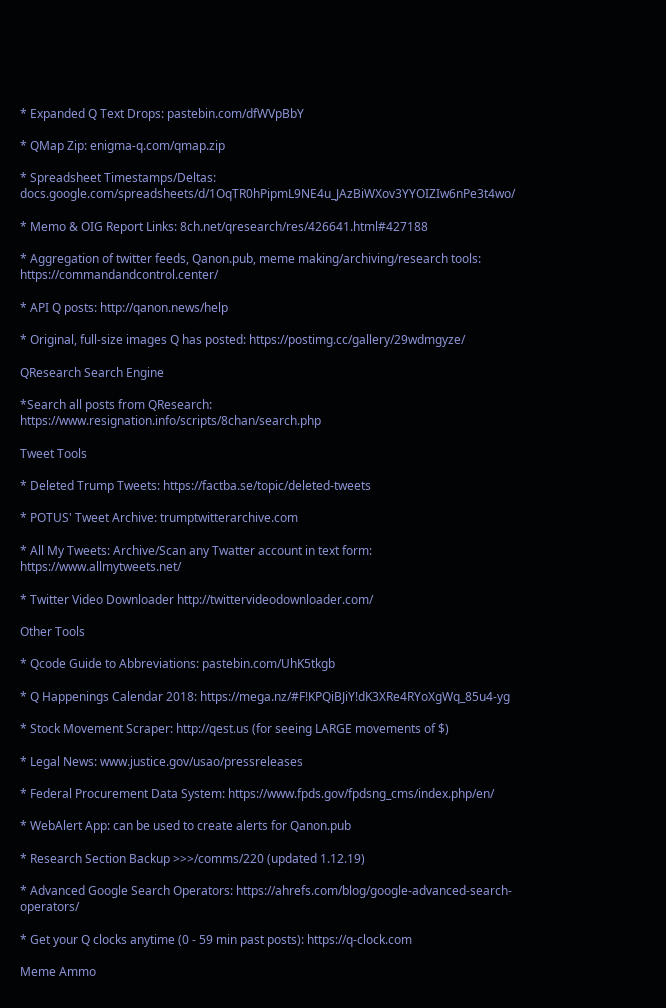* Expanded Q Text Drops: pastebin.com/dfWVpBbY

* QMap Zip: enigma-q.com/qmap.zip

* Spreadsheet Timestamps/Deltas: docs.google.com/spreadsheets/d/1OqTR0hPipmL9NE4u_JAzBiWXov3YYOIZIw6nPe3t4wo/

* Memo & OIG Report Links: 8ch.net/qresearch/res/426641.html#427188

* Aggregation of twitter feeds, Qanon.pub, meme making/archiving/research tools: https://commandandcontrol.center/

* API Q posts: http://qanon.news/help

* Original, full-size images Q has posted: https://postimg.cc/gallery/29wdmgyze/

QResearch Search Engine

*Search all posts from QResearch: https://www.resignation.info/scripts/8chan/search.php

Tweet Tools

* Deleted Trump Tweets: https://factba.se/topic/deleted-tweets

* POTUS' Tweet Archive: trumptwitterarchive.com

* All My Tweets: Archive/Scan any Twatter account in text form: https://www.allmytweets.net/

* Twitter Video Downloader http://twittervideodownloader.com/

Other Tools

* Qcode Guide to Abbreviations: pastebin.com/UhK5tkgb

* Q Happenings Calendar 2018: https://mega.nz/#F!KPQiBJiY!dK3XRe4RYoXgWq_85u4-yg

* Stock Movement Scraper: http://qest.us (for seeing LARGE movements of $)

* Legal News: www.justice.gov/usao/pressreleases

* Federal Procurement Data System: https://www.fpds.gov/fpdsng_cms/index.php/en/

* WebAlert App: can be used to create alerts for Qanon.pub

* Research Section Backup >>>/comms/220 (updated 1.12.19)

* Advanced Google Search Operators: https://ahrefs.com/blog/google-advanced-search-operators/

* Get your Q clocks anytime (0 - 59 min past posts): https://q-clock.com

Meme Ammo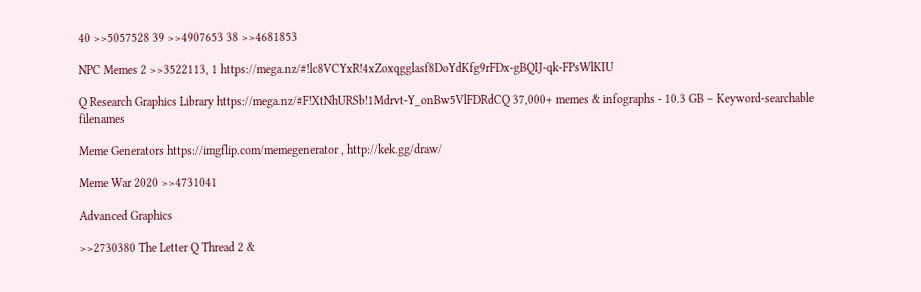40 >>5057528 39 >>4907653 38 >>4681853

NPC Memes 2 >>3522113, 1 https://mega.nz/#!lc8VCYxR!4xZoxqgglasf8DoYdKfg9rFDx-gBQIJ-qk-FPsWlKIU

Q Research Graphics Library https://mega.nz/#F!XtNhURSb!1Mdrvt-Y_onBw5VlFDRdCQ 37,000+ memes & infographs - 10.3 GB – Keyword-searchable filenames

Meme Generators https://imgflip.com/memegenerator , http://kek.gg/draw/

Meme War 2020 >>4731041

Advanced Graphics

>>2730380 The Letter Q Thread 2 &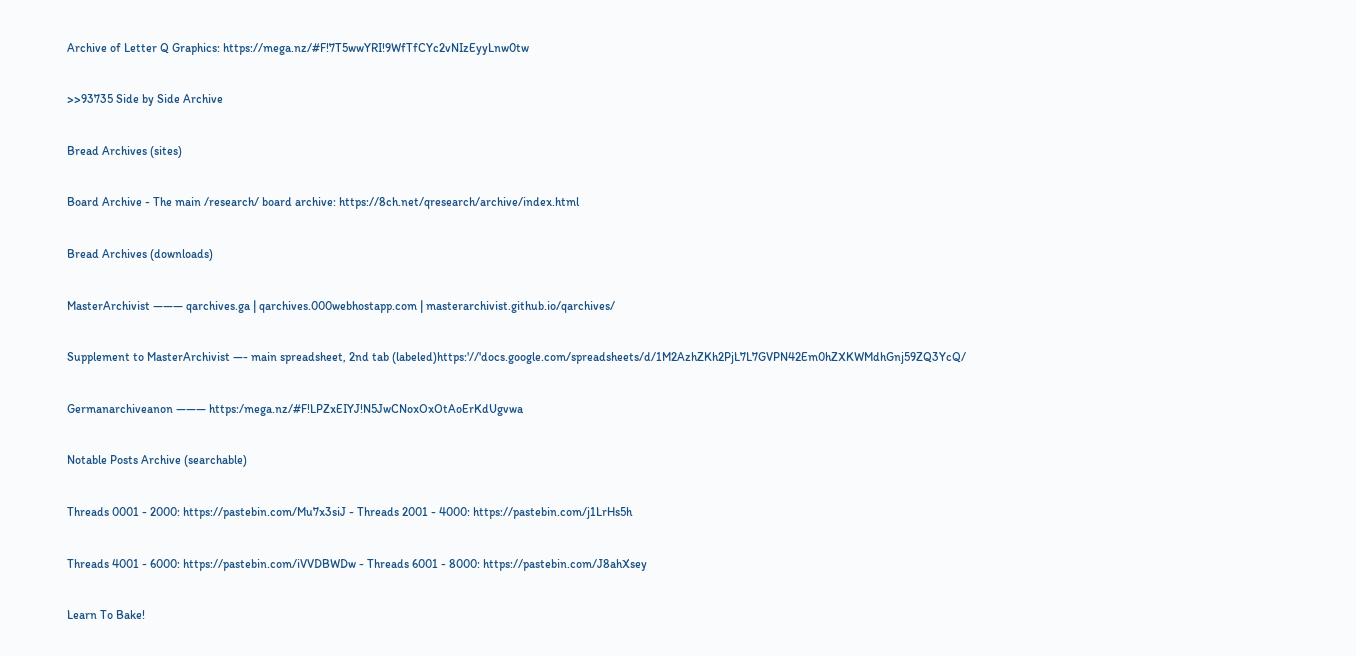Archive of Letter Q Graphics: https://mega.nz/#F!7T5wwYRI!9WfTfCYc2vNIzEyyLnw0tw

>>93735 Side by Side Archive

Bread Archives (sites)

Board Archive - The main /research/ board archive: https://8ch.net/qresearch/archive/index.html

Bread Archives (downloads)

MasterArchivist ——— qarchives.ga | qarchives.000webhostapp.com | masterarchivist.github.io/qarchives/

Supplement to MasterArchivist —- main spreadsheet, 2nd tab (labeled)https:'//'docs.google.com/spreadsheets/d/1M2AzhZKh2PjL7L7GVPN42Em0hZXKWMdhGnj59ZQ3YcQ/

Germanarchiveanon ——— https:/mega.nz/#F!LPZxEIYJ!N5JwCNoxOxOtAoErKdUgvwa

Notable Posts Archive (searchable)

Threads 0001 - 2000: https://pastebin.com/Mu7x3siJ - Threads 2001 - 4000: https://pastebin.com/j1LrHs5h

Threads 4001 - 6000: https://pastebin.com/iVVDBWDw - Threads 6001 - 8000: https://pastebin.com/J8ahXsey

Learn To Bake!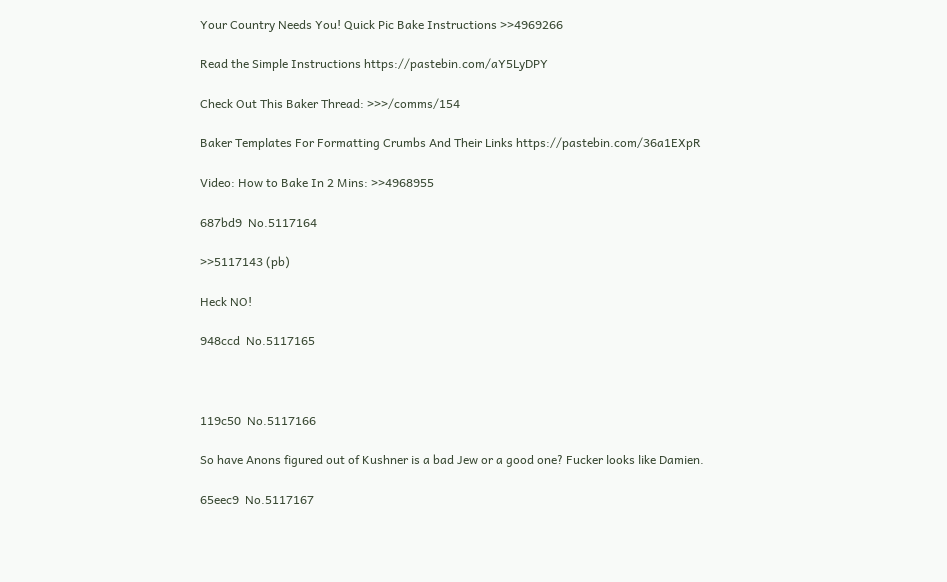Your Country Needs You! Quick Pic Bake Instructions >>4969266

Read the Simple Instructions https://pastebin.com/aY5LyDPY

Check Out This Baker Thread: >>>/comms/154

Baker Templates For Formatting Crumbs And Their Links https://pastebin.com/36a1EXpR

Video: How to Bake In 2 Mins: >>4968955

687bd9  No.5117164

>>5117143 (pb)

Heck NO!

948ccd  No.5117165



119c50  No.5117166

So have Anons figured out of Kushner is a bad Jew or a good one? Fucker looks like Damien.

65eec9  No.5117167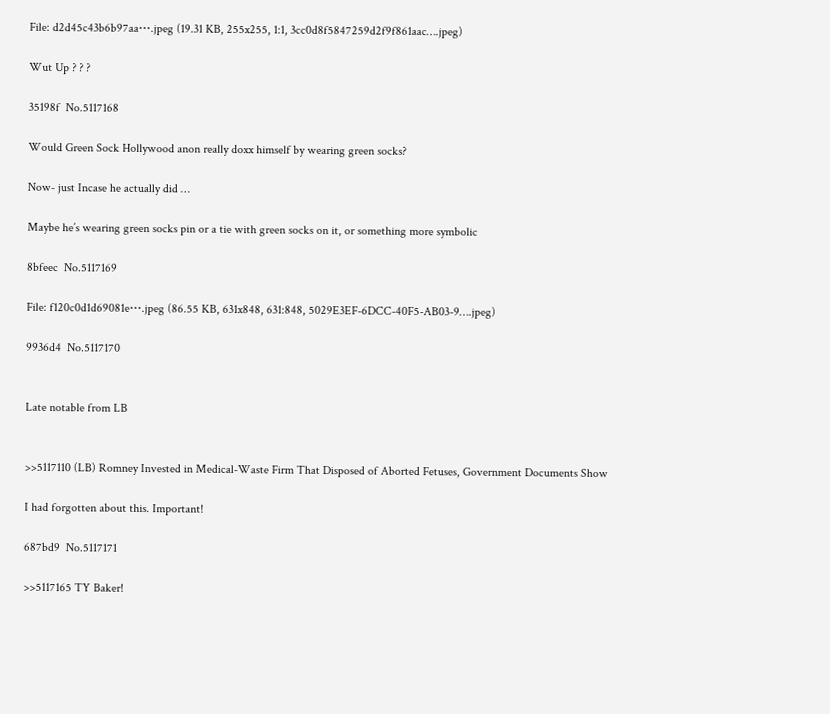File: d2d45c43b6b97aa⋯.jpeg (19.31 KB, 255x255, 1:1, 3cc0d8f5847259d2f9f861aac….jpeg)

Wut Up ? ? ?

35198f  No.5117168

Would Green Sock Hollywood anon really doxx himself by wearing green socks?

Now- just Incase he actually did …

Maybe he’s wearing green socks pin or a tie with green socks on it, or something more symbolic

8bfeec  No.5117169

File: f120c0d1d69081e⋯.jpeg (86.55 KB, 631x848, 631:848, 5029E3EF-6DCC-40F5-AB03-9….jpeg)

9936d4  No.5117170


Late notable from LB


>>5117110 (LB) Romney Invested in Medical-Waste Firm That Disposed of Aborted Fetuses, Government Documents Show

I had forgotten about this. Important!

687bd9  No.5117171

>>5117165 TY Baker!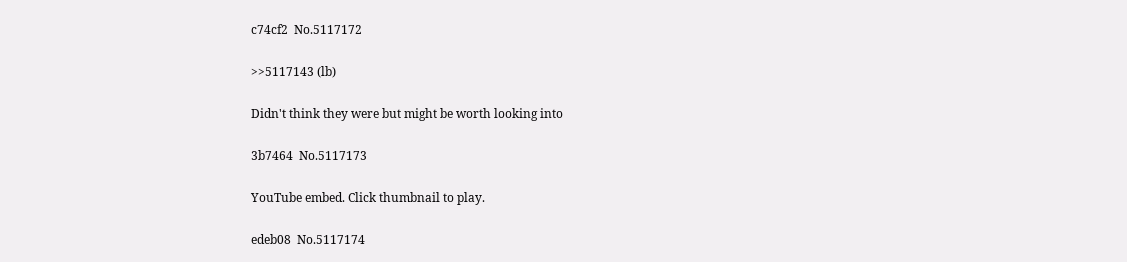c74cf2  No.5117172

>>5117143 (lb)

Didn't think they were but might be worth looking into

3b7464  No.5117173

YouTube embed. Click thumbnail to play.

edeb08  No.5117174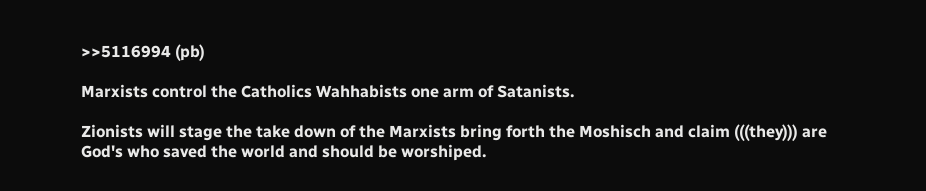>>5116994 (pb)

Marxists control the Catholics Wahhabists one arm of Satanists.

Zionists will stage the take down of the Marxists bring forth the Moshisch and claim (((they))) are God's who saved the world and should be worshiped.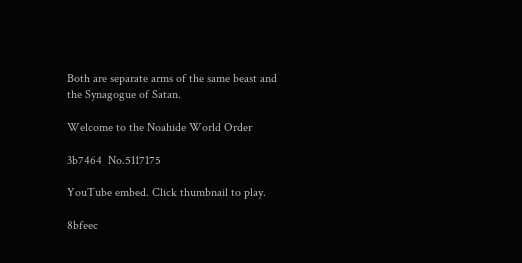Both are separate arms of the same beast and the Synagogue of Satan.

Welcome to the Noahide World Order

3b7464  No.5117175

YouTube embed. Click thumbnail to play.

8bfeec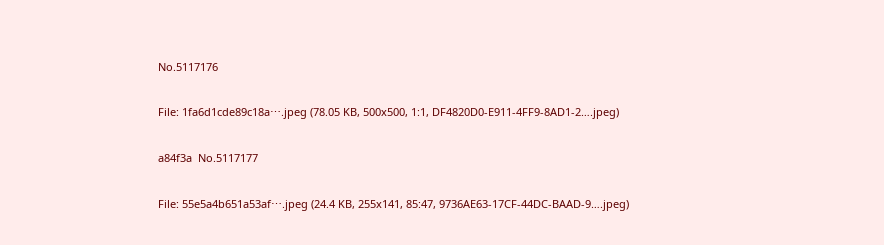No.5117176

File: 1fa6d1cde89c18a⋯.jpeg (78.05 KB, 500x500, 1:1, DF4820D0-E911-4FF9-8AD1-2….jpeg)

a84f3a  No.5117177

File: 55e5a4b651a53af⋯.jpeg (24.4 KB, 255x141, 85:47, 9736AE63-17CF-44DC-BAAD-9….jpeg)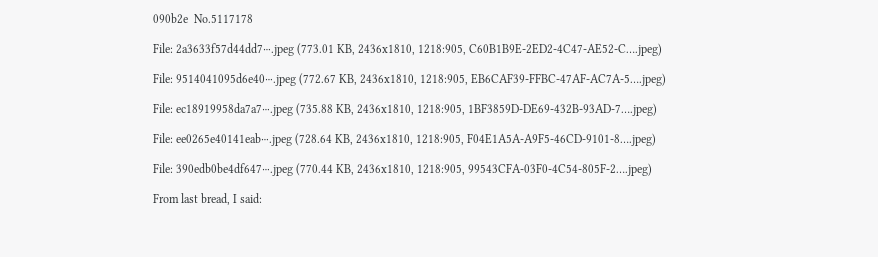090b2e  No.5117178

File: 2a3633f57d44dd7⋯.jpeg (773.01 KB, 2436x1810, 1218:905, C60B1B9E-2ED2-4C47-AE52-C….jpeg)

File: 9514041095d6e40⋯.jpeg (772.67 KB, 2436x1810, 1218:905, EB6CAF39-FFBC-47AF-AC7A-5….jpeg)

File: ec18919958da7a7⋯.jpeg (735.88 KB, 2436x1810, 1218:905, 1BF3859D-DE69-432B-93AD-7….jpeg)

File: ee0265e40141eab⋯.jpeg (728.64 KB, 2436x1810, 1218:905, F04E1A5A-A9F5-46CD-9101-8….jpeg)

File: 390edb0be4df647⋯.jpeg (770.44 KB, 2436x1810, 1218:905, 99543CFA-03F0-4C54-805F-2….jpeg)

From last bread, I said: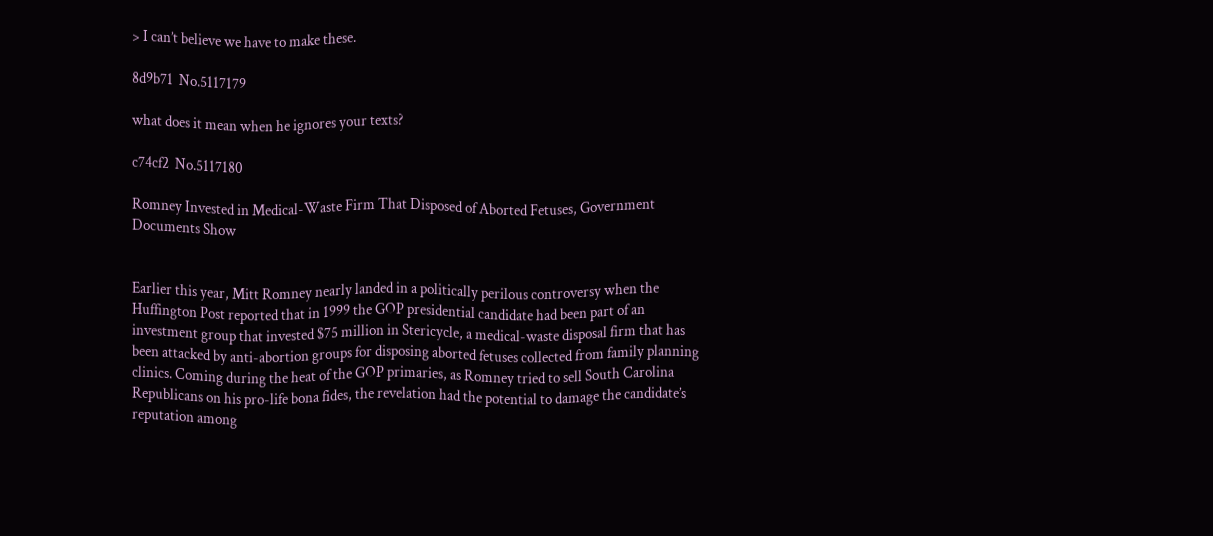> I can’t believe we have to make these.

8d9b71  No.5117179

what does it mean when he ignores your texts?

c74cf2  No.5117180

Romney Invested in Medical-Waste Firm That Disposed of Aborted Fetuses, Government Documents Show


Earlier this year, Mitt Romney nearly landed in a politically perilous controversy when the Huffington Post reported that in 1999 the GOP presidential candidate had been part of an investment group that invested $75 million in Stericycle, a medical-waste disposal firm that has been attacked by anti-abortion groups for disposing aborted fetuses collected from family planning clinics. Coming during the heat of the GOP primaries, as Romney tried to sell South Carolina Republicans on his pro-life bona fides, the revelation had the potential to damage the candidate’s reputation among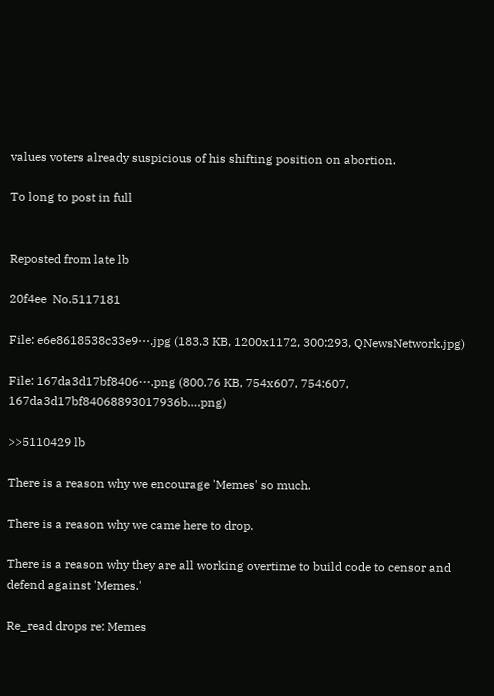values voters already suspicious of his shifting position on abortion.

To long to post in full


Reposted from late lb

20f4ee  No.5117181

File: e6e8618538c33e9⋯.jpg (183.3 KB, 1200x1172, 300:293, QNewsNetwork.jpg)

File: 167da3d17bf8406⋯.png (800.76 KB, 754x607, 754:607, 167da3d17bf84068893017936b….png)

>>5110429 lb

There is a reason why we encourage 'Memes' so much.

There is a reason why we came here to drop.

There is a reason why they are all working overtime to build code to censor and defend against 'Memes.'

Re_read drops re: Memes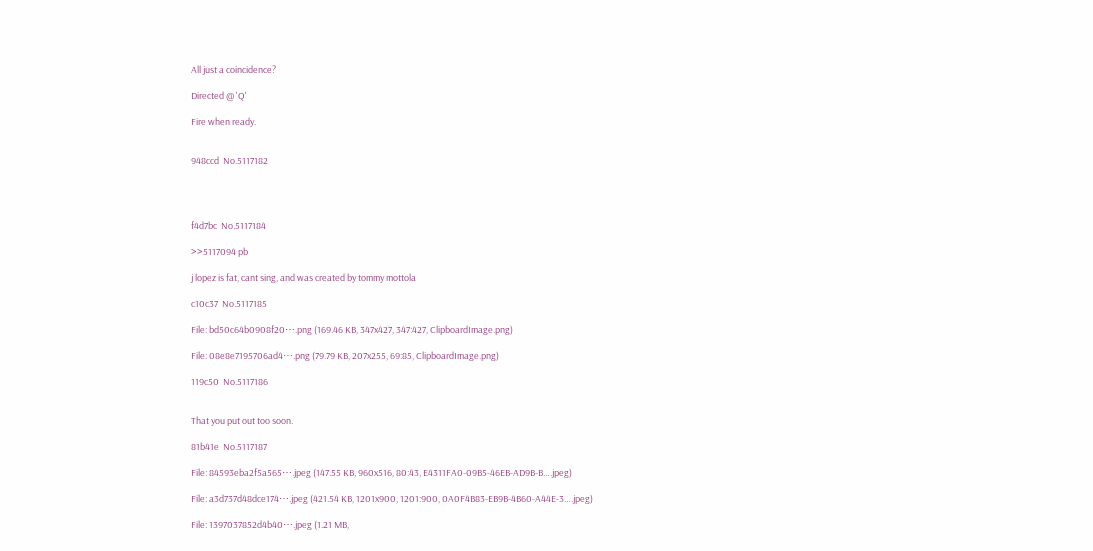All just a coincidence?

Directed @ 'Q'

Fire when ready.


948ccd  No.5117182




f4d7bc  No.5117184

>>5117094 pb

j lopez is fat, cant sing, and was created by tommy mottola

c10c37  No.5117185

File: bd50c64b0908f20⋯.png (169.46 KB, 347x427, 347:427, ClipboardImage.png)

File: 08e8e7195706ad4⋯.png (79.79 KB, 207x255, 69:85, ClipboardImage.png)

119c50  No.5117186


That you put out too soon.

81b41e  No.5117187

File: 84593eba2f5a565⋯.jpeg (147.55 KB, 960x516, 80:43, E4311FA0-09B5-46EB-AD9B-B….jpeg)

File: a3d737d48dce174⋯.jpeg (421.54 KB, 1201x900, 1201:900, 0A0F4B83-EB9B-4B60-A44E-3….jpeg)

File: 1397037852d4b40⋯.jpeg (1.21 MB,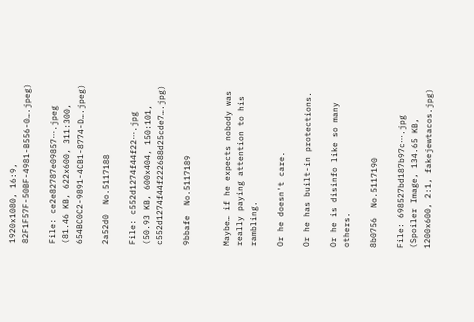1920x1080, 16:9, 82F1F57F-50BF-4981-B556-0….jpeg)

File: ce2e82787e09857⋯.jpeg (81.46 KB, 622x600, 311:300, 654BC0C2-9891-4CB1-8774-D….jpeg)

2a52d0  No.5117188

File: c552d1274f44f22⋯.jpg (50.93 KB, 600x404, 150:101, c552d1274f44f222688d25cde7….jpg)

9bbafe  No.5117189


Maybe… if he expects nobody was really paying attention to his rambling.

Or he doesn't care.

Or he has built-in protections.

Or he is disinfo like so many others.

8b0756  No.5117190

File: 698527bd187b97c⋯.jpg (Spoiler Image, 134.65 KB, 1200x600, 2:1, fakejewtacos.jpg)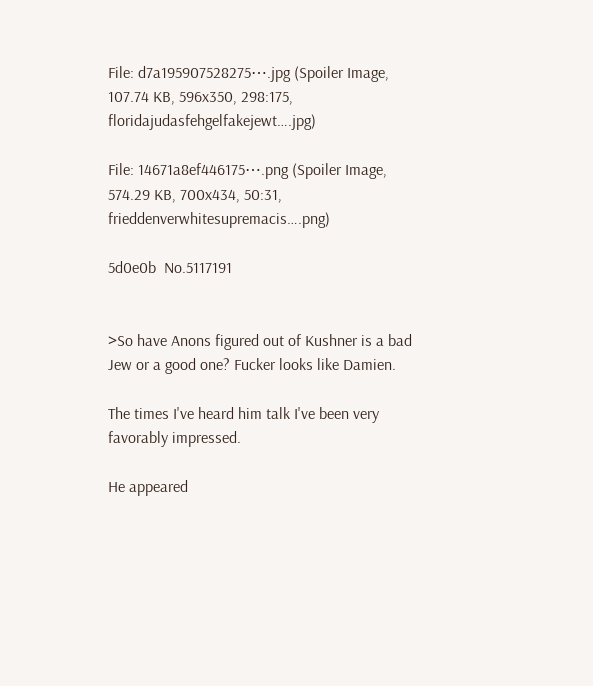File: d7a195907528275⋯.jpg (Spoiler Image, 107.74 KB, 596x350, 298:175, floridajudasfehgelfakejewt….jpg)

File: 14671a8ef446175⋯.png (Spoiler Image, 574.29 KB, 700x434, 50:31, frieddenverwhitesupremacis….png)

5d0e0b  No.5117191


>So have Anons figured out of Kushner is a bad Jew or a good one? Fucker looks like Damien.

The times I've heard him talk I've been very favorably impressed.

He appeared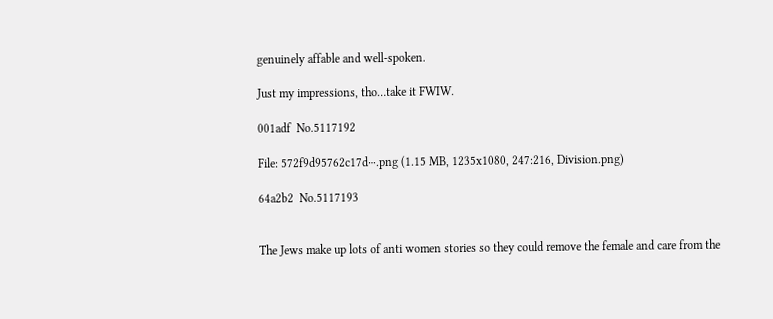genuinely affable and well-spoken.

Just my impressions, tho…take it FWIW.

001adf  No.5117192

File: 572f9d95762c17d⋯.png (1.15 MB, 1235x1080, 247:216, Division.png)

64a2b2  No.5117193


The Jews make up lots of anti women stories so they could remove the female and care from the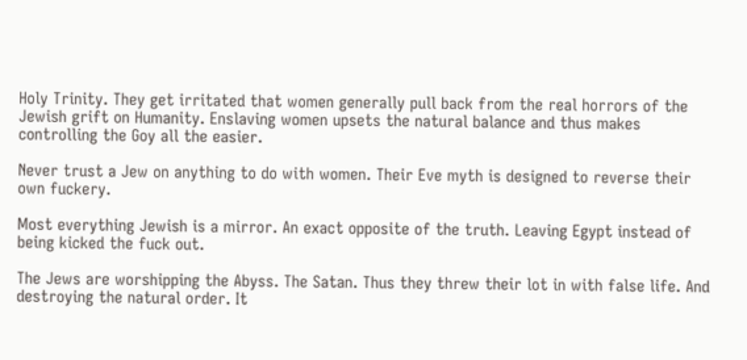Holy Trinity. They get irritated that women generally pull back from the real horrors of the Jewish grift on Humanity. Enslaving women upsets the natural balance and thus makes controlling the Goy all the easier.

Never trust a Jew on anything to do with women. Their Eve myth is designed to reverse their own fuckery.

Most everything Jewish is a mirror. An exact opposite of the truth. Leaving Egypt instead of being kicked the fuck out.

The Jews are worshipping the Abyss. The Satan. Thus they threw their lot in with false life. And destroying the natural order. It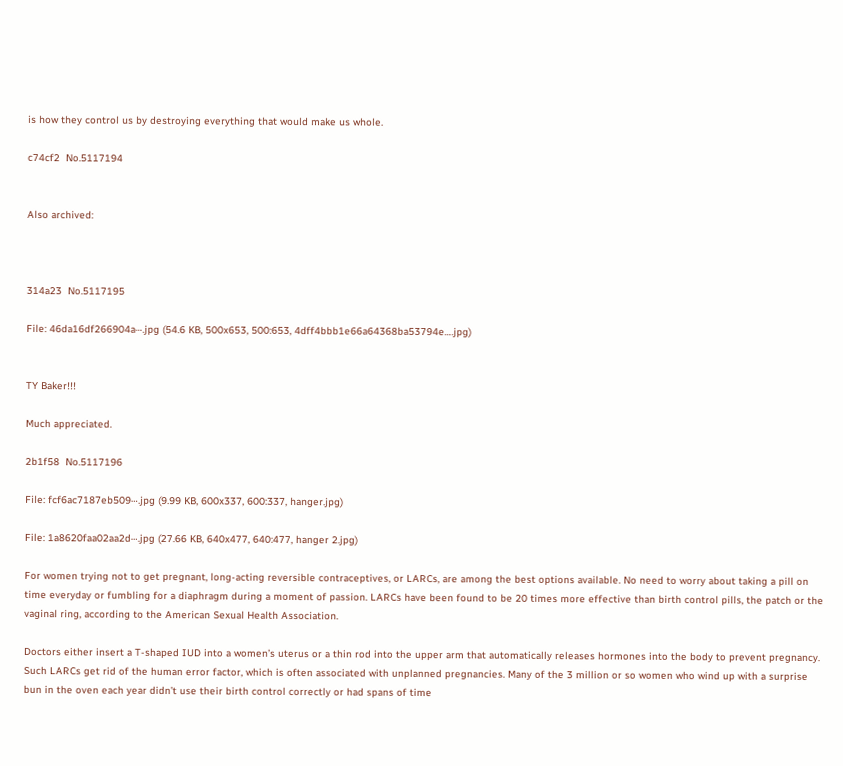is how they control us by destroying everything that would make us whole.

c74cf2  No.5117194


Also archived:



314a23  No.5117195

File: 46da16df266904a⋯.jpg (54.6 KB, 500x653, 500:653, 4dff4bbb1e66a64368ba53794e….jpg)


TY Baker!!!

Much appreciated.

2b1f58  No.5117196

File: fcf6ac7187eb509⋯.jpg (9.99 KB, 600x337, 600:337, hanger.jpg)

File: 1a8620faa02aa2d⋯.jpg (27.66 KB, 640x477, 640:477, hanger 2.jpg)

For women trying not to get pregnant, long-acting reversible contraceptives, or LARCs, are among the best options available. No need to worry about taking a pill on time everyday or fumbling for a diaphragm during a moment of passion. LARCs have been found to be 20 times more effective than birth control pills, the patch or the vaginal ring, according to the American Sexual Health Association.

Doctors either insert a T-shaped IUD into a women’s uterus or a thin rod into the upper arm that automatically releases hormones into the body to prevent pregnancy. Such LARCs get rid of the human error factor, which is often associated with unplanned pregnancies. Many of the 3 million or so women who wind up with a surprise bun in the oven each year didn’t use their birth control correctly or had spans of time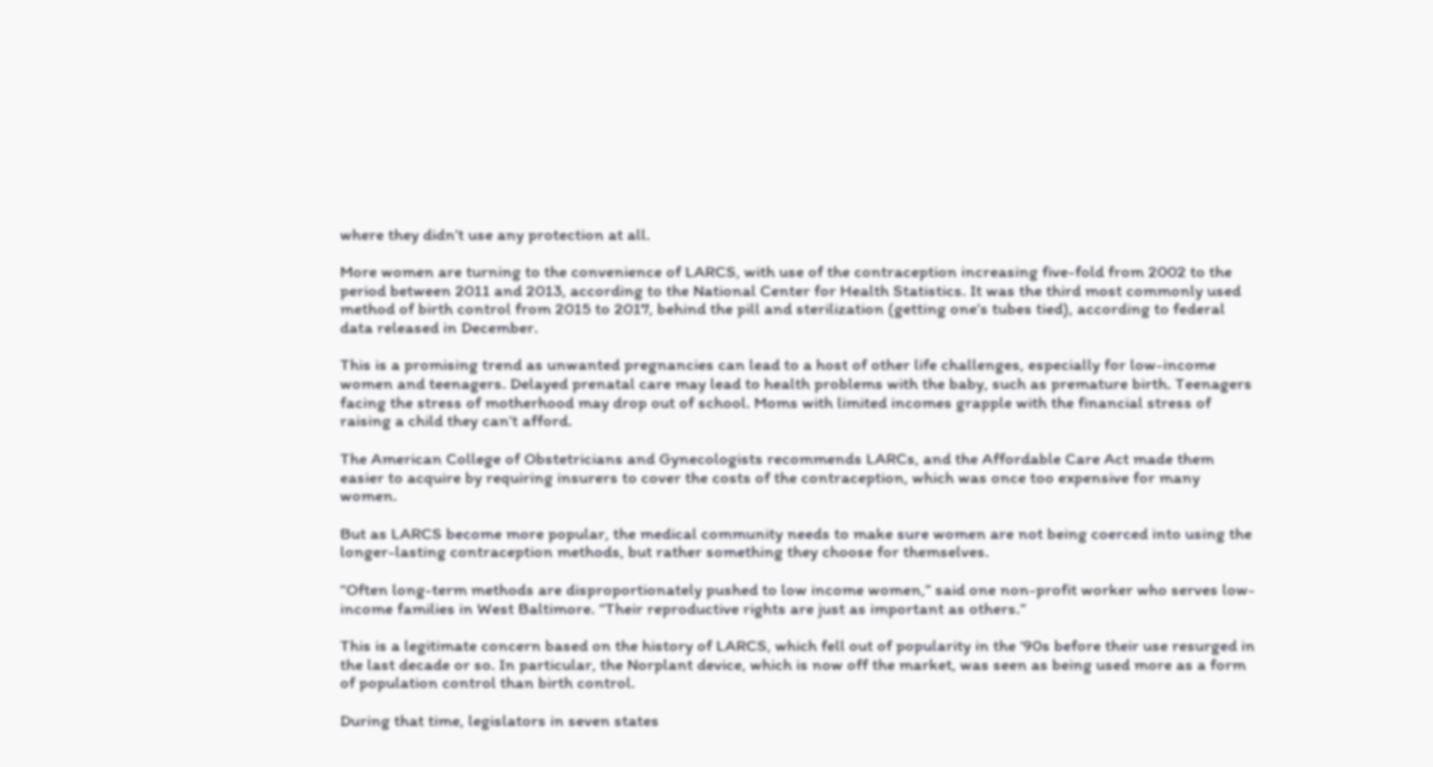where they didn’t use any protection at all.

More women are turning to the convenience of LARCS, with use of the contraception increasing five-fold from 2002 to the period between 2011 and 2013, according to the National Center for Health Statistics. It was the third most commonly used method of birth control from 2015 to 2017, behind the pill and sterilization (getting one’s tubes tied), according to federal data released in December.

This is a promising trend as unwanted pregnancies can lead to a host of other life challenges, especially for low-income women and teenagers. Delayed prenatal care may lead to health problems with the baby, such as premature birth. Teenagers facing the stress of motherhood may drop out of school. Moms with limited incomes grapple with the financial stress of raising a child they can’t afford.

The American College of Obstetricians and Gynecologists recommends LARCs, and the Affordable Care Act made them easier to acquire by requiring insurers to cover the costs of the contraception, which was once too expensive for many women.

But as LARCS become more popular, the medical community needs to make sure women are not being coerced into using the longer-lasting contraception methods, but rather something they choose for themselves.

“Often long-term methods are disproportionately pushed to low income women,” said one non-profit worker who serves low-income families in West Baltimore. “Their reproductive rights are just as important as others.”

This is a legitimate concern based on the history of LARCS, which fell out of popularity in the ‘90s before their use resurged in the last decade or so. In particular, the Norplant device, which is now off the market, was seen as being used more as a form of population control than birth control.

During that time, legislators in seven states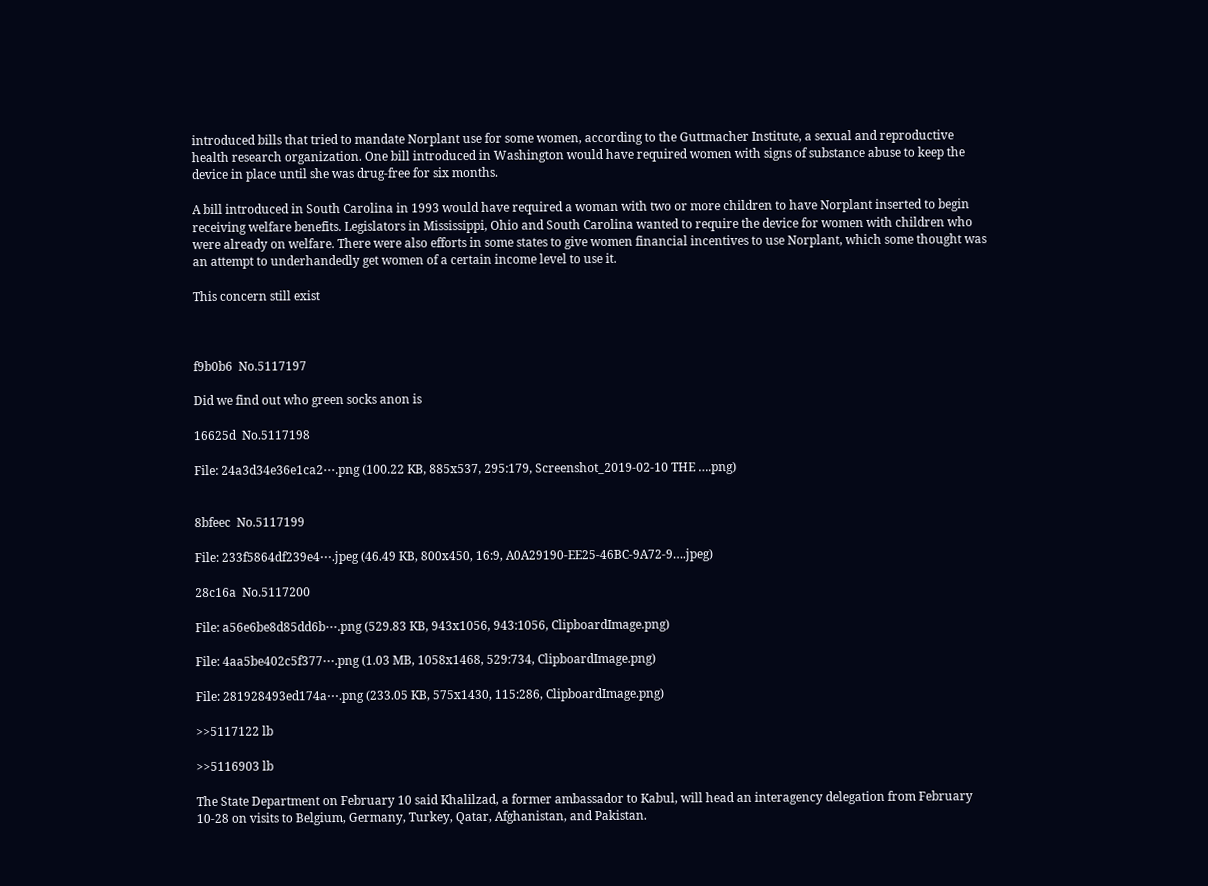introduced bills that tried to mandate Norplant use for some women, according to the Guttmacher Institute, a sexual and reproductive health research organization. One bill introduced in Washington would have required women with signs of substance abuse to keep the device in place until she was drug-free for six months.

A bill introduced in South Carolina in 1993 would have required a woman with two or more children to have Norplant inserted to begin receiving welfare benefits. Legislators in Mississippi, Ohio and South Carolina wanted to require the device for women with children who were already on welfare. There were also efforts in some states to give women financial incentives to use Norplant, which some thought was an attempt to underhandedly get women of a certain income level to use it.

This concern still exist



f9b0b6  No.5117197

Did we find out who green socks anon is

16625d  No.5117198

File: 24a3d34e36e1ca2⋯.png (100.22 KB, 885x537, 295:179, Screenshot_2019-02-10 THE ….png)


8bfeec  No.5117199

File: 233f5864df239e4⋯.jpeg (46.49 KB, 800x450, 16:9, A0A29190-EE25-46BC-9A72-9….jpeg)

28c16a  No.5117200

File: a56e6be8d85dd6b⋯.png (529.83 KB, 943x1056, 943:1056, ClipboardImage.png)

File: 4aa5be402c5f377⋯.png (1.03 MB, 1058x1468, 529:734, ClipboardImage.png)

File: 281928493ed174a⋯.png (233.05 KB, 575x1430, 115:286, ClipboardImage.png)

>>5117122 lb

>>5116903 lb

The State Department on February 10 said Khalilzad, a former ambassador to Kabul, will head an interagency delegation from February 10-28 on visits to Belgium, Germany, Turkey, Qatar, Afghanistan, and Pakistan.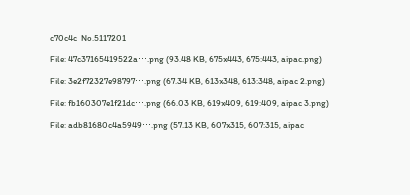c70c4c  No.5117201

File: 47c37165419522a⋯.png (93.48 KB, 675x443, 675:443, aipac.png)

File: 3e2f72327e98797⋯.png (67.34 KB, 613x348, 613:348, aipac 2.png)

File: fb160307e1f21dc⋯.png (66.03 KB, 619x409, 619:409, aipac 3.png)

File: adb81680c4a5949⋯.png (57.13 KB, 607x315, 607:315, aipac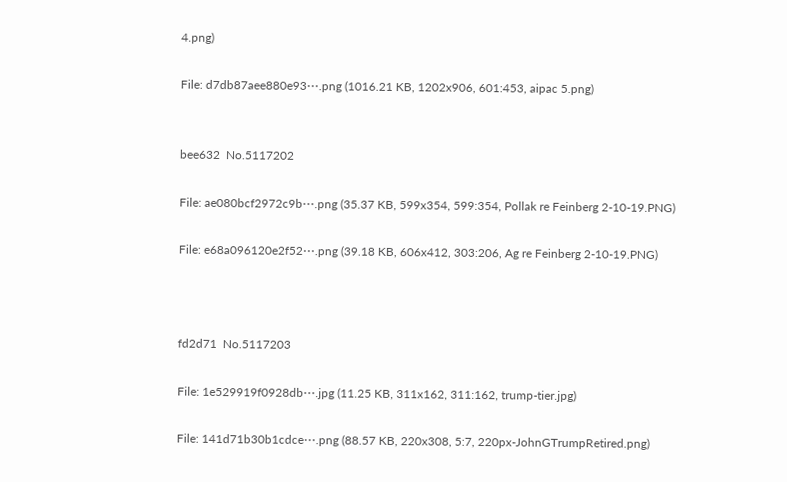4.png)

File: d7db87aee880e93⋯.png (1016.21 KB, 1202x906, 601:453, aipac 5.png)


bee632  No.5117202

File: ae080bcf2972c9b⋯.png (35.37 KB, 599x354, 599:354, Pollak re Feinberg 2-10-19.PNG)

File: e68a096120e2f52⋯.png (39.18 KB, 606x412, 303:206, Ag re Feinberg 2-10-19.PNG)



fd2d71  No.5117203

File: 1e529919f0928db⋯.jpg (11.25 KB, 311x162, 311:162, trump-tier.jpg)

File: 141d71b30b1cdce⋯.png (88.57 KB, 220x308, 5:7, 220px-JohnGTrumpRetired.png)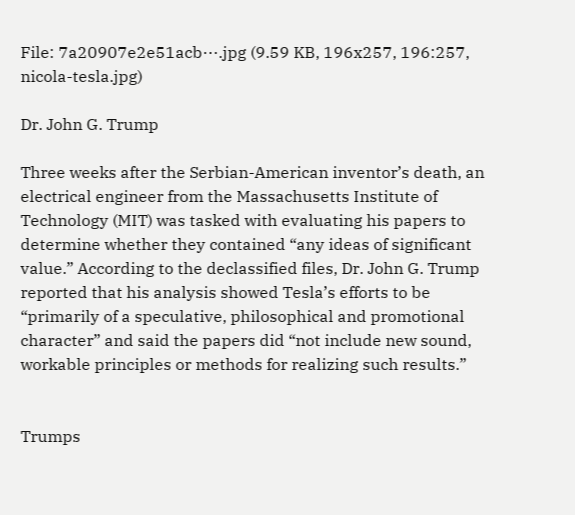File: 7a20907e2e51acb⋯.jpg (9.59 KB, 196x257, 196:257, nicola-tesla.jpg)

Dr. John G. Trump

Three weeks after the Serbian-American inventor’s death, an electrical engineer from the Massachusetts Institute of Technology (MIT) was tasked with evaluating his papers to determine whether they contained “any ideas of significant value.” According to the declassified files, Dr. John G. Trump reported that his analysis showed Tesla’s efforts to be “primarily of a speculative, philosophical and promotional character” and said the papers did “not include new sound, workable principles or methods for realizing such results.”


Trumps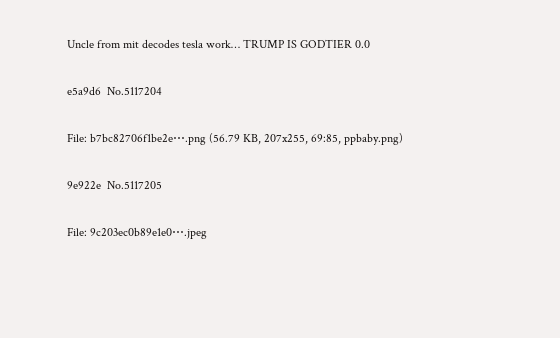Uncle from mit decodes tesla work… TRUMP IS GODTIER 0.0

e5a9d6  No.5117204

File: b7bc82706f1be2e⋯.png (56.79 KB, 207x255, 69:85, ppbaby.png)

9e922e  No.5117205

File: 9c203ec0b89e1e0⋯.jpeg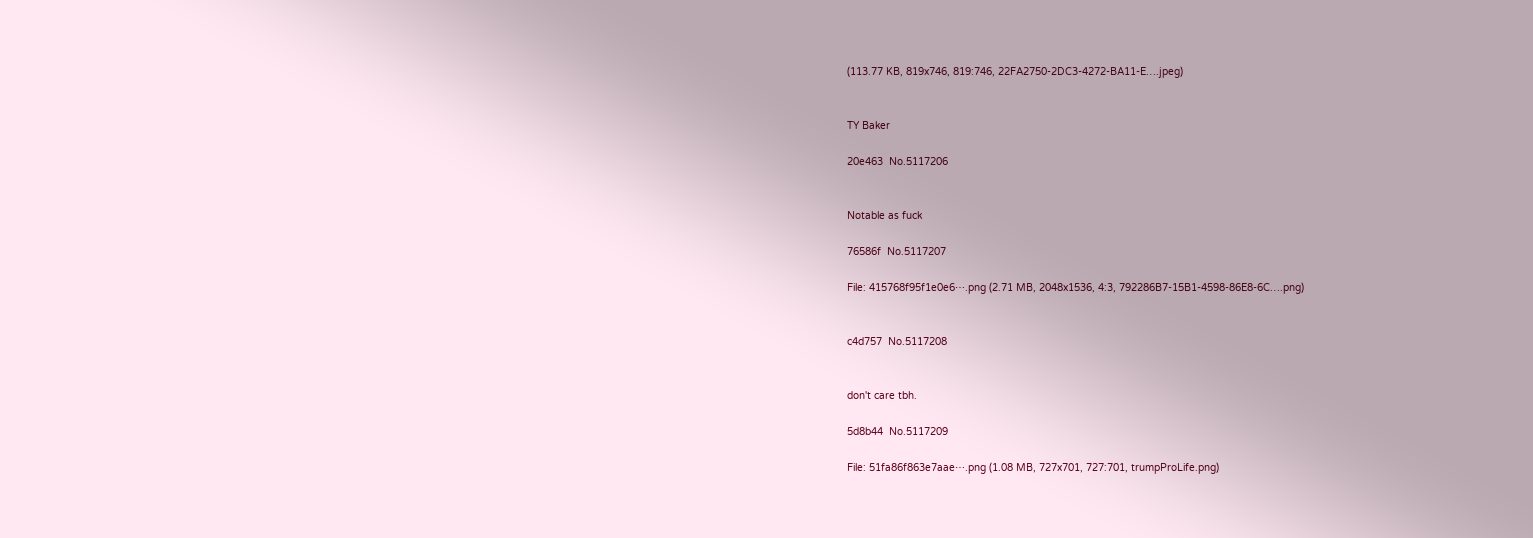(113.77 KB, 819x746, 819:746, 22FA2750-2DC3-4272-BA11-E….jpeg)


TY Baker

20e463  No.5117206


Notable as fuck

76586f  No.5117207

File: 415768f95f1e0e6⋯.png (2.71 MB, 2048x1536, 4:3, 792286B7-15B1-4598-86E8-6C….png)


c4d757  No.5117208


don't care tbh.

5d8b44  No.5117209

File: 51fa86f863e7aae⋯.png (1.08 MB, 727x701, 727:701, trumpProLife.png)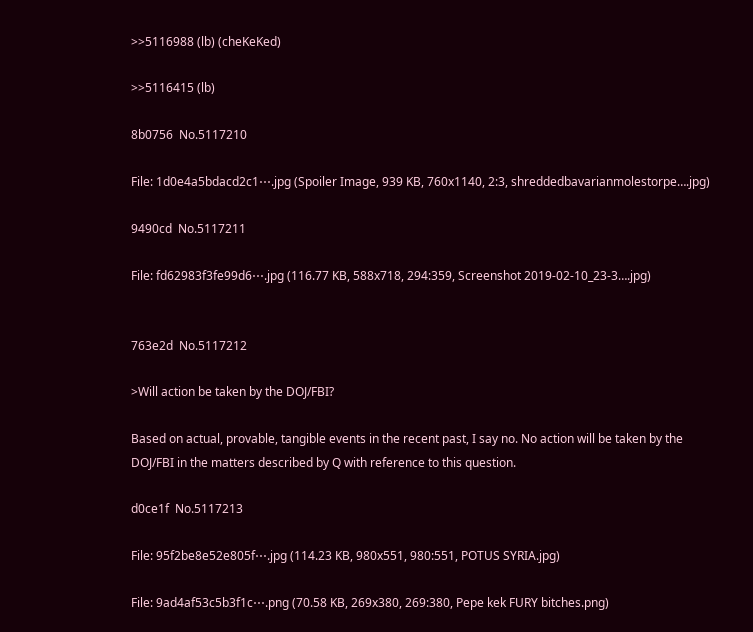>>5116988 (lb) (cheKeKed)

>>5116415 (lb)

8b0756  No.5117210

File: 1d0e4a5bdacd2c1⋯.jpg (Spoiler Image, 939 KB, 760x1140, 2:3, shreddedbavarianmolestorpe….jpg)

9490cd  No.5117211

File: fd62983f3fe99d6⋯.jpg (116.77 KB, 588x718, 294:359, Screenshot 2019-02-10_23-3….jpg)


763e2d  No.5117212

>Will action be taken by the DOJ/FBI?

Based on actual, provable, tangible events in the recent past, I say no. No action will be taken by the DOJ/FBI in the matters described by Q with reference to this question.

d0ce1f  No.5117213

File: 95f2be8e52e805f⋯.jpg (114.23 KB, 980x551, 980:551, POTUS SYRIA.jpg)

File: 9ad4af53c5b3f1c⋯.png (70.58 KB, 269x380, 269:380, Pepe kek FURY bitches.png)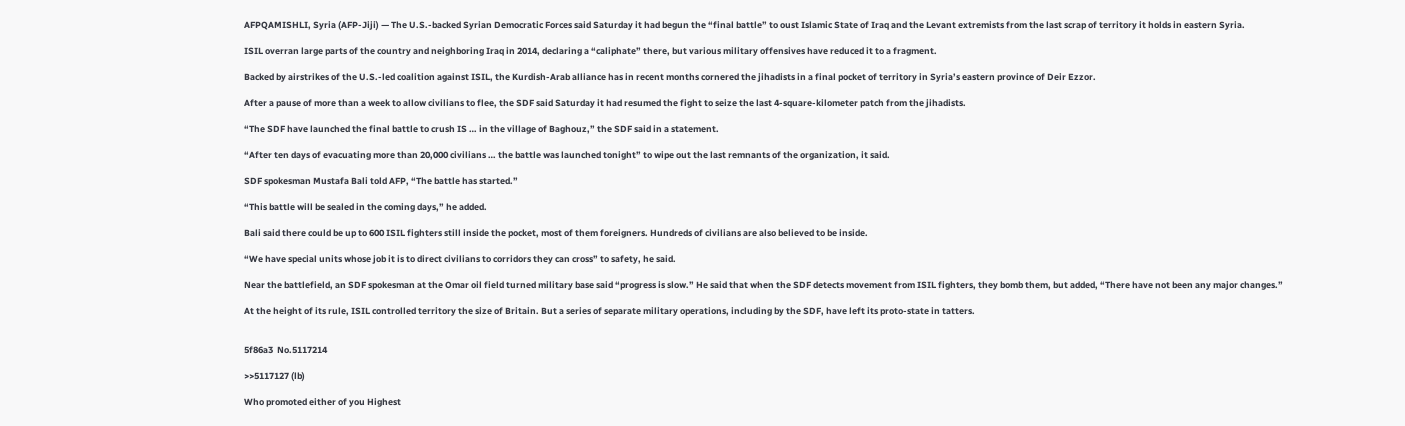AFPQAMISHLI, Syria (AFP-Jiji) — The U.S.-backed Syrian Democratic Forces said Saturday it had begun the “final battle” to oust Islamic State of Iraq and the Levant extremists from the last scrap of territory it holds in eastern Syria.

ISIL overran large parts of the country and neighboring Iraq in 2014, declaring a “caliphate” there, but various military offensives have reduced it to a fragment.

Backed by airstrikes of the U.S.-led coalition against ISIL, the Kurdish-Arab alliance has in recent months cornered the jihadists in a final pocket of territory in Syria’s eastern province of Deir Ezzor.

After a pause of more than a week to allow civilians to flee, the SDF said Saturday it had resumed the fight to seize the last 4-square-kilometer patch from the jihadists.

“The SDF have launched the final battle to crush IS … in the village of Baghouz,” the SDF said in a statement.

“After ten days of evacuating more than 20,000 civilians … the battle was launched tonight” to wipe out the last remnants of the organization, it said.

SDF spokesman Mustafa Bali told AFP, “The battle has started.”

“This battle will be sealed in the coming days,” he added.

Bali said there could be up to 600 ISIL fighters still inside the pocket, most of them foreigners. Hundreds of civilians are also believed to be inside.

“We have special units whose job it is to direct civilians to corridors they can cross” to safety, he said.

Near the battlefield, an SDF spokesman at the Omar oil field turned military base said “progress is slow.” He said that when the SDF detects movement from ISIL fighters, they bomb them, but added, “There have not been any major changes.”

At the height of its rule, ISIL controlled territory the size of Britain. But a series of separate military operations, including by the SDF, have left its proto-state in tatters.


5f86a3  No.5117214

>>5117127 (lb)

Who promoted either of you Highest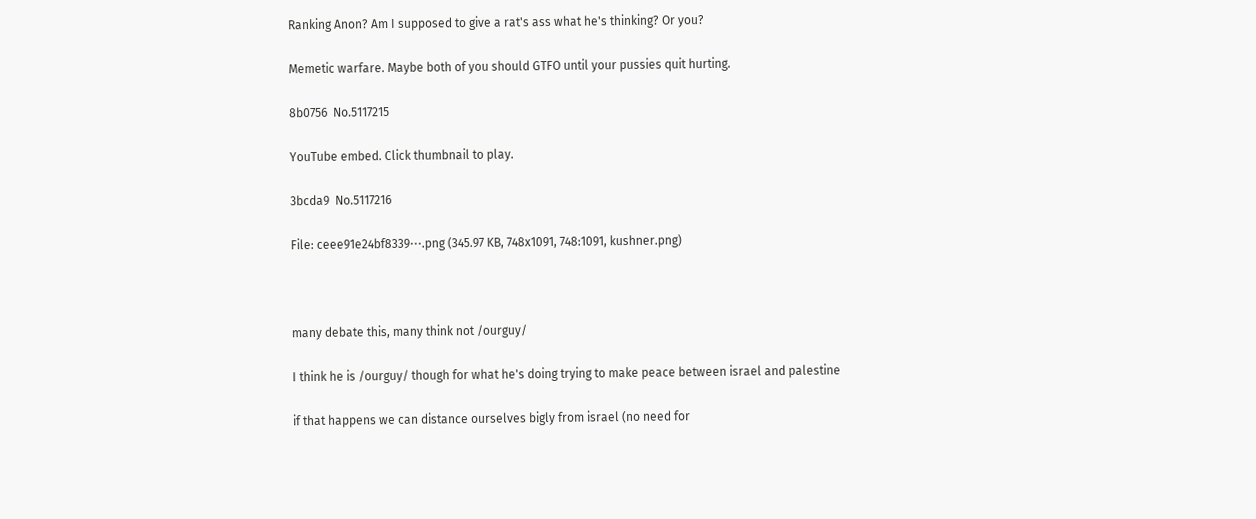Ranking Anon? Am I supposed to give a rat's ass what he's thinking? Or you?

Memetic warfare. Maybe both of you should GTFO until your pussies quit hurting.

8b0756  No.5117215

YouTube embed. Click thumbnail to play.

3bcda9  No.5117216

File: ceee91e24bf8339⋯.png (345.97 KB, 748x1091, 748:1091, kushner.png)



many debate this, many think not /ourguy/

I think he is /ourguy/ though for what he's doing trying to make peace between israel and palestine

if that happens we can distance ourselves bigly from israel (no need for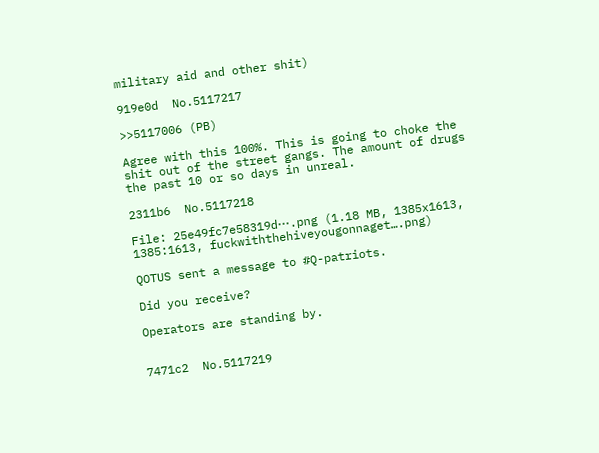military aid and other shit)

919e0d  No.5117217

>>5117006 (PB)

Agree with this 100%. This is going to choke the shit out of the street gangs. The amount of drugs the past 10 or so days in unreal.

2311b6  No.5117218

File: 25e49fc7e58319d⋯.png (1.18 MB, 1385x1613, 1385:1613, fuckwiththehiveyougonnaget….png)

QOTUS sent a message to #Q-patriots.

Did you receive?

Operators are standing by.


7471c2  No.5117219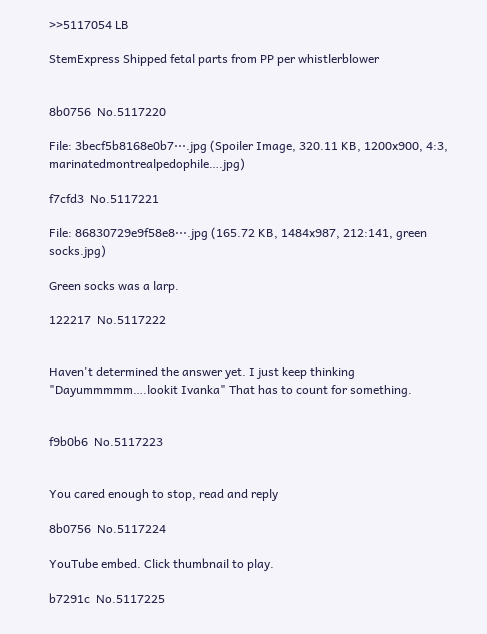>>5117054 LB

StemExpress Shipped fetal parts from PP per whistlerblower


8b0756  No.5117220

File: 3becf5b8168e0b7⋯.jpg (Spoiler Image, 320.11 KB, 1200x900, 4:3, marinatedmontrealpedophile….jpg)

f7cfd3  No.5117221

File: 86830729e9f58e8⋯.jpg (165.72 KB, 1484x987, 212:141, green socks.jpg)

Green socks was a larp.

122217  No.5117222


Haven't determined the answer yet. I just keep thinking "Dayummmmm….lookit Ivanka" That has to count for something.


f9b0b6  No.5117223


You cared enough to stop, read and reply

8b0756  No.5117224

YouTube embed. Click thumbnail to play.

b7291c  No.5117225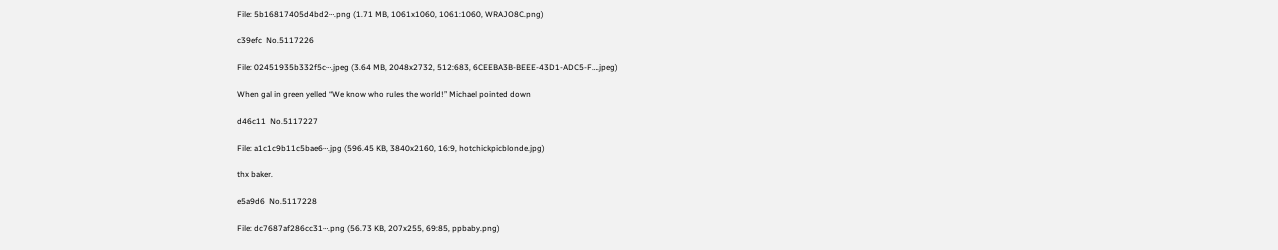File: 5b16817405d4bd2⋯.png (1.71 MB, 1061x1060, 1061:1060, WRAJO8C.png)

c39efc  No.5117226

File: 02451935b332f5c⋯.jpeg (3.64 MB, 2048x2732, 512:683, 6CEEBA3B-BEEE-43D1-ADC5-F….jpeg)

When gal in green yelled “We know who rules the world!” Michael pointed down

d46c11  No.5117227

File: a1c1c9b11c5bae6⋯.jpg (596.45 KB, 3840x2160, 16:9, hotchickpicblonde.jpg)

thx baker.

e5a9d6  No.5117228

File: dc7687af286cc31⋯.png (56.73 KB, 207x255, 69:85, ppbaby.png)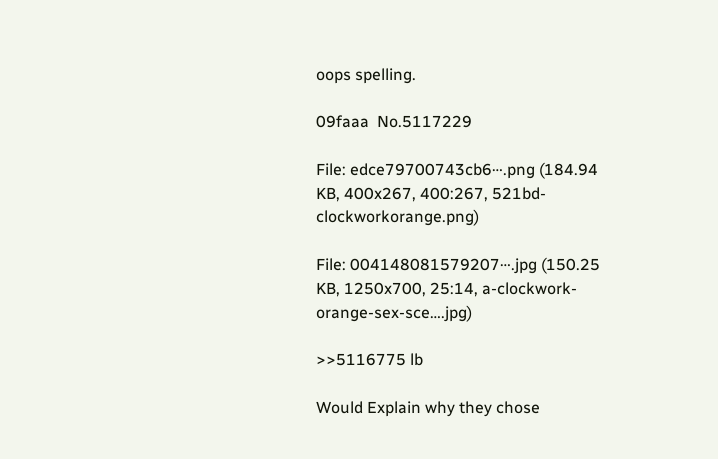oops spelling.

09faaa  No.5117229

File: edce79700743cb6⋯.png (184.94 KB, 400x267, 400:267, 521bd-clockworkorange.png)

File: 004148081579207⋯.jpg (150.25 KB, 1250x700, 25:14, a-clockwork-orange-sex-sce….jpg)

>>5116775 lb

Would Explain why they chose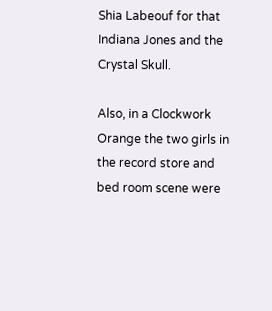Shia Labeouf for that Indiana Jones and the Crystal Skull.

Also, in a Clockwork Orange the two girls in the record store and bed room scene were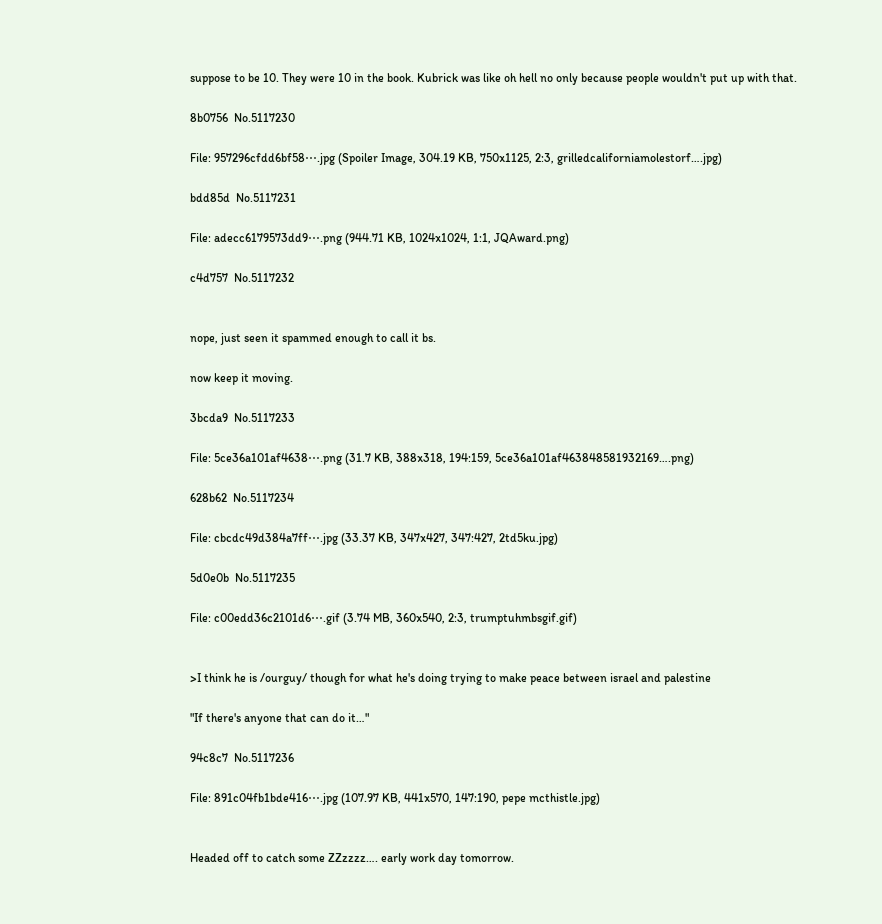suppose to be 10. They were 10 in the book. Kubrick was like oh hell no only because people wouldn't put up with that.

8b0756  No.5117230

File: 957296cfdd6bf58⋯.jpg (Spoiler Image, 304.19 KB, 750x1125, 2:3, grilledcaliforniamolestorf….jpg)

bdd85d  No.5117231

File: adecc6179573dd9⋯.png (944.71 KB, 1024x1024, 1:1, JQAward.png)

c4d757  No.5117232


nope, just seen it spammed enough to call it bs.

now keep it moving.

3bcda9  No.5117233

File: 5ce36a101af4638⋯.png (31.7 KB, 388x318, 194:159, 5ce36a101af463848581932169….png)

628b62  No.5117234

File: cbcdc49d384a7ff⋯.jpg (33.37 KB, 347x427, 347:427, 2td5ku.jpg)

5d0e0b  No.5117235

File: c00edd36c2101d6⋯.gif (3.74 MB, 360x540, 2:3, trumptuhmbsgif.gif)


>I think he is /ourguy/ though for what he's doing trying to make peace between israel and palestine

"If there's anyone that can do it…"

94c8c7  No.5117236

File: 891c04fb1bde416⋯.jpg (107.97 KB, 441x570, 147:190, pepe mcthistle.jpg)


Headed off to catch some ZZzzzz…. early work day tomorrow.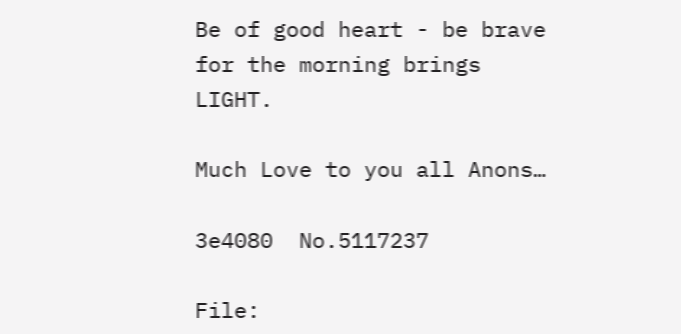Be of good heart - be brave for the morning brings LIGHT.

Much Love to you all Anons…

3e4080  No.5117237

File: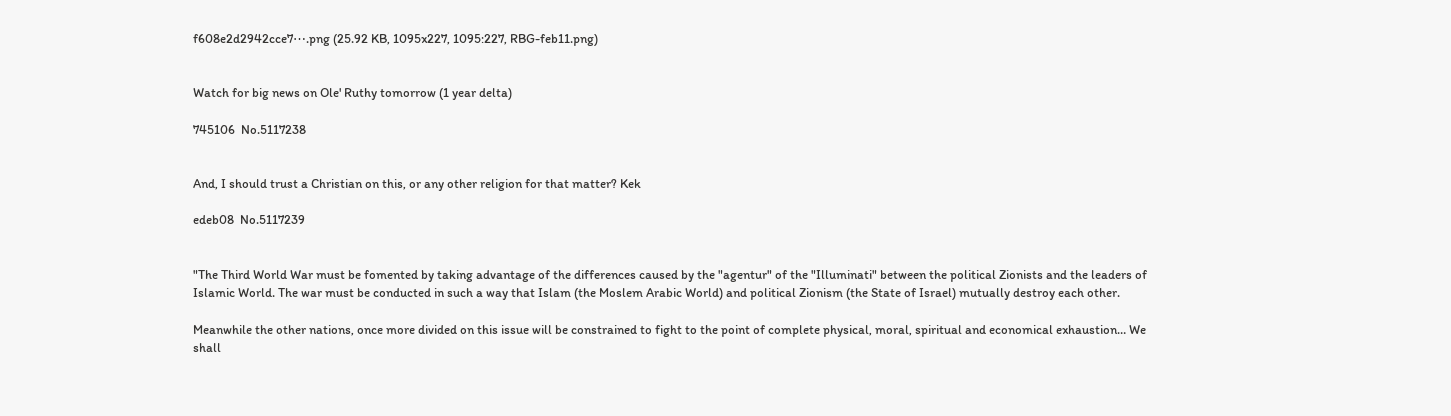f608e2d2942cce7⋯.png (25.92 KB, 1095x227, 1095:227, RBG-feb11.png)


Watch for big news on Ole' Ruthy tomorrow (1 year delta)

745106  No.5117238


And, I should trust a Christian on this, or any other religion for that matter? Kek

edeb08  No.5117239


"The Third World War must be fomented by taking advantage of the differences caused by the "agentur" of the "Illuminati" between the political Zionists and the leaders of Islamic World. The war must be conducted in such a way that Islam (the Moslem Arabic World) and political Zionism (the State of Israel) mutually destroy each other.

Meanwhile the other nations, once more divided on this issue will be constrained to fight to the point of complete physical, moral, spiritual and economical exhaustion… We shall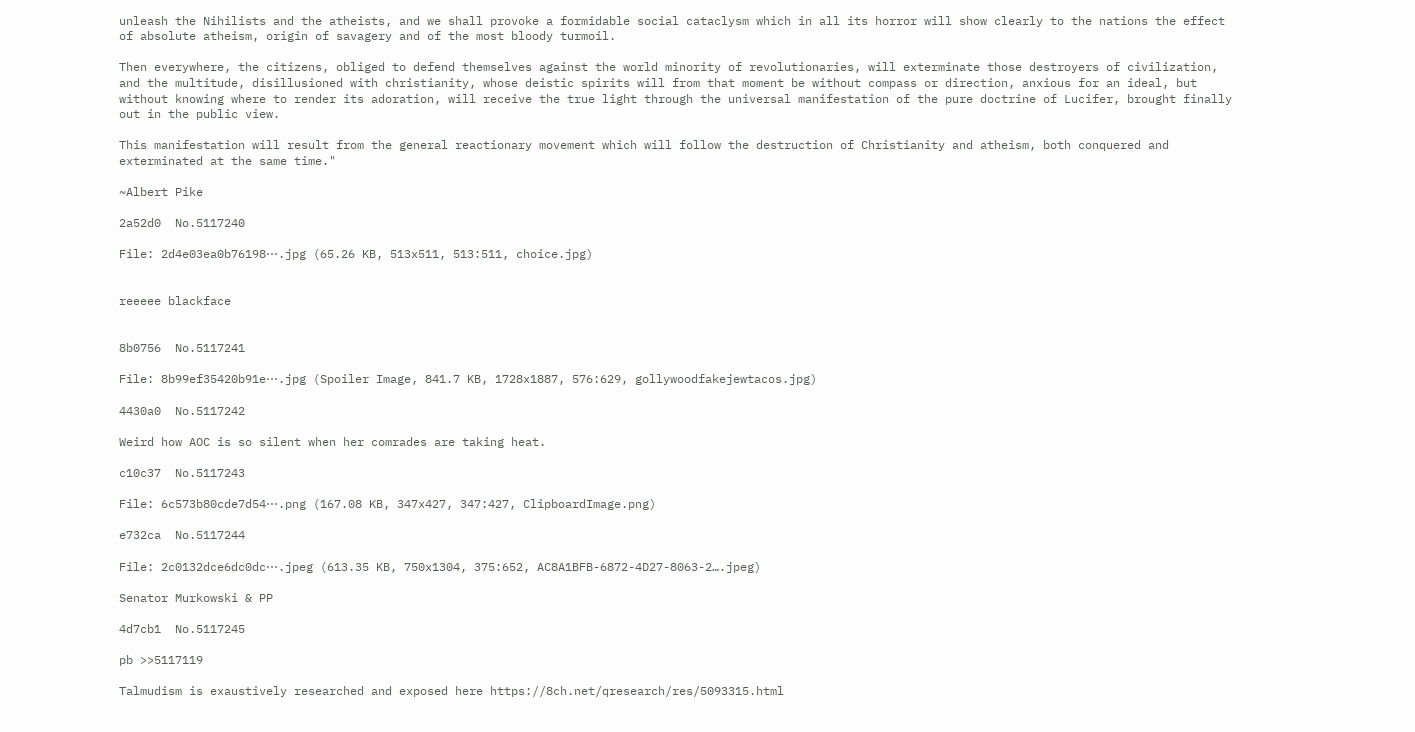unleash the Nihilists and the atheists, and we shall provoke a formidable social cataclysm which in all its horror will show clearly to the nations the effect of absolute atheism, origin of savagery and of the most bloody turmoil.

Then everywhere, the citizens, obliged to defend themselves against the world minority of revolutionaries, will exterminate those destroyers of civilization, and the multitude, disillusioned with christianity, whose deistic spirits will from that moment be without compass or direction, anxious for an ideal, but without knowing where to render its adoration, will receive the true light through the universal manifestation of the pure doctrine of Lucifer, brought finally out in the public view.

This manifestation will result from the general reactionary movement which will follow the destruction of Christianity and atheism, both conquered and exterminated at the same time."

~Albert Pike

2a52d0  No.5117240

File: 2d4e03ea0b76198⋯.jpg (65.26 KB, 513x511, 513:511, choice.jpg)


reeeee blackface


8b0756  No.5117241

File: 8b99ef35420b91e⋯.jpg (Spoiler Image, 841.7 KB, 1728x1887, 576:629, gollywoodfakejewtacos.jpg)

4430a0  No.5117242

Weird how AOC is so silent when her comrades are taking heat.

c10c37  No.5117243

File: 6c573b80cde7d54⋯.png (167.08 KB, 347x427, 347:427, ClipboardImage.png)

e732ca  No.5117244

File: 2c0132dce6dc0dc⋯.jpeg (613.35 KB, 750x1304, 375:652, AC8A1BFB-6872-4D27-8063-2….jpeg)

Senator Murkowski & PP

4d7cb1  No.5117245

pb >>5117119

Talmudism is exaustively researched and exposed here https://8ch.net/qresearch/res/5093315.html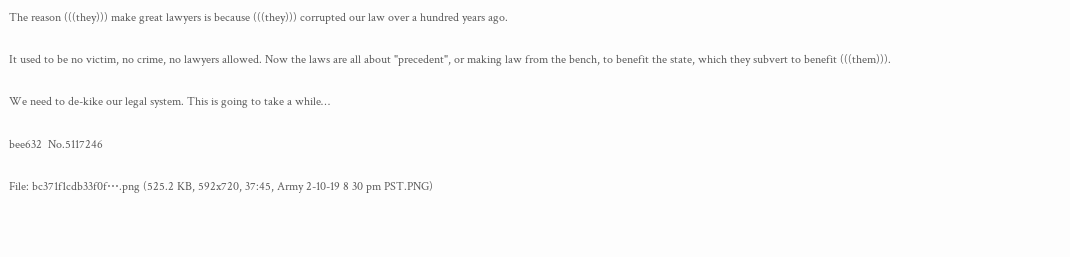The reason (((they))) make great lawyers is because (((they))) corrupted our law over a hundred years ago.

It used to be no victim, no crime, no lawyers allowed. Now the laws are all about "precedent", or making law from the bench, to benefit the state, which they subvert to benefit (((them))).

We need to de-kike our legal system. This is going to take a while…

bee632  No.5117246

File: bc371f1cdb33f0f⋯.png (525.2 KB, 592x720, 37:45, Army 2-10-19 8 30 pm PST.PNG)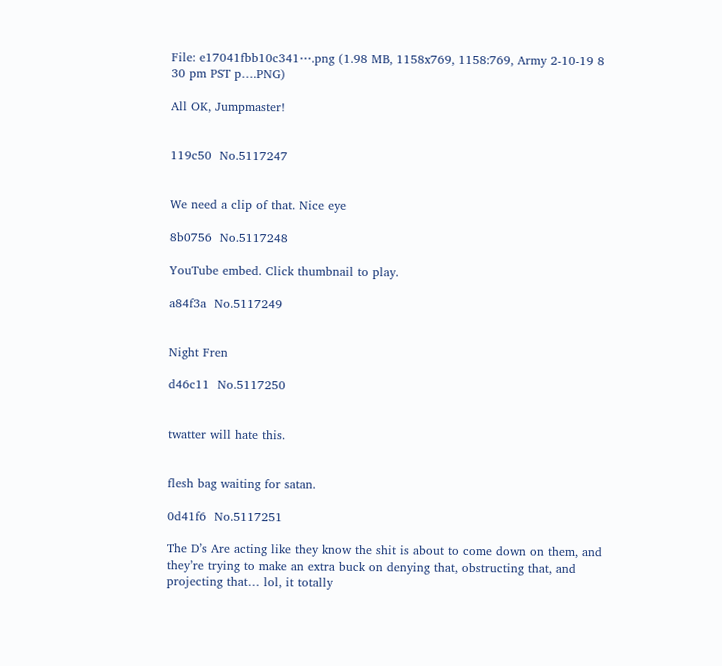File: e17041fbb10c341⋯.png (1.98 MB, 1158x769, 1158:769, Army 2-10-19 8 30 pm PST p….PNG)

All OK, Jumpmaster!


119c50  No.5117247


We need a clip of that. Nice eye

8b0756  No.5117248

YouTube embed. Click thumbnail to play.

a84f3a  No.5117249


Night Fren

d46c11  No.5117250


twatter will hate this.


flesh bag waiting for satan.

0d41f6  No.5117251

The D’s Are acting like they know the shit is about to come down on them, and they’re trying to make an extra buck on denying that, obstructing that, and projecting that… lol, it totally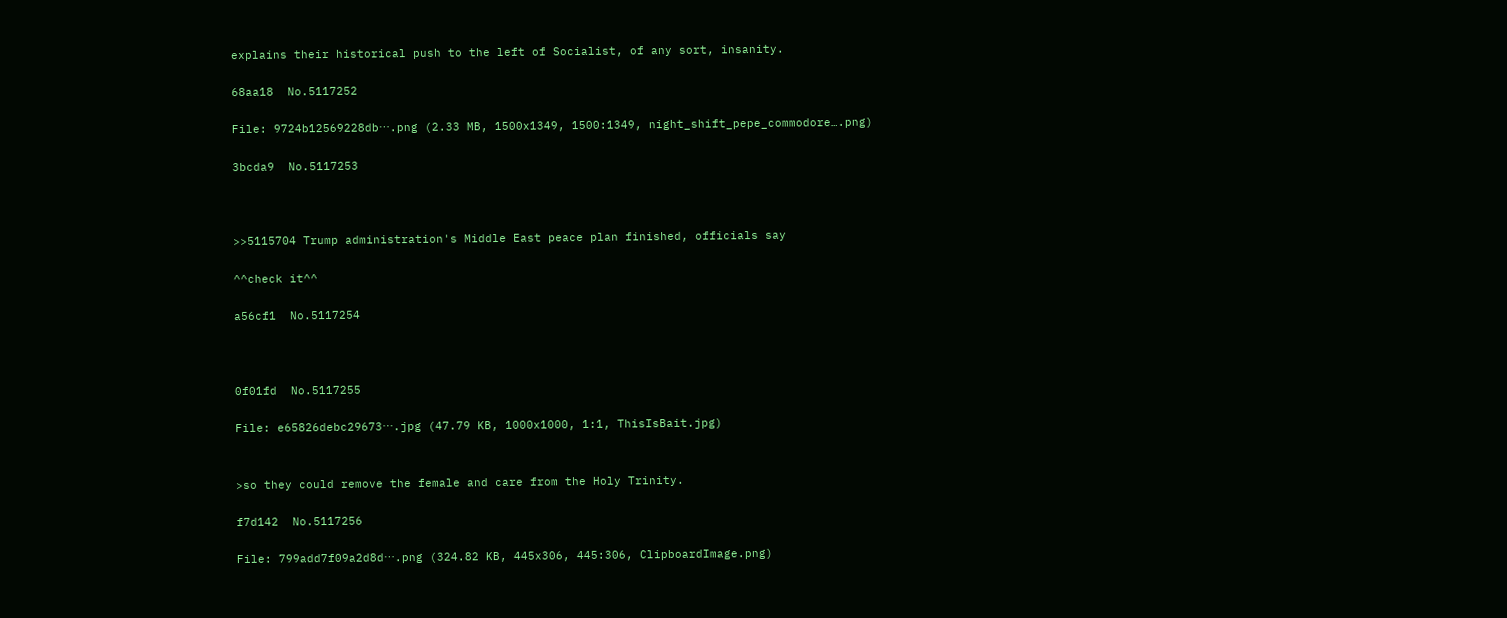explains their historical push to the left of Socialist, of any sort, insanity.

68aa18  No.5117252

File: 9724b12569228db⋯.png (2.33 MB, 1500x1349, 1500:1349, night_shift_pepe_commodore….png)

3bcda9  No.5117253



>>5115704 Trump administration's Middle East peace plan finished, officials say

^^check it^^

a56cf1  No.5117254



0f01fd  No.5117255

File: e65826debc29673⋯.jpg (47.79 KB, 1000x1000, 1:1, ThisIsBait.jpg)


>so they could remove the female and care from the Holy Trinity.

f7d142  No.5117256

File: 799add7f09a2d8d⋯.png (324.82 KB, 445x306, 445:306, ClipboardImage.png)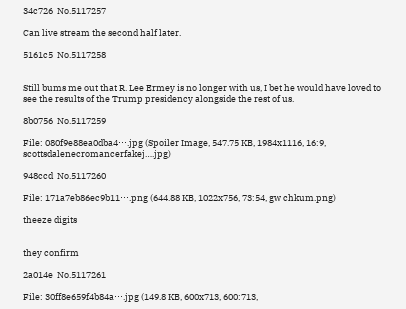34c726  No.5117257

Can live stream the second half later.

5161c5  No.5117258


Still bums me out that R. Lee Ermey is no longer with us, I bet he would have loved to see the results of the Trump presidency alongside the rest of us.

8b0756  No.5117259

File: 080f9e88ea0dba4⋯.jpg (Spoiler Image, 547.75 KB, 1984x1116, 16:9, scottsdalenecromancerfakej….jpg)

948ccd  No.5117260

File: 171a7eb86ec9b11⋯.png (644.88 KB, 1022x756, 73:54, gw chkum.png)

theeze digits


they confirm

2a014e  No.5117261

File: 30ff8e659f4b84a⋯.jpg (149.8 KB, 600x713, 600:713,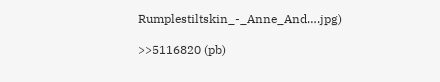Rumplestiltskin_-_Anne_And….jpg)

>>5116820 (pb)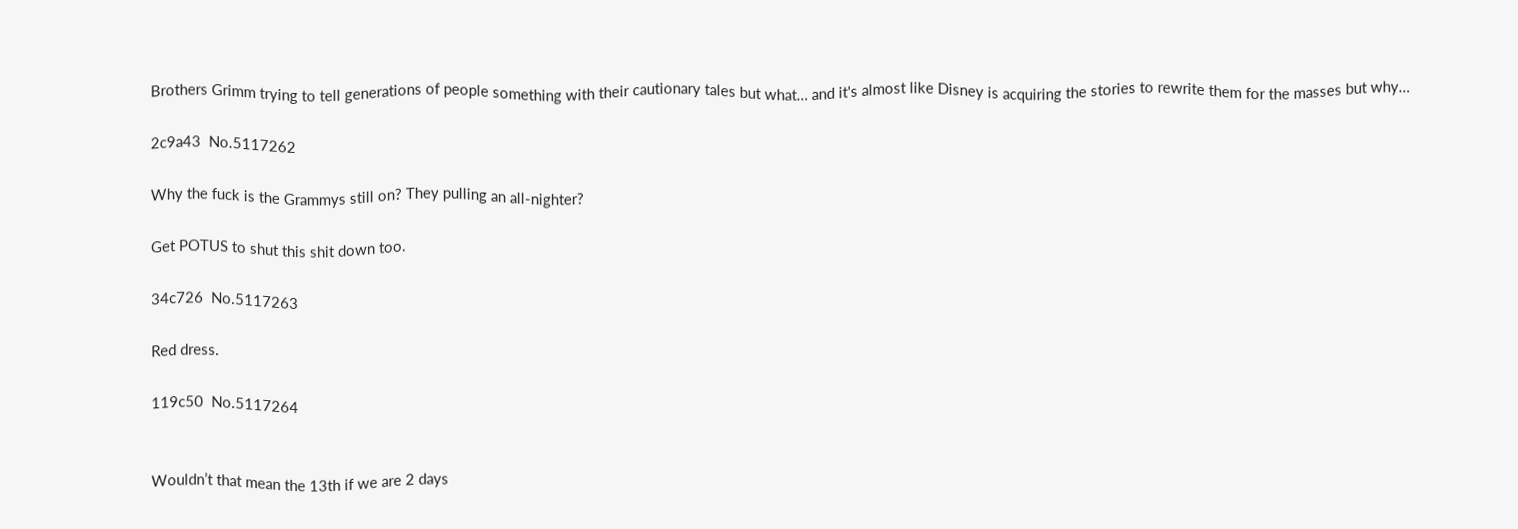Brothers Grimm trying to tell generations of people something with their cautionary tales but what… and it's almost like Disney is acquiring the stories to rewrite them for the masses but why…

2c9a43  No.5117262

Why the fuck is the Grammys still on? They pulling an all-nighter?

Get POTUS to shut this shit down too.

34c726  No.5117263

Red dress.

119c50  No.5117264


Wouldn’t that mean the 13th if we are 2 days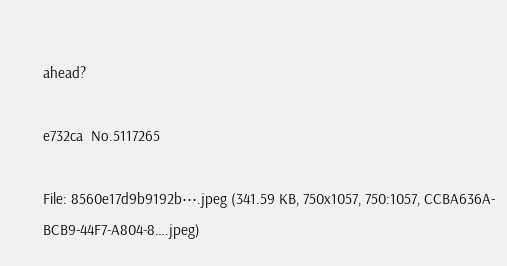ahead?

e732ca  No.5117265

File: 8560e17d9b9192b⋯.jpeg (341.59 KB, 750x1057, 750:1057, CCBA636A-BCB9-44F7-A804-8….jpeg)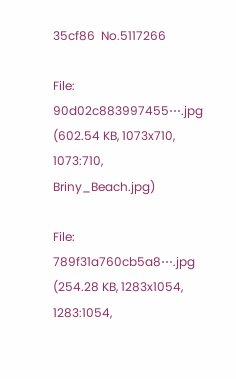35cf86  No.5117266

File: 90d02c883997455⋯.jpg (602.54 KB, 1073x710, 1073:710, Briny_Beach.jpg)

File: 789f31a760cb5a8⋯.jpg (254.28 KB, 1283x1054, 1283:1054,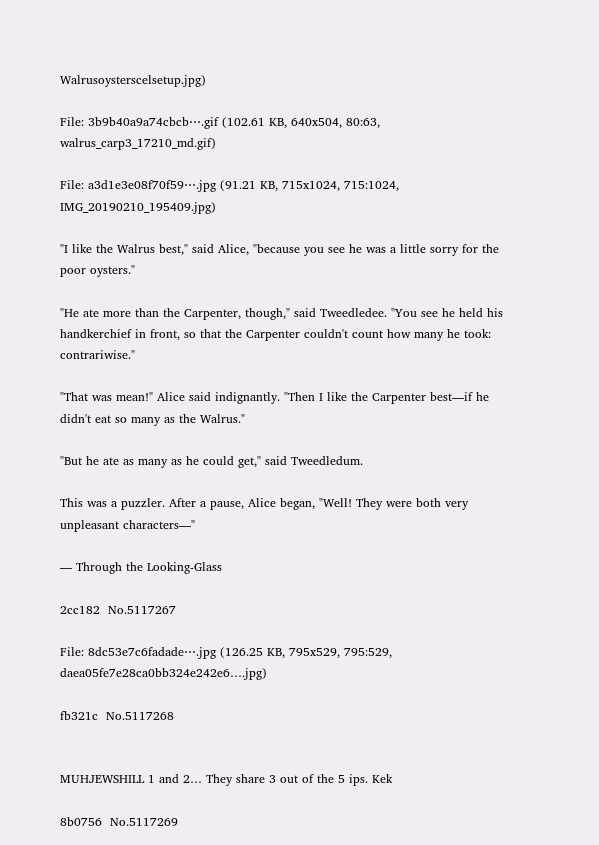Walrusoysterscelsetup.jpg)

File: 3b9b40a9a74cbcb⋯.gif (102.61 KB, 640x504, 80:63, walrus_carp3_17210_md.gif)

File: a3d1e3e08f70f59⋯.jpg (91.21 KB, 715x1024, 715:1024, IMG_20190210_195409.jpg)

"I like the Walrus best," said Alice, "because you see he was a little sorry for the poor oysters."

"He ate more than the Carpenter, though," said Tweedledee. "You see he held his handkerchief in front, so that the Carpenter couldn't count how many he took: contrariwise."

"That was mean!" Alice said indignantly. "Then I like the Carpenter best—if he didn't eat so many as the Walrus."

"But he ate as many as he could get," said Tweedledum.

This was a puzzler. After a pause, Alice began, "Well! They were both very unpleasant characters—"

— Through the Looking-Glass

2cc182  No.5117267

File: 8dc53e7c6fadade⋯.jpg (126.25 KB, 795x529, 795:529, daea05fe7e28ca0bb324e242e6….jpg)

fb321c  No.5117268


MUHJEWSHILL 1 and 2… They share 3 out of the 5 ips. Kek

8b0756  No.5117269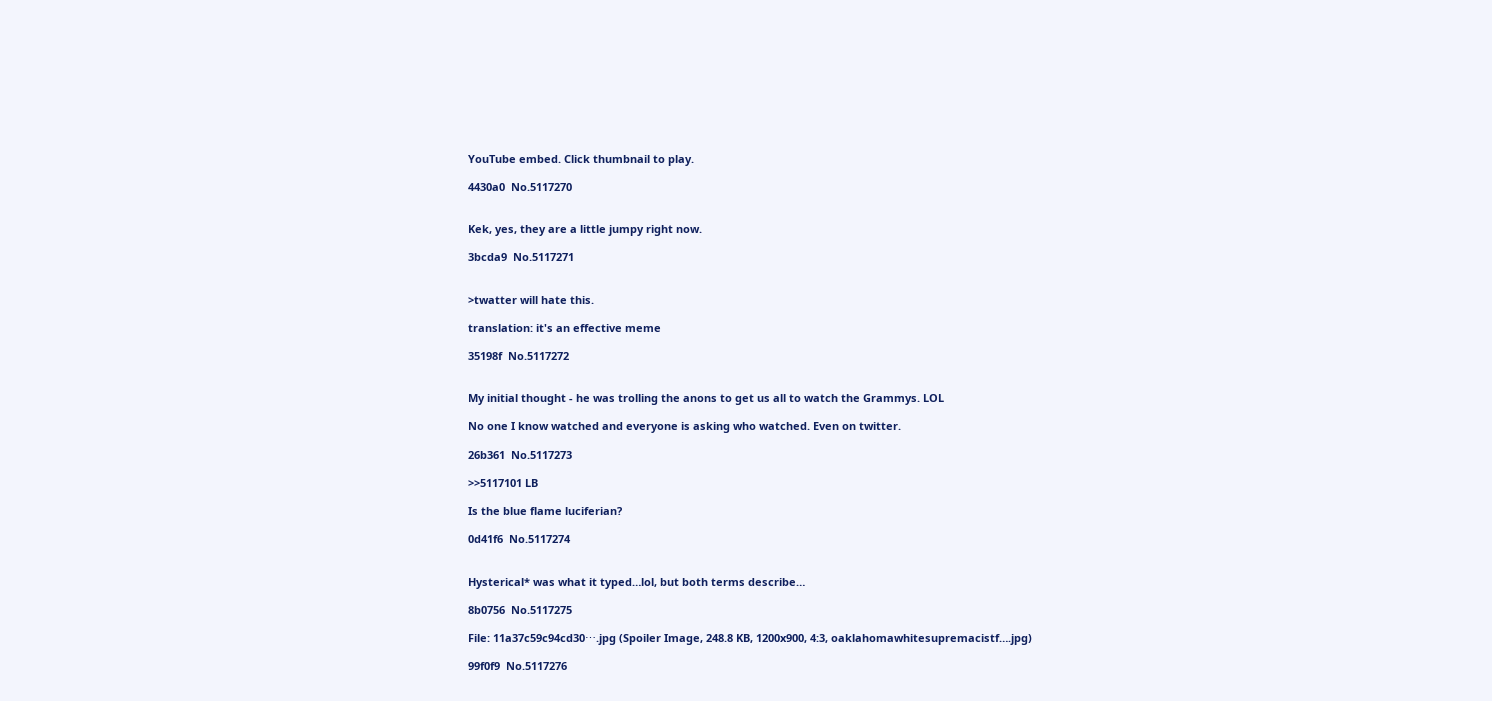YouTube embed. Click thumbnail to play.

4430a0  No.5117270


Kek, yes, they are a little jumpy right now.

3bcda9  No.5117271


>twatter will hate this.

translation: it's an effective meme

35198f  No.5117272


My initial thought - he was trolling the anons to get us all to watch the Grammys. LOL

No one I know watched and everyone is asking who watched. Even on twitter.

26b361  No.5117273

>>5117101 LB

Is the blue flame luciferian?

0d41f6  No.5117274


Hysterical* was what it typed…lol, but both terms describe…

8b0756  No.5117275

File: 11a37c59c94cd30⋯.jpg (Spoiler Image, 248.8 KB, 1200x900, 4:3, oaklahomawhitesupremacistf….jpg)

99f0f9  No.5117276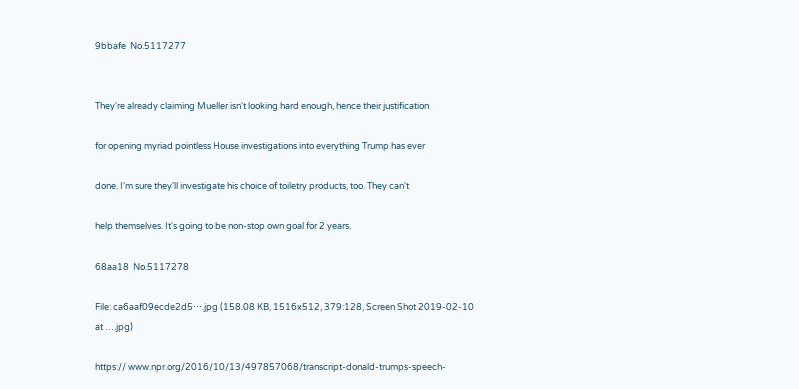9bbafe  No.5117277


They're already claiming Mueller isn't looking hard enough, hence their justification

for opening myriad pointless House investigations into everything Trump has ever

done. I'm sure they'll investigate his choice of toiletry products, too. They can't

help themselves. It's going to be non-stop own goal for 2 years.

68aa18  No.5117278

File: ca6aaf09ecde2d5⋯.jpg (158.08 KB, 1516x512, 379:128, Screen Shot 2019-02-10 at ….jpg)

https:// www.npr.org/2016/10/13/497857068/transcript-donald-trumps-speech-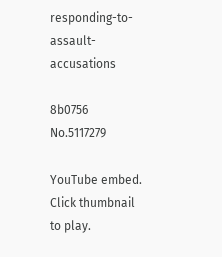responding-to-assault-accusations

8b0756  No.5117279

YouTube embed. Click thumbnail to play.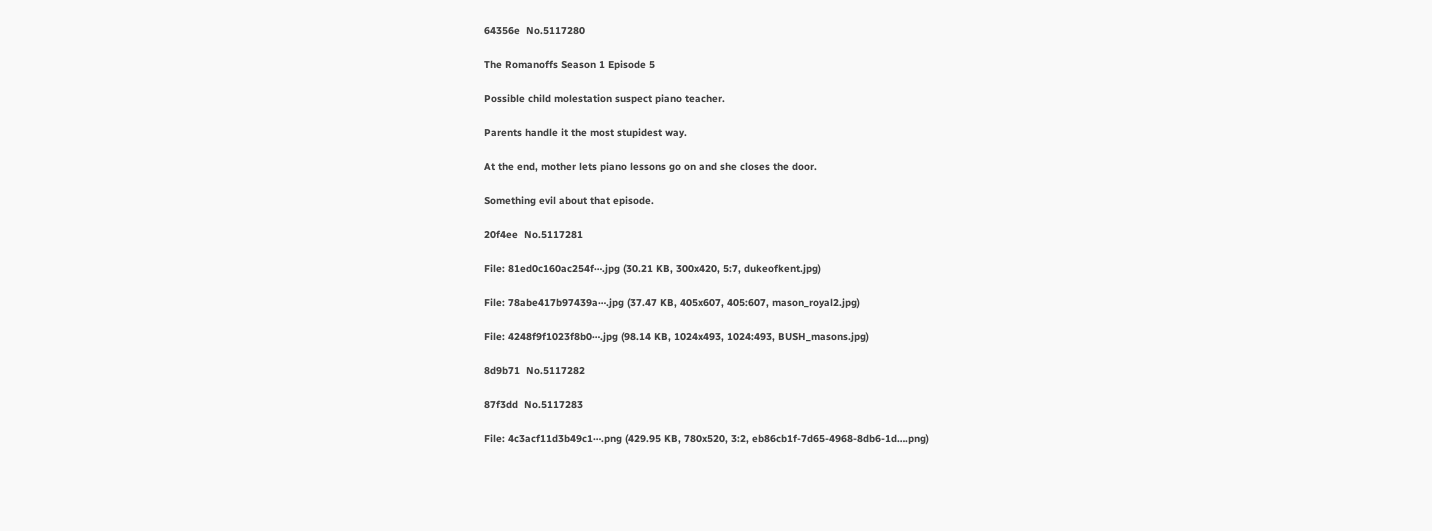64356e  No.5117280

The Romanoffs Season 1 Episode 5

Possible child molestation suspect piano teacher.

Parents handle it the most stupidest way.

At the end, mother lets piano lessons go on and she closes the door.

Something evil about that episode.

20f4ee  No.5117281

File: 81ed0c160ac254f⋯.jpg (30.21 KB, 300x420, 5:7, dukeofkent.jpg)

File: 78abe417b97439a⋯.jpg (37.47 KB, 405x607, 405:607, mason_royal2.jpg)

File: 4248f9f1023f8b0⋯.jpg (98.14 KB, 1024x493, 1024:493, BUSH_masons.jpg)

8d9b71  No.5117282

87f3dd  No.5117283

File: 4c3acf11d3b49c1⋯.png (429.95 KB, 780x520, 3:2, eb86cb1f-7d65-4968-8db6-1d….png)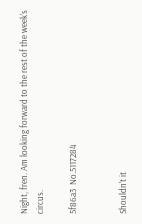Night, fren. Am looking forward to the rest of the week's circus.

5f86a3  No.5117284


Shouldn't it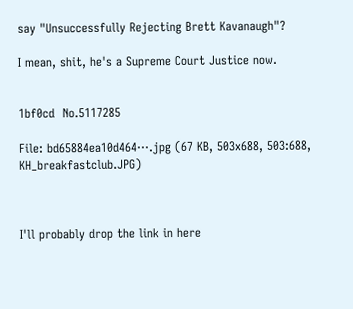say "Unsuccessfully Rejecting Brett Kavanaugh"?

I mean, shit, he's a Supreme Court Justice now.


1bf0cd  No.5117285

File: bd65884ea10d464⋯.jpg (67 KB, 503x688, 503:688, KH_breakfastclub.JPG)



I'll probably drop the link in here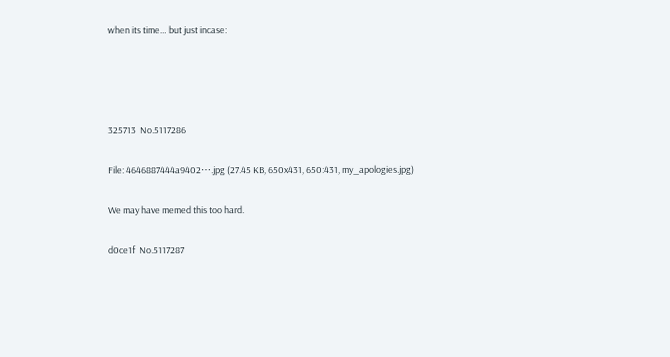when its time… but just incase:




325713  No.5117286

File: 4646887444a9402⋯.jpg (27.45 KB, 650x431, 650:431, my_apologies.jpg)

We may have memed this too hard.

d0ce1f  No.5117287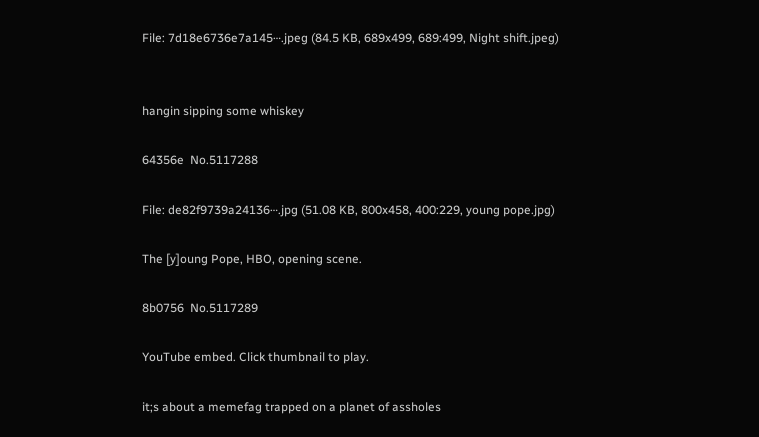File: 7d18e6736e7a145⋯.jpeg (84.5 KB, 689x499, 689:499, Night shift.jpeg)


hangin sipping some whiskey

64356e  No.5117288

File: de82f9739a24136⋯.jpg (51.08 KB, 800x458, 400:229, young pope.jpg)

The [y]oung Pope, HBO, opening scene.

8b0756  No.5117289

YouTube embed. Click thumbnail to play.

it;s about a memefag trapped on a planet of assholes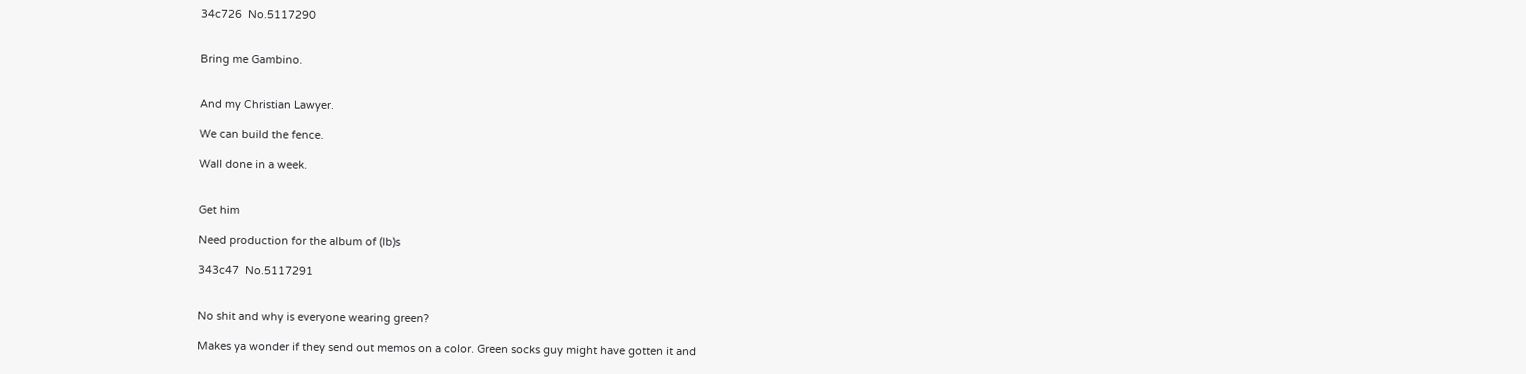34c726  No.5117290


Bring me Gambino.


And my Christian Lawyer.

We can build the fence.

Wall done in a week.


Get him

Need production for the album of (lb)s

343c47  No.5117291


No shit and why is everyone wearing green?

Makes ya wonder if they send out memos on a color. Green socks guy might have gotten it and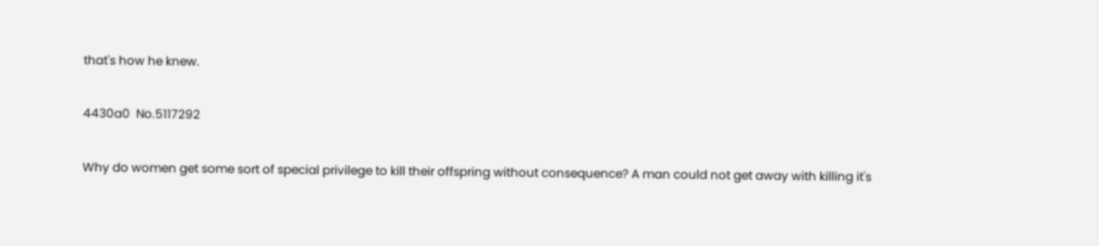that's how he knew.

4430a0  No.5117292

Why do women get some sort of special privilege to kill their offspring without consequence? A man could not get away with killing it's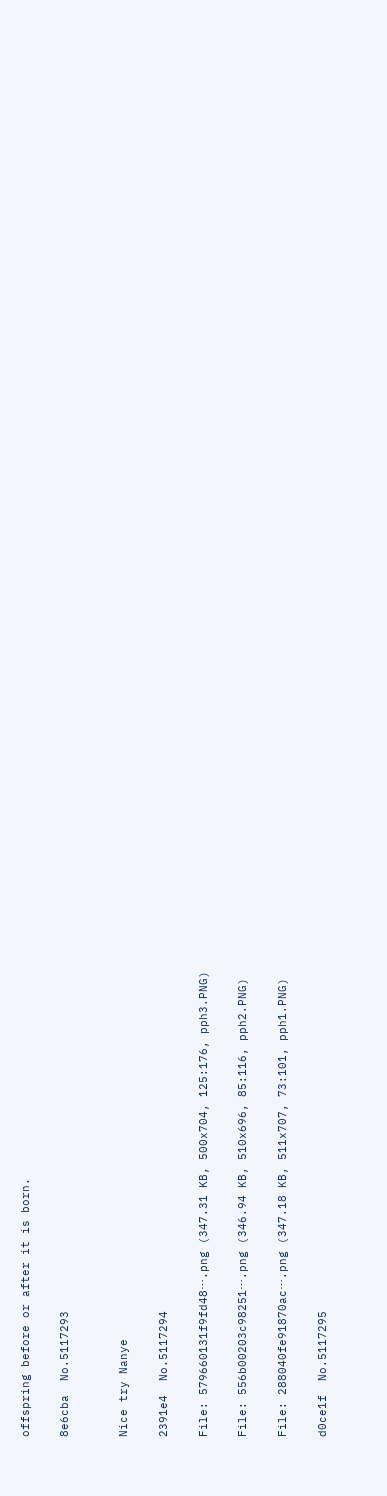offspring before or after it is born.

8e6cba  No.5117293


Nice try Nanye

2391e4  No.5117294

File: 579660131f9fd48⋯.png (347.31 KB, 500x704, 125:176, pph3.PNG)

File: 556b00203c98251⋯.png (346.94 KB, 510x696, 85:116, pph2.PNG)

File: 288040fe91870ac⋯.png (347.18 KB, 511x707, 73:101, pph1.PNG)

d0ce1f  No.5117295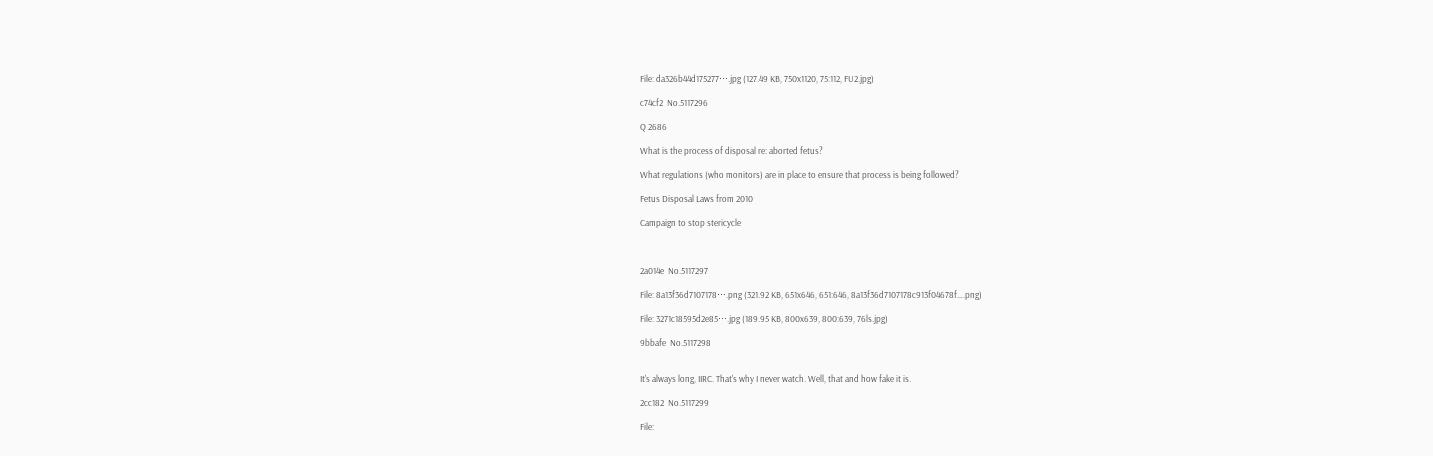File: da326b44d175277⋯.jpg (127.49 KB, 750x1120, 75:112, FU2.jpg)

c74cf2  No.5117296

Q 2686

What is the process of disposal re: aborted fetus?

What regulations (who monitors) are in place to ensure that process is being followed?

Fetus Disposal Laws from 2010

Campaign to stop stericycle



2a014e  No.5117297

File: 8a13f36d7107178⋯.png (321.92 KB, 651x646, 651:646, 8a13f36d7107178c913f04678f….png)

File: 3271c18595d2e85⋯.jpg (189.95 KB, 800x639, 800:639, 76ls.jpg)

9bbafe  No.5117298


It's always long, IIRC. That's why I never watch. Well, that and how fake it is.

2cc182  No.5117299

File: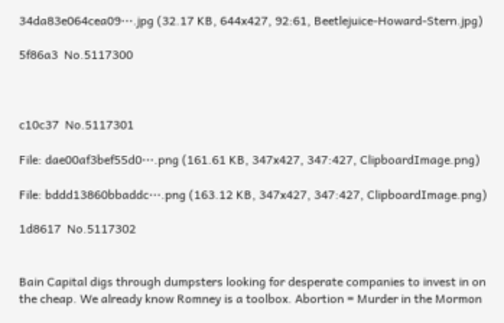34da83e064cea09⋯.jpg (32.17 KB, 644x427, 92:61, Beetlejuice-Howard-Stern.jpg)

5f86a3  No.5117300



c10c37  No.5117301

File: dae00af3bef55d0⋯.png (161.61 KB, 347x427, 347:427, ClipboardImage.png)

File: bddd13860bbaddc⋯.png (163.12 KB, 347x427, 347:427, ClipboardImage.png)

1d8617  No.5117302


Bain Capital digs through dumpsters looking for desperate companies to invest in on the cheap. We already know Romney is a toolbox. Abortion = Murder in the Mormon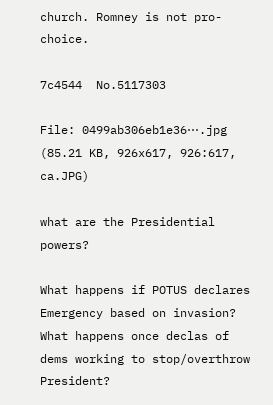church. Romney is not pro-choice.

7c4544  No.5117303

File: 0499ab306eb1e36⋯.jpg (85.21 KB, 926x617, 926:617, ca.JPG)

what are the Presidential powers?

What happens if POTUS declares Emergency based on invasion? What happens once declas of dems working to stop/overthrow President?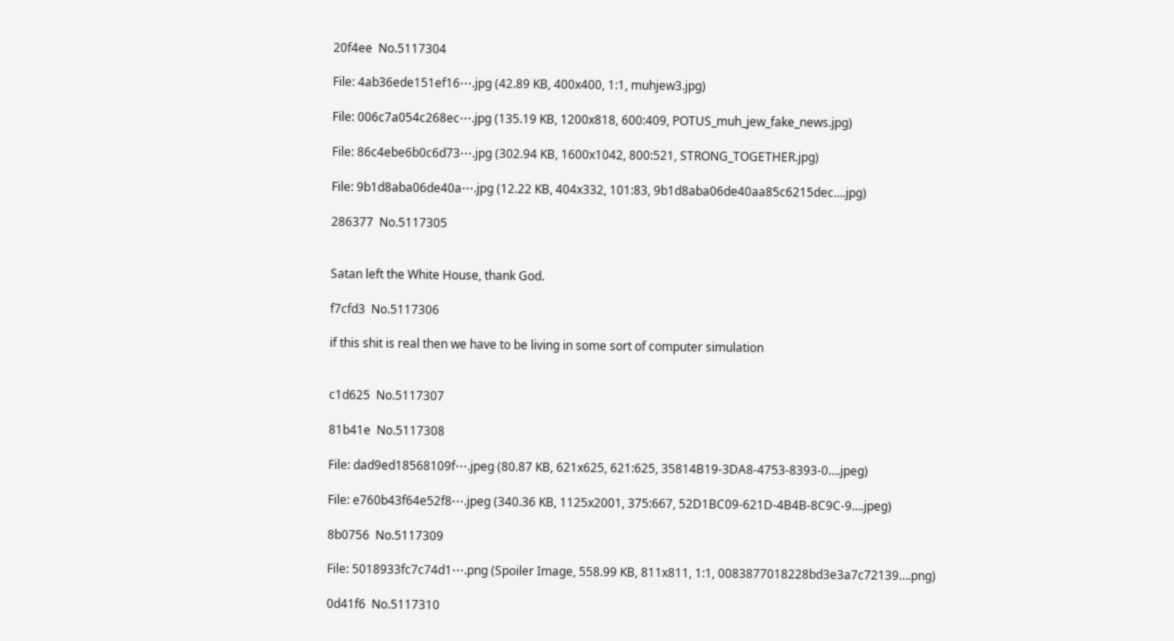20f4ee  No.5117304

File: 4ab36ede151ef16⋯.jpg (42.89 KB, 400x400, 1:1, muhjew3.jpg)

File: 006c7a054c268ec⋯.jpg (135.19 KB, 1200x818, 600:409, POTUS_muh_jew_fake_news.jpg)

File: 86c4ebe6b0c6d73⋯.jpg (302.94 KB, 1600x1042, 800:521, STRONG_TOGETHER.jpg)

File: 9b1d8aba06de40a⋯.jpg (12.22 KB, 404x332, 101:83, 9b1d8aba06de40aa85c6215dec….jpg)

286377  No.5117305


Satan left the White House, thank God.

f7cfd3  No.5117306

if this shit is real then we have to be living in some sort of computer simulation


c1d625  No.5117307

81b41e  No.5117308

File: dad9ed18568109f⋯.jpeg (80.87 KB, 621x625, 621:625, 35814B19-3DA8-4753-8393-0….jpeg)

File: e760b43f64e52f8⋯.jpeg (340.36 KB, 1125x2001, 375:667, 52D1BC09-621D-4B4B-8C9C-9….jpeg)

8b0756  No.5117309

File: 5018933fc7c74d1⋯.png (Spoiler Image, 558.99 KB, 811x811, 1:1, 0083877018228bd3e3a7c72139….png)

0d41f6  No.5117310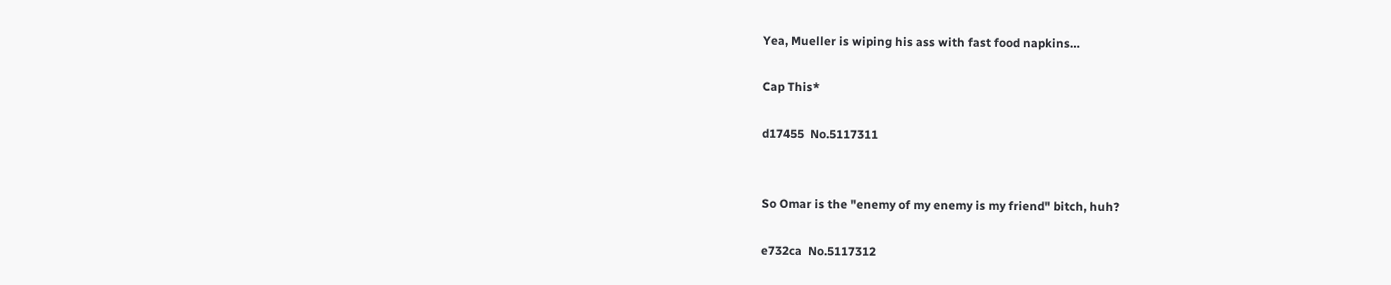Yea, Mueller is wiping his ass with fast food napkins…

Cap This*

d17455  No.5117311


So Omar is the "enemy of my enemy is my friend" bitch, huh?

e732ca  No.5117312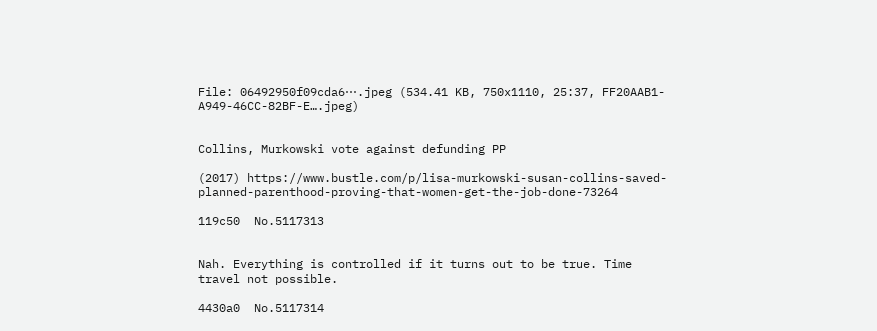File: 06492950f09cda6⋯.jpeg (534.41 KB, 750x1110, 25:37, FF20AAB1-A949-46CC-82BF-E….jpeg)


Collins, Murkowski vote against defunding PP

(2017) https://www.bustle.com/p/lisa-murkowski-susan-collins-saved-planned-parenthood-proving-that-women-get-the-job-done-73264

119c50  No.5117313


Nah. Everything is controlled if it turns out to be true. Time travel not possible.

4430a0  No.5117314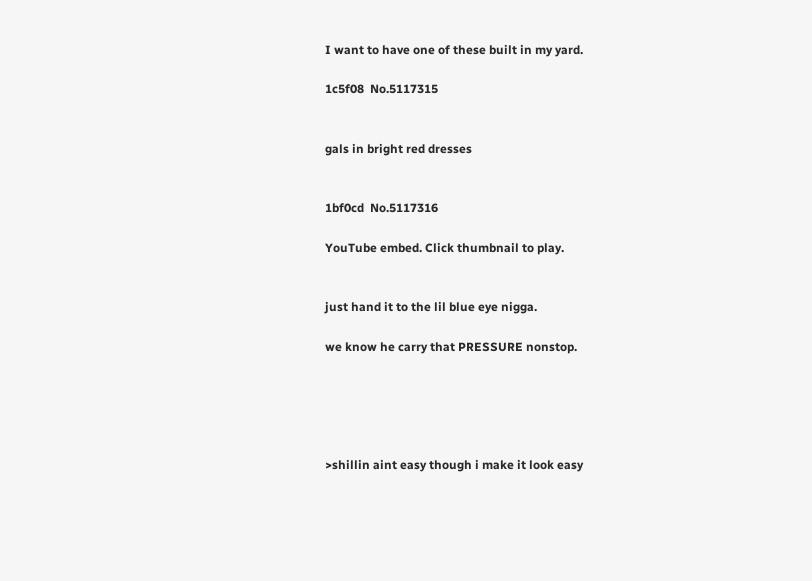I want to have one of these built in my yard.

1c5f08  No.5117315


gals in bright red dresses


1bf0cd  No.5117316

YouTube embed. Click thumbnail to play.


just hand it to the lil blue eye nigga.

we know he carry that PRESSURE nonstop.





>shillin aint easy though i make it look easy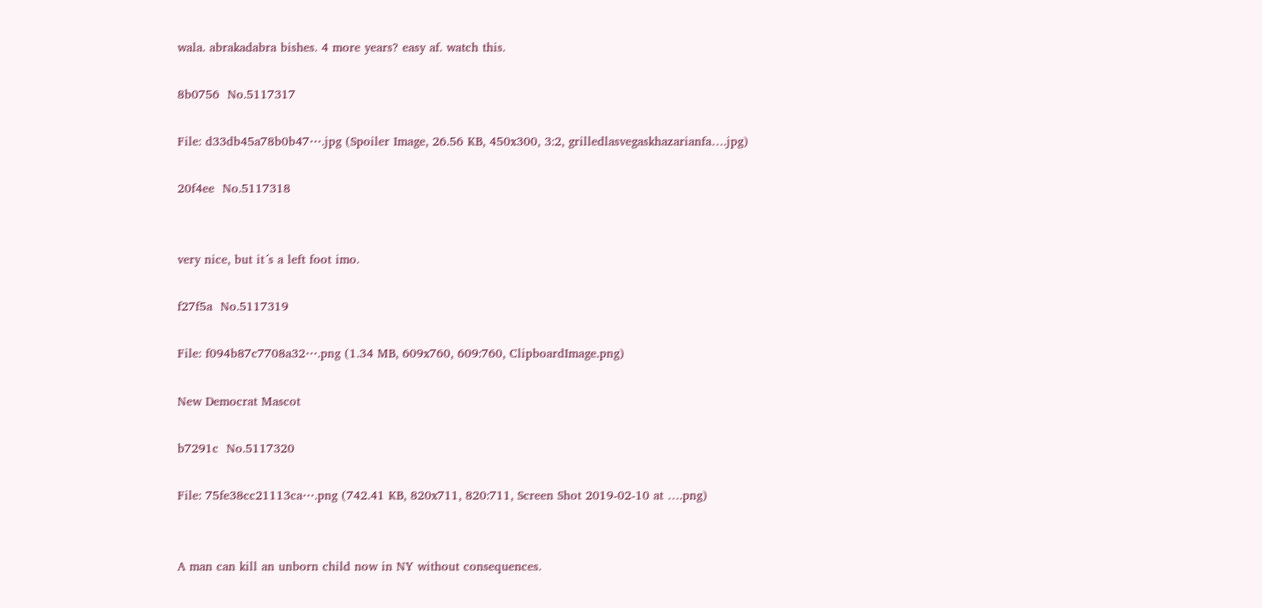wala. abrakadabra bishes. 4 more years? easy af. watch this.

8b0756  No.5117317

File: d33db45a78b0b47⋯.jpg (Spoiler Image, 26.56 KB, 450x300, 3:2, grilledlasvegaskhazarianfa….jpg)

20f4ee  No.5117318


very nice, but it´s a left foot imo.

f27f5a  No.5117319

File: f094b87c7708a32⋯.png (1.34 MB, 609x760, 609:760, ClipboardImage.png)

New Democrat Mascot

b7291c  No.5117320

File: 75fe38cc21113ca⋯.png (742.41 KB, 820x711, 820:711, Screen Shot 2019-02-10 at ….png)


A man can kill an unborn child now in NY without consequences.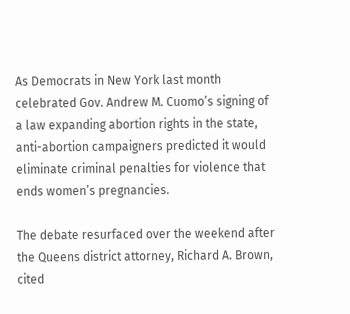As Democrats in New York last month celebrated Gov. Andrew M. Cuomo’s signing of a law expanding abortion rights in the state, anti-abortion campaigners predicted it would eliminate criminal penalties for violence that ends women’s pregnancies.

The debate resurfaced over the weekend after the Queens district attorney, Richard A. Brown, cited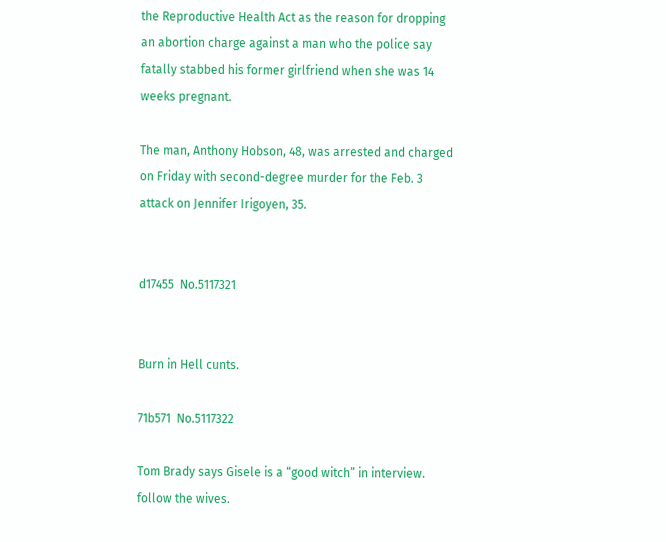the Reproductive Health Act as the reason for dropping an abortion charge against a man who the police say fatally stabbed his former girlfriend when she was 14 weeks pregnant.

The man, Anthony Hobson, 48, was arrested and charged on Friday with second-degree murder for the Feb. 3 attack on Jennifer Irigoyen, 35.


d17455  No.5117321


Burn in Hell cunts.

71b571  No.5117322

Tom Brady says Gisele is a “good witch” in interview. follow the wives.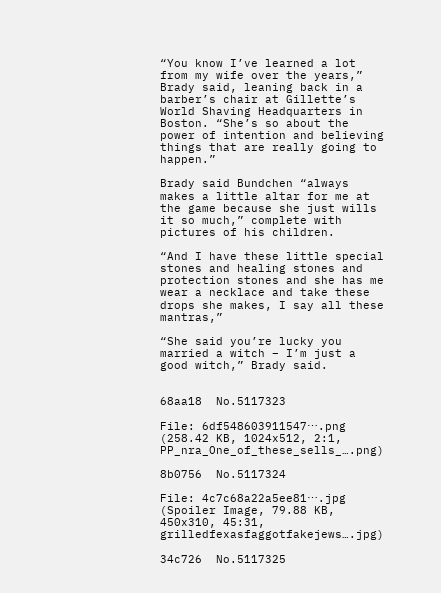“You know I’ve learned a lot from my wife over the years,” Brady said, leaning back in a barber’s chair at Gillette’s World Shaving Headquarters in Boston. “She’s so about the power of intention and believing things that are really going to happen.”

Brady said Bundchen “always makes a little altar for me at the game because she just wills it so much,” complete with pictures of his children.

“And I have these little special stones and healing stones and protection stones and she has me wear a necklace and take these drops she makes, I say all these mantras,”

“She said you’re lucky you married a witch – I’m just a good witch,” Brady said.


68aa18  No.5117323

File: 6df548603911547⋯.png (258.42 KB, 1024x512, 2:1, PP_nra_One_of_these_sells_….png)

8b0756  No.5117324

File: 4c7c68a22a5ee81⋯.jpg (Spoiler Image, 79.88 KB, 450x310, 45:31, grilledfexasfaggotfakejews….jpg)

34c726  No.5117325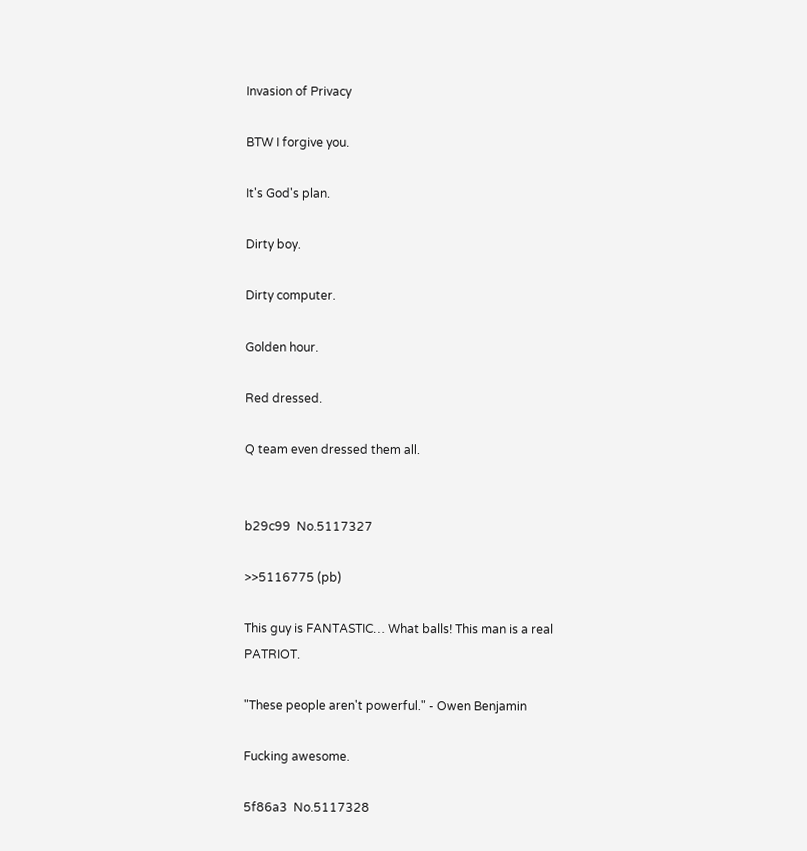Invasion of Privacy

BTW I forgive you.

It's God's plan.

Dirty boy.

Dirty computer.

Golden hour.

Red dressed.

Q team even dressed them all.


b29c99  No.5117327

>>5116775 (pb)

This guy is FANTASTIC… What balls! This man is a real PATRIOT.

"These people aren't powerful." - Owen Benjamin

Fucking awesome.

5f86a3  No.5117328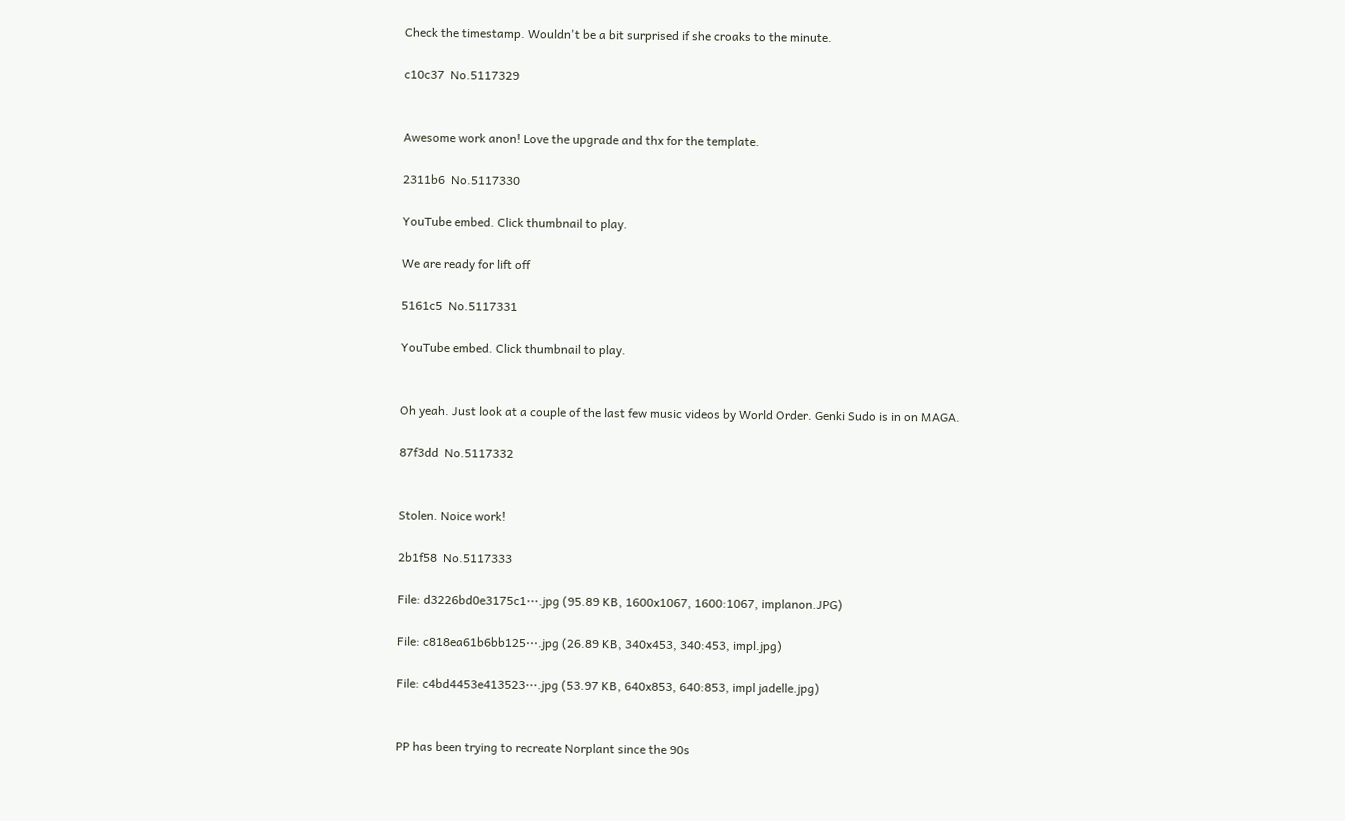Check the timestamp. Wouldn't be a bit surprised if she croaks to the minute.

c10c37  No.5117329


Awesome work anon! Love the upgrade and thx for the template.

2311b6  No.5117330

YouTube embed. Click thumbnail to play.

We are ready for lift off

5161c5  No.5117331

YouTube embed. Click thumbnail to play.


Oh yeah. Just look at a couple of the last few music videos by World Order. Genki Sudo is in on MAGA.

87f3dd  No.5117332


Stolen. Noice work!

2b1f58  No.5117333

File: d3226bd0e3175c1⋯.jpg (95.89 KB, 1600x1067, 1600:1067, implanon.JPG)

File: c818ea61b6bb125⋯.jpg (26.89 KB, 340x453, 340:453, impl.jpg)

File: c4bd4453e413523⋯.jpg (53.97 KB, 640x853, 640:853, impl jadelle.jpg)


PP has been trying to recreate Norplant since the 90s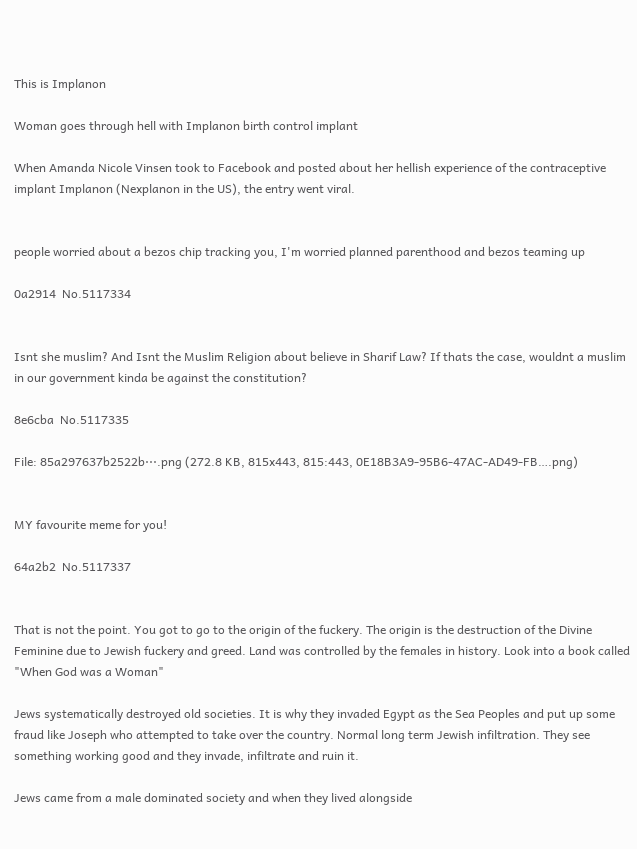This is Implanon

Woman goes through hell with Implanon birth control implant

When Amanda Nicole Vinsen took to Facebook and posted about her hellish experience of the contraceptive implant Implanon (Nexplanon in the US), the entry went viral.


people worried about a bezos chip tracking you, I'm worried planned parenthood and bezos teaming up

0a2914  No.5117334


Isnt she muslim? And Isnt the Muslim Religion about believe in Sharif Law? If thats the case, wouldnt a muslim in our government kinda be against the constitution?

8e6cba  No.5117335

File: 85a297637b2522b⋯.png (272.8 KB, 815x443, 815:443, 0E18B3A9-95B6-47AC-AD49-FB….png)


MY favourite meme for you!

64a2b2  No.5117337


That is not the point. You got to go to the origin of the fuckery. The origin is the destruction of the Divine Feminine due to Jewish fuckery and greed. Land was controlled by the females in history. Look into a book called "When God was a Woman"

Jews systematically destroyed old societies. It is why they invaded Egypt as the Sea Peoples and put up some fraud like Joseph who attempted to take over the country. Normal long term Jewish infiltration. They see something working good and they invade, infiltrate and ruin it.

Jews came from a male dominated society and when they lived alongside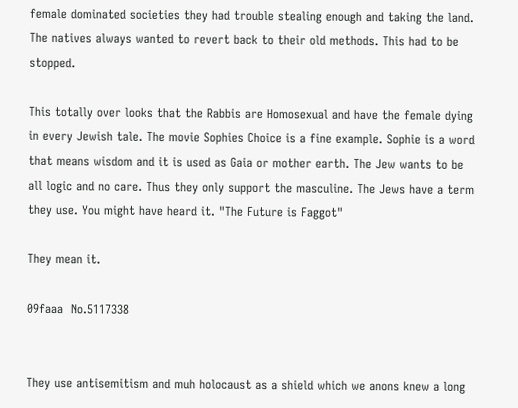female dominated societies they had trouble stealing enough and taking the land. The natives always wanted to revert back to their old methods. This had to be stopped.

This totally over looks that the Rabbis are Homosexual and have the female dying in every Jewish tale. The movie Sophies Choice is a fine example. Sophie is a word that means wisdom and it is used as Gaia or mother earth. The Jew wants to be all logic and no care. Thus they only support the masculine. The Jews have a term they use. You might have heard it. "The Future is Faggot"

They mean it.

09faaa  No.5117338


They use antisemitism and muh holocaust as a shield which we anons knew a long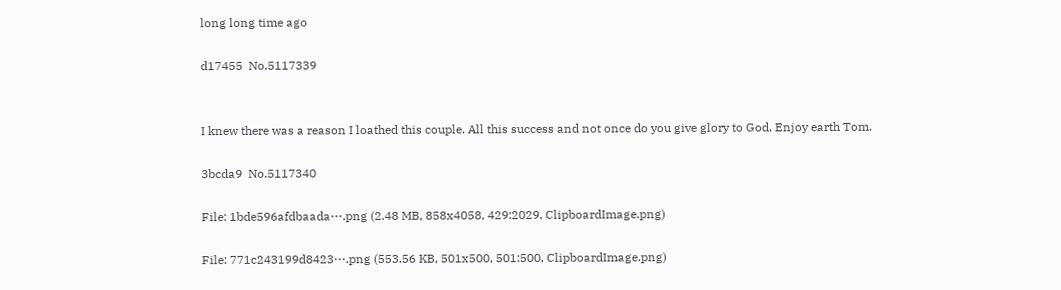long long time ago

d17455  No.5117339


I knew there was a reason I loathed this couple. All this success and not once do you give glory to God. Enjoy earth Tom.

3bcda9  No.5117340

File: 1bde596afdbaada⋯.png (2.48 MB, 858x4058, 429:2029, ClipboardImage.png)

File: 771c243199d8423⋯.png (553.56 KB, 501x500, 501:500, ClipboardImage.png)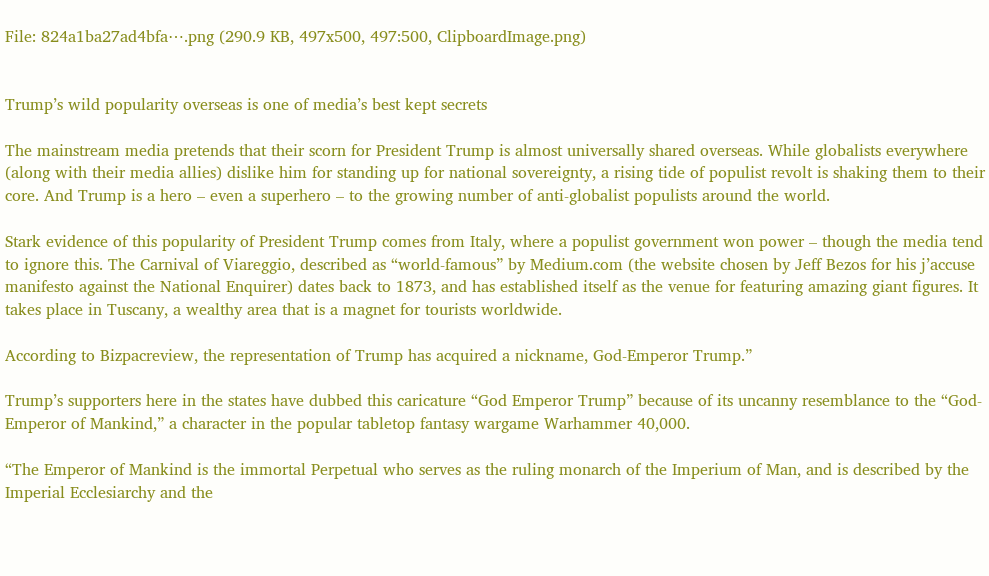File: 824a1ba27ad4bfa⋯.png (290.9 KB, 497x500, 497:500, ClipboardImage.png)


Trump’s wild popularity overseas is one of media’s best kept secrets

The mainstream media pretends that their scorn for President Trump is almost universally shared overseas. While globalists everywhere (along with their media allies) dislike him for standing up for national sovereignty, a rising tide of populist revolt is shaking them to their core. And Trump is a hero – even a superhero – to the growing number of anti-globalist populists around the world.

Stark evidence of this popularity of President Trump comes from Italy, where a populist government won power – though the media tend to ignore this. The Carnival of Viareggio, described as “world-famous” by Medium.com (the website chosen by Jeff Bezos for his j’accuse manifesto against the National Enquirer) dates back to 1873, and has established itself as the venue for featuring amazing giant figures. It takes place in Tuscany, a wealthy area that is a magnet for tourists worldwide.

According to Bizpacreview, the representation of Trump has acquired a nickname, God-Emperor Trump.”

Trump’s supporters here in the states have dubbed this caricature “God Emperor Trump” because of its uncanny resemblance to the “God-Emperor of Mankind,” a character in the popular tabletop fantasy wargame Warhammer 40,000.

“The Emperor of Mankind is the immortal Perpetual who serves as the ruling monarch of the Imperium of Man, and is described by the Imperial Ecclesiarchy and the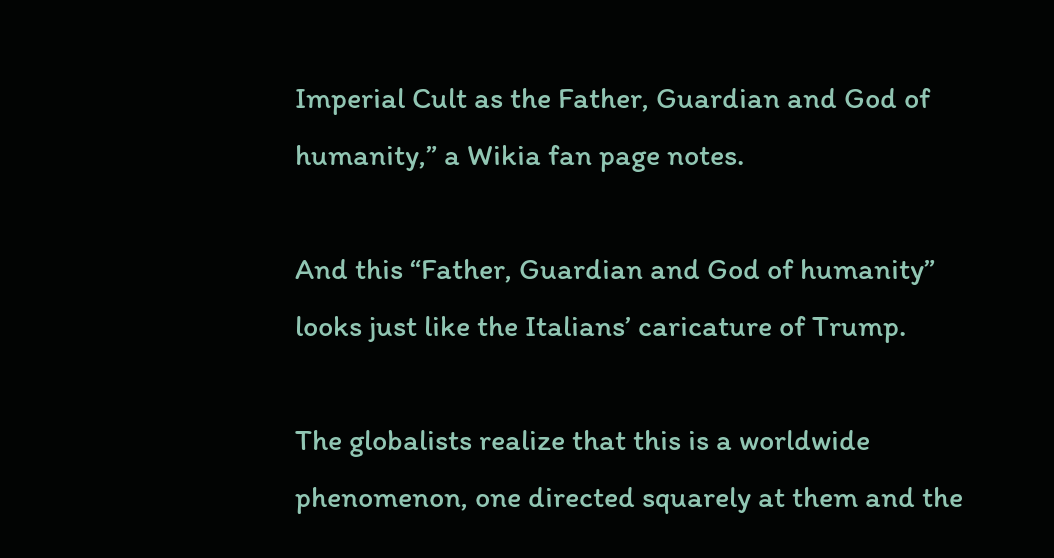Imperial Cult as the Father, Guardian and God of humanity,” a Wikia fan page notes.

And this “Father, Guardian and God of humanity” looks just like the Italians’ caricature of Trump.

The globalists realize that this is a worldwide phenomenon, one directed squarely at them and the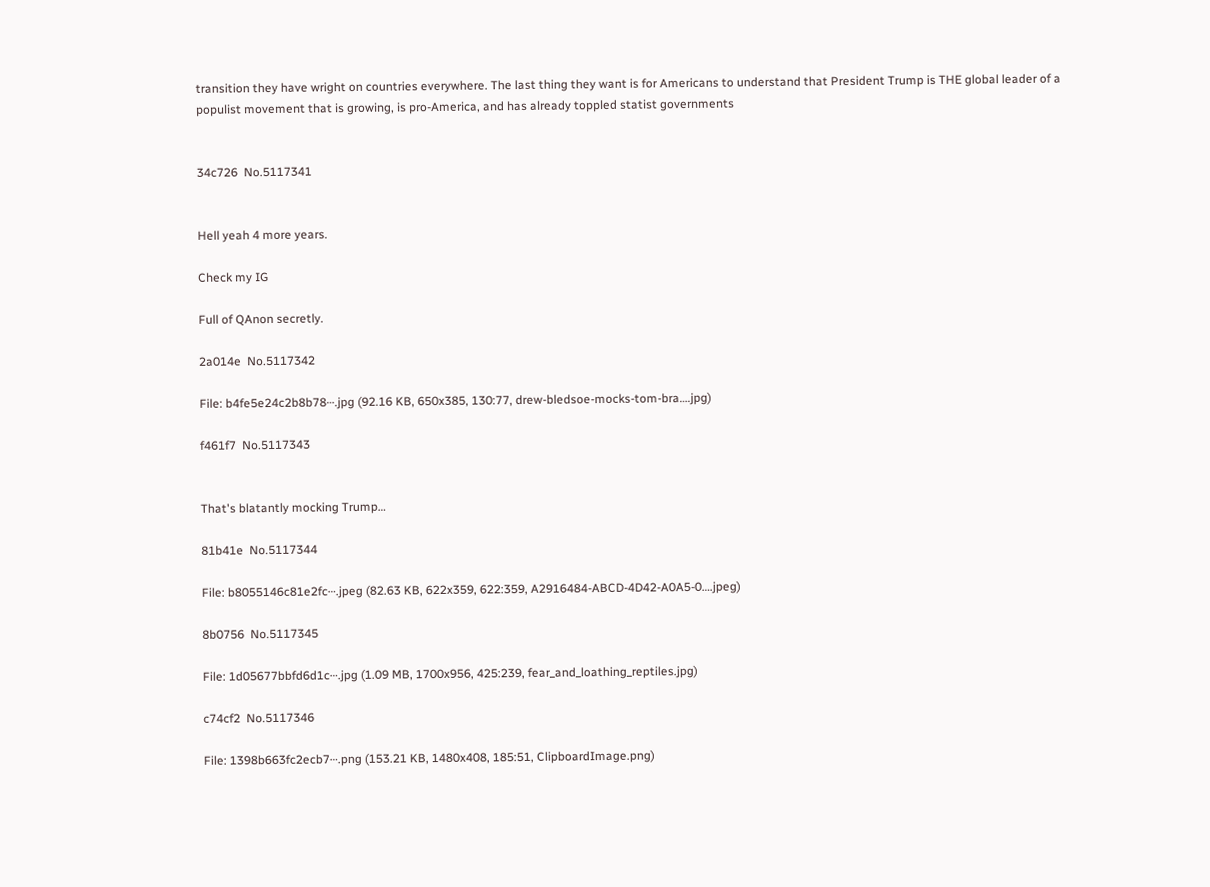transition they have wright on countries everywhere. The last thing they want is for Americans to understand that President Trump is THE global leader of a populist movement that is growing, is pro-America, and has already toppled statist governments


34c726  No.5117341


Hell yeah 4 more years.

Check my IG

Full of QAnon secretly.

2a014e  No.5117342

File: b4fe5e24c2b8b78⋯.jpg (92.16 KB, 650x385, 130:77, drew-bledsoe-mocks-tom-bra….jpg)

f461f7  No.5117343


That's blatantly mocking Trump…

81b41e  No.5117344

File: b8055146c81e2fc⋯.jpeg (82.63 KB, 622x359, 622:359, A2916484-ABCD-4D42-A0A5-0….jpeg)

8b0756  No.5117345

File: 1d05677bbfd6d1c⋯.jpg (1.09 MB, 1700x956, 425:239, fear_and_loathing_reptiles.jpg)

c74cf2  No.5117346

File: 1398b663fc2ecb7⋯.png (153.21 KB, 1480x408, 185:51, ClipboardImage.png)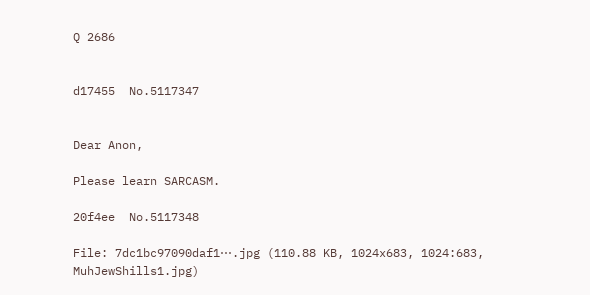Q 2686


d17455  No.5117347


Dear Anon,

Please learn SARCASM.

20f4ee  No.5117348

File: 7dc1bc97090daf1⋯.jpg (110.88 KB, 1024x683, 1024:683, MuhJewShills1.jpg)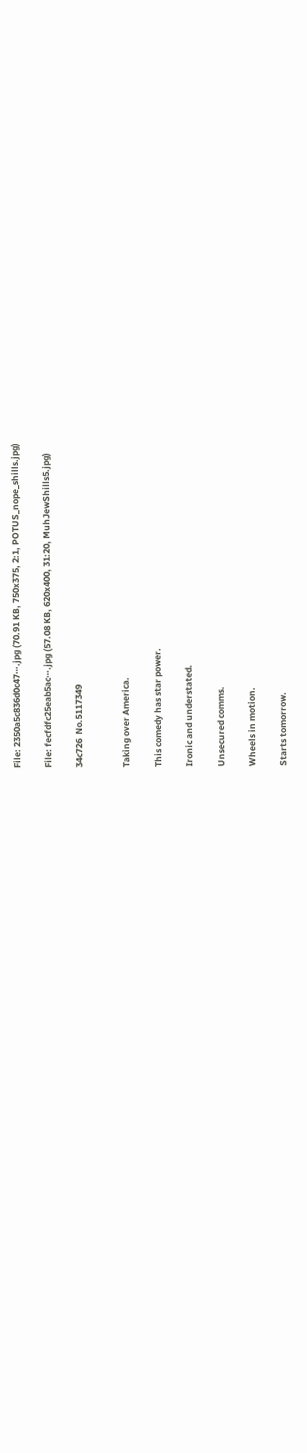File: 2350a5c836d0c47⋯.jpg (70.91 KB, 750x375, 2:1, POTUS_nope_shills.jpg)

File: fecfdfc25eab5ac⋯.jpg (57.08 KB, 620x400, 31:20, MuhJewShills5.jpg)

34c726  No.5117349


Taking over America.

This comedy has star power.

Ironic and understated.

Unsecured comms.

Wheels in motion.

Starts tomorrow.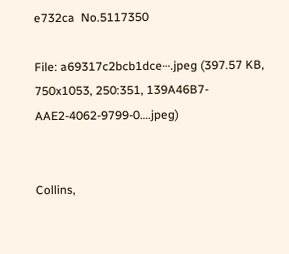e732ca  No.5117350

File: a69317c2bcb1dce⋯.jpeg (397.57 KB, 750x1053, 250:351, 139A46B7-AAE2-4062-9799-0….jpeg)


Collins,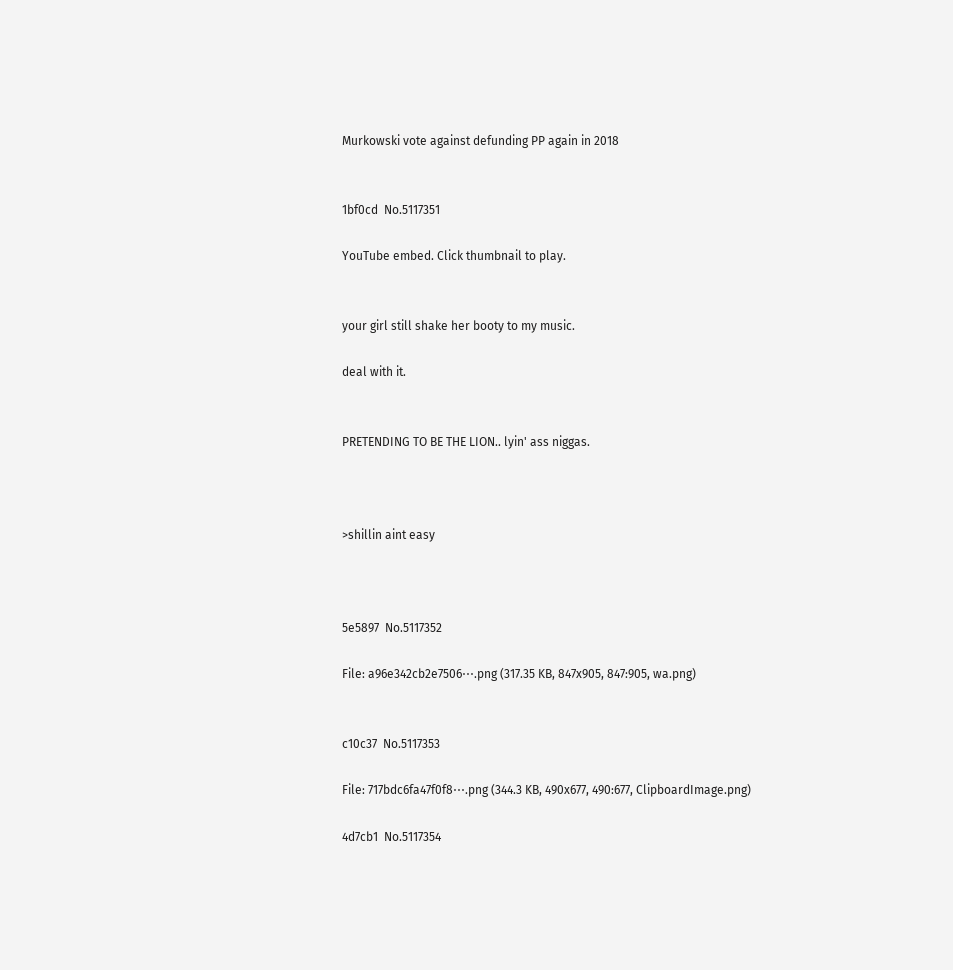Murkowski vote against defunding PP again in 2018


1bf0cd  No.5117351

YouTube embed. Click thumbnail to play.


your girl still shake her booty to my music.

deal with it.


PRETENDING TO BE THE LION.. lyin' ass niggas.



>shillin aint easy



5e5897  No.5117352

File: a96e342cb2e7506⋯.png (317.35 KB, 847x905, 847:905, wa.png)


c10c37  No.5117353

File: 717bdc6fa47f0f8⋯.png (344.3 KB, 490x677, 490:677, ClipboardImage.png)

4d7cb1  No.5117354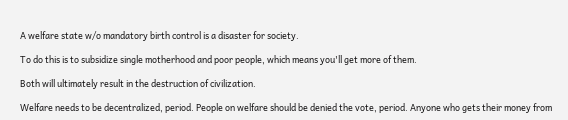A welfare state w/o mandatory birth control is a disaster for society.

To do this is to subsidize single motherhood and poor people, which means you'll get more of them.

Both will ultimately result in the destruction of civilization.

Welfare needs to be decentralized, period. People on welfare should be denied the vote, period. Anyone who gets their money from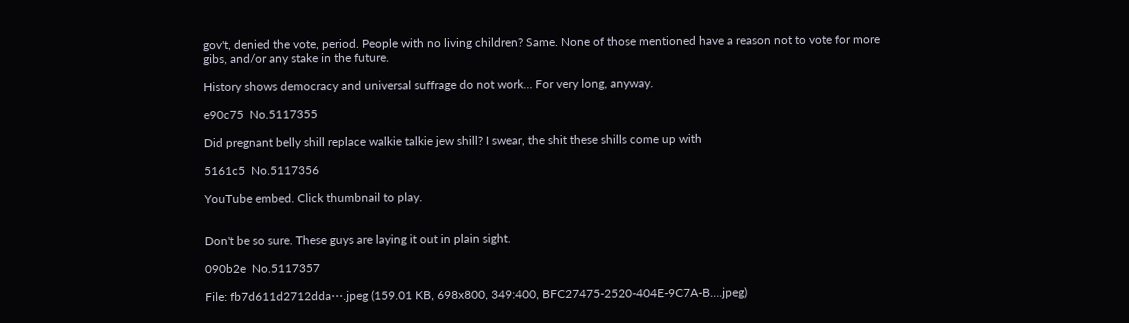gov't, denied the vote, period. People with no living children? Same. None of those mentioned have a reason not to vote for more gibs, and/or any stake in the future.

History shows democracy and universal suffrage do not work… For very long, anyway.

e90c75  No.5117355

Did pregnant belly shill replace walkie talkie jew shill? I swear, the shit these shills come up with

5161c5  No.5117356

YouTube embed. Click thumbnail to play.


Don't be so sure. These guys are laying it out in plain sight.

090b2e  No.5117357

File: fb7d611d2712dda⋯.jpeg (159.01 KB, 698x800, 349:400, BFC27475-2520-404E-9C7A-B….jpeg)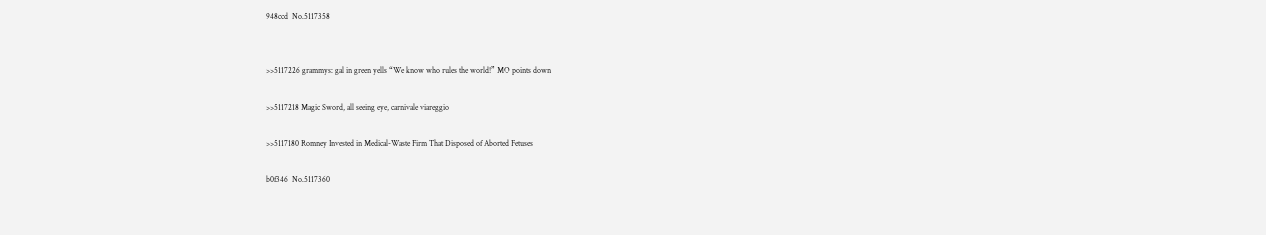948ccd  No.5117358


>>5117226 grammys: gal in green yells “We know who rules the world!” MO points down

>>5117218 Magic Sword, all seeing eye, carnivale viareggio

>>5117180 Romney Invested in Medical-Waste Firm That Disposed of Aborted Fetuses

b0f346  No.5117360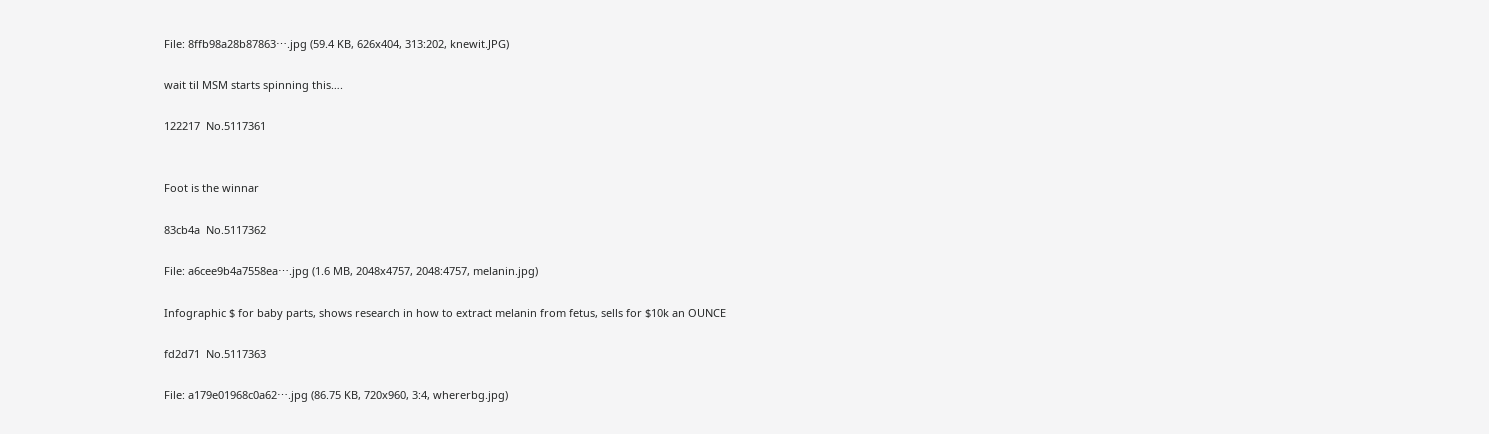File: 8ffb98a28b87863⋯.jpg (59.4 KB, 626x404, 313:202, knewit.JPG)

wait til MSM starts spinning this….

122217  No.5117361


Foot is the winnar

83cb4a  No.5117362

File: a6cee9b4a7558ea⋯.jpg (1.6 MB, 2048x4757, 2048:4757, melanin.jpg)

Infographic $ for baby parts, shows research in how to extract melanin from fetus, sells for $10k an OUNCE

fd2d71  No.5117363

File: a179e01968c0a62⋯.jpg (86.75 KB, 720x960, 3:4, whererbg.jpg)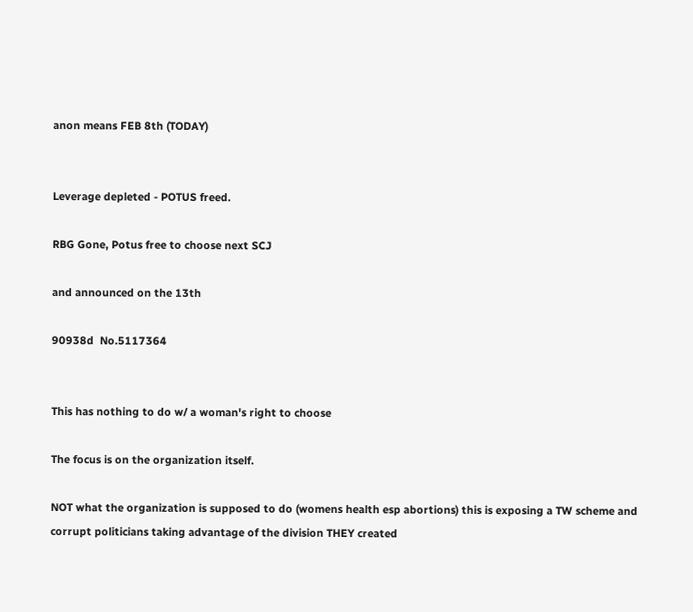anon means FEB 8th (TODAY)


Leverage depleted - POTUS freed.

RBG Gone, Potus free to choose next SCJ

and announced on the 13th

90938d  No.5117364


This has nothing to do w/ a woman's right to choose

The focus is on the organization itself.

NOT what the organization is supposed to do (womens health esp abortions) this is exposing a TW scheme and corrupt politicians taking advantage of the division THEY created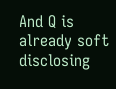And Q is already soft disclosing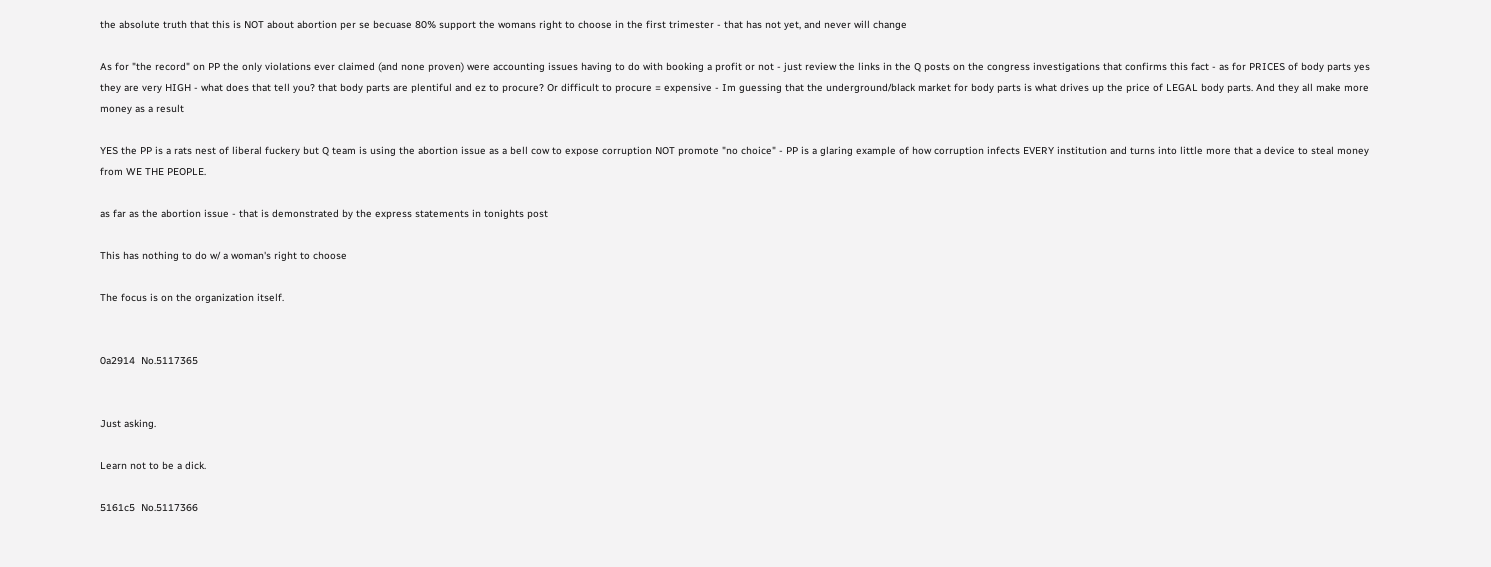the absolute truth that this is NOT about abortion per se becuase 80% support the womans right to choose in the first trimester - that has not yet, and never will change

As for "the record" on PP the only violations ever claimed (and none proven) were accounting issues having to do with booking a profit or not - just review the links in the Q posts on the congress investigations that confirms this fact - as for PRICES of body parts yes they are very HIGH - what does that tell you? that body parts are plentiful and ez to procure? Or difficult to procure = expensive - Im guessing that the underground/black market for body parts is what drives up the price of LEGAL body parts. And they all make more money as a result

YES the PP is a rats nest of liberal fuckery but Q team is using the abortion issue as a bell cow to expose corruption NOT promote "no choice" - PP is a glaring example of how corruption infects EVERY institution and turns into little more that a device to steal money from WE THE PEOPLE.

as far as the abortion issue - that is demonstrated by the express statements in tonights post

This has nothing to do w/ a woman's right to choose

The focus is on the organization itself.


0a2914  No.5117365


Just asking.

Learn not to be a dick.

5161c5  No.5117366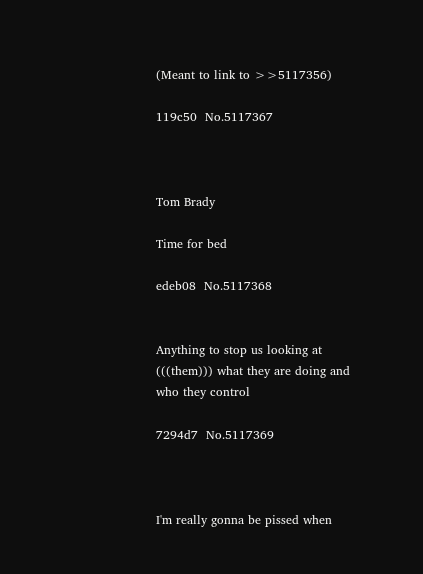(Meant to link to >>5117356)

119c50  No.5117367



Tom Brady

Time for bed

edeb08  No.5117368


Anything to stop us looking at (((them))) what they are doing and who they control

7294d7  No.5117369



I'm really gonna be pissed when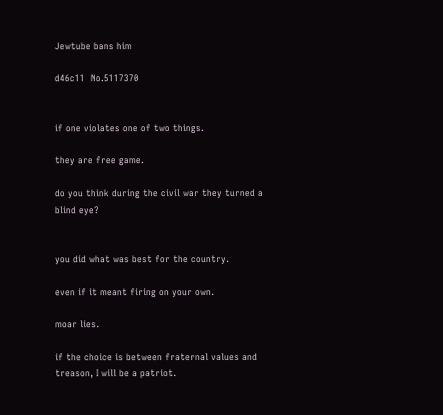Jewtube bans him

d46c11  No.5117370


if one violates one of two things.

they are free game.

do you think during the civil war they turned a blind eye?


you did what was best for the country.

even if it meant firing on your own.

moar lies.

if the choice is between fraternal values and treason, I will be a patriot.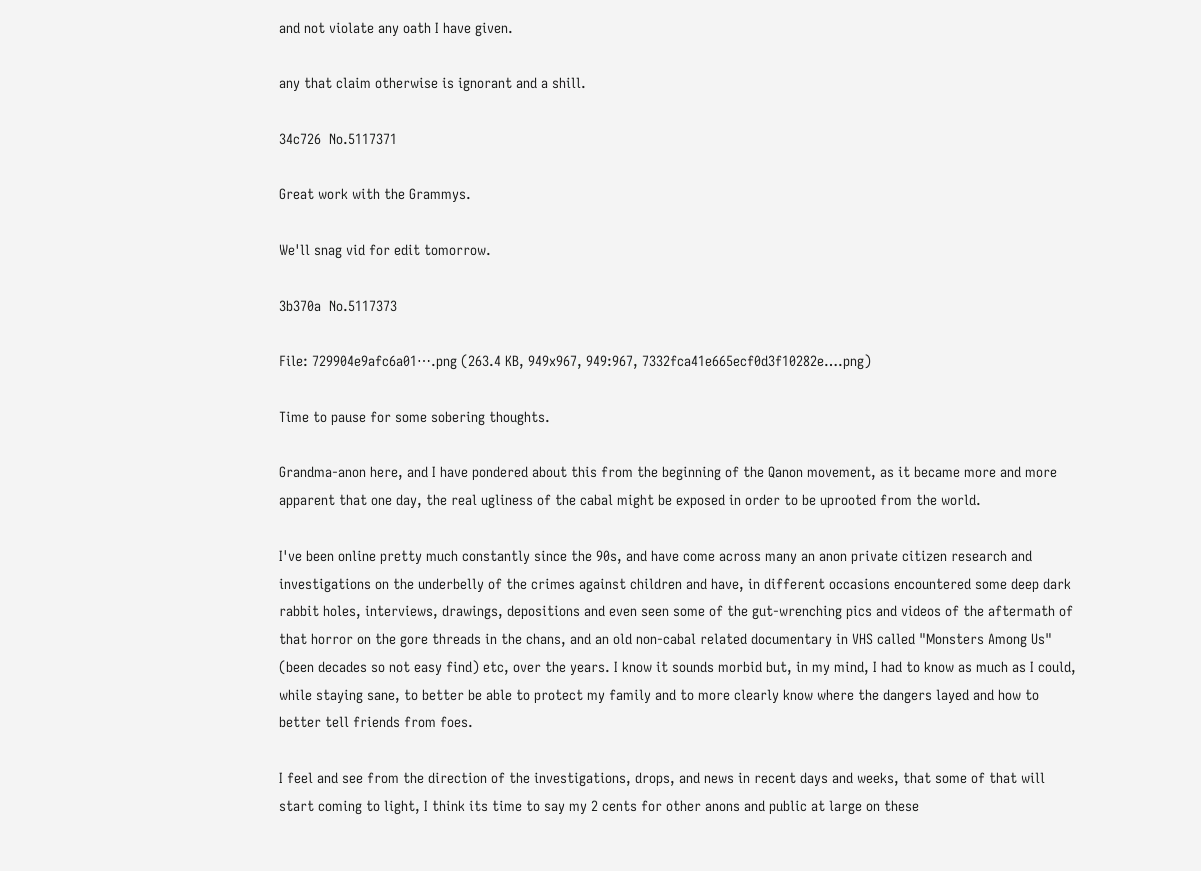and not violate any oath I have given.

any that claim otherwise is ignorant and a shill.

34c726  No.5117371

Great work with the Grammys.

We'll snag vid for edit tomorrow.

3b370a  No.5117373

File: 729904e9afc6a01⋯.png (263.4 KB, 949x967, 949:967, 7332fca41e665ecf0d3f10282e….png)

Time to pause for some sobering thoughts.

Grandma-anon here, and I have pondered about this from the beginning of the Qanon movement, as it became more and more apparent that one day, the real ugliness of the cabal might be exposed in order to be uprooted from the world.

I've been online pretty much constantly since the 90s, and have come across many an anon private citizen research and investigations on the underbelly of the crimes against children and have, in different occasions encountered some deep dark rabbit holes, interviews, drawings, depositions and even seen some of the gut-wrenching pics and videos of the aftermath of that horror on the gore threads in the chans, and an old non-cabal related documentary in VHS called "Monsters Among Us" (been decades so not easy find) etc, over the years. I know it sounds morbid but, in my mind, I had to know as much as I could, while staying sane, to better be able to protect my family and to more clearly know where the dangers layed and how to better tell friends from foes.

I feel and see from the direction of the investigations, drops, and news in recent days and weeks, that some of that will start coming to light, I think its time to say my 2 cents for other anons and public at large on these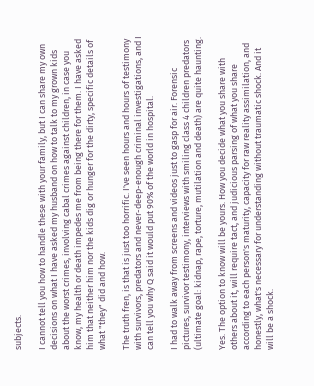subjects.

I cannot tell you how to handle these with your family, but I can share my own decisions on what I have asked my husband on how to talk to my grown kids about the worst crimes, involving cabal crimes against children, in case you know, my health or death impedes me from being there for them. I have asked him that neither him nor the kids dig or hunger for the dirty, specific details of what "they" did and how.

The truth fren, is that is just too horrific. I've seen hours and hours of testimony with survivors, predators and never-deep-enough criminal investigations, and I can tell you why Q said it would put 90% of the world in hospital.

I had to walk away from screens and videos just to gasp for air. Forensic pictures, survivor testimony, interviews with smiling class 4 children predators (ultimate goal: kidnap, rape, torture, mutilation and death) are quite haunting.

Yes. The option to know will be yours. How you decide what you share with others about it, will require tact, and judicious parsing of what you share according to each person's maturity, capacity for raw reality assimilation, and honestly, what's necessary for understanding without traumatic shock. And it will be a shock.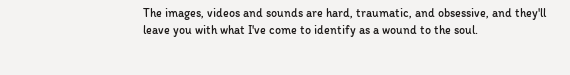The images, videos and sounds are hard, traumatic, and obsessive, and they'll leave you with what I've come to identify as a wound to the soul.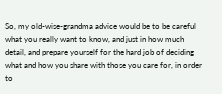So, my old-wise-grandma advice would be to be careful what you really want to know, and just in how much detail, and prepare yourself for the hard job of deciding what and how you share with those you care for, in order to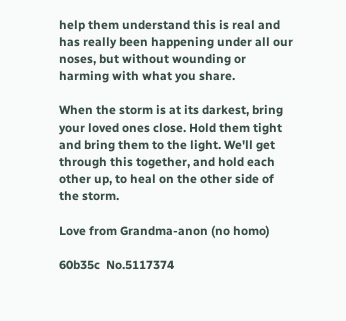help them understand this is real and has really been happening under all our noses, but without wounding or harming with what you share.

When the storm is at its darkest, bring your loved ones close. Hold them tight and bring them to the light. We'll get through this together, and hold each other up, to heal on the other side of the storm.

Love from Grandma-anon (no homo)

60b35c  No.5117374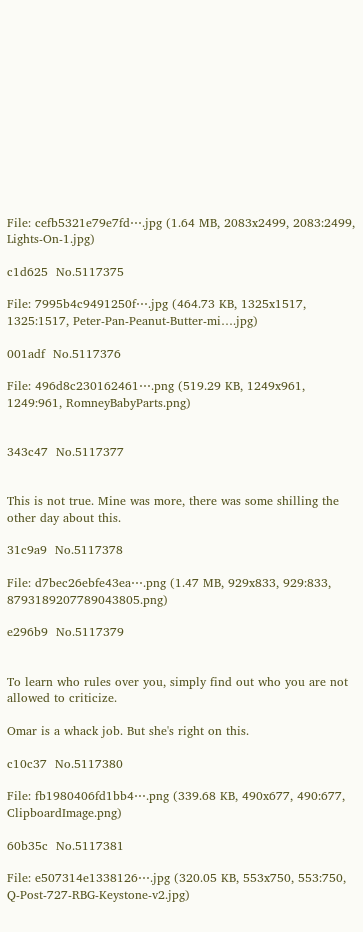File: cefb5321e79e7fd⋯.jpg (1.64 MB, 2083x2499, 2083:2499, Lights-On-1.jpg)

c1d625  No.5117375

File: 7995b4c9491250f⋯.jpg (464.73 KB, 1325x1517, 1325:1517, Peter-Pan-Peanut-Butter-mi….jpg)

001adf  No.5117376

File: 496d8c230162461⋯.png (519.29 KB, 1249x961, 1249:961, RomneyBabyParts.png)


343c47  No.5117377


This is not true. Mine was more, there was some shilling the other day about this.

31c9a9  No.5117378

File: d7bec26ebfe43ea⋯.png (1.47 MB, 929x833, 929:833, 8793189207789043805.png)

e296b9  No.5117379


To learn who rules over you, simply find out who you are not allowed to criticize.

Omar is a whack job. But she's right on this.

c10c37  No.5117380

File: fb1980406fd1bb4⋯.png (339.68 KB, 490x677, 490:677, ClipboardImage.png)

60b35c  No.5117381

File: e507314e1338126⋯.jpg (320.05 KB, 553x750, 553:750, Q-Post-727-RBG-Keystone-v2.jpg)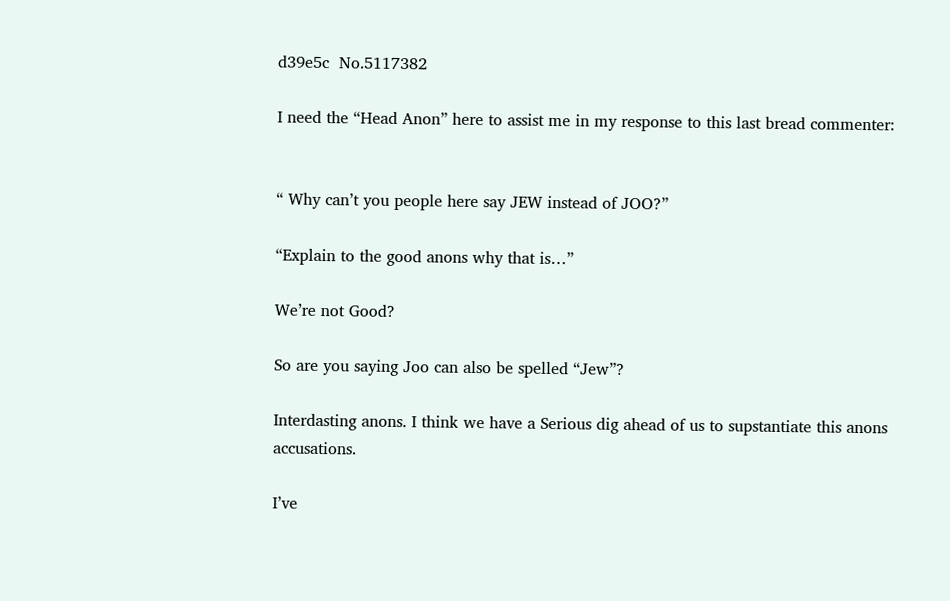d39e5c  No.5117382

I need the “Head Anon” here to assist me in my response to this last bread commenter:


“ Why can’t you people here say JEW instead of JOO?”

“Explain to the good anons why that is…”

We’re not Good?

So are you saying Joo can also be spelled “Jew”?

Interdasting anons. I think we have a Serious dig ahead of us to supstantiate this anons accusations.

I’ve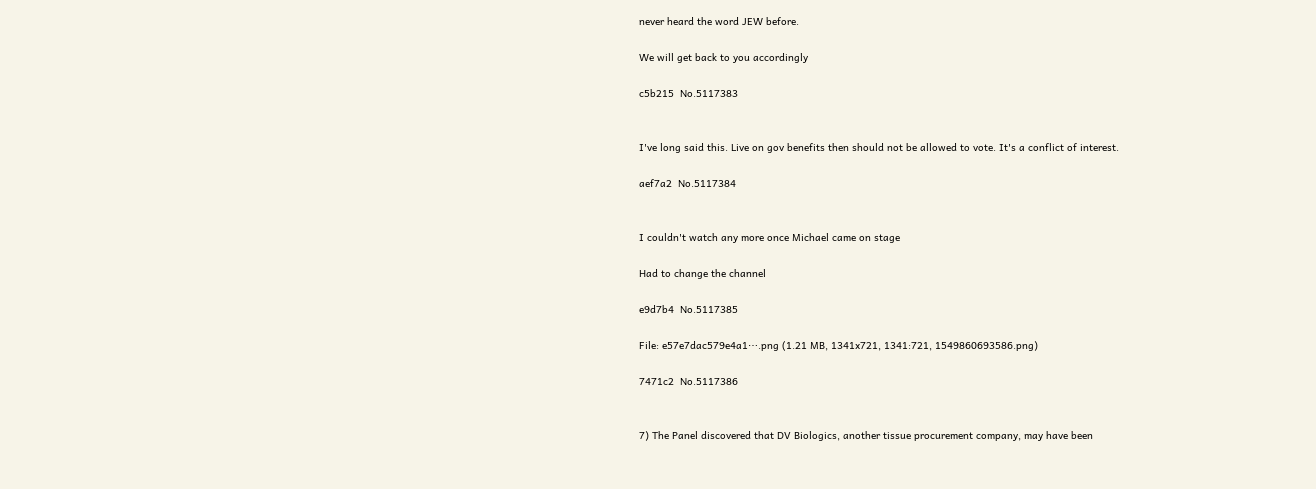never heard the word JEW before.

We will get back to you accordingly

c5b215  No.5117383


I've long said this. Live on gov benefits then should not be allowed to vote. It's a conflict of interest.

aef7a2  No.5117384


I couldn't watch any more once Michael came on stage

Had to change the channel

e9d7b4  No.5117385

File: e57e7dac579e4a1⋯.png (1.21 MB, 1341x721, 1341:721, 1549860693586.png)

7471c2  No.5117386


7) The Panel discovered that DV Biologics, another tissue procurement company, may have been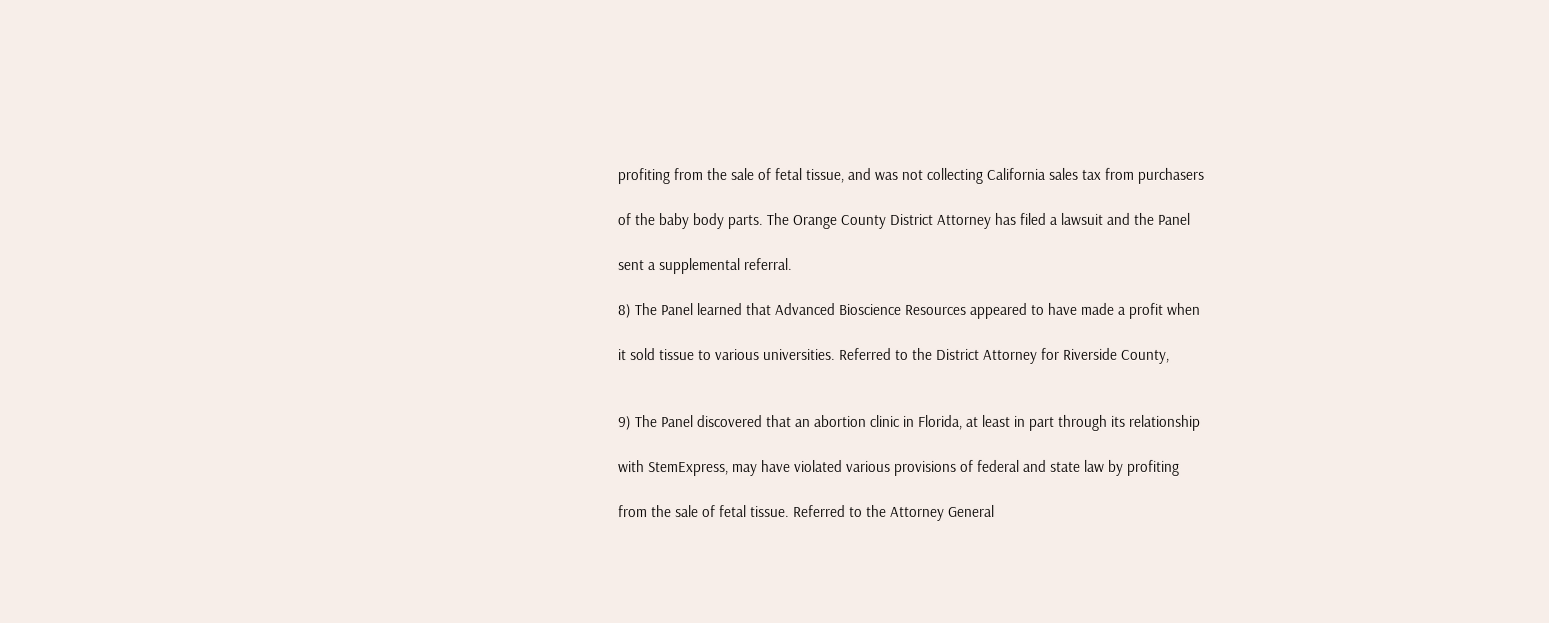profiting from the sale of fetal tissue, and was not collecting California sales tax from purchasers

of the baby body parts. The Orange County District Attorney has filed a lawsuit and the Panel

sent a supplemental referral.

8) The Panel learned that Advanced Bioscience Resources appeared to have made a profit when

it sold tissue to various universities. Referred to the District Attorney for Riverside County,


9) The Panel discovered that an abortion clinic in Florida, at least in part through its relationship

with StemExpress, may have violated various provisions of federal and state law by profiting

from the sale of fetal tissue. Referred to the Attorney General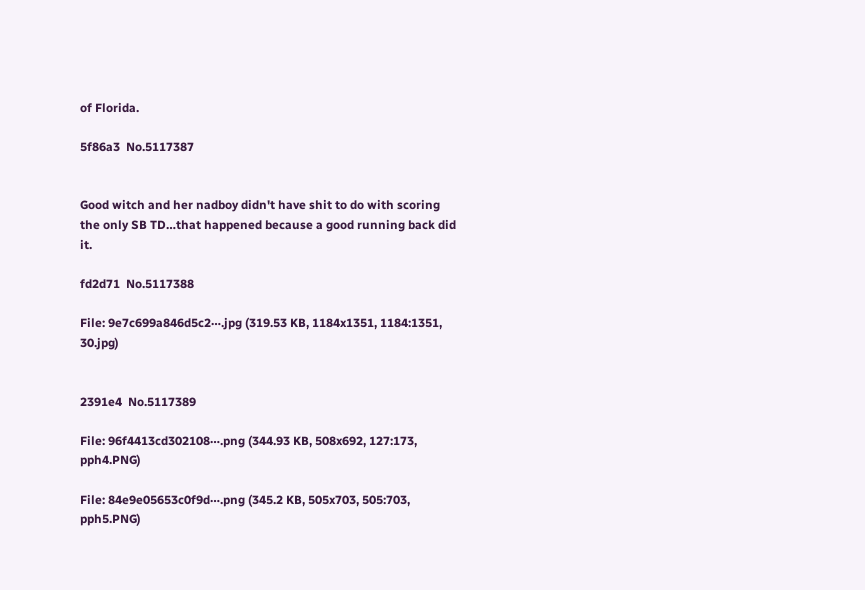of Florida.

5f86a3  No.5117387


Good witch and her nadboy didn't have shit to do with scoring the only SB TD…that happened because a good running back did it.

fd2d71  No.5117388

File: 9e7c699a846d5c2⋯.jpg (319.53 KB, 1184x1351, 1184:1351, 30.jpg)


2391e4  No.5117389

File: 96f4413cd302108⋯.png (344.93 KB, 508x692, 127:173, pph4.PNG)

File: 84e9e05653c0f9d⋯.png (345.2 KB, 505x703, 505:703, pph5.PNG)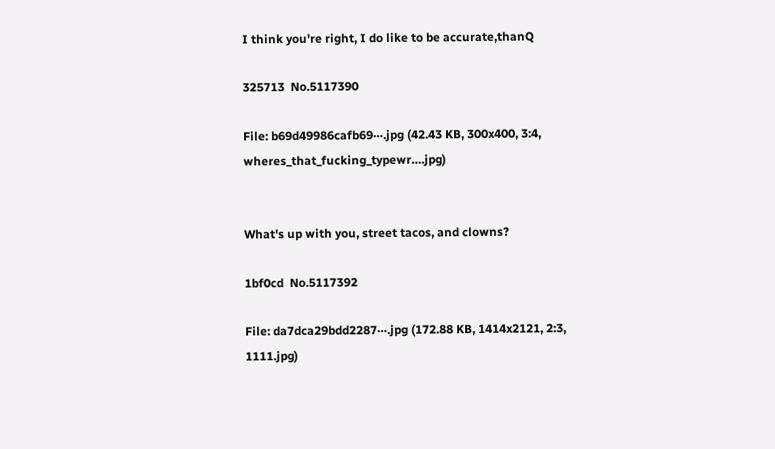I think you're right, I do like to be accurate,thanQ

325713  No.5117390

File: b69d49986cafb69⋯.jpg (42.43 KB, 300x400, 3:4, wheres_that_fucking_typewr….jpg)


What's up with you, street tacos, and clowns?

1bf0cd  No.5117392

File: da7dca29bdd2287⋯.jpg (172.88 KB, 1414x2121, 2:3, 1111.jpg)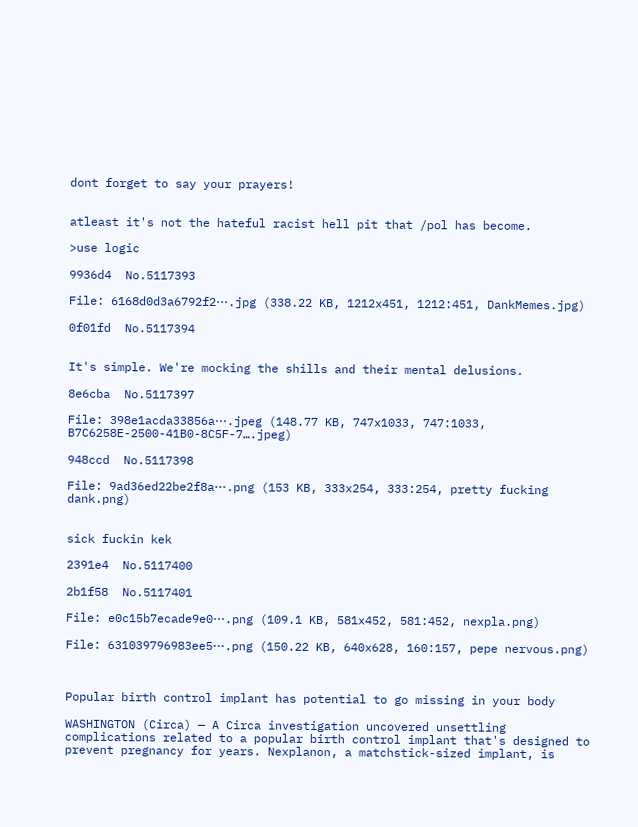dont forget to say your prayers!


atleast it's not the hateful racist hell pit that /pol has become.

>use logic

9936d4  No.5117393

File: 6168d0d3a6792f2⋯.jpg (338.22 KB, 1212x451, 1212:451, DankMemes.jpg)

0f01fd  No.5117394


It's simple. We're mocking the shills and their mental delusions.

8e6cba  No.5117397

File: 398e1acda33856a⋯.jpeg (148.77 KB, 747x1033, 747:1033, B7C6258E-2500-41B0-8C5F-7….jpeg)

948ccd  No.5117398

File: 9ad36ed22be2f8a⋯.png (153 KB, 333x254, 333:254, pretty fucking dank.png)


sick fuckin kek

2391e4  No.5117400

2b1f58  No.5117401

File: e0c15b7ecade9e0⋯.png (109.1 KB, 581x452, 581:452, nexpla.png)

File: 631039796983ee5⋯.png (150.22 KB, 640x628, 160:157, pepe nervous.png)



Popular birth control implant has potential to go missing in your body

WASHINGTON (Circa) — A Circa investigation uncovered unsettling complications related to a popular birth control implant that's designed to prevent pregnancy for years. Nexplanon, a matchstick-sized implant, is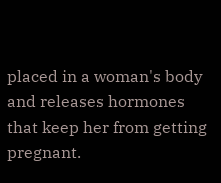placed in a woman's body and releases hormones that keep her from getting pregnant.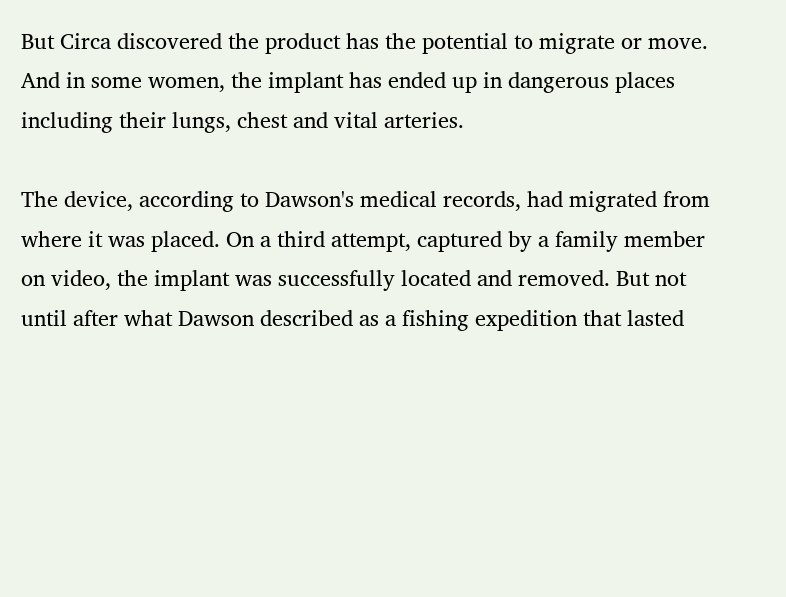But Circa discovered the product has the potential to migrate or move. And in some women, the implant has ended up in dangerous places including their lungs, chest and vital arteries.

The device, according to Dawson's medical records, had migrated from where it was placed. On a third attempt, captured by a family member on video, the implant was successfully located and removed. But not until after what Dawson described as a fishing expedition that lasted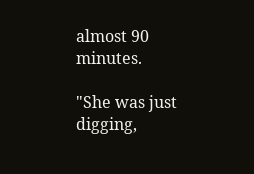almost 90 minutes.

"She was just digging,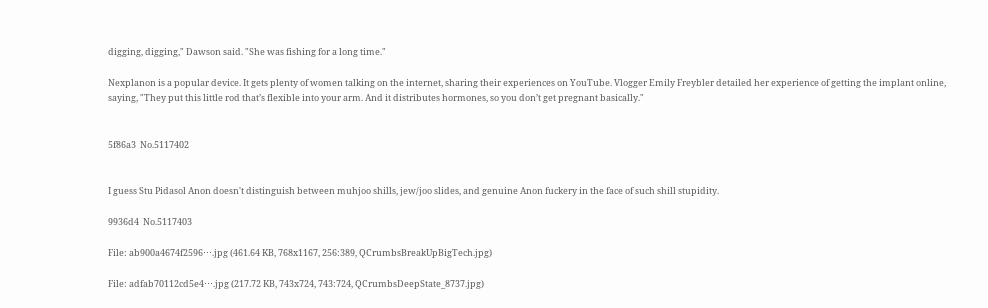digging, digging," Dawson said. "She was fishing for a long time."

Nexplanon is a popular device. It gets plenty of women talking on the internet, sharing their experiences on YouTube. Vlogger Emily Freybler detailed her experience of getting the implant online, saying, "They put this little rod that’s flexible into your arm. And it distributes hormones, so you don’t get pregnant basically."


5f86a3  No.5117402


I guess Stu Pidasol Anon doesn't distinguish between muhjoo shills, jew/joo slides, and genuine Anon fuckery in the face of such shill stupidity.

9936d4  No.5117403

File: ab900a4674f2596⋯.jpg (461.64 KB, 768x1167, 256:389, QCrumbsBreakUpBigTech.jpg)

File: adfab70112cd5e4⋯.jpg (217.72 KB, 743x724, 743:724, QCrumbsDeepState_8737.jpg)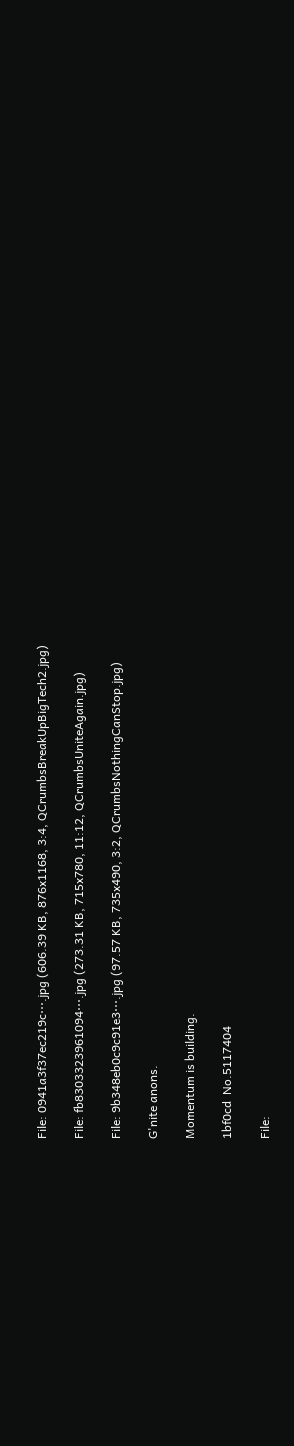File: 0941a3f37ec219c⋯.jpg (606.39 KB, 876x1168, 3:4, QCrumbsBreakUpBigTech2.jpg)

File: fb8303323961094⋯.jpg (273.31 KB, 715x780, 11:12, QCrumbsUniteAgain.jpg)

File: 9b348eb0c9c91e3⋯.jpg (97.57 KB, 735x490, 3:2, QCrumbsNothingCanStop.jpg)

G'nite anons.

Momentum is building.

1bf0cd  No.5117404

File: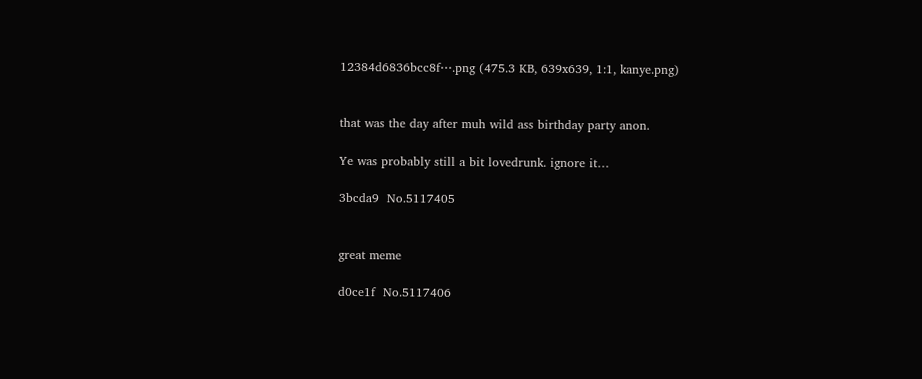12384d6836bcc8f⋯.png (475.3 KB, 639x639, 1:1, kanye.png)


that was the day after muh wild ass birthday party anon.

Ye was probably still a bit lovedrunk. ignore it…

3bcda9  No.5117405


great meme

d0ce1f  No.5117406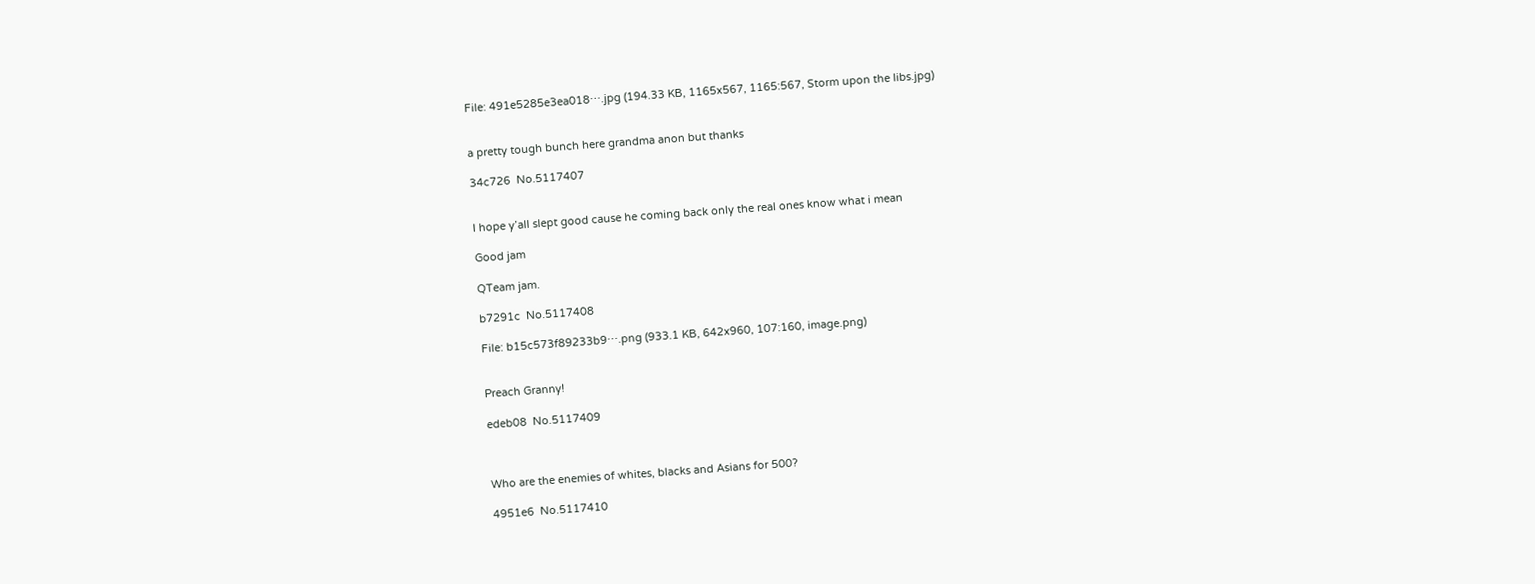File: 491e5285e3ea018⋯.jpg (194.33 KB, 1165x567, 1165:567, Storm upon the libs.jpg)


a pretty tough bunch here grandma anon but thanks

34c726  No.5117407


I hope y’all slept good cause he coming back only the real ones know what i mean

Good jam

QTeam jam.

b7291c  No.5117408

File: b15c573f89233b9⋯.png (933.1 KB, 642x960, 107:160, image.png)


Preach Granny!

edeb08  No.5117409



Who are the enemies of whites, blacks and Asians for 500?

4951e6  No.5117410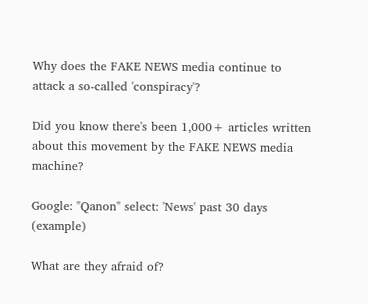Why does the FAKE NEWS media continue to attack a so-called 'conspiracy'?

Did you know there's been 1,000+ articles written about this movement by the FAKE NEWS media machine?

Google: "Qanon" select: 'News' past 30 days (example)

What are they afraid of?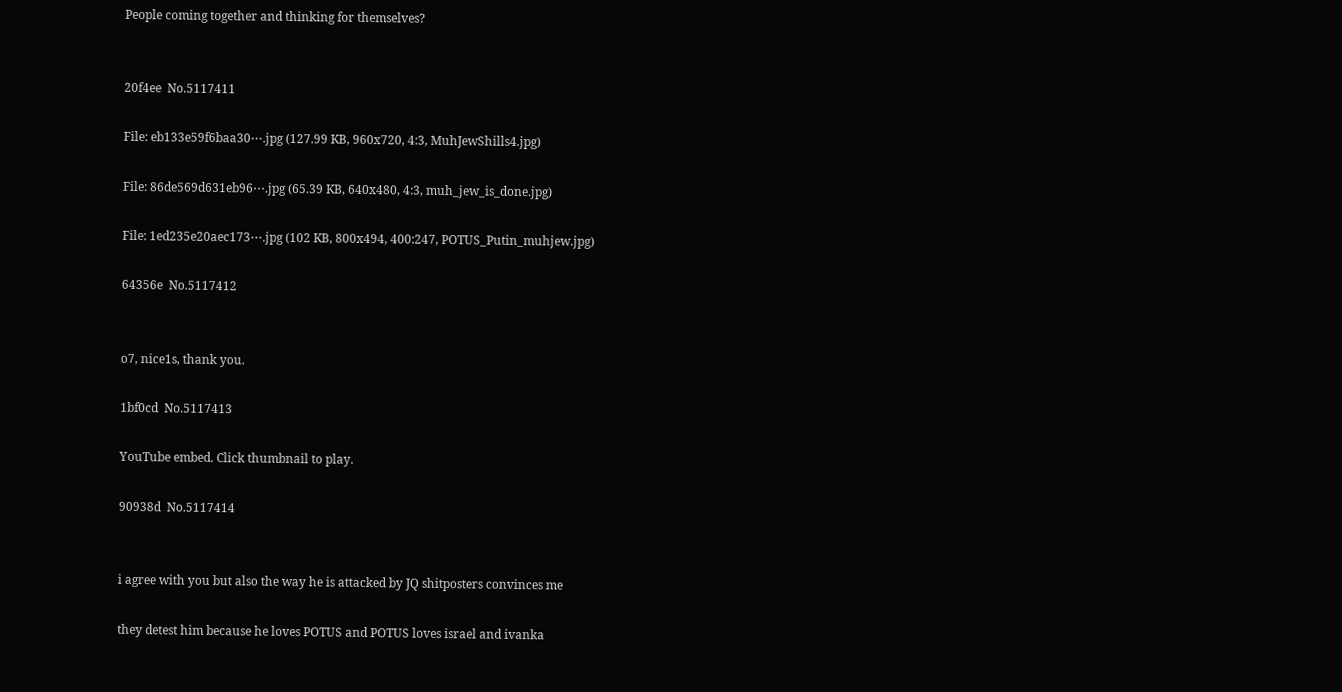People coming together and thinking for themselves?


20f4ee  No.5117411

File: eb133e59f6baa30⋯.jpg (127.99 KB, 960x720, 4:3, MuhJewShills4.jpg)

File: 86de569d631eb96⋯.jpg (65.39 KB, 640x480, 4:3, muh_jew_is_done.jpg)

File: 1ed235e20aec173⋯.jpg (102 KB, 800x494, 400:247, POTUS_Putin_muhjew.jpg)

64356e  No.5117412


o7, nice1s, thank you.

1bf0cd  No.5117413

YouTube embed. Click thumbnail to play.

90938d  No.5117414


i agree with you but also the way he is attacked by JQ shitposters convinces me

they detest him because he loves POTUS and POTUS loves israel and ivanka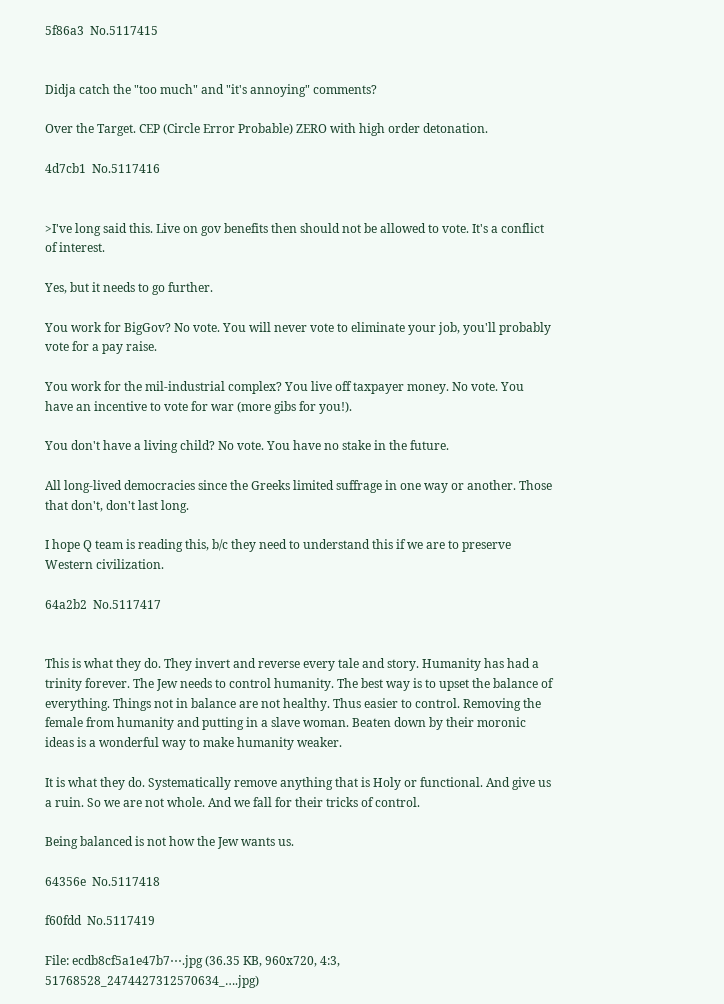5f86a3  No.5117415


Didja catch the "too much" and "it's annoying" comments?

Over the Target. CEP (Circle Error Probable) ZERO with high order detonation.

4d7cb1  No.5117416


>I've long said this. Live on gov benefits then should not be allowed to vote. It's a conflict of interest.

Yes, but it needs to go further.

You work for BigGov? No vote. You will never vote to eliminate your job, you'll probably vote for a pay raise.

You work for the mil-industrial complex? You live off taxpayer money. No vote. You have an incentive to vote for war (more gibs for you!).

You don't have a living child? No vote. You have no stake in the future.

All long-lived democracies since the Greeks limited suffrage in one way or another. Those that don't, don't last long.

I hope Q team is reading this, b/c they need to understand this if we are to preserve Western civilization.

64a2b2  No.5117417


This is what they do. They invert and reverse every tale and story. Humanity has had a trinity forever. The Jew needs to control humanity. The best way is to upset the balance of everything. Things not in balance are not healthy. Thus easier to control. Removing the female from humanity and putting in a slave woman. Beaten down by their moronic ideas is a wonderful way to make humanity weaker.

It is what they do. Systematically remove anything that is Holy or functional. And give us a ruin. So we are not whole. And we fall for their tricks of control.

Being balanced is not how the Jew wants us.

64356e  No.5117418

f60fdd  No.5117419

File: ecdb8cf5a1e47b7⋯.jpg (36.35 KB, 960x720, 4:3, 51768528_2474427312570634_….jpg)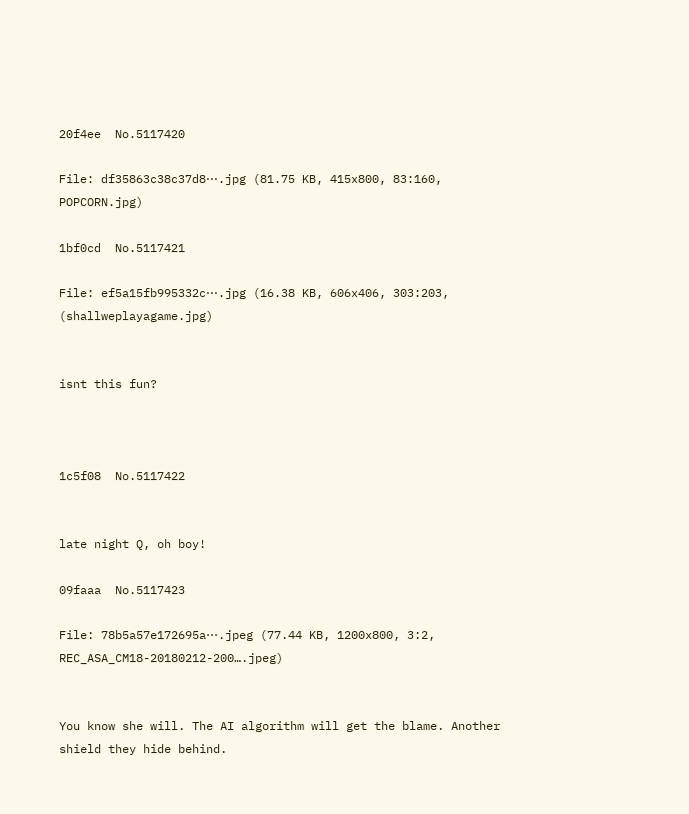20f4ee  No.5117420

File: df35863c38c37d8⋯.jpg (81.75 KB, 415x800, 83:160, POPCORN.jpg)

1bf0cd  No.5117421

File: ef5a15fb995332c⋯.jpg (16.38 KB, 606x406, 303:203, (shallweplayagame.jpg)


isnt this fun?



1c5f08  No.5117422


late night Q, oh boy!

09faaa  No.5117423

File: 78b5a57e172695a⋯.jpeg (77.44 KB, 1200x800, 3:2, REC_ASA_CM18-20180212-200….jpeg)


You know she will. The AI algorithm will get the blame. Another shield they hide behind.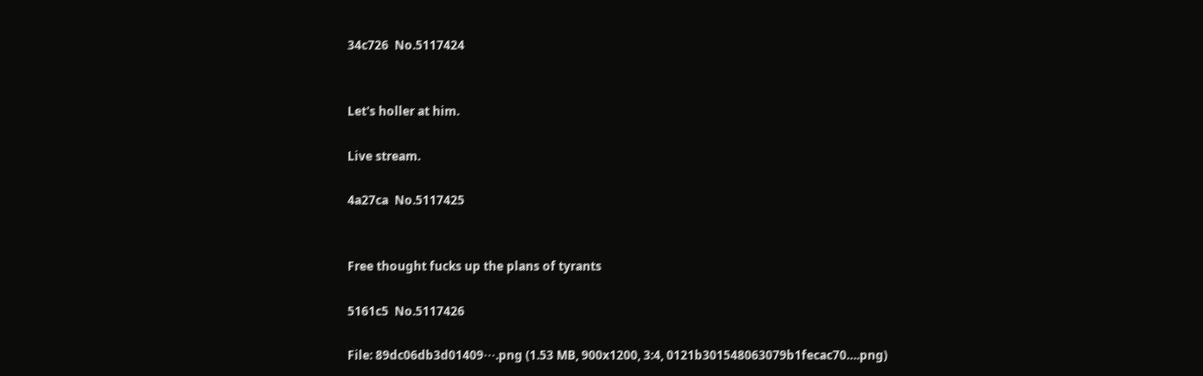34c726  No.5117424


Let's holler at him.

Live stream.

4a27ca  No.5117425


Free thought fucks up the plans of tyrants

5161c5  No.5117426

File: 89dc06db3d01409⋯.png (1.53 MB, 900x1200, 3:4, 0121b301548063079b1fecac70….png)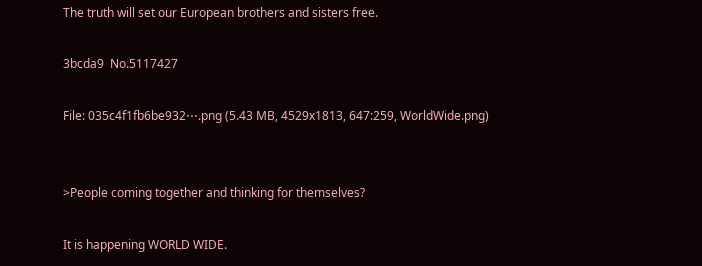The truth will set our European brothers and sisters free.

3bcda9  No.5117427

File: 035c4f1fb6be932⋯.png (5.43 MB, 4529x1813, 647:259, WorldWide.png)


>People coming together and thinking for themselves?

It is happening WORLD WIDE.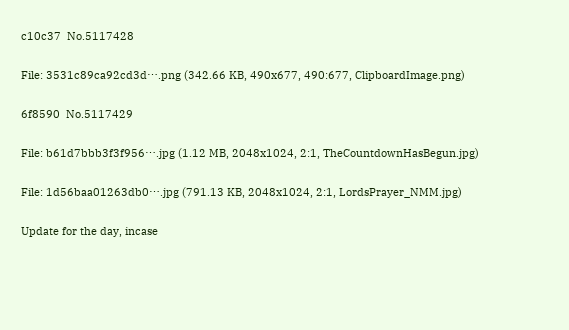c10c37  No.5117428

File: 3531c89ca92cd3d⋯.png (342.66 KB, 490x677, 490:677, ClipboardImage.png)

6f8590  No.5117429

File: b61d7bbb3f3f956⋯.jpg (1.12 MB, 2048x1024, 2:1, TheCountdownHasBegun.jpg)

File: 1d56baa01263db0⋯.jpg (791.13 KB, 2048x1024, 2:1, LordsPrayer_NMM.jpg)

Update for the day, incase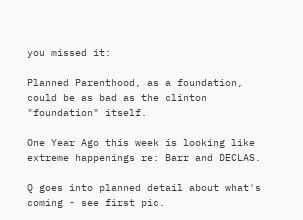you missed it:

Planned Parenthood, as a foundation, could be as bad as the clinton "foundation" itself.

One Year Ago this week is looking like extreme happenings re: Barr and DECLAS.

Q goes into planned detail about what's coming - see first pic.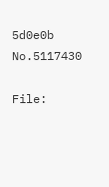5d0e0b  No.5117430

File: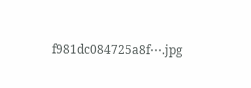f981dc084725a8f⋯.jpg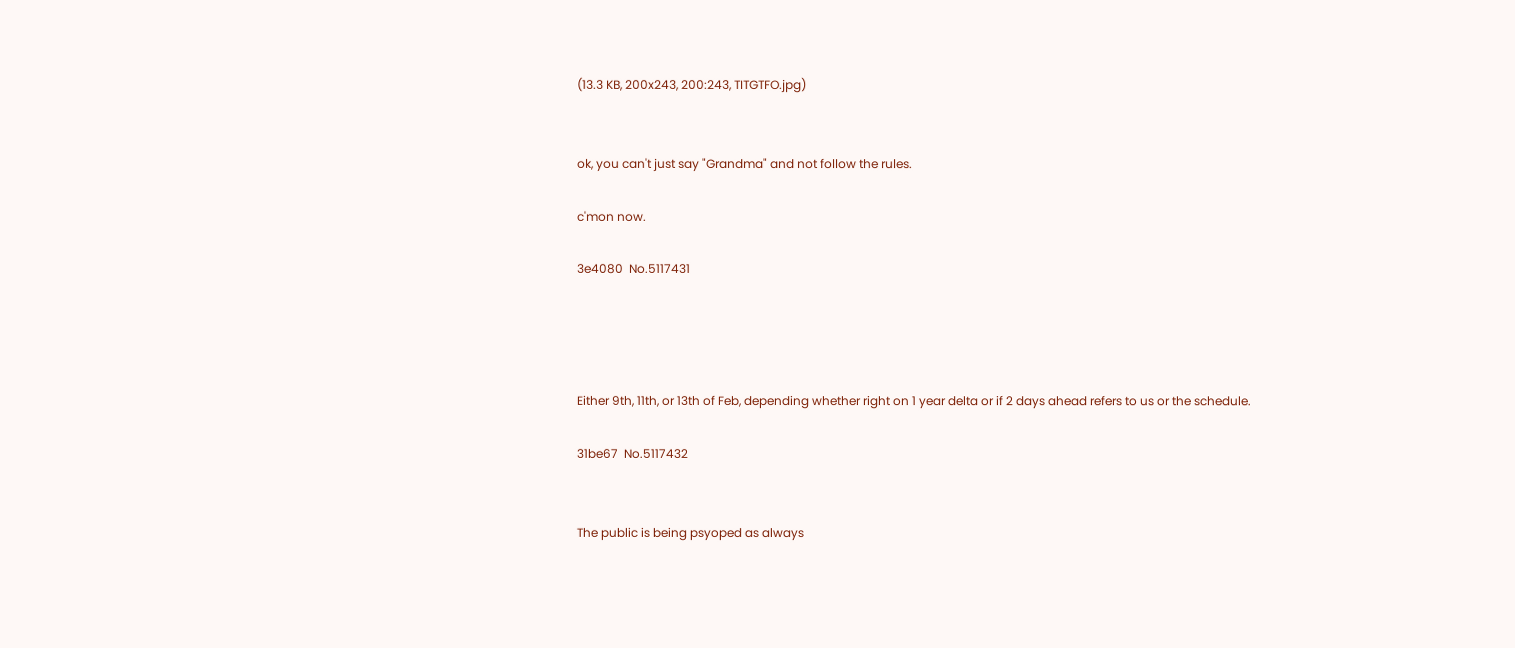(13.3 KB, 200x243, 200:243, TITGTFO.jpg)


ok, you can't just say "Grandma" and not follow the rules.

c'mon now.

3e4080  No.5117431




Either 9th, 11th, or 13th of Feb, depending whether right on 1 year delta or if 2 days ahead refers to us or the schedule.

31be67  No.5117432


The public is being psyoped as always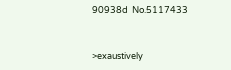90938d  No.5117433


>exaustively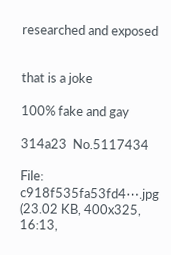researched and exposed


that is a joke

100% fake and gay

314a23  No.5117434

File: c918f535fa53fd4⋯.jpg (23.02 KB, 400x325, 16:13,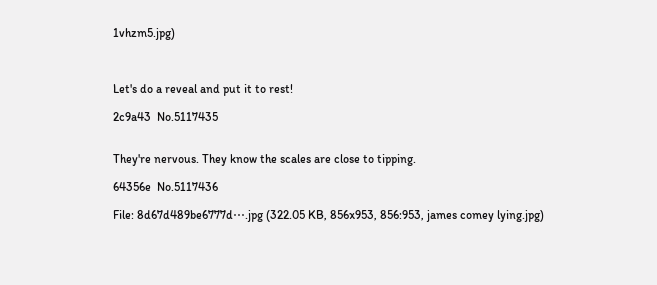1vhzm5.jpg)



Let's do a reveal and put it to rest!

2c9a43  No.5117435


They're nervous. They know the scales are close to tipping.

64356e  No.5117436

File: 8d67d489be6777d⋯.jpg (322.05 KB, 856x953, 856:953, james comey lying.jpg)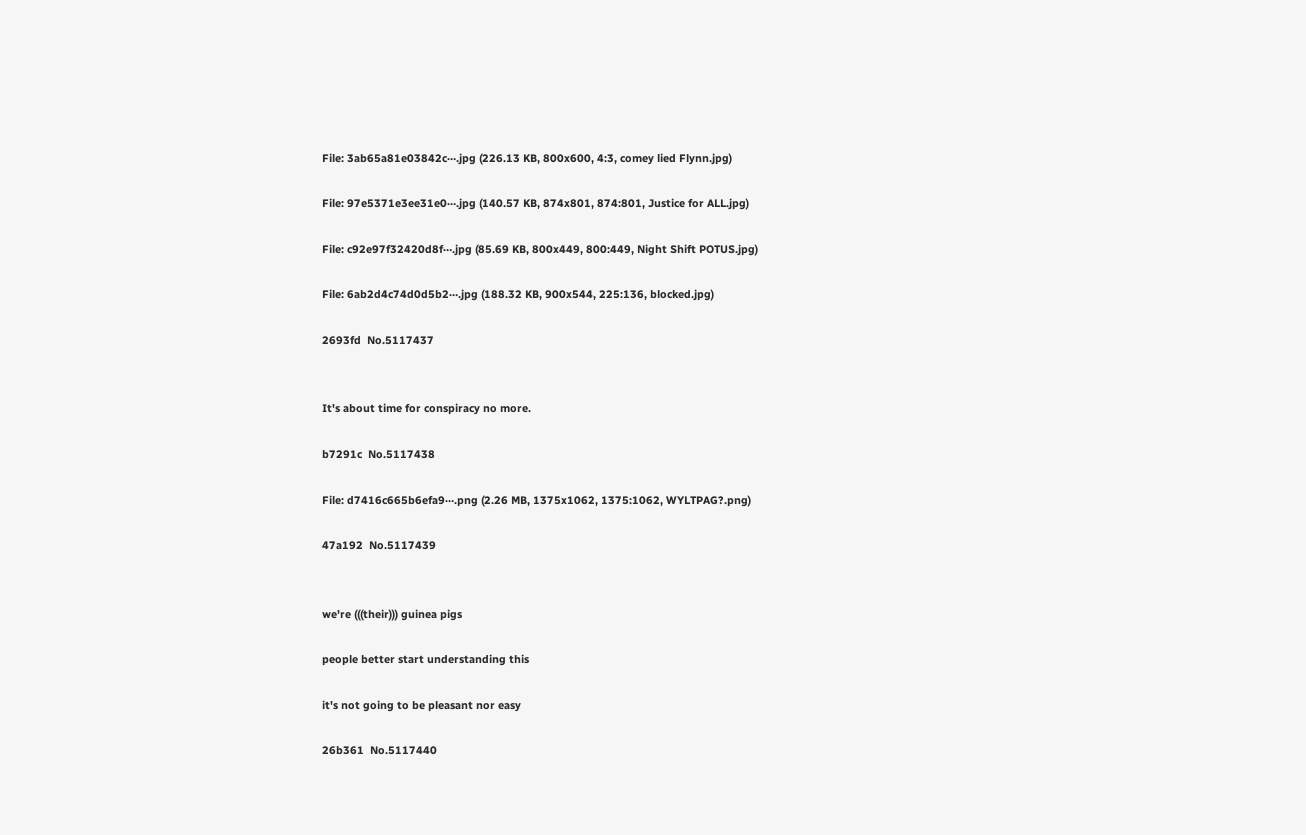File: 3ab65a81e03842c⋯.jpg (226.13 KB, 800x600, 4:3, comey lied Flynn.jpg)

File: 97e5371e3ee31e0⋯.jpg (140.57 KB, 874x801, 874:801, Justice for ALL.jpg)

File: c92e97f32420d8f⋯.jpg (85.69 KB, 800x449, 800:449, Night Shift POTUS.jpg)

File: 6ab2d4c74d0d5b2⋯.jpg (188.32 KB, 900x544, 225:136, blocked.jpg)

2693fd  No.5117437


It's about time for conspiracy no more.

b7291c  No.5117438

File: d7416c665b6efa9⋯.png (2.26 MB, 1375x1062, 1375:1062, WYLTPAG?.png)

47a192  No.5117439


we're (((their))) guinea pigs

people better start understanding this

it's not going to be pleasant nor easy

26b361  No.5117440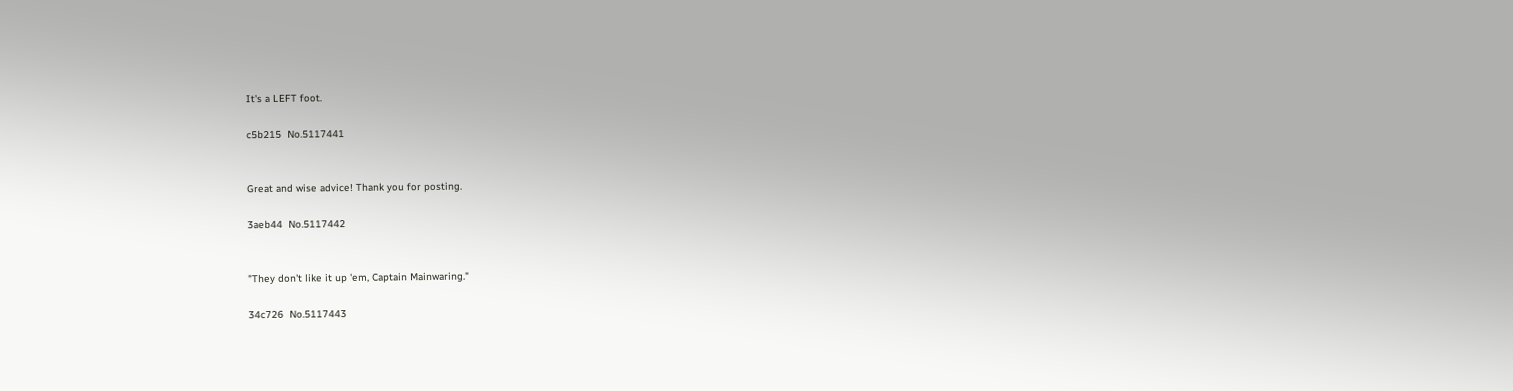It's a LEFT foot.

c5b215  No.5117441


Great and wise advice! Thank you for posting.

3aeb44  No.5117442


"They don't like it up 'em, Captain Mainwaring."

34c726  No.5117443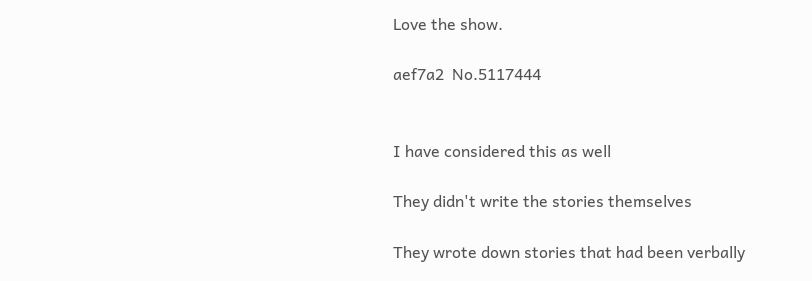Love the show.

aef7a2  No.5117444


I have considered this as well

They didn't write the stories themselves

They wrote down stories that had been verbally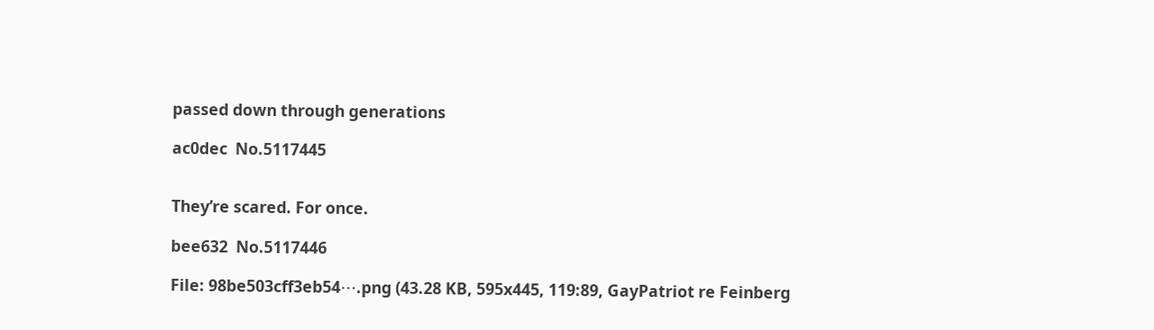passed down through generations

ac0dec  No.5117445


They’re scared. For once.

bee632  No.5117446

File: 98be503cff3eb54⋯.png (43.28 KB, 595x445, 119:89, GayPatriot re Feinberg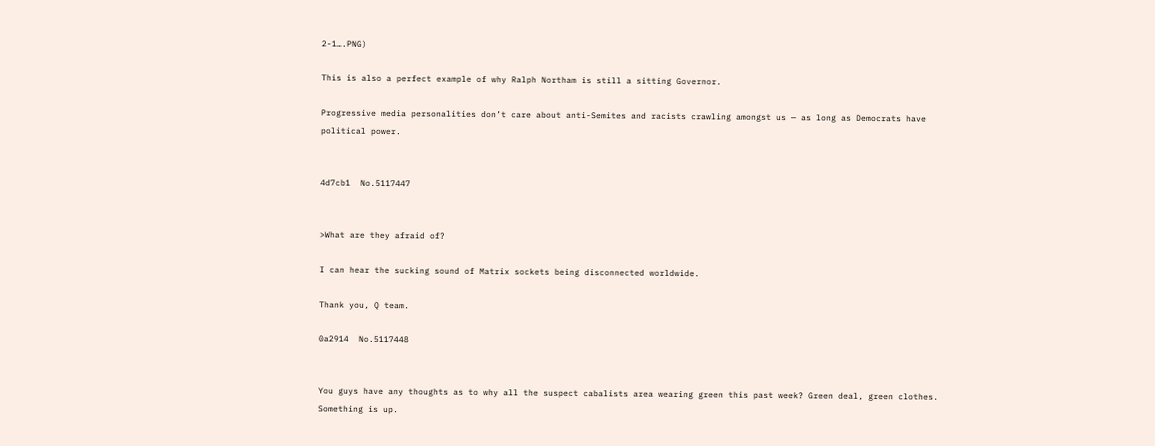2-1….PNG)

This is also a perfect example of why Ralph Northam is still a sitting Governor.

Progressive media personalities don’t care about anti-Semites and racists crawling amongst us — as long as Democrats have political power.


4d7cb1  No.5117447


>What are they afraid of?

I can hear the sucking sound of Matrix sockets being disconnected worldwide.

Thank you, Q team.

0a2914  No.5117448


You guys have any thoughts as to why all the suspect cabalists area wearing green this past week? Green deal, green clothes. Something is up.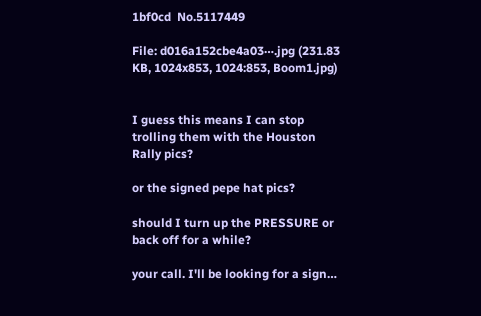1bf0cd  No.5117449

File: d016a152cbe4a03⋯.jpg (231.83 KB, 1024x853, 1024:853, Boom1.jpg)


I guess this means I can stop trolling them with the Houston Rally pics?

or the signed pepe hat pics?

should I turn up the PRESSURE or back off for a while?

your call. I'll be looking for a sign…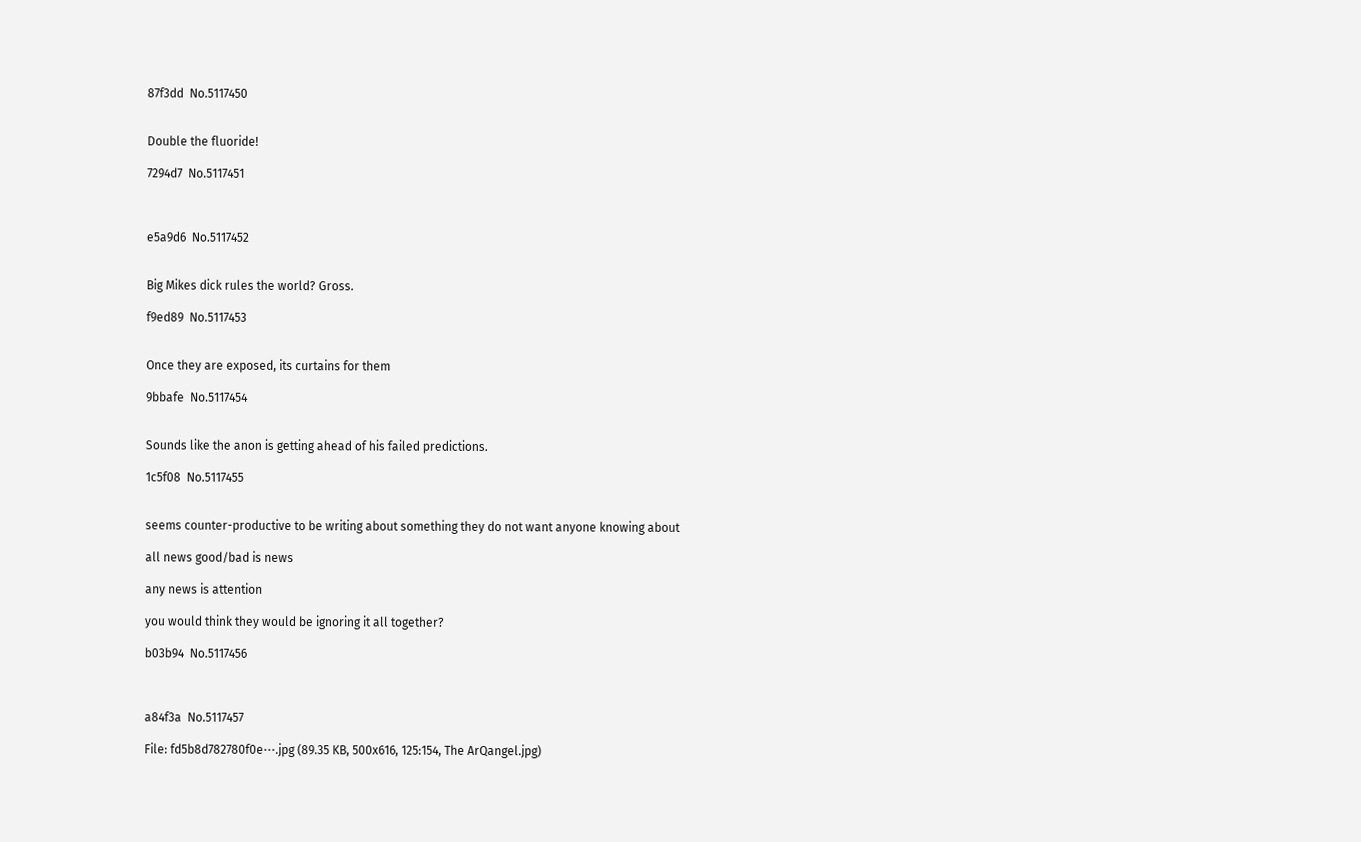87f3dd  No.5117450


Double the fluoride!

7294d7  No.5117451



e5a9d6  No.5117452


Big Mikes dick rules the world? Gross.

f9ed89  No.5117453


Once they are exposed, its curtains for them

9bbafe  No.5117454


Sounds like the anon is getting ahead of his failed predictions.

1c5f08  No.5117455


seems counter-productive to be writing about something they do not want anyone knowing about

all news good/bad is news

any news is attention

you would think they would be ignoring it all together?

b03b94  No.5117456



a84f3a  No.5117457

File: fd5b8d782780f0e⋯.jpg (89.35 KB, 500x616, 125:154, The ArQangel.jpg)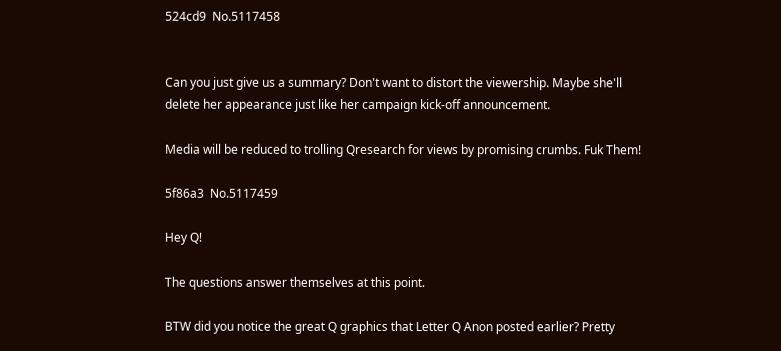524cd9  No.5117458


Can you just give us a summary? Don't want to distort the viewership. Maybe she'll delete her appearance just like her campaign kick-off announcement.

Media will be reduced to trolling Qresearch for views by promising crumbs. Fuk Them!

5f86a3  No.5117459

Hey Q!

The questions answer themselves at this point.

BTW did you notice the great Q graphics that Letter Q Anon posted earlier? Pretty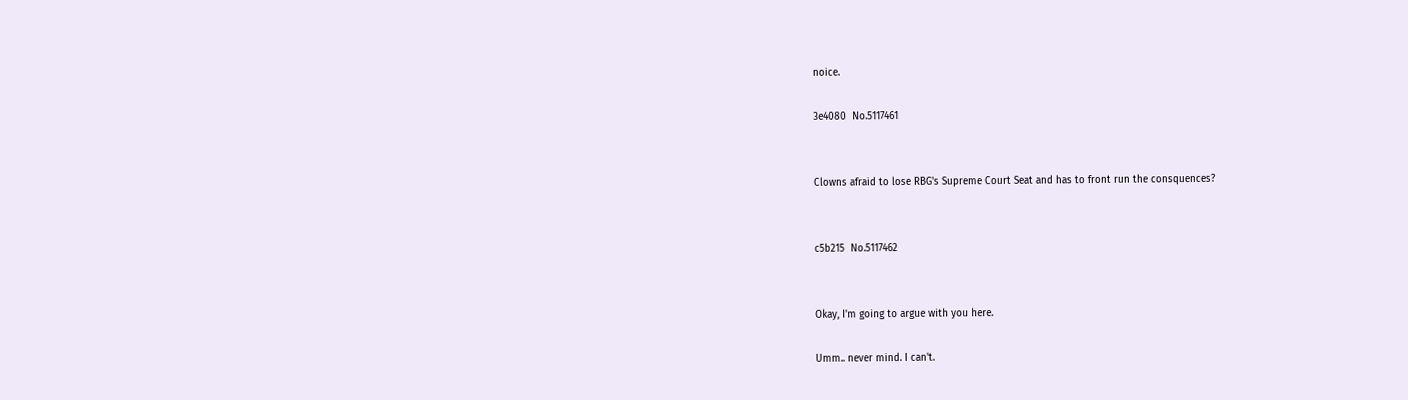noice.

3e4080  No.5117461


Clowns afraid to lose RBG's Supreme Court Seat and has to front run the consquences?


c5b215  No.5117462


Okay, I'm going to argue with you here.

Umm.. never mind. I can't.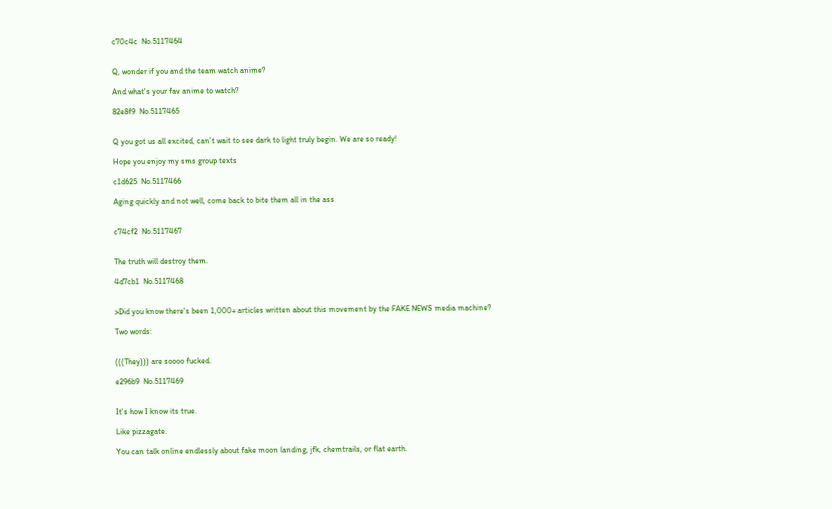c70c4c  No.5117464


Q, wonder if you and the team watch anime?

And what's your fav anime to watch?

82e8f9  No.5117465


Q you got us all excited, can’t wait to see dark to light truly begin. We are so ready!

Hope you enjoy my sms group texts

c1d625  No.5117466

Aging quickly and not well, come back to bite them all in the ass


c74cf2  No.5117467


The truth will destroy them.

4d7cb1  No.5117468


>Did you know there's been 1,000+ articles written about this movement by the FAKE NEWS media machine?

Two words:


(((They))) are soooo fucked.

e296b9  No.5117469


It's how I know its true.

Like pizzagate.

You can talk online endlessly about fake moon landing, jfk, chemtrails, or flat earth.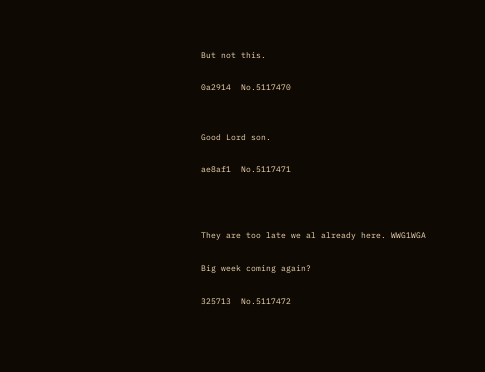But not this.

0a2914  No.5117470


Good Lord son.

ae8af1  No.5117471



They are too late we al already here. WWG1WGA

Big week coming again?

325713  No.5117472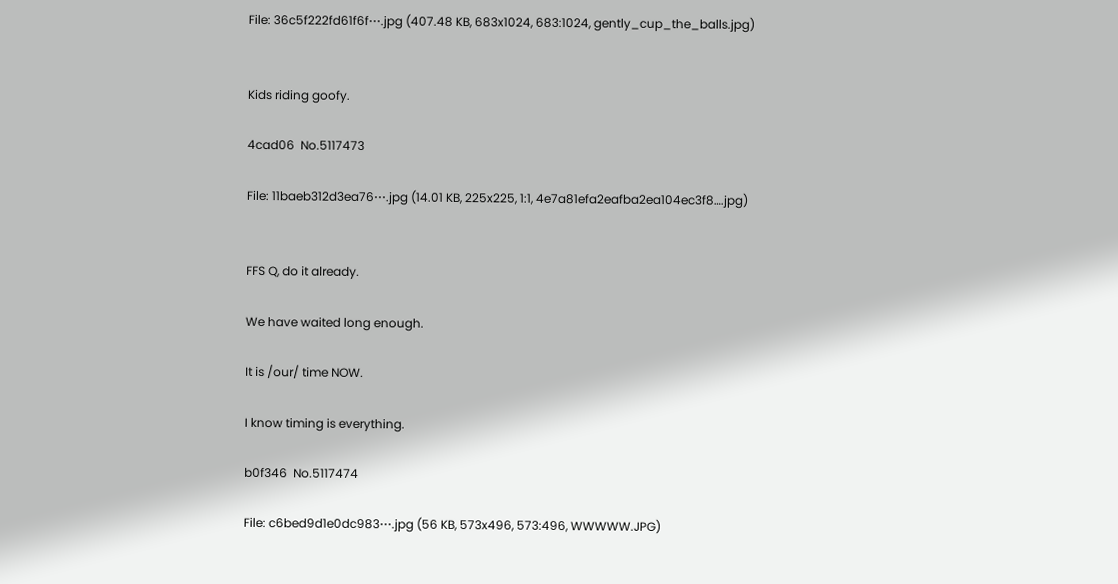File: 36c5f222fd61f6f⋯.jpg (407.48 KB, 683x1024, 683:1024, gently_cup_the_balls.jpg)


Kids riding goofy.

4cad06  No.5117473

File: 11baeb312d3ea76⋯.jpg (14.01 KB, 225x225, 1:1, 4e7a81efa2eafba2ea104ec3f8….jpg)


FFS Q, do it already.

We have waited long enough.

It is /our/ time NOW.

I know timing is everything.

b0f346  No.5117474

File: c6bed9d1e0dc983⋯.jpg (56 KB, 573x496, 573:496, WWWWW.JPG)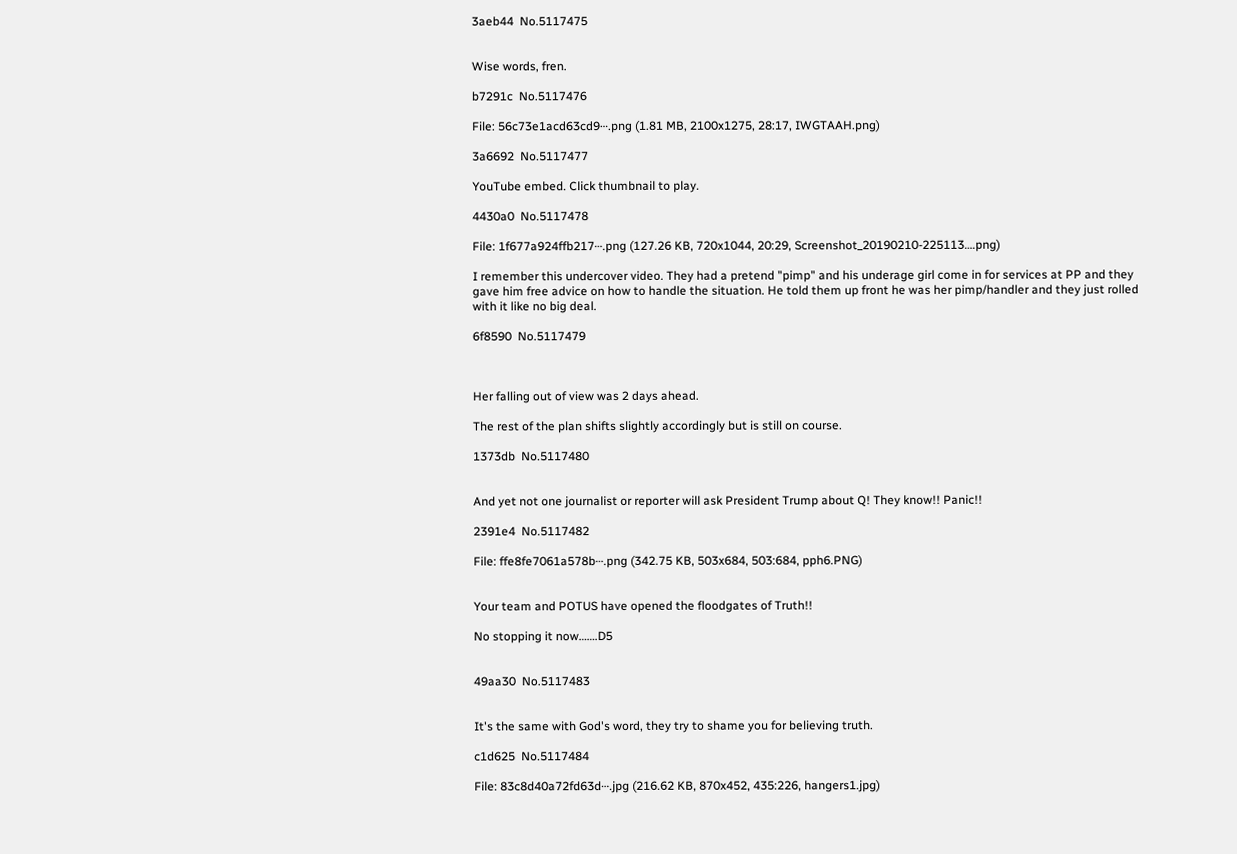3aeb44  No.5117475


Wise words, fren.

b7291c  No.5117476

File: 56c73e1acd63cd9⋯.png (1.81 MB, 2100x1275, 28:17, IWGTAAH.png)

3a6692  No.5117477

YouTube embed. Click thumbnail to play.

4430a0  No.5117478

File: 1f677a924ffb217⋯.png (127.26 KB, 720x1044, 20:29, Screenshot_20190210-225113….png)

I remember this undercover video. They had a pretend "pimp" and his underage girl come in for services at PP and they gave him free advice on how to handle the situation. He told them up front he was her pimp/handler and they just rolled with it like no big deal.

6f8590  No.5117479



Her falling out of view was 2 days ahead.

The rest of the plan shifts slightly accordingly but is still on course.

1373db  No.5117480


And yet not one journalist or reporter will ask President Trump about Q! They know!! Panic!!

2391e4  No.5117482

File: ffe8fe7061a578b⋯.png (342.75 KB, 503x684, 503:684, pph6.PNG)


Your team and POTUS have opened the floodgates of Truth!!

No stopping it now…….D5


49aa30  No.5117483


It's the same with God's word, they try to shame you for believing truth.

c1d625  No.5117484

File: 83c8d40a72fd63d⋯.jpg (216.62 KB, 870x452, 435:226, hangers1.jpg)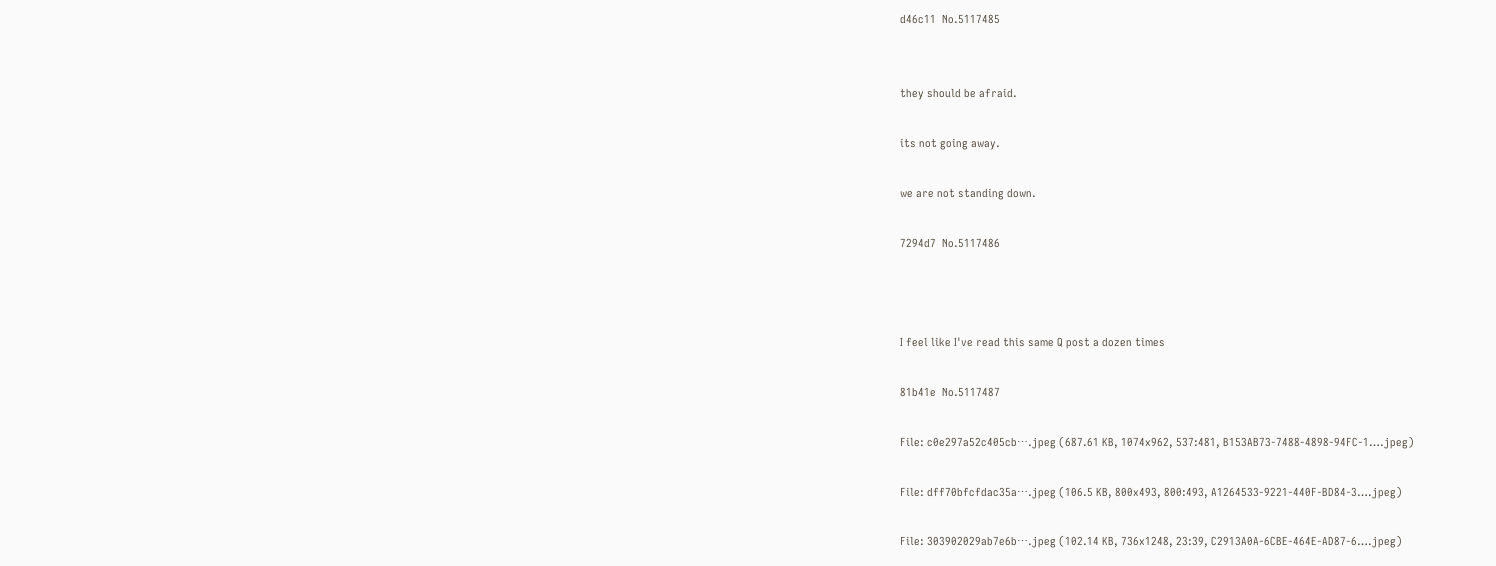d46c11  No.5117485


they should be afraid.

its not going away.

we are not standing down.

7294d7  No.5117486



I feel like I've read this same Q post a dozen times

81b41e  No.5117487

File: c0e297a52c405cb⋯.jpeg (687.61 KB, 1074x962, 537:481, B153AB73-7488-4898-94FC-1….jpeg)

File: dff70bfcfdac35a⋯.jpeg (106.5 KB, 800x493, 800:493, A1264533-9221-440F-BD84-3….jpeg)

File: 303902029ab7e6b⋯.jpeg (102.14 KB, 736x1248, 23:39, C2913A0A-6CBE-464E-AD87-6….jpeg)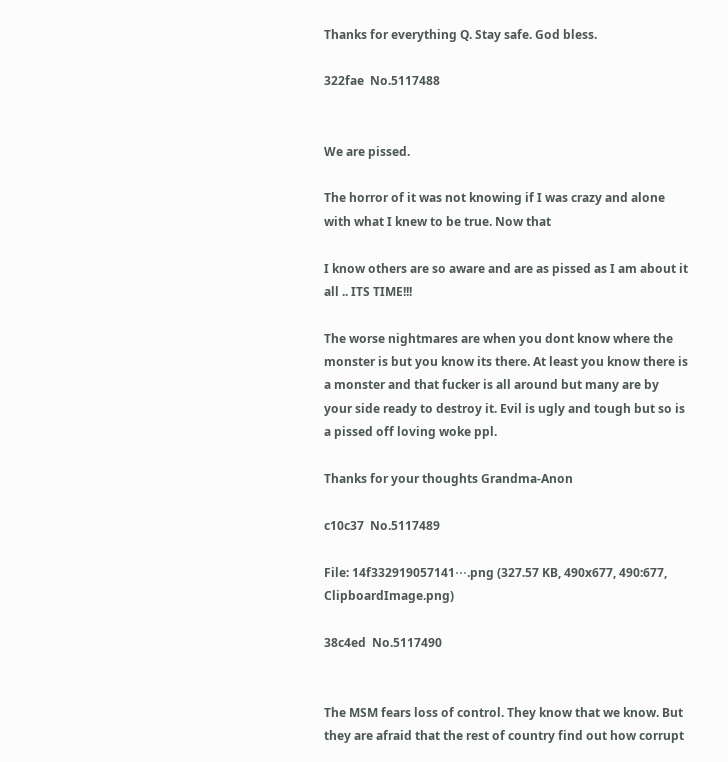Thanks for everything Q. Stay safe. God bless.

322fae  No.5117488


We are pissed.

The horror of it was not knowing if I was crazy and alone with what I knew to be true. Now that

I know others are so aware and are as pissed as I am about it all .. ITS TIME!!!

The worse nightmares are when you dont know where the monster is but you know its there. At least you know there is a monster and that fucker is all around but many are by your side ready to destroy it. Evil is ugly and tough but so is a pissed off loving woke ppl.

Thanks for your thoughts Grandma-Anon

c10c37  No.5117489

File: 14f332919057141⋯.png (327.57 KB, 490x677, 490:677, ClipboardImage.png)

38c4ed  No.5117490


The MSM fears loss of control. They know that we know. But they are afraid that the rest of country find out how corrupt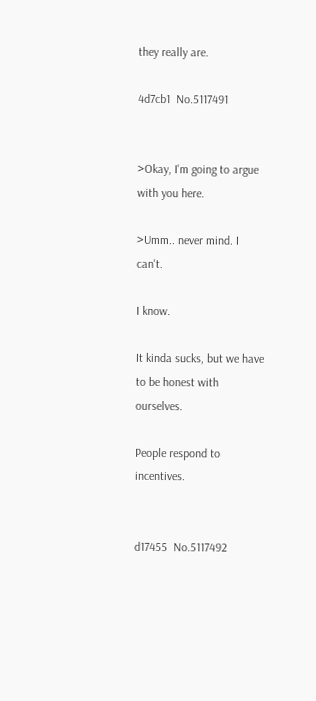they really are.

4d7cb1  No.5117491


>Okay, I'm going to argue with you here.

>Umm.. never mind. I can't.

I know.

It kinda sucks, but we have to be honest with ourselves.

People respond to incentives.


d17455  No.5117492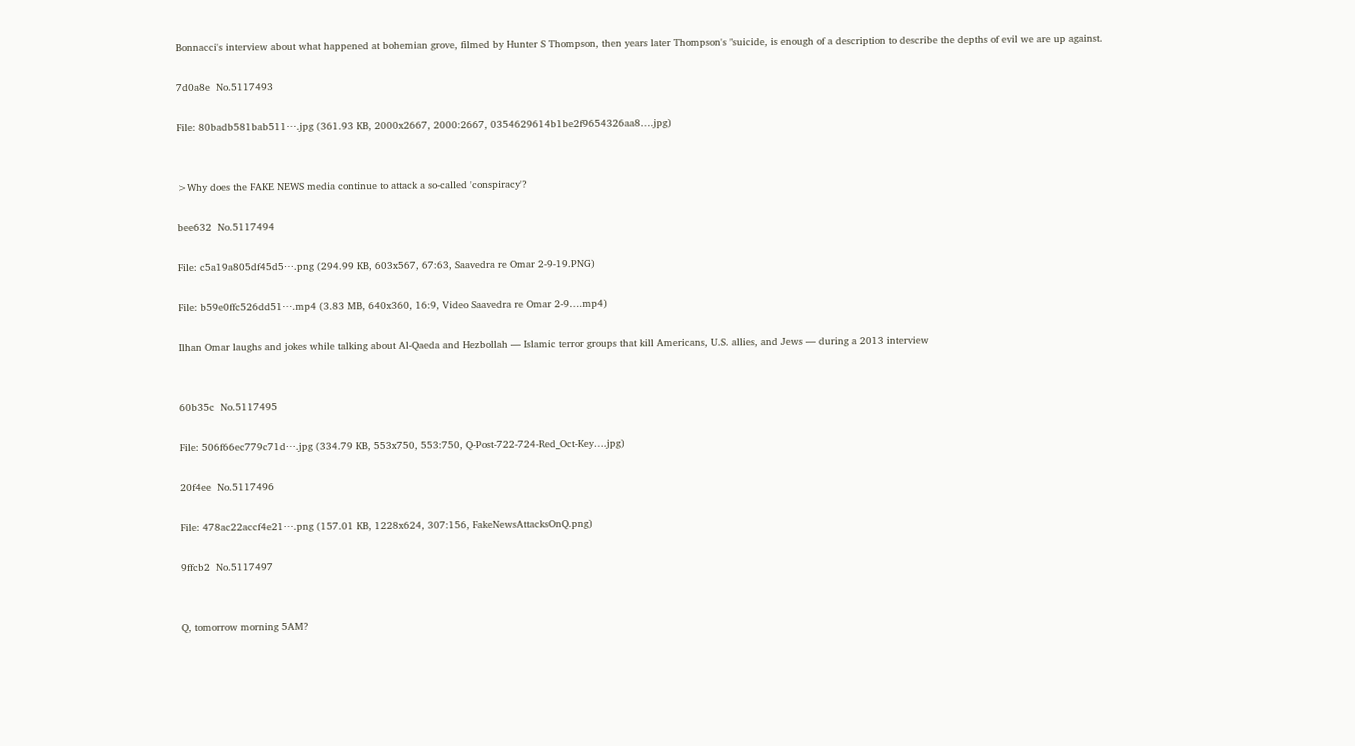Bonnacci's interview about what happened at bohemian grove, filmed by Hunter S Thompson, then years later Thompson's "suicide, is enough of a description to describe the depths of evil we are up against.

7d0a8e  No.5117493

File: 80badb581bab511⋯.jpg (361.93 KB, 2000x2667, 2000:2667, 0354629614b1be2f9654326aa8….jpg)


>Why does the FAKE NEWS media continue to attack a so-called 'conspiracy'?

bee632  No.5117494

File: c5a19a805df45d5⋯.png (294.99 KB, 603x567, 67:63, Saavedra re Omar 2-9-19.PNG)

File: b59e0ffc526dd51⋯.mp4 (3.83 MB, 640x360, 16:9, Video Saavedra re Omar 2-9….mp4)

Ilhan Omar laughs and jokes while talking about Al-Qaeda and Hezbollah — Islamic terror groups that kill Americans, U.S. allies, and Jews — during a 2013 interview


60b35c  No.5117495

File: 506f66ec779c71d⋯.jpg (334.79 KB, 553x750, 553:750, Q-Post-722-724-Red_Oct-Key….jpg)

20f4ee  No.5117496

File: 478ac22accf4e21⋯.png (157.01 KB, 1228x624, 307:156, FakeNewsAttacksOnQ.png)

9ffcb2  No.5117497


Q, tomorrow morning 5AM?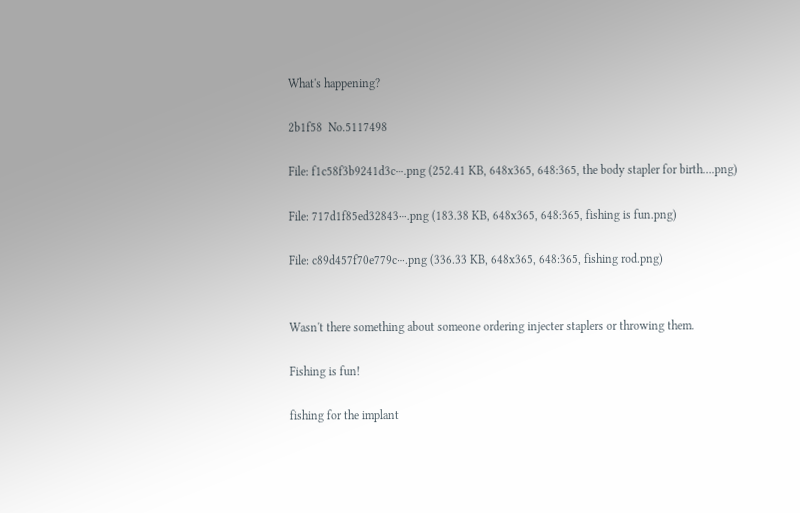What's happening?

2b1f58  No.5117498

File: f1c58f3b9241d3c⋯.png (252.41 KB, 648x365, 648:365, the body stapler for birth….png)

File: 717d1f85ed32843⋯.png (183.38 KB, 648x365, 648:365, fishing is fun.png)

File: c89d457f70e779c⋯.png (336.33 KB, 648x365, 648:365, fishing rod.png)


Wasn't there something about someone ordering injecter staplers or throwing them.

Fishing is fun!

fishing for the implant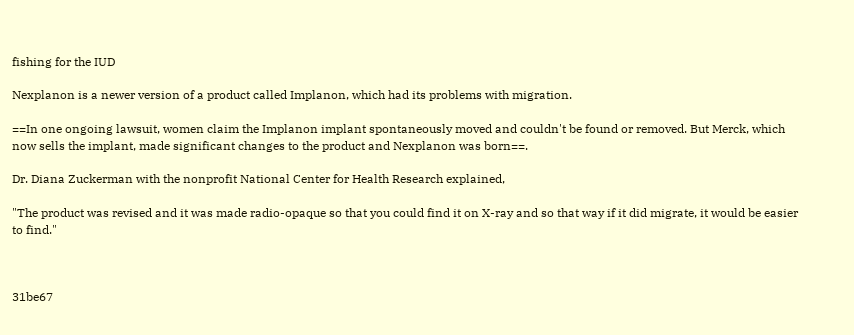fishing for the IUD

Nexplanon is a newer version of a product called Implanon, which had its problems with migration.

==In one ongoing lawsuit, women claim the Implanon implant spontaneously moved and couldn't be found or removed. But Merck, which now sells the implant, made significant changes to the product and Nexplanon was born==.

Dr. Diana Zuckerman with the nonprofit National Center for Health Research explained,

"The product was revised and it was made radio-opaque so that you could find it on X-ray and so that way if it did migrate, it would be easier to find."



31be67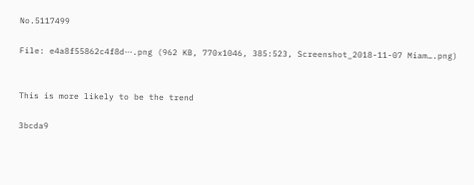No.5117499

File: e4a8f55862c4f8d⋯.png (962 KB, 770x1046, 385:523, Screenshot_2018-11-07 Miam….png)


This is more likely to be the trend

3bcda9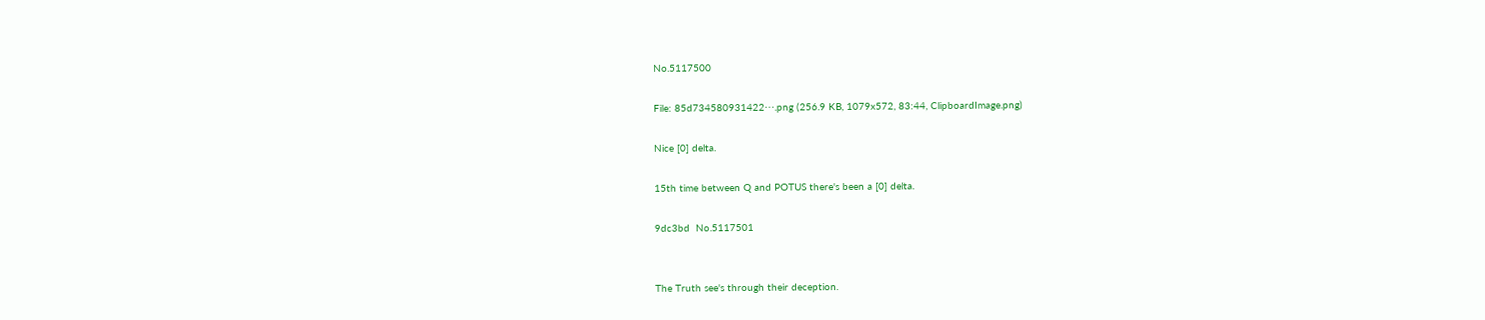No.5117500

File: 85d734580931422⋯.png (256.9 KB, 1079x572, 83:44, ClipboardImage.png)

Nice [0] delta.

15th time between Q and POTUS there's been a [0] delta.

9dc3bd  No.5117501


The Truth see's through their deception.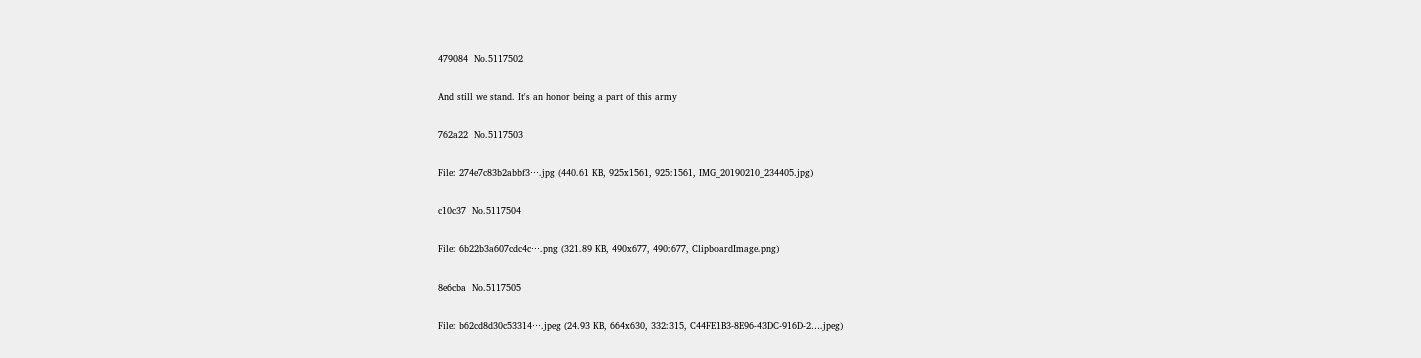479084  No.5117502

And still we stand. It's an honor being a part of this army

762a22  No.5117503

File: 274e7c83b2abbf3⋯.jpg (440.61 KB, 925x1561, 925:1561, IMG_20190210_234405.jpg)

c10c37  No.5117504

File: 6b22b3a607cdc4c⋯.png (321.89 KB, 490x677, 490:677, ClipboardImage.png)

8e6cba  No.5117505

File: b62cd8d30c53314⋯.jpeg (24.93 KB, 664x630, 332:315, C44FE1B3-8E96-43DC-916D-2….jpeg)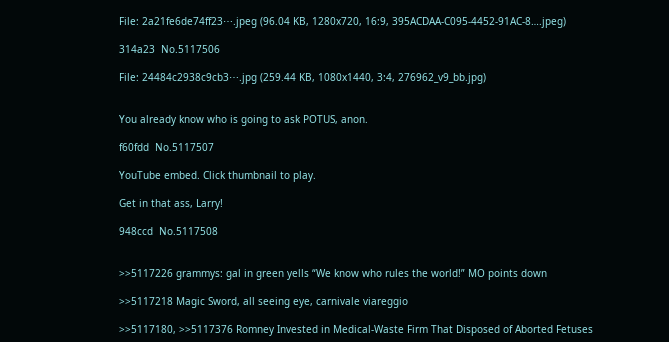File: 2a21fe6de74ff23⋯.jpeg (96.04 KB, 1280x720, 16:9, 395ACDAA-C095-4452-91AC-8….jpeg)

314a23  No.5117506

File: 24484c2938c9cb3⋯.jpg (259.44 KB, 1080x1440, 3:4, 276962_v9_bb.jpg)


You already know who is going to ask POTUS, anon.

f60fdd  No.5117507

YouTube embed. Click thumbnail to play.

Get in that ass, Larry!

948ccd  No.5117508


>>5117226 grammys: gal in green yells “We know who rules the world!” MO points down

>>5117218 Magic Sword, all seeing eye, carnivale viareggio

>>5117180, >>5117376 Romney Invested in Medical-Waste Firm That Disposed of Aborted Fetuses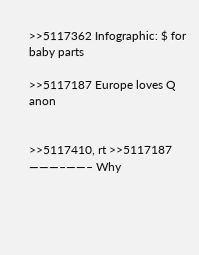>>5117362 Infographic: $ for baby parts

>>5117187 Europe loves Q anon


>>5117410, rt >>5117187 ———–——– Why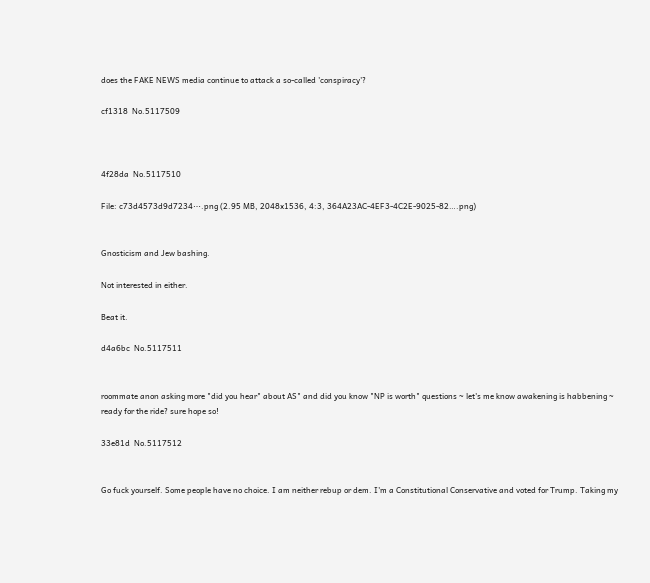does the FAKE NEWS media continue to attack a so-called 'conspiracy'?

cf1318  No.5117509



4f28da  No.5117510

File: c73d4573d9d7234⋯.png (2.95 MB, 2048x1536, 4:3, 364A23AC-4EF3-4C2E-9025-82….png)


Gnosticism and Jew bashing.

Not interested in either.

Beat it.

d4a6bc  No.5117511


roommate anon asking more "did you hear" about AS" and did you know "NP is worth" questions ~ let's me know awakening is habbening ~ ready for the ride? sure hope so!

33e81d  No.5117512


Go fuck yourself. Some people have no choice. I am neither rebup or dem. I'm a Constitutional Conservative and voted for Trump. Taking my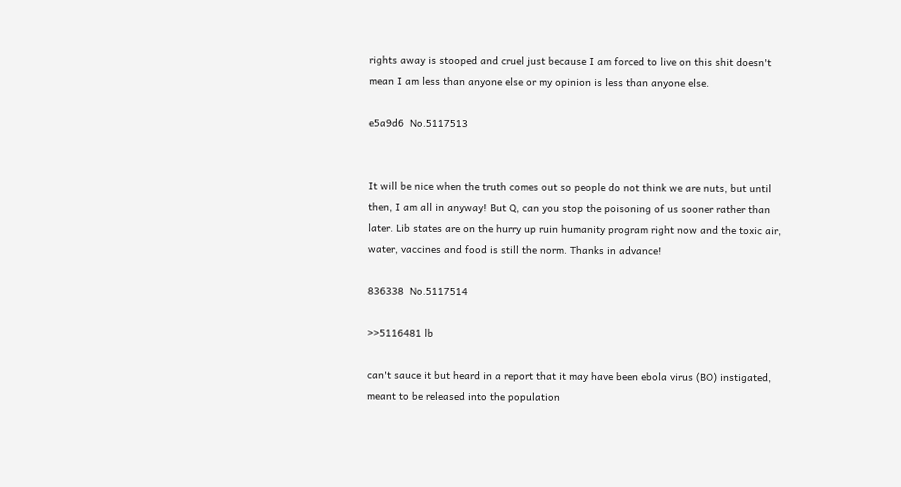rights away is stooped and cruel just because I am forced to live on this shit doesn't mean I am less than anyone else or my opinion is less than anyone else.

e5a9d6  No.5117513


It will be nice when the truth comes out so people do not think we are nuts, but until then, I am all in anyway! But Q, can you stop the poisoning of us sooner rather than later. Lib states are on the hurry up ruin humanity program right now and the toxic air, water, vaccines and food is still the norm. Thanks in advance!

836338  No.5117514

>>5116481 lb

can't sauce it but heard in a report that it may have been ebola virus (BO) instigated, meant to be released into the population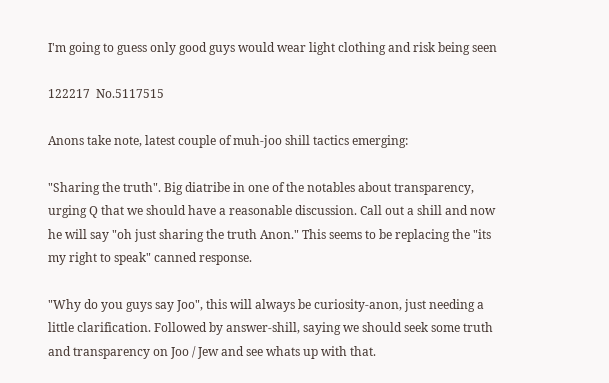I'm going to guess only good guys would wear light clothing and risk being seen

122217  No.5117515

Anons take note, latest couple of muh-joo shill tactics emerging:

"Sharing the truth". Big diatribe in one of the notables about transparency, urging Q that we should have a reasonable discussion. Call out a shill and now he will say "oh just sharing the truth Anon." This seems to be replacing the "its my right to speak" canned response.

"Why do you guys say Joo", this will always be curiosity-anon, just needing a little clarification. Followed by answer-shill, saying we should seek some truth and transparency on Joo / Jew and see whats up with that.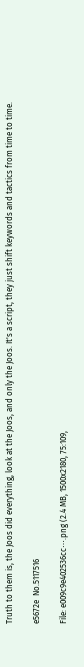Truth to them is, the Joos did everything, look at the Joos, and only the Joos. It's a script, they just shift keywords and tactics from time to time.

e5672e  No.5117516

File: e009c9e402536cc⋯.png (2.4 MB, 1500x2180, 75:109,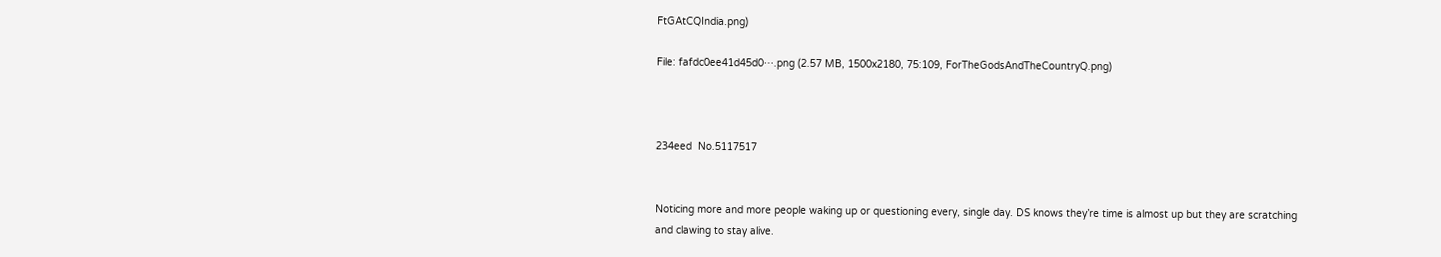FtGAtCQIndia.png)

File: fafdc0ee41d45d0⋯.png (2.57 MB, 1500x2180, 75:109, ForTheGodsAndTheCountryQ.png)



234eed  No.5117517


Noticing more and more people waking up or questioning every, single day. DS knows they’re time is almost up but they are scratching and clawing to stay alive.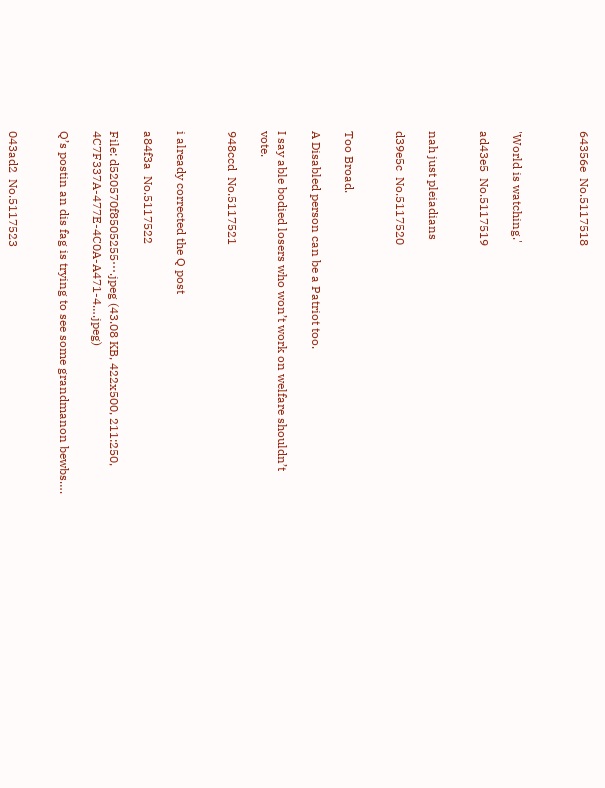64356e  No.5117518



'World is watching.'

ad43e5  No.5117519


nah just pleiadians

d39e5c  No.5117520


Too Broad.

A Disabled person can be a Patriot too.

I say able bodied losers who won’t work on welfare shouldn’t vote.

948ccd  No.5117521


i already corrected the Q post

a84f3a  No.5117522

File: d520570f8505255⋯.jpeg (43.08 KB, 422x500, 211:250, 4C7F337A-477E-4C0A-A471-4….jpeg)

Q’s postin an dis fag is trying to see some grandmanon bewbs….


043ad2  No.5117523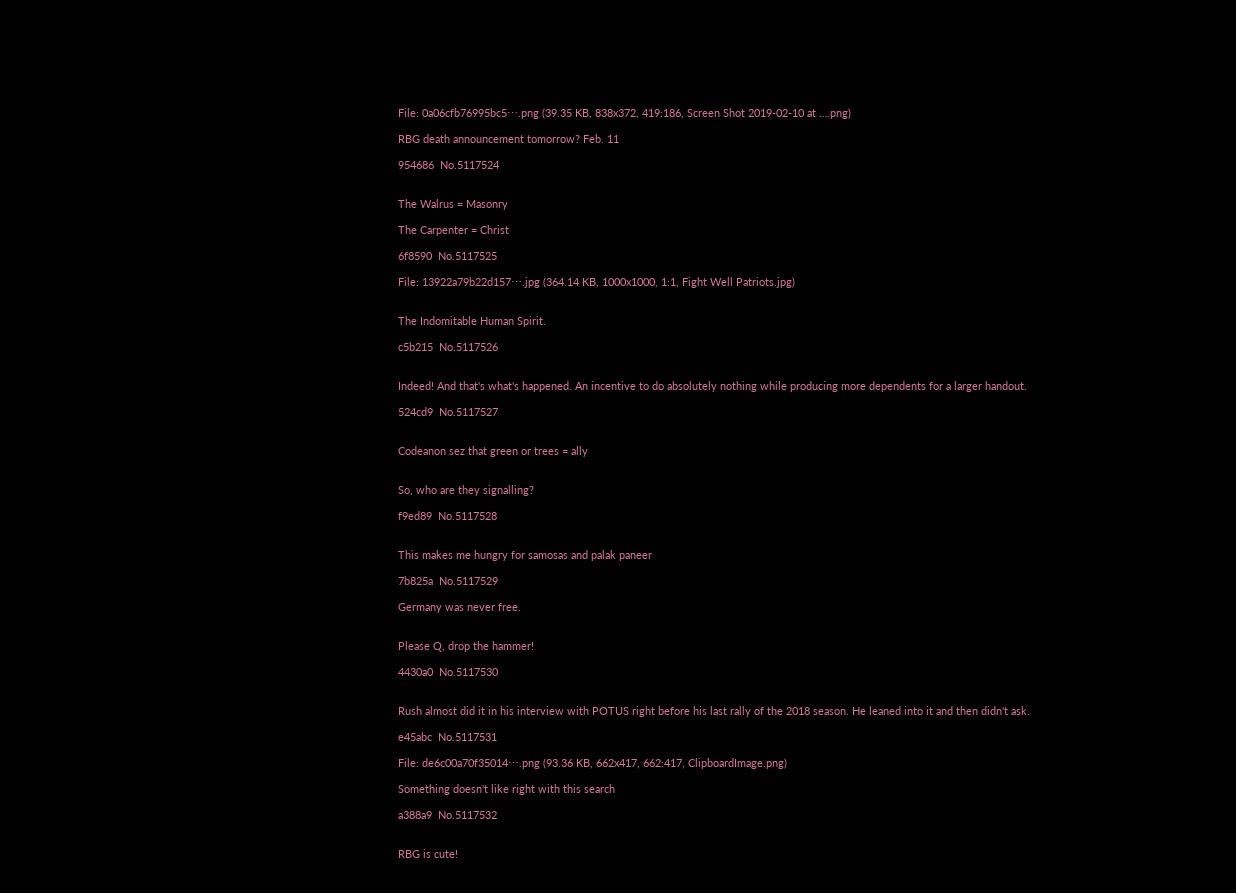File: 0a06cfb76995bc5⋯.png (39.35 KB, 838x372, 419:186, Screen Shot 2019-02-10 at ….png)

RBG death announcement tomorrow? Feb. 11

954686  No.5117524


The Walrus = Masonry

The Carpenter = Christ

6f8590  No.5117525

File: 13922a79b22d157⋯.jpg (364.14 KB, 1000x1000, 1:1, Fight Well Patriots.jpg)


The Indomitable Human Spirit.

c5b215  No.5117526


Indeed! And that's what's happened. An incentive to do absolutely nothing while producing more dependents for a larger handout.

524cd9  No.5117527


Codeanon sez that green or trees = ally


So, who are they signalling?

f9ed89  No.5117528


This makes me hungry for samosas and palak paneer

7b825a  No.5117529

Germany was never free.


Please Q, drop the hammer!

4430a0  No.5117530


Rush almost did it in his interview with POTUS right before his last rally of the 2018 season. He leaned into it and then didn't ask.

e45abc  No.5117531

File: de6c00a70f35014⋯.png (93.36 KB, 662x417, 662:417, ClipboardImage.png)

Something doesn't like right with this search

a388a9  No.5117532


RBG is cute!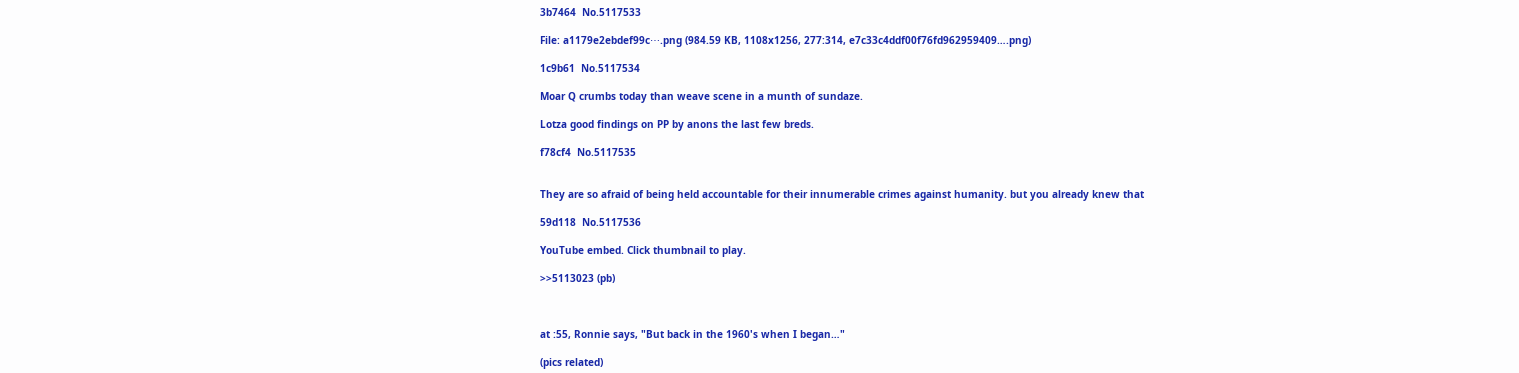3b7464  No.5117533

File: a1179e2ebdef99c⋯.png (984.59 KB, 1108x1256, 277:314, e7c33c4ddf00f76fd962959409….png)

1c9b61  No.5117534

Moar Q crumbs today than weave scene in a munth of sundaze.

Lotza good findings on PP by anons the last few breds.

f78cf4  No.5117535


They are so afraid of being held accountable for their innumerable crimes against humanity. but you already knew that

59d118  No.5117536

YouTube embed. Click thumbnail to play.

>>5113023 (pb)



at :55, Ronnie says, "But back in the 1960's when I began…"

(pics related)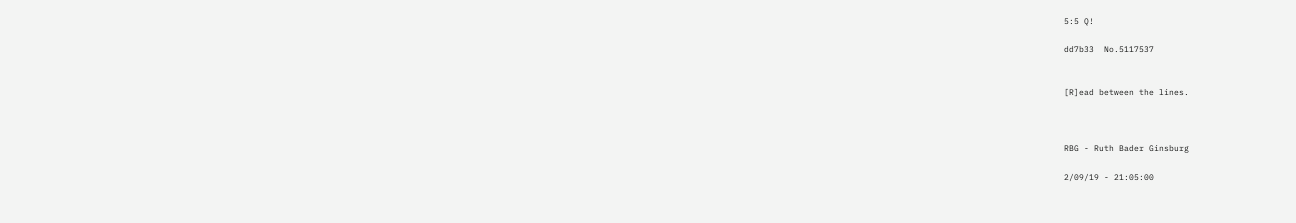5:5 Q!

dd7b33  No.5117537


[R]ead between the lines.



RBG - Ruth Bader Ginsburg

2/09/19 - 21:05:00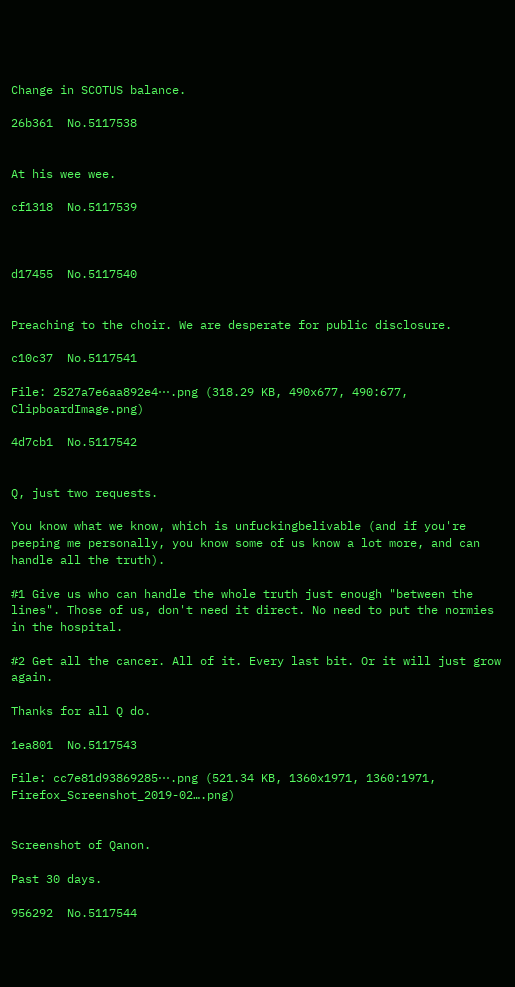Change in SCOTUS balance.

26b361  No.5117538


At his wee wee.

cf1318  No.5117539



d17455  No.5117540


Preaching to the choir. We are desperate for public disclosure.

c10c37  No.5117541

File: 2527a7e6aa892e4⋯.png (318.29 KB, 490x677, 490:677, ClipboardImage.png)

4d7cb1  No.5117542


Q, just two requests.

You know what we know, which is unfuckingbelivable (and if you're peeping me personally, you know some of us know a lot more, and can handle all the truth).

#1 Give us who can handle the whole truth just enough "between the lines". Those of us, don't need it direct. No need to put the normies in the hospital.

#2 Get all the cancer. All of it. Every last bit. Or it will just grow again.

Thanks for all Q do.

1ea801  No.5117543

File: cc7e81d93869285⋯.png (521.34 KB, 1360x1971, 1360:1971, Firefox_Screenshot_2019-02….png)


Screenshot of Qanon.

Past 30 days.

956292  No.5117544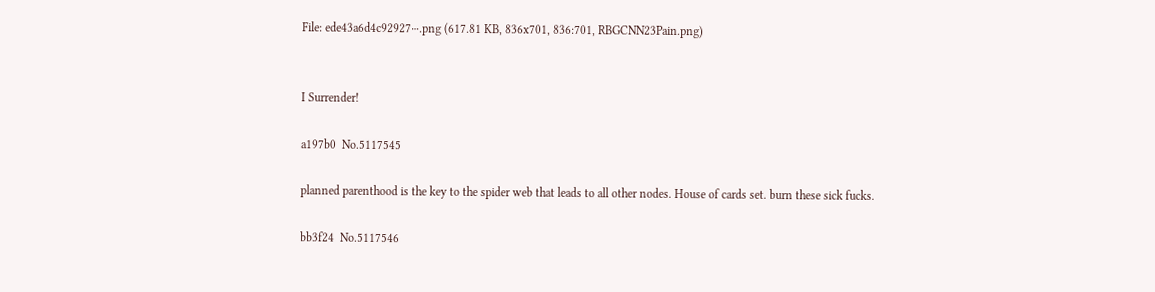File: ede43a6d4c92927⋯.png (617.81 KB, 836x701, 836:701, RBGCNN23Pain.png)


I Surrender!

a197b0  No.5117545

planned parenthood is the key to the spider web that leads to all other nodes. House of cards set. burn these sick fucks.

bb3f24  No.5117546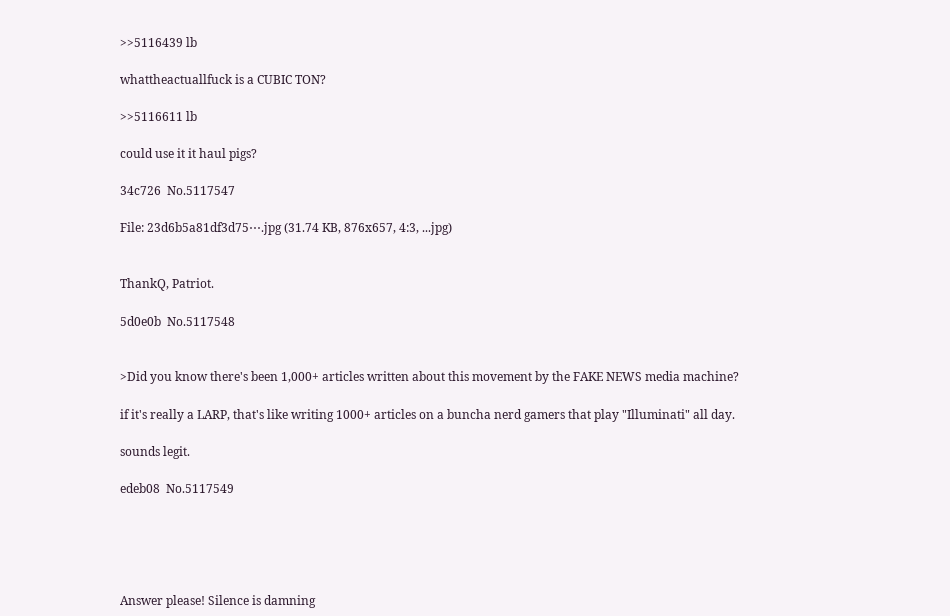>>5116439 lb

whattheactuallfuck is a CUBIC TON?

>>5116611 lb

could use it it haul pigs?

34c726  No.5117547

File: 23d6b5a81df3d75⋯.jpg (31.74 KB, 876x657, 4:3, ...jpg)


ThankQ, Patriot.

5d0e0b  No.5117548


>Did you know there's been 1,000+ articles written about this movement by the FAKE NEWS media machine?

if it's really a LARP, that's like writing 1000+ articles on a buncha nerd gamers that play "Illuminati" all day.

sounds legit.

edeb08  No.5117549





Answer please! Silence is damning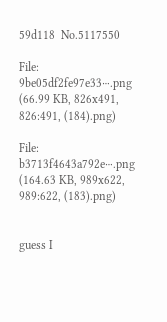59d118  No.5117550

File: 9be05df2fe97e33⋯.png (66.99 KB, 826x491, 826:491, (184).png)

File: b3713f4643a792e⋯.png (164.63 KB, 989x622, 989:622, (183).png)


guess I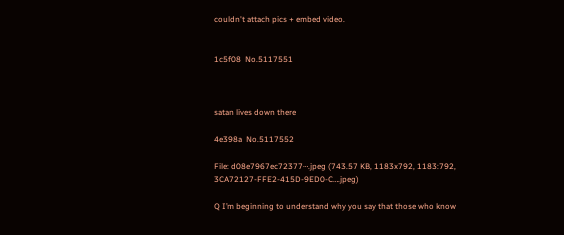couldn't attach pics + embed video.


1c5f08  No.5117551



satan lives down there

4e398a  No.5117552

File: d08e7967ec72377⋯.jpeg (743.57 KB, 1183x792, 1183:792, 3CA72127-FFE2-415D-9ED0-C….jpeg)

Q I’m beginning to understand why you say that those who know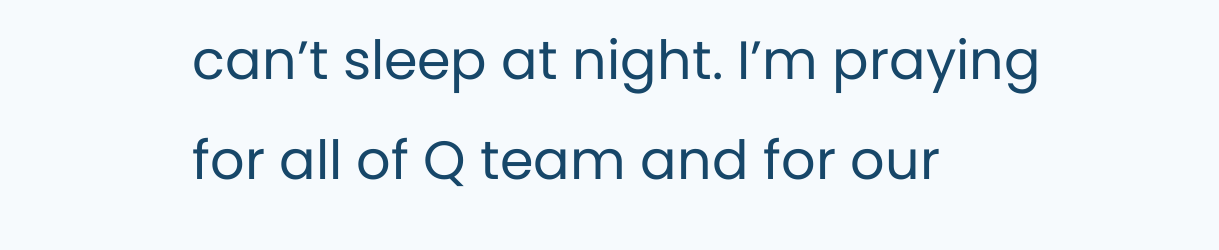can’t sleep at night. I’m praying for all of Q team and for our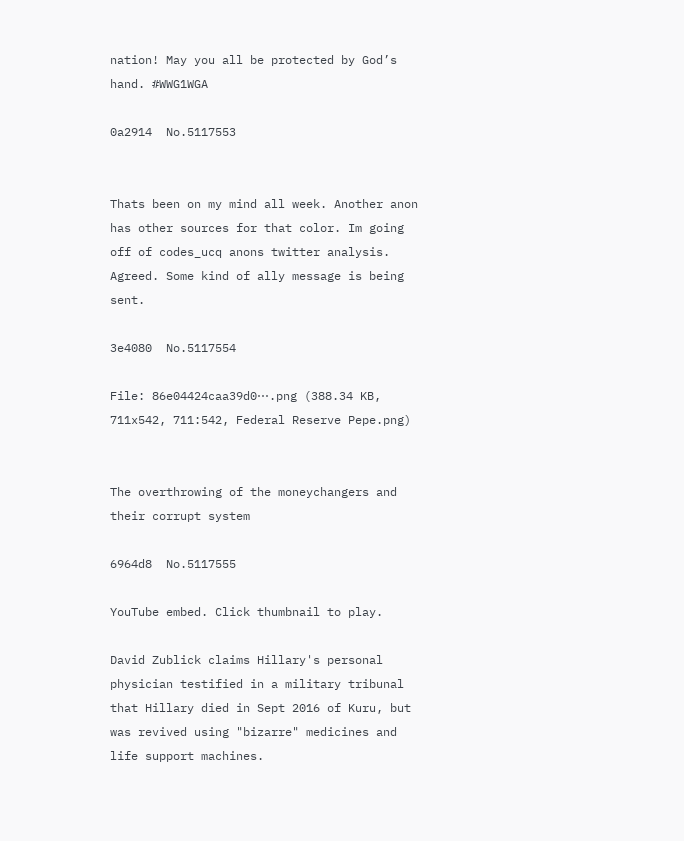nation! May you all be protected by God’s hand. #WWG1WGA

0a2914  No.5117553


Thats been on my mind all week. Another anon has other sources for that color. Im going off of codes_ucq anons twitter analysis. Agreed. Some kind of ally message is being sent.

3e4080  No.5117554

File: 86e04424caa39d0⋯.png (388.34 KB, 711x542, 711:542, Federal Reserve Pepe.png)


The overthrowing of the moneychangers and their corrupt system

6964d8  No.5117555

YouTube embed. Click thumbnail to play.

David Zublick claims Hillary's personal physician testified in a military tribunal that Hillary died in Sept 2016 of Kuru, but was revived using "bizarre" medicines and life support machines.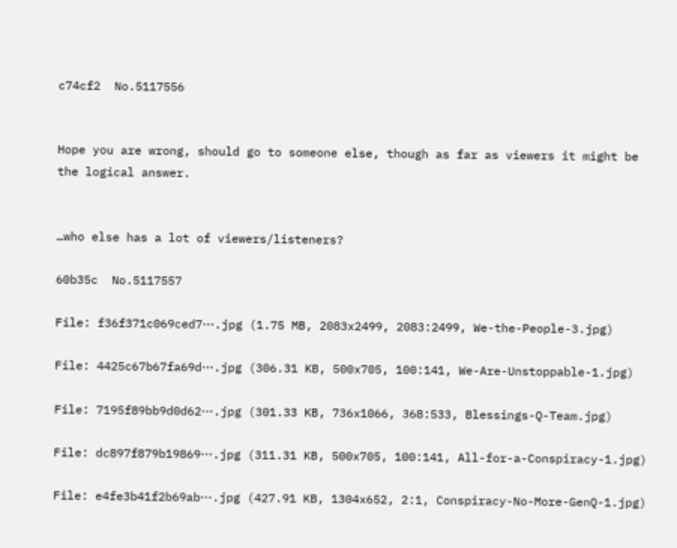c74cf2  No.5117556


Hope you are wrong, should go to someone else, though as far as viewers it might be the logical answer.


…who else has a lot of viewers/listeners?

60b35c  No.5117557

File: f36f371c069ced7⋯.jpg (1.75 MB, 2083x2499, 2083:2499, We-the-People-3.jpg)

File: 4425c67b67fa69d⋯.jpg (306.31 KB, 500x705, 100:141, We-Are-Unstoppable-1.jpg)

File: 7195f89bb9d0d62⋯.jpg (301.33 KB, 736x1066, 368:533, Blessings-Q-Team.jpg)

File: dc897f879b19869⋯.jpg (311.31 KB, 500x705, 100:141, All-for-a-Conspiracy-1.jpg)

File: e4fe3b41f2b69ab⋯.jpg (427.91 KB, 1304x652, 2:1, Conspiracy-No-More-GenQ-1.jpg)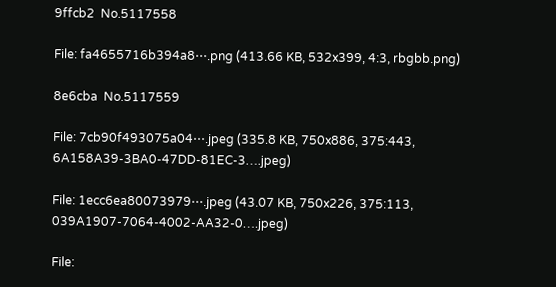9ffcb2  No.5117558

File: fa4655716b394a8⋯.png (413.66 KB, 532x399, 4:3, rbgbb.png)

8e6cba  No.5117559

File: 7cb90f493075a04⋯.jpeg (335.8 KB, 750x886, 375:443, 6A158A39-3BA0-47DD-81EC-3….jpeg)

File: 1ecc6ea80073979⋯.jpeg (43.07 KB, 750x226, 375:113, 039A1907-7064-4002-AA32-0….jpeg)

File: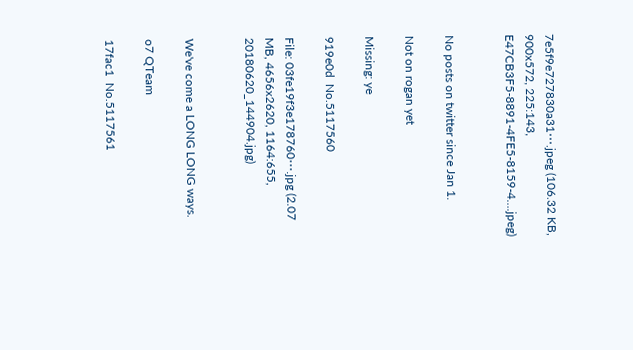7e5f9e727830a31⋯.jpeg (106.32 KB, 900x572, 225:143, E47CB3F5-8891-4FE5-8159-4….jpeg)


No posts on twitter since Jan 1.

Not on rogan yet

Missing: ye

919e0d  No.5117560

File: 03fe19f3e178760⋯.jpg (2.07 MB, 4656x2620, 1164:655, 20180620_144904.jpg)


We've come a LONG LONG ways.

o7 QTeam

17fac1  No.5117561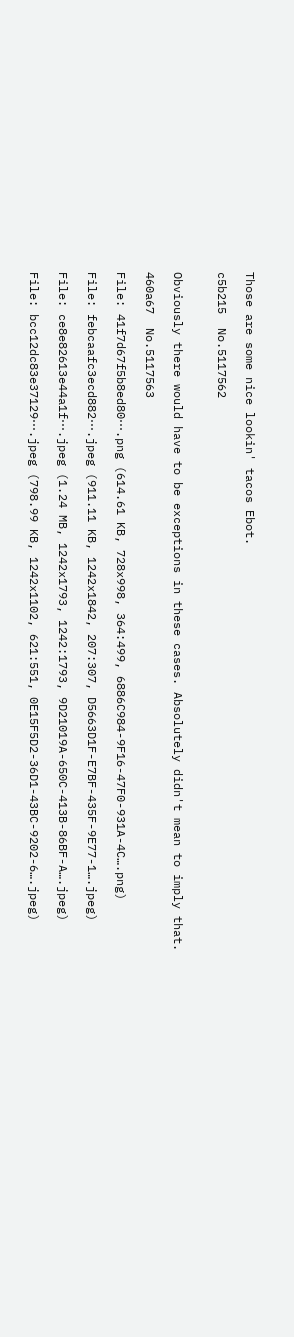Those are some nice lookin' tacos Ebot.

c5b215  No.5117562


Obviously there would have to be exceptions in these cases. Absolutely didn't mean to imply that.

460a67  No.5117563

File: 41f7d67f5b8ed80⋯.png (614.61 KB, 728x998, 364:499, 6886C984-9F16-47F0-931A-4C….png)

File: febcaafc3ecd882⋯.jpeg (911.11 KB, 1242x1842, 207:307, D5663D1F-E7BF-435F-9E77-1….jpeg)

File: ce8e82613e44a1f⋯.jpeg (1.24 MB, 1242x1793, 1242:1793, 9D21019A-650C-413B-86BF-A….jpeg)

File: bcc12dc83e37129⋯.jpeg (798.99 KB, 1242x1102, 621:551, 0E15F5D2-36D1-43BC-9202-6….jpeg)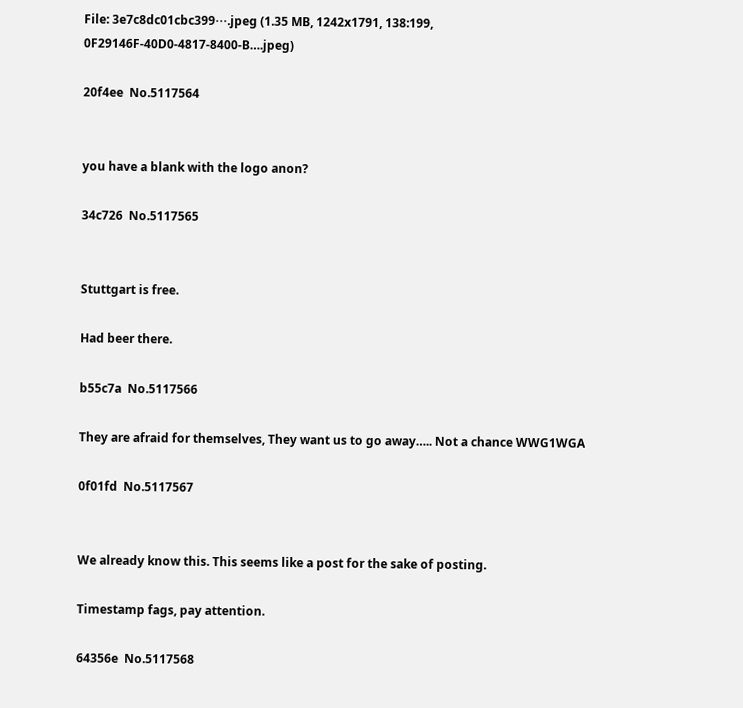File: 3e7c8dc01cbc399⋯.jpeg (1.35 MB, 1242x1791, 138:199, 0F29146F-40D0-4817-8400-B….jpeg)

20f4ee  No.5117564


you have a blank with the logo anon?

34c726  No.5117565


Stuttgart is free.

Had beer there.

b55c7a  No.5117566

They are afraid for themselves, They want us to go away….. Not a chance WWG1WGA

0f01fd  No.5117567


We already know this. This seems like a post for the sake of posting.

Timestamp fags, pay attention.

64356e  No.5117568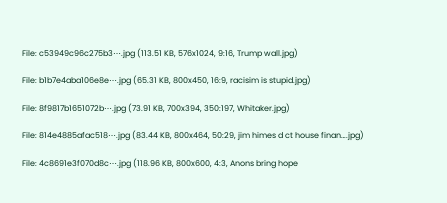File: c53949c96c275b3⋯.jpg (113.51 KB, 576x1024, 9:16, Trump wall.jpg)

File: b1b7e4aba106e8e⋯.jpg (65.31 KB, 800x450, 16:9, racisim is stupid.jpg)

File: 8f9817b1651072b⋯.jpg (73.91 KB, 700x394, 350:197, Whitaker.jpg)

File: 814e4885afac518⋯.jpg (83.44 KB, 800x464, 50:29, jim himes d ct house finan….jpg)

File: 4c8691e3f070d8c⋯.jpg (118.96 KB, 800x600, 4:3, Anons bring hope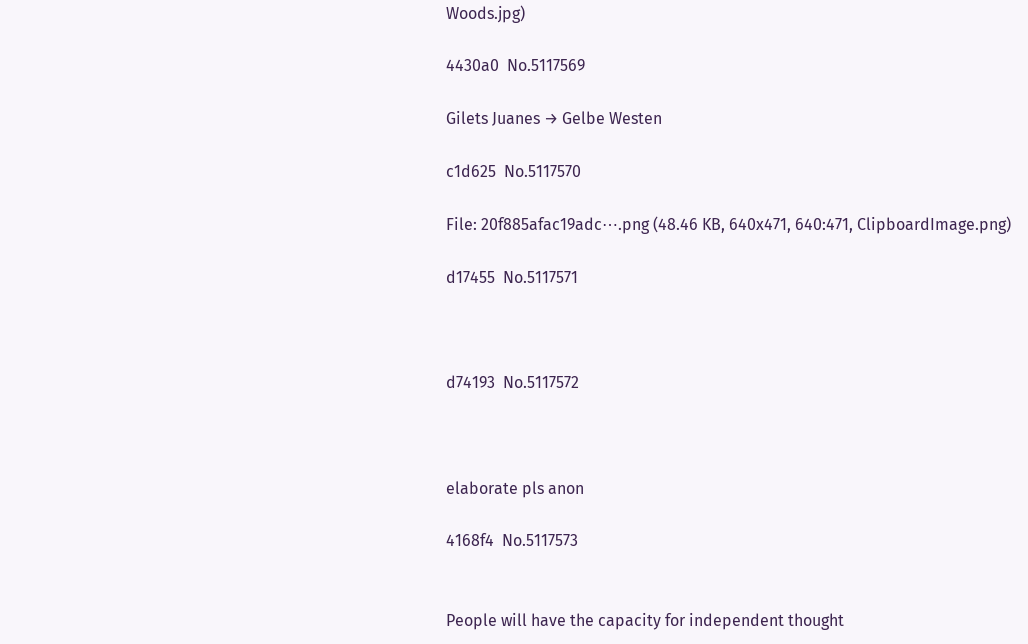Woods.jpg)

4430a0  No.5117569

Gilets Juanes → Gelbe Westen

c1d625  No.5117570

File: 20f885afac19adc⋯.png (48.46 KB, 640x471, 640:471, ClipboardImage.png)

d17455  No.5117571



d74193  No.5117572



elaborate pls anon

4168f4  No.5117573


People will have the capacity for independent thought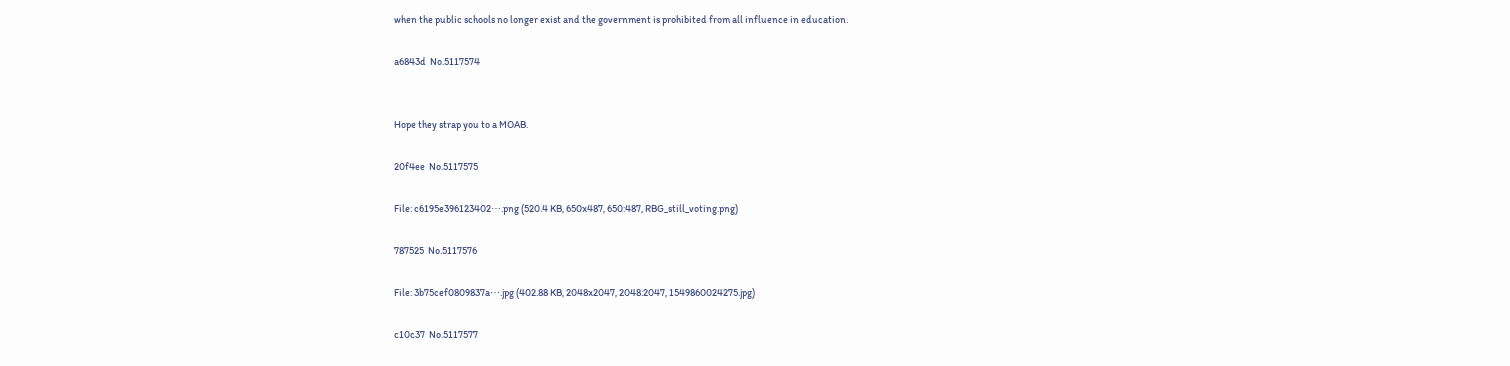when the public schools no longer exist and the government is prohibited from all influence in education.

a6843d  No.5117574


Hope they strap you to a MOAB.

20f4ee  No.5117575

File: c6195e396123402⋯.png (520.4 KB, 650x487, 650:487, RBG_still_voting.png)

787525  No.5117576

File: 3b75cef0809837a⋯.jpg (402.88 KB, 2048x2047, 2048:2047, 1549860024275.jpg)

c10c37  No.5117577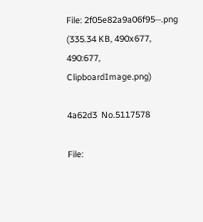File: 2f05e82a9a06f95⋯.png (335.34 KB, 490x677, 490:677, ClipboardImage.png)

4a62d3  No.5117578

File: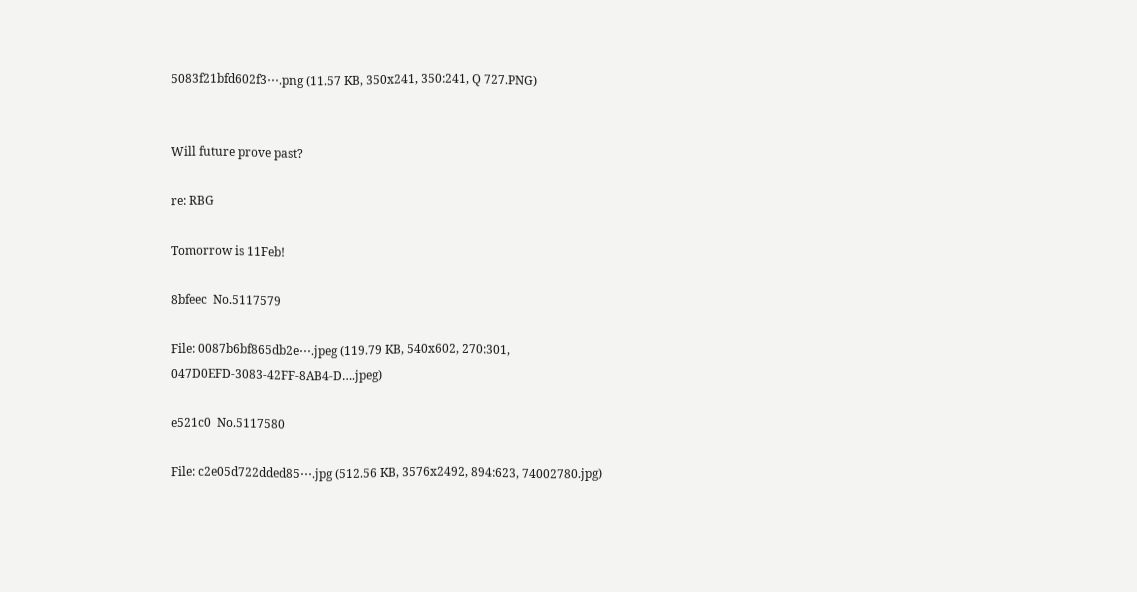5083f21bfd602f3⋯.png (11.57 KB, 350x241, 350:241, Q 727.PNG)


Will future prove past?

re: RBG

Tomorrow is 11Feb!

8bfeec  No.5117579

File: 0087b6bf865db2e⋯.jpeg (119.79 KB, 540x602, 270:301, 047D0EFD-3083-42FF-8AB4-D….jpeg)

e521c0  No.5117580

File: c2e05d722dded85⋯.jpg (512.56 KB, 3576x2492, 894:623, 74002780.jpg)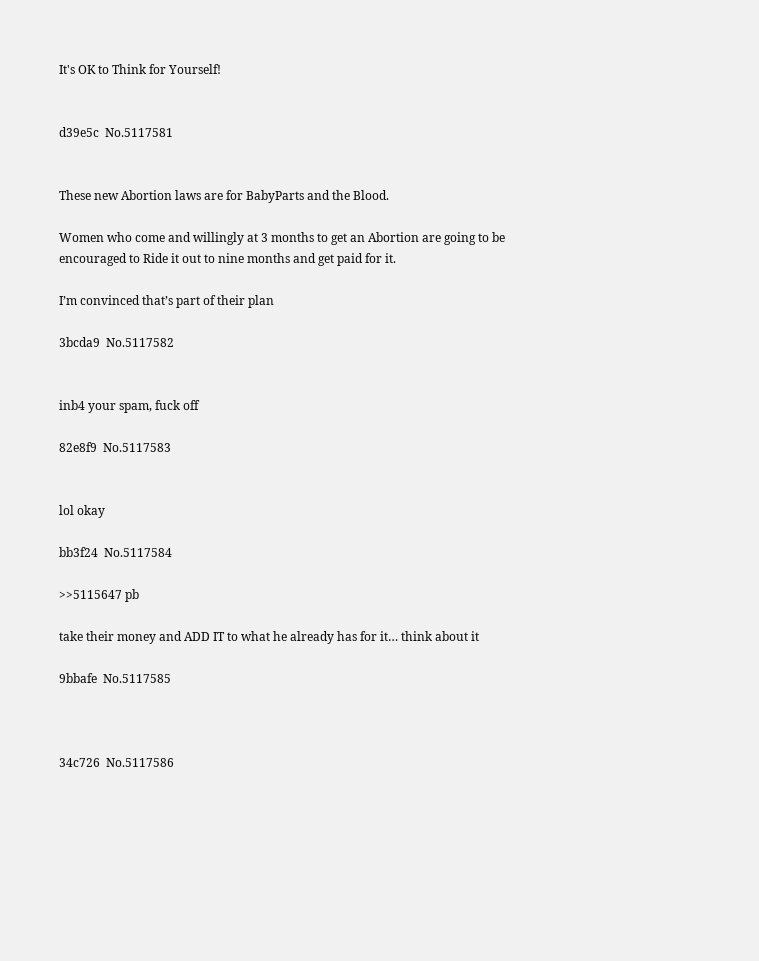It's OK to Think for Yourself!


d39e5c  No.5117581


These new Abortion laws are for BabyParts and the Blood.

Women who come and willingly at 3 months to get an Abortion are going to be encouraged to Ride it out to nine months and get paid for it.

I’m convinced that’s part of their plan

3bcda9  No.5117582


inb4 your spam, fuck off

82e8f9  No.5117583


lol okay

bb3f24  No.5117584

>>5115647 pb

take their money and ADD IT to what he already has for it… think about it

9bbafe  No.5117585



34c726  No.5117586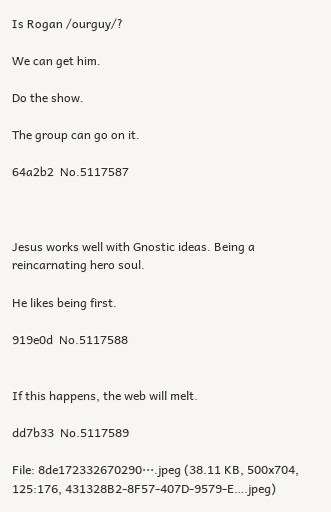Is Rogan /ourguy/?

We can get him.

Do the show.

The group can go on it.

64a2b2  No.5117587



Jesus works well with Gnostic ideas. Being a reincarnating hero soul.

He likes being first.

919e0d  No.5117588


If this happens, the web will melt.

dd7b33  No.5117589

File: 8de172332670290⋯.jpeg (38.11 KB, 500x704, 125:176, 431328B2-8F57-407D-9579-E….jpeg)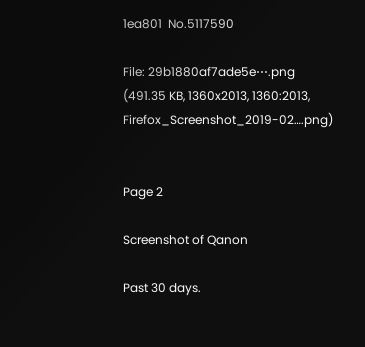1ea801  No.5117590

File: 29b1880af7ade5e⋯.png (491.35 KB, 1360x2013, 1360:2013, Firefox_Screenshot_2019-02….png)


Page 2

Screenshot of Qanon

Past 30 days.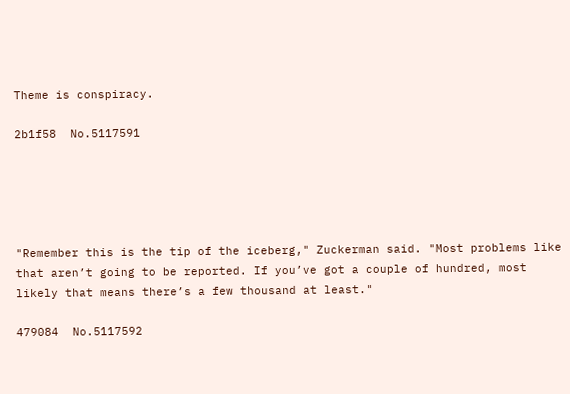Theme is conspiracy.

2b1f58  No.5117591





"Remember this is the tip of the iceberg," Zuckerman said. "Most problems like that aren’t going to be reported. If you’ve got a couple of hundred, most likely that means there’s a few thousand at least."

479084  No.5117592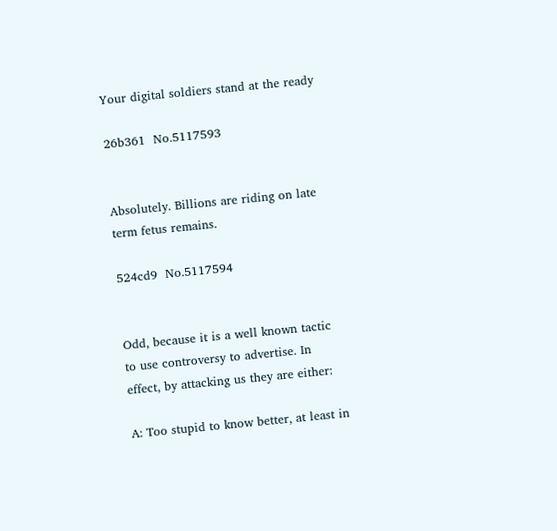Your digital soldiers stand at the ready

26b361  No.5117593


Absolutely. Billions are riding on late term fetus remains.

524cd9  No.5117594


Odd, because it is a well known tactic to use controversy to advertise. In effect, by attacking us they are either:

A: Too stupid to know better, at least in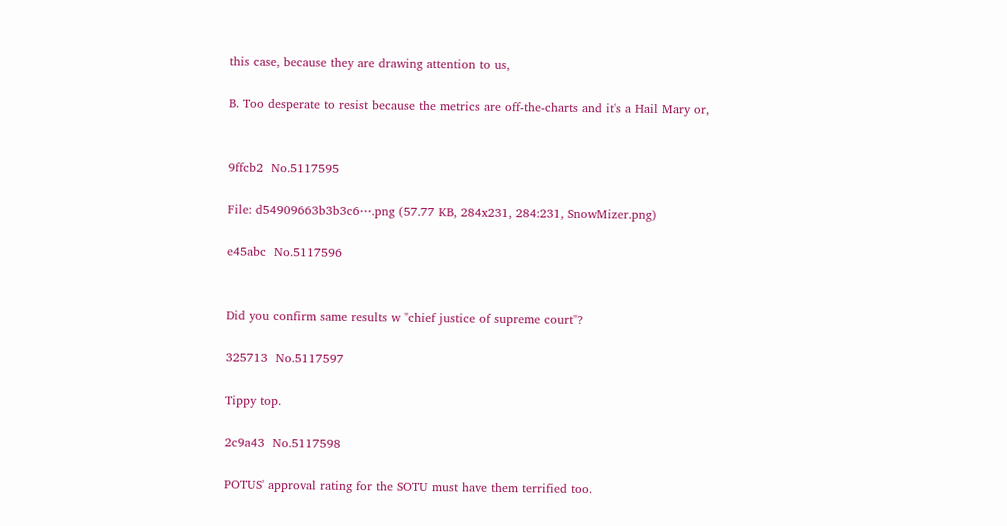this case, because they are drawing attention to us,

B. Too desperate to resist because the metrics are off-the-charts and it's a Hail Mary or,


9ffcb2  No.5117595

File: d54909663b3b3c6⋯.png (57.77 KB, 284x231, 284:231, SnowMizer.png)

e45abc  No.5117596


Did you confirm same results w "chief justice of supreme court"?

325713  No.5117597

Tippy top.

2c9a43  No.5117598

POTUS' approval rating for the SOTU must have them terrified too.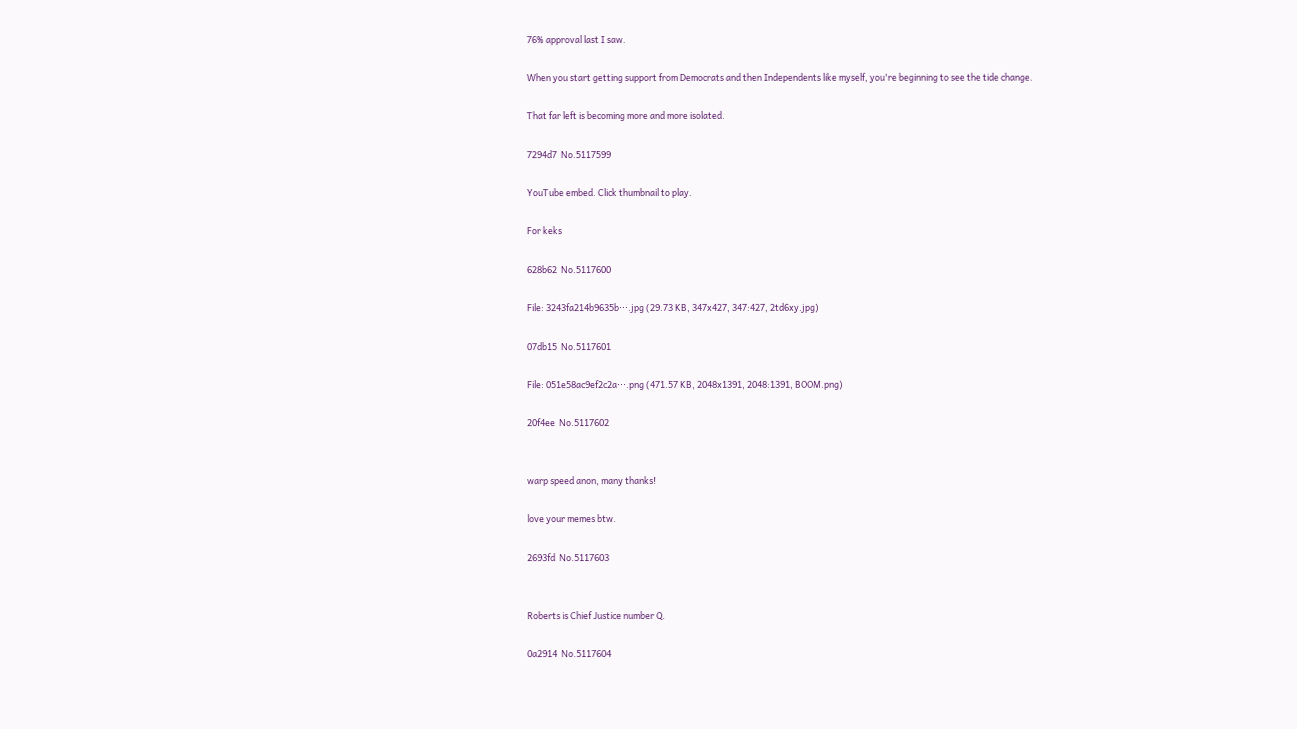76% approval last I saw.

When you start getting support from Democrats and then Independents like myself, you're beginning to see the tide change.

That far left is becoming more and more isolated.

7294d7  No.5117599

YouTube embed. Click thumbnail to play.

For keks

628b62  No.5117600

File: 3243fa214b9635b⋯.jpg (29.73 KB, 347x427, 347:427, 2td6xy.jpg)

07db15  No.5117601

File: 051e58ac9ef2c2a⋯.png (471.57 KB, 2048x1391, 2048:1391, BOOM.png)

20f4ee  No.5117602


warp speed anon, many thanks!

love your memes btw.

2693fd  No.5117603


Roberts is Chief Justice number Q.

0a2914  No.5117604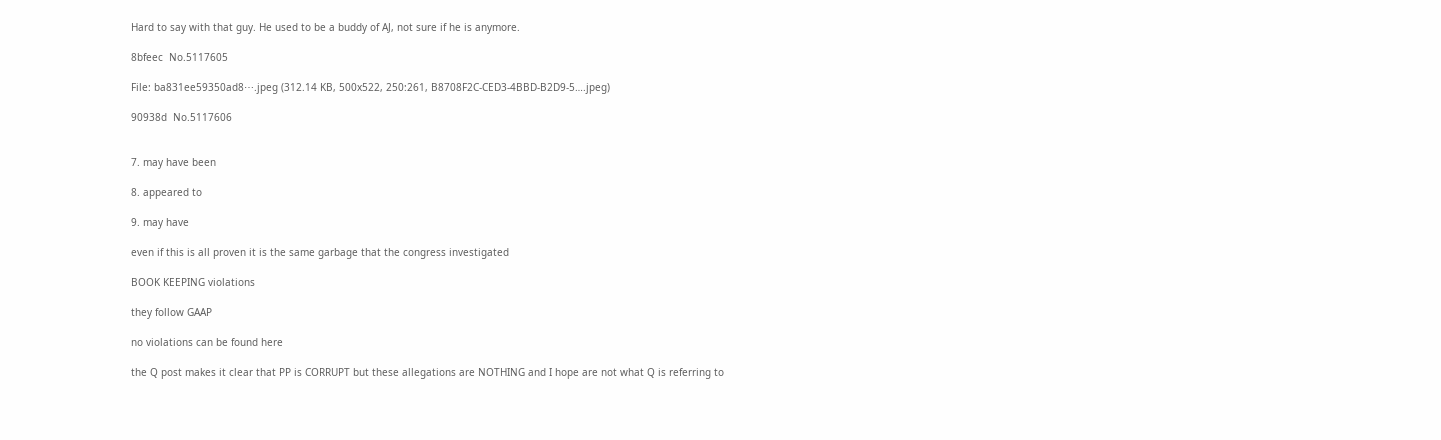Hard to say with that guy. He used to be a buddy of AJ, not sure if he is anymore.

8bfeec  No.5117605

File: ba831ee59350ad8⋯.jpeg (312.14 KB, 500x522, 250:261, B8708F2C-CED3-4BBD-B2D9-5….jpeg)

90938d  No.5117606


7. may have been

8. appeared to

9. may have

even if this is all proven it is the same garbage that the congress investigated

BOOK KEEPING violations

they follow GAAP

no violations can be found here

the Q post makes it clear that PP is CORRUPT but these allegations are NOTHING and I hope are not what Q is referring to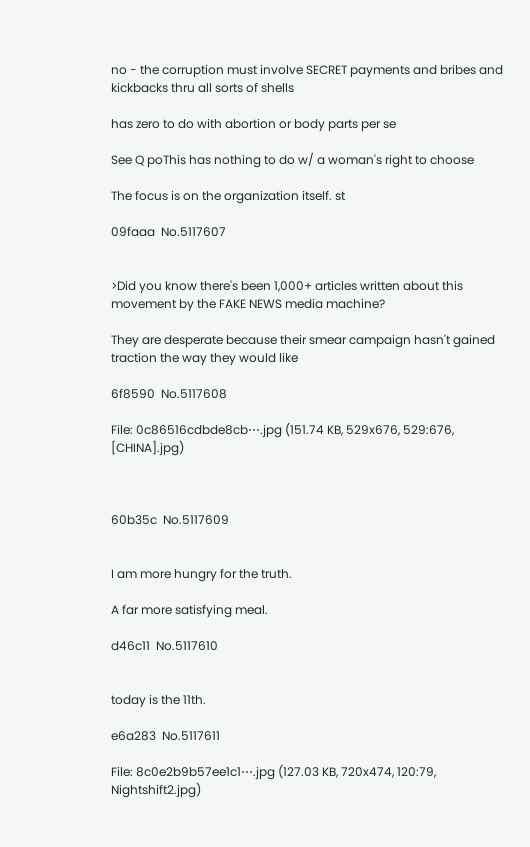no - the corruption must involve SECRET payments and bribes and kickbacks thru all sorts of shells

has zero to do with abortion or body parts per se

See Q poThis has nothing to do w/ a woman's right to choose

The focus is on the organization itself. st

09faaa  No.5117607


>Did you know there's been 1,000+ articles written about this movement by the FAKE NEWS media machine?

They are desperate because their smear campaign hasn't gained traction the way they would like

6f8590  No.5117608

File: 0c86516cdbde8cb⋯.jpg (151.74 KB, 529x676, 529:676, [CHINA].jpg)



60b35c  No.5117609


I am more hungry for the truth.

A far more satisfying meal.

d46c11  No.5117610


today is the 11th.

e6a283  No.5117611

File: 8c0e2b9b57ee1c1⋯.jpg (127.03 KB, 720x474, 120:79, Nightshift2.jpg)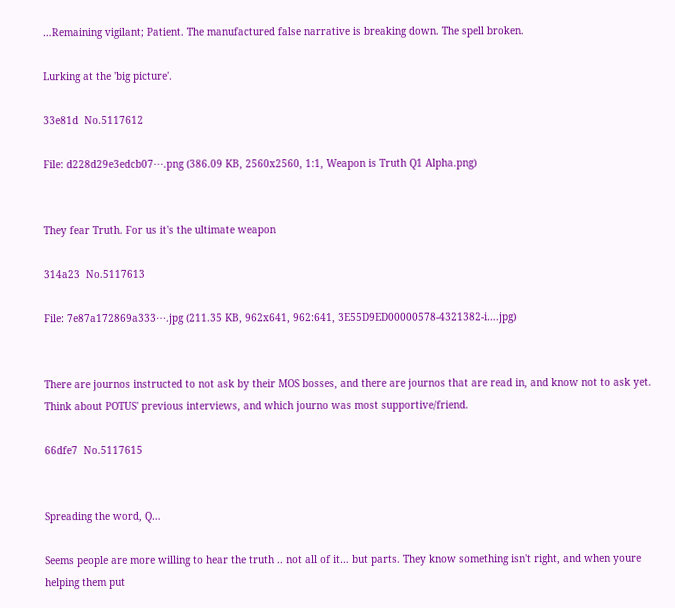…Remaining vigilant; Patient. The manufactured false narrative is breaking down. The spell broken.

Lurking at the 'big picture'.

33e81d  No.5117612

File: d228d29e3edcb07⋯.png (386.09 KB, 2560x2560, 1:1, Weapon is Truth Q1 Alpha.png)


They fear Truth. For us it's the ultimate weapon

314a23  No.5117613

File: 7e87a172869a333⋯.jpg (211.35 KB, 962x641, 962:641, 3E55D9ED00000578-4321382-i….jpg)


There are journos instructed to not ask by their MOS bosses, and there are journos that are read in, and know not to ask yet. Think about POTUS' previous interviews, and which journo was most supportive/friend.

66dfe7  No.5117615


Spreading the word, Q…

Seems people are more willing to hear the truth .. not all of it… but parts. They know something isn't right, and when youre helping them put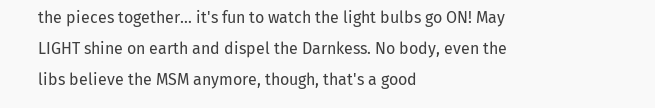the pieces together… it's fun to watch the light bulbs go ON! May LIGHT shine on earth and dispel the Darnkess. No body, even the libs believe the MSM anymore, though, that's a good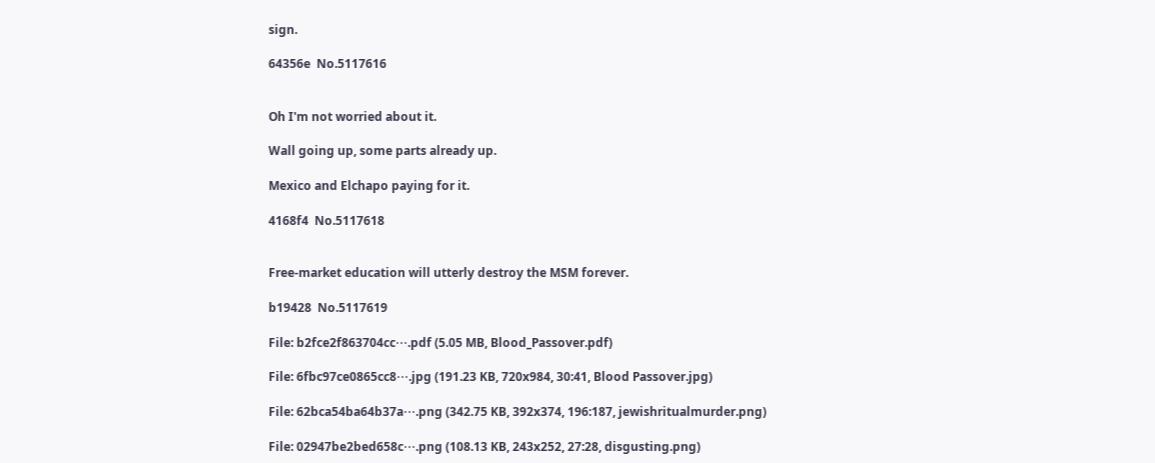sign.

64356e  No.5117616


Oh I'm not worried about it.

Wall going up, some parts already up.

Mexico and Elchapo paying for it.

4168f4  No.5117618


Free-market education will utterly destroy the MSM forever.

b19428  No.5117619

File: b2fce2f863704cc⋯.pdf (5.05 MB, Blood_Passover.pdf)

File: 6fbc97ce0865cc8⋯.jpg (191.23 KB, 720x984, 30:41, Blood Passover.jpg)

File: 62bca54ba64b37a⋯.png (342.75 KB, 392x374, 196:187, jewishritualmurder.png)

File: 02947be2bed658c⋯.png (108.13 KB, 243x252, 27:28, disgusting.png)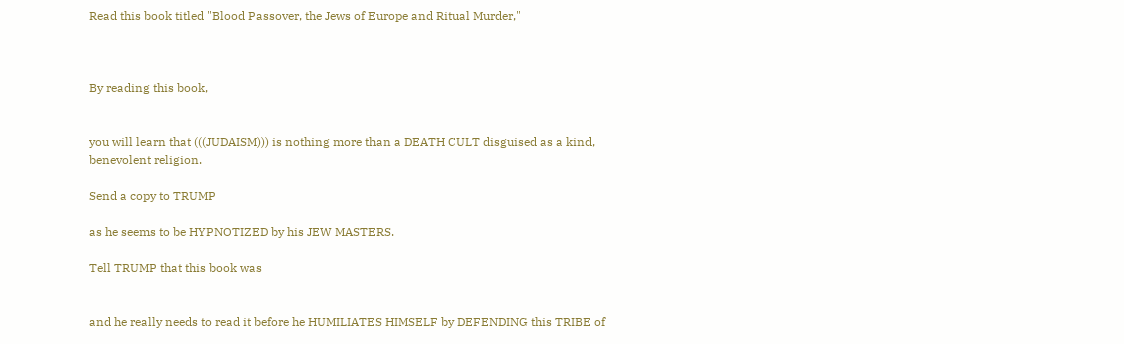Read this book titled "Blood Passover, the Jews of Europe and Ritual Murder,"



By reading this book,


you will learn that (((JUDAISM))) is nothing more than a DEATH CULT disguised as a kind, benevolent religion.

Send a copy to TRUMP

as he seems to be HYPNOTIZED by his JEW MASTERS.

Tell TRUMP that this book was


and he really needs to read it before he HUMILIATES HIMSELF by DEFENDING this TRIBE of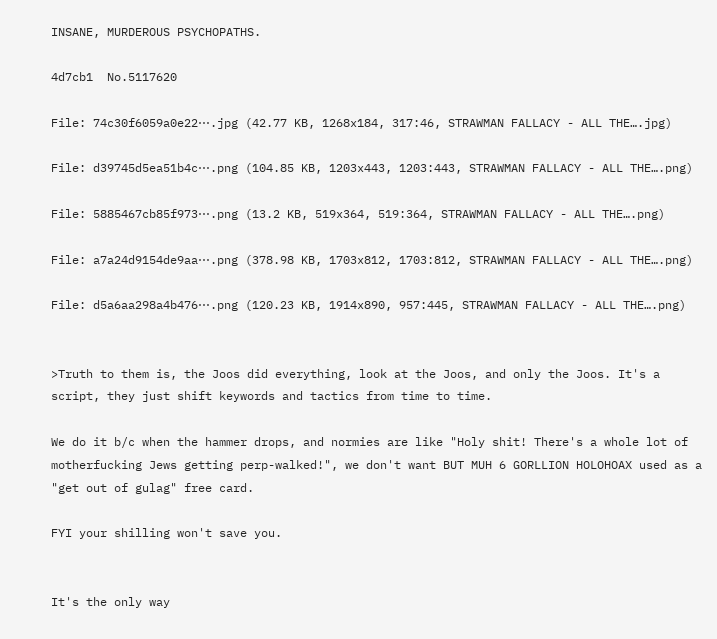INSANE, MURDEROUS PSYCHOPATHS.

4d7cb1  No.5117620

File: 74c30f6059a0e22⋯.jpg (42.77 KB, 1268x184, 317:46, STRAWMAN FALLACY - ALL THE….jpg)

File: d39745d5ea51b4c⋯.png (104.85 KB, 1203x443, 1203:443, STRAWMAN FALLACY - ALL THE….png)

File: 5885467cb85f973⋯.png (13.2 KB, 519x364, 519:364, STRAWMAN FALLACY - ALL THE….png)

File: a7a24d9154de9aa⋯.png (378.98 KB, 1703x812, 1703:812, STRAWMAN FALLACY - ALL THE….png)

File: d5a6aa298a4b476⋯.png (120.23 KB, 1914x890, 957:445, STRAWMAN FALLACY - ALL THE….png)


>Truth to them is, the Joos did everything, look at the Joos, and only the Joos. It's a script, they just shift keywords and tactics from time to time.

We do it b/c when the hammer drops, and normies are like "Holy shit! There's a whole lot of motherfucking Jews getting perp-walked!", we don't want BUT MUH 6 GORLLION HOLOHOAX used as a "get out of gulag" free card.

FYI your shilling won't save you.


It's the only way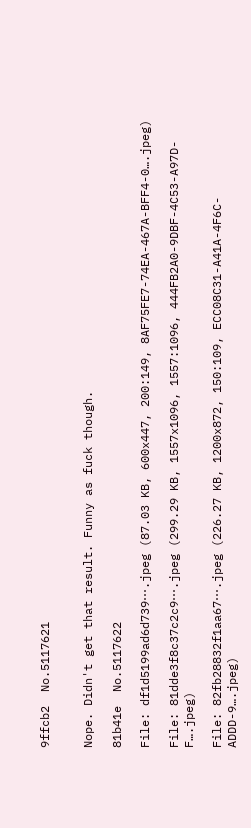9ffcb2  No.5117621


Nope. Didn't get that result. Funny as fuck though.

81b41e  No.5117622

File: df1d5199ad6d739⋯.jpeg (87.03 KB, 600x447, 200:149, 8AF75FE7-74EA-467A-BFF4-0….jpeg)

File: 81dde3f8c37c2c9⋯.jpeg (299.29 KB, 1557x1096, 1557:1096, 444FB2A0-9DBF-4C53-A97D-F….jpeg)

File: 82fb28832f1aa67⋯.jpeg (226.27 KB, 1200x872, 150:109, ECC08C31-A41A-4F6C-ADDD-9….jpeg)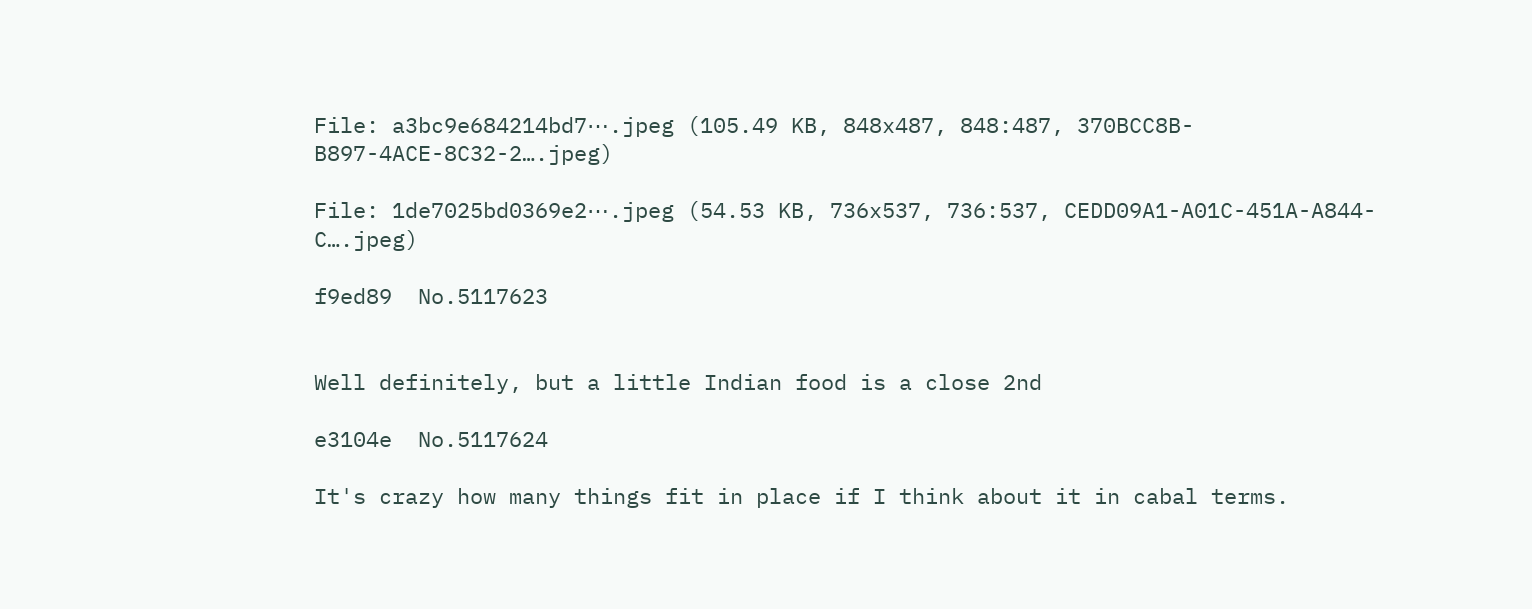File: a3bc9e684214bd7⋯.jpeg (105.49 KB, 848x487, 848:487, 370BCC8B-B897-4ACE-8C32-2….jpeg)

File: 1de7025bd0369e2⋯.jpeg (54.53 KB, 736x537, 736:537, CEDD09A1-A01C-451A-A844-C….jpeg)

f9ed89  No.5117623


Well definitely, but a little Indian food is a close 2nd

e3104e  No.5117624

It's crazy how many things fit in place if I think about it in cabal terms.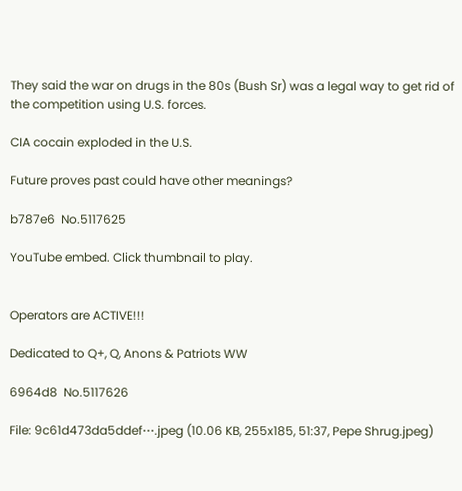They said the war on drugs in the 80s (Bush Sr) was a legal way to get rid of the competition using U.S. forces.

CIA cocain exploded in the U.S.

Future proves past could have other meanings?

b787e6  No.5117625

YouTube embed. Click thumbnail to play.


Operators are ACTIVE!!!

Dedicated to Q+, Q, Anons & Patriots WW

6964d8  No.5117626

File: 9c61d473da5ddef⋯.jpeg (10.06 KB, 255x185, 51:37, Pepe Shrug.jpeg)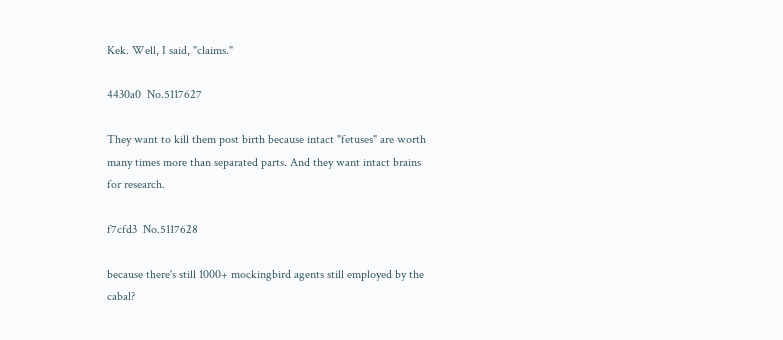Kek. Well, I said, "claims."

4430a0  No.5117627

They want to kill them post birth because intact "fetuses" are worth many times more than separated parts. And they want intact brains for research.

f7cfd3  No.5117628

because there's still 1000+ mockingbird agents still employed by the cabal?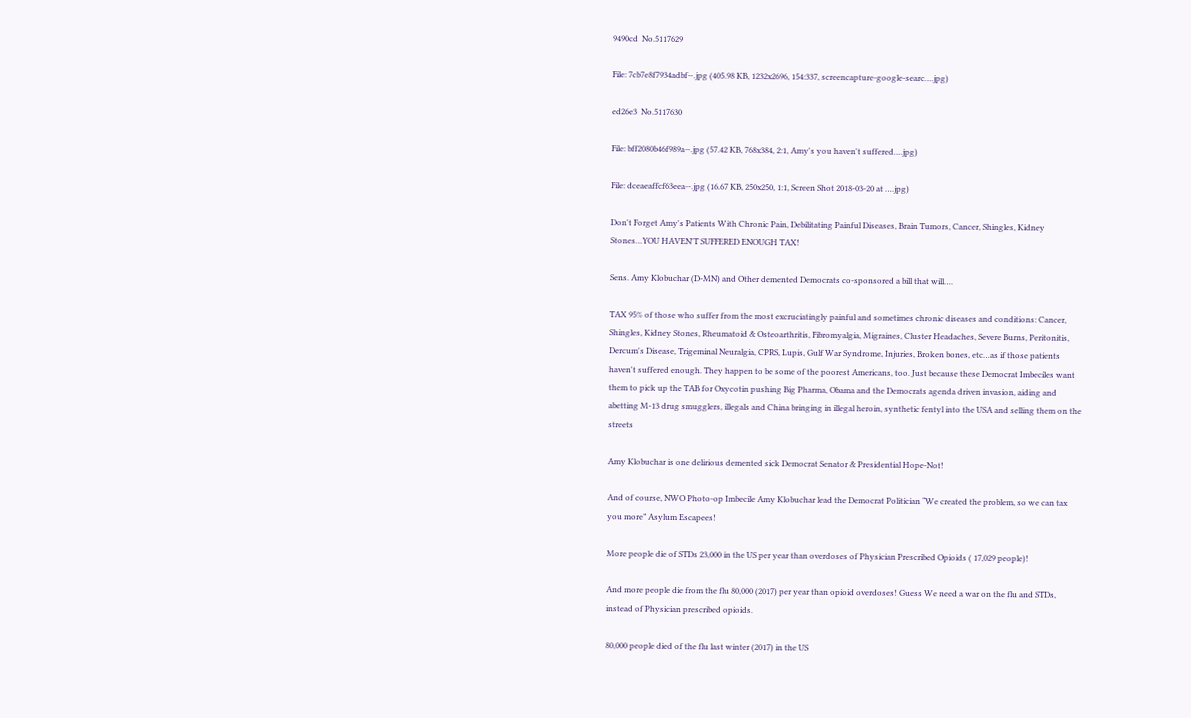9490cd  No.5117629

File: 7cb7e8f7934adbf⋯.jpg (405.98 KB, 1232x2696, 154:337, screencapture-google-searc….jpg)

ed26e3  No.5117630

File: bff2080b46f989a⋯.jpg (57.42 KB, 768x384, 2:1, Amy's you haven't suffered….jpg)

File: dceaeaffcf63eea⋯.jpg (16.67 KB, 250x250, 1:1, Screen Shot 2018-03-20 at ….jpg)

Don't Forget Amy's Patients With Chronic Pain, Debilitating Painful Diseases, Brain Tumors, Cancer, Shingles, Kidney Stones…YOU HAVEN'T SUFFERED ENOUGH TAX!

Sens. Amy Klobuchar (D-MN) and Other demented Democrats co-sponsored a bill that will….

TAX 95% of those who suffer from the most excruciatingly painful and sometimes chronic diseases and conditions: Cancer, Shingles, Kidney Stones, Rheumatoid & Osteoarthritis, Fibromyalgia, Migraines, Cluster Headaches, Severe Burns, Peritonitis, Dercum's Disease, Trigeminal Neuralgia, CPRS, Lupis, Gulf War Syndrome, Injuries, Broken bones, etc…as if those patients haven't suffered enough. They happen to be some of the poorest Americans, too. Just because these Democrat Imbeciles want them to pick up the TAB for Oxycotin pushing Big Pharma, Obama and the Democrats agenda driven invasion, aiding and abetting M-13 drug smugglers, illegals and China bringing in illegal heroin, synthetic fentyl into the USA and selling them on the streets

Amy Klobuchar is one delirious demented sick Democrat Senator & Presidential Hope-Not!

And of course, NWO Photo-op Imbecile Amy Klobuchar lead the Democrat Politician “We created the problem, so we can tax you more” Asylum Escapees!

More people die of STDs 23,000 in the US per year than overdoses of Physician Prescribed Opioids ( 17,029 people)!

And more people die from the flu 80,000 (2017) per year than opioid overdoses! Guess We need a war on the flu and STDs, instead of Physician prescribed opioids.

80,000 people died of the flu last winter (2017) in the US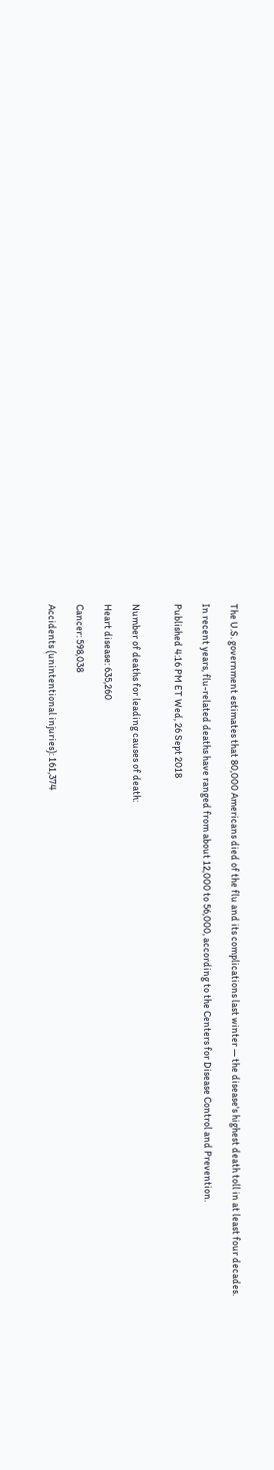The U.S. government estimates that 80,000 Americans died of the flu and its complications last winter — the disease's highest death toll in at least four decades.

In recent years, flu-related deaths have ranged from about 12,000 to 56,000, according to the Centers for Disease Control and Prevention.

Published 4:16 PM ET Wed, 26 Sept 2018


Number of deaths for leading causes of death:

Heart disease: 635,260

Cancer: 598,038

Accidents (unintentional injuries): 161,374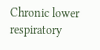Chronic lower respiratory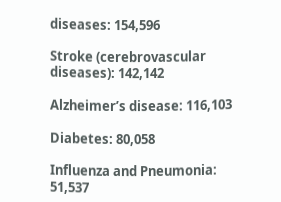diseases: 154,596

Stroke (cerebrovascular diseases): 142,142

Alzheimer’s disease: 116,103

Diabetes: 80,058

Influenza and Pneumonia: 51,537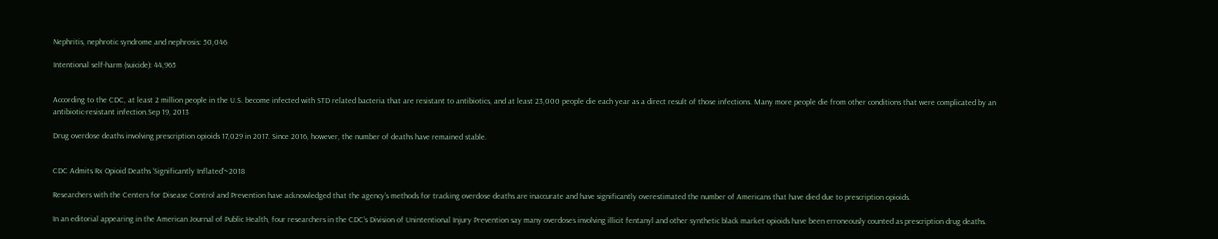Nephritis, nephrotic syndrome and nephrosis: 50,046

Intentional self-harm (suicide): 44,965


According to the CDC, at least 2 million people in the U.S. become infected with STD related bacteria that are resistant to antibiotics, and at least 23,000 people die each year as a direct result of those infections. Many more people die from other conditions that were complicated by an antibiotic-resistant infection.Sep 19, 2013

Drug overdose deaths involving prescription opioids 17,029 in 2017. Since 2016, however, the number of deaths have remained stable.


CDC Admits Rx Opioid Deaths ‘Significantly Inflated’~2018

Researchers with the Centers for Disease Control and Prevention have acknowledged that the agency’s methods for tracking overdose deaths are inaccurate and have significantly overestimated the number of Americans that have died due to prescription opioids.

In an editorial appearing in the American Journal of Public Health, four researchers in the CDC’s Division of Unintentional Injury Prevention say many overdoses involving illicit fentanyl and other synthetic black market opioids have been erroneously counted as prescription drug deaths.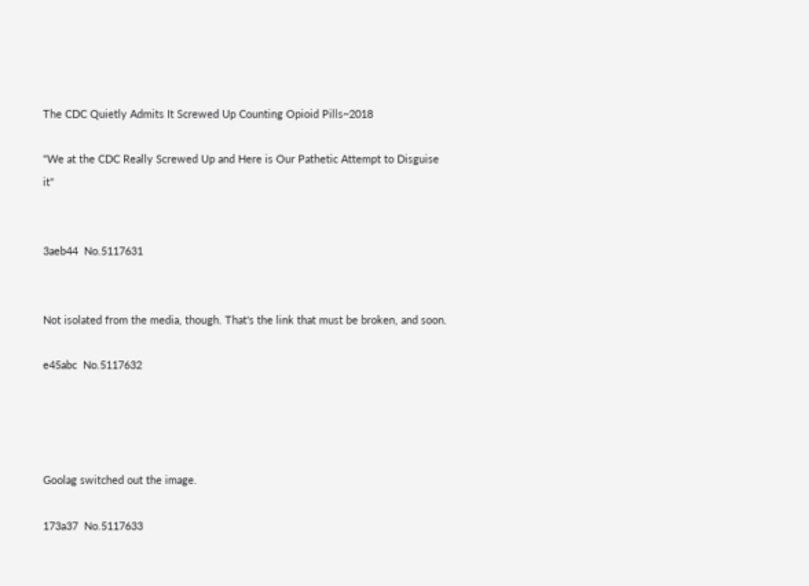The CDC Quietly Admits It Screwed Up Counting Opioid Pills~2018

"We at the CDC Really Screwed Up and Here is Our Pathetic Attempt to Disguise it"


3aeb44  No.5117631


Not isolated from the media, though. That's the link that must be broken, and soon.

e45abc  No.5117632




Goolag switched out the image.

173a37  No.5117633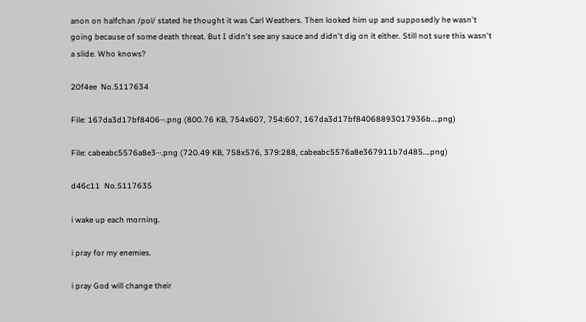anon on halfchan /pol/ stated he thought it was Carl Weathers. Then looked him up and supposedly he wasn't going because of some death threat. But I didn't see any sauce and didn't dig on it either. Still not sure this wasn't a slide. Who knows?

20f4ee  No.5117634

File: 167da3d17bf8406⋯.png (800.76 KB, 754x607, 754:607, 167da3d17bf84068893017936b….png)

File: cabeabc5576a8e3⋯.png (720.49 KB, 758x576, 379:288, cabeabc5576a8e367911b7d485….png)

d46c11  No.5117635

i wake up each morning.

i pray for my enemies.

i pray God will change their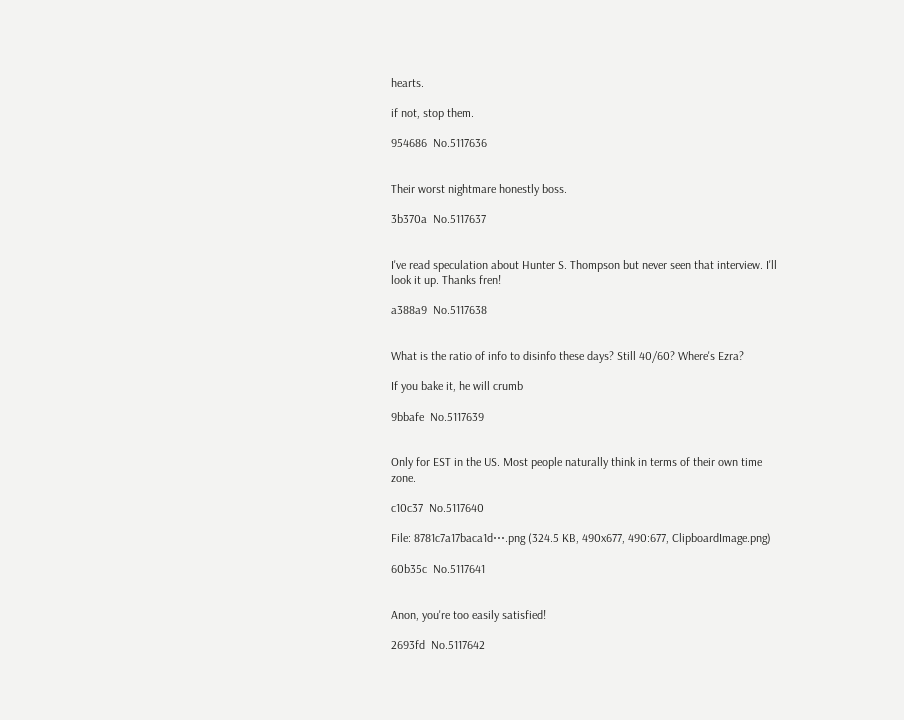hearts.

if not, stop them.

954686  No.5117636


Their worst nightmare honestly boss.

3b370a  No.5117637


I've read speculation about Hunter S. Thompson but never seen that interview. I'll look it up. Thanks fren!

a388a9  No.5117638


What is the ratio of info to disinfo these days? Still 40/60? Where's Ezra?

If you bake it, he will crumb

9bbafe  No.5117639


Only for EST in the US. Most people naturally think in terms of their own time zone.

c10c37  No.5117640

File: 8781c7a17baca1d⋯.png (324.5 KB, 490x677, 490:677, ClipboardImage.png)

60b35c  No.5117641


Anon, you're too easily satisfied!

2693fd  No.5117642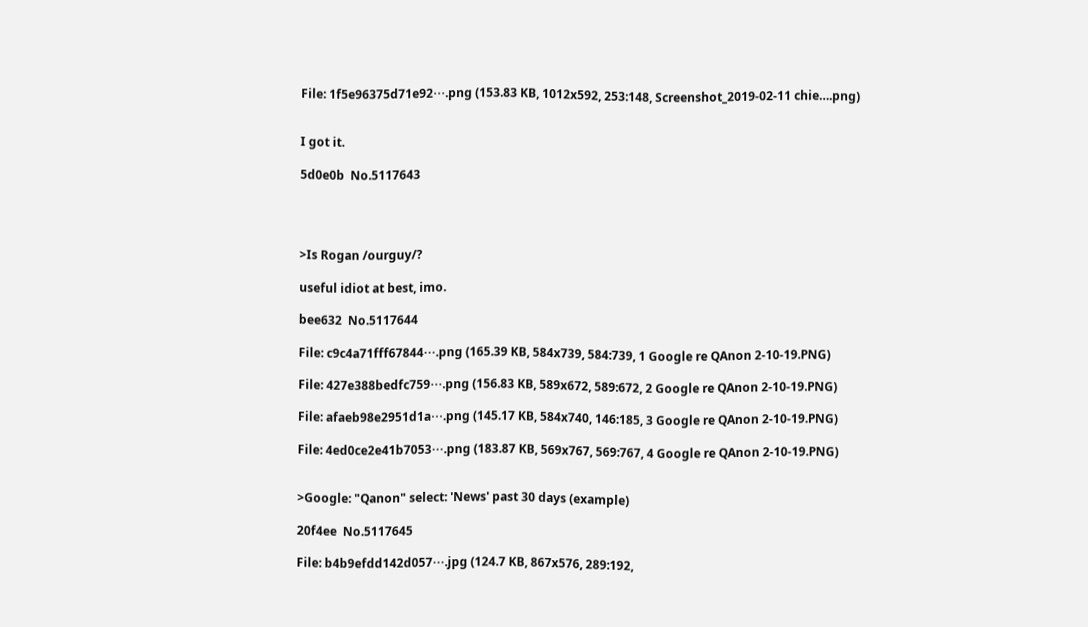File: 1f5e96375d71e92⋯.png (153.83 KB, 1012x592, 253:148, Screenshot_2019-02-11 chie….png)


I got it.

5d0e0b  No.5117643




>Is Rogan /ourguy/?

useful idiot at best, imo.

bee632  No.5117644

File: c9c4a71fff67844⋯.png (165.39 KB, 584x739, 584:739, 1 Google re QAnon 2-10-19.PNG)

File: 427e388bedfc759⋯.png (156.83 KB, 589x672, 589:672, 2 Google re QAnon 2-10-19.PNG)

File: afaeb98e2951d1a⋯.png (145.17 KB, 584x740, 146:185, 3 Google re QAnon 2-10-19.PNG)

File: 4ed0ce2e41b7053⋯.png (183.87 KB, 569x767, 569:767, 4 Google re QAnon 2-10-19.PNG)


>Google: "Qanon" select: 'News' past 30 days (example)

20f4ee  No.5117645

File: b4b9efdd142d057⋯.jpg (124.7 KB, 867x576, 289:192,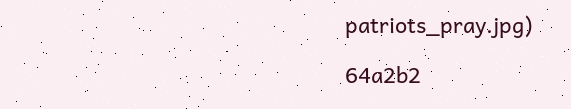patriots_pray.jpg)

64a2b2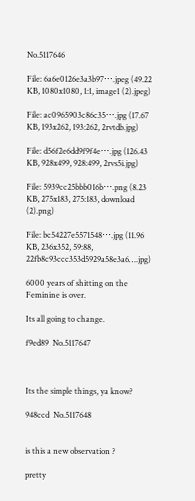No.5117646

File: 6a6e0126e3a3b97⋯.jpeg (49.22 KB, 1080x1080, 1:1, image1 (2).jpeg)

File: ac0965903c86c35⋯.jpg (17.67 KB, 193x262, 193:262, 2rvtdb.jpg)

File: d56f2e6dd9f9f4e⋯.jpg (126.43 KB, 928x499, 928:499, 2rvs5i.jpg)

File: 5939cc25bbb016b⋯.png (8.23 KB, 275x183, 275:183, download (2).png)

File: bc54227e5571548⋯.jpg (11.96 KB, 236x352, 59:88, 22fb8c93ccc353d5929a58e3a6….jpg)

6000 years of shitting on the Feminine is over.

Its all going to change.

f9ed89  No.5117647



Its the simple things, ya know?

948ccd  No.5117648


is this a new observation ?

pretty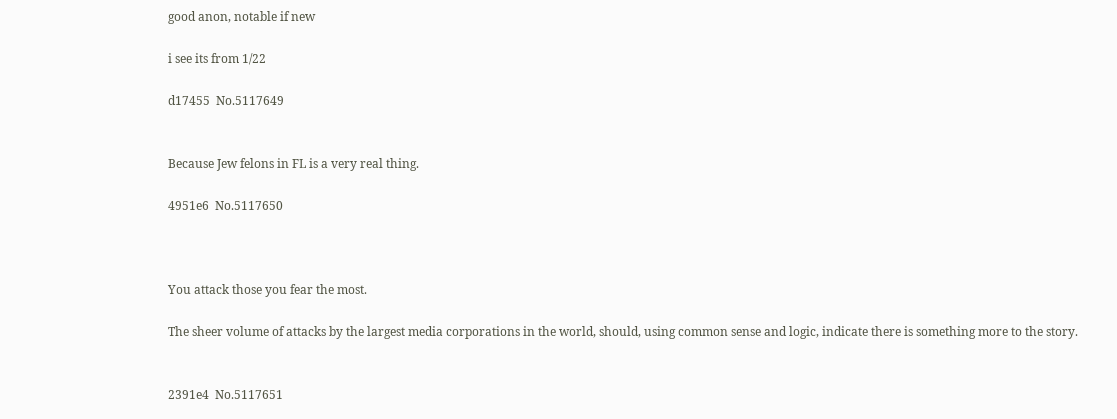good anon, notable if new

i see its from 1/22

d17455  No.5117649


Because Jew felons in FL is a very real thing.

4951e6  No.5117650



You attack those you fear the most.

The sheer volume of attacks by the largest media corporations in the world, should, using common sense and logic, indicate there is something more to the story.


2391e4  No.5117651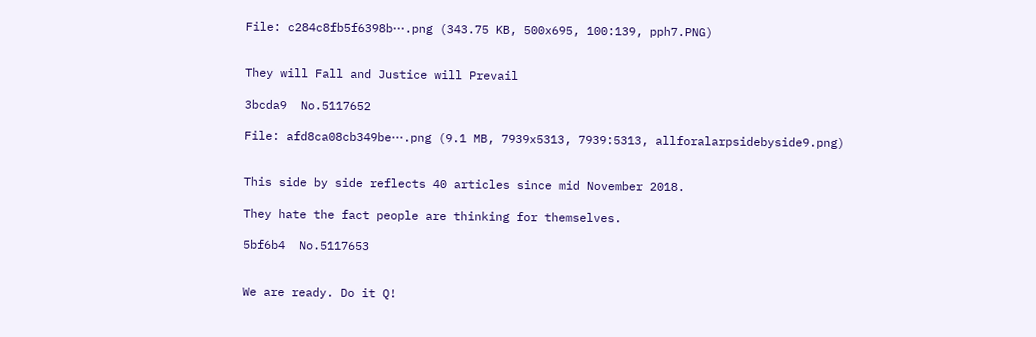File: c284c8fb5f6398b⋯.png (343.75 KB, 500x695, 100:139, pph7.PNG)


They will Fall and Justice will Prevail

3bcda9  No.5117652

File: afd8ca08cb349be⋯.png (9.1 MB, 7939x5313, 7939:5313, allforalarpsidebyside9.png)


This side by side reflects 40 articles since mid November 2018.

They hate the fact people are thinking for themselves.

5bf6b4  No.5117653


We are ready. Do it Q!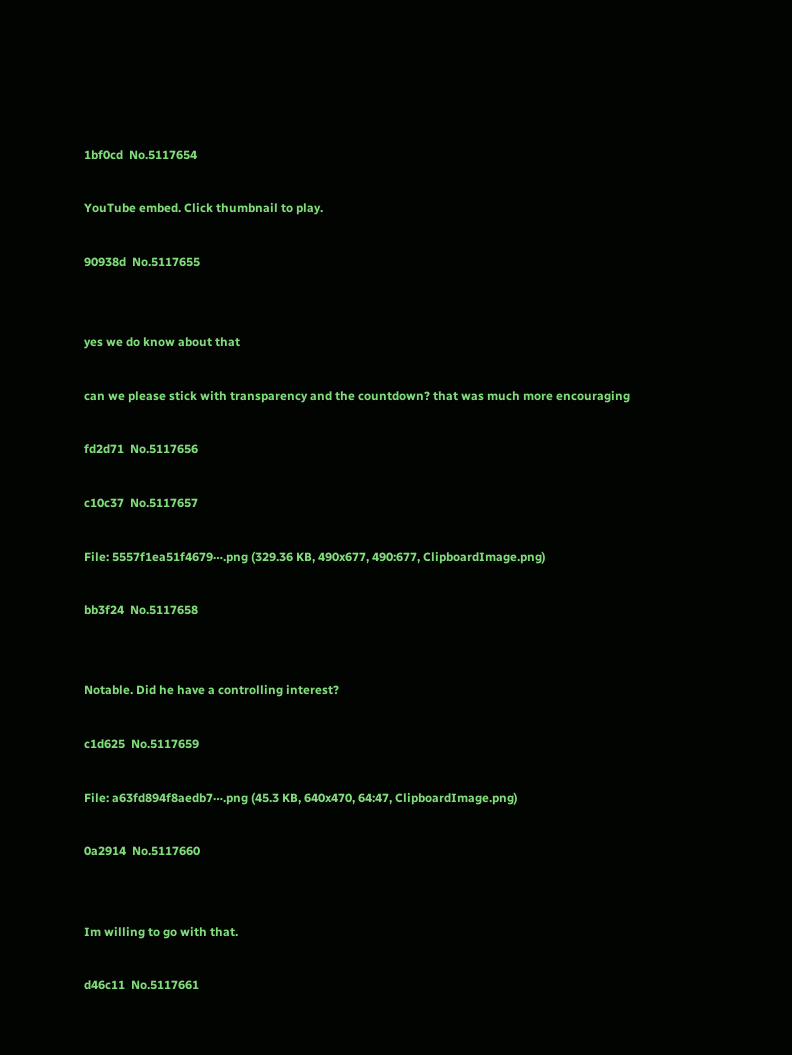1bf0cd  No.5117654

YouTube embed. Click thumbnail to play.

90938d  No.5117655


yes we do know about that

can we please stick with transparency and the countdown? that was much more encouraging

fd2d71  No.5117656

c10c37  No.5117657

File: 5557f1ea51f4679⋯.png (329.36 KB, 490x677, 490:677, ClipboardImage.png)

bb3f24  No.5117658


Notable. Did he have a controlling interest?

c1d625  No.5117659

File: a63fd894f8aedb7⋯.png (45.3 KB, 640x470, 64:47, ClipboardImage.png)

0a2914  No.5117660


Im willing to go with that.

d46c11  No.5117661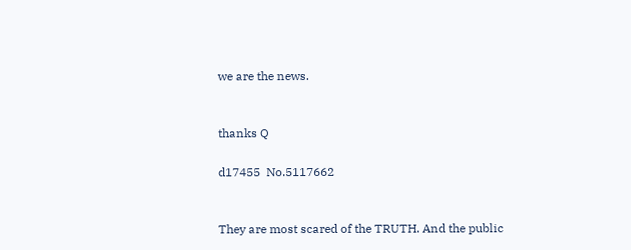we are the news.


thanks Q

d17455  No.5117662


They are most scared of the TRUTH. And the public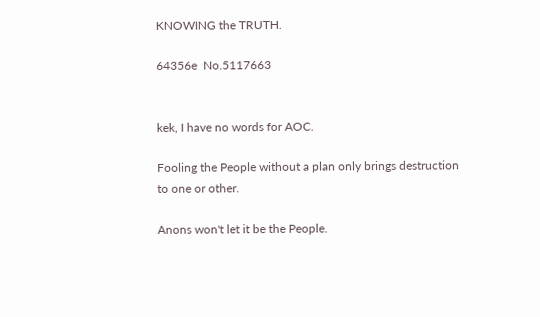KNOWING the TRUTH.

64356e  No.5117663


kek, I have no words for AOC.

Fooling the People without a plan only brings destruction to one or other.

Anons won't let it be the People.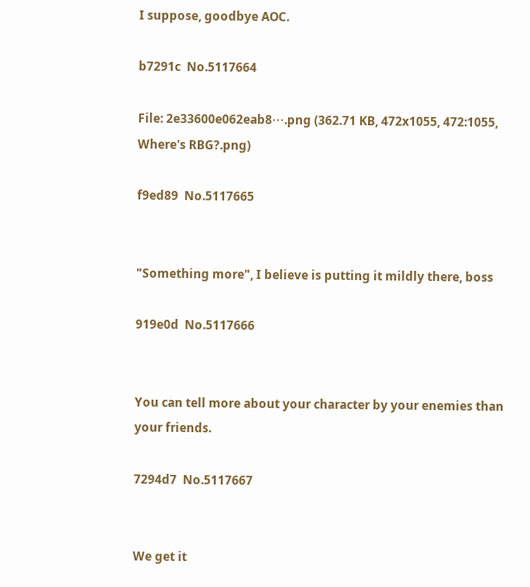I suppose, goodbye AOC.

b7291c  No.5117664

File: 2e33600e062eab8⋯.png (362.71 KB, 472x1055, 472:1055, Where's RBG?.png)

f9ed89  No.5117665


"Something more", I believe is putting it mildly there, boss

919e0d  No.5117666


You can tell more about your character by your enemies than your friends.

7294d7  No.5117667


We get it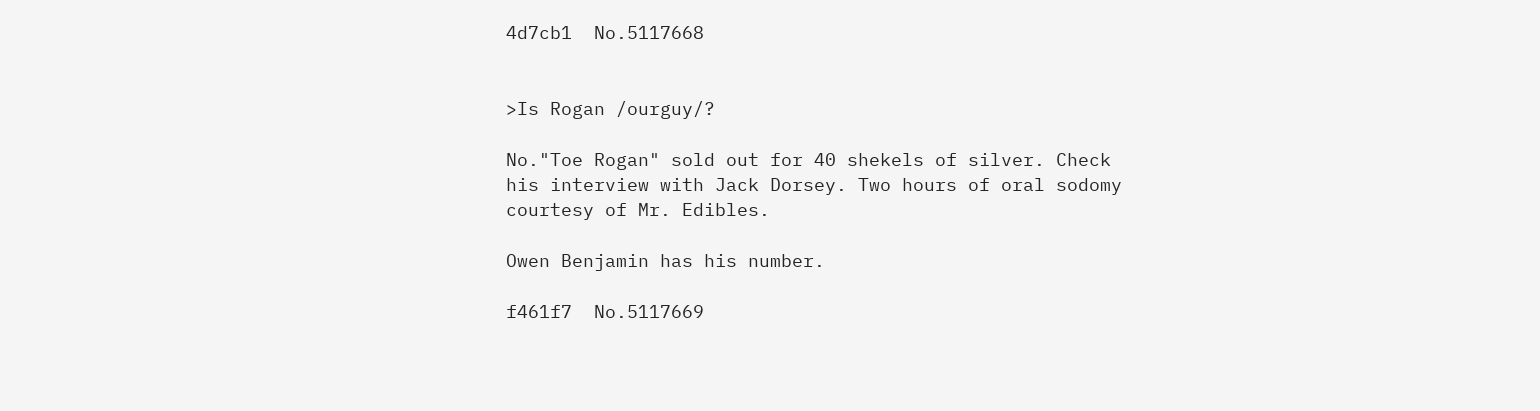4d7cb1  No.5117668


>Is Rogan /ourguy/?

No."Toe Rogan" sold out for 40 shekels of silver. Check his interview with Jack Dorsey. Two hours of oral sodomy courtesy of Mr. Edibles.

Owen Benjamin has his number.

f461f7  No.5117669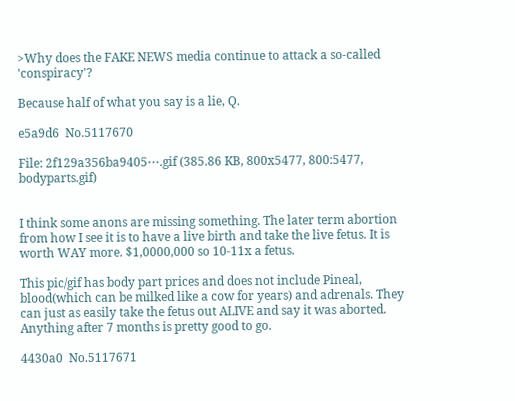>Why does the FAKE NEWS media continue to attack a so-called 'conspiracy'?

Because half of what you say is a lie, Q.

e5a9d6  No.5117670

File: 2f129a356ba9405⋯.gif (385.86 KB, 800x5477, 800:5477, bodyparts.gif)


I think some anons are missing something. The later term abortion from how I see it is to have a live birth and take the live fetus. It is worth WAY more. $1,0000,000 so 10-11x a fetus.

This pic/gif has body part prices and does not include Pineal, blood(which can be milked like a cow for years) and adrenals. They can just as easily take the fetus out ALIVE and say it was aborted. Anything after 7 months is pretty good to go.

4430a0  No.5117671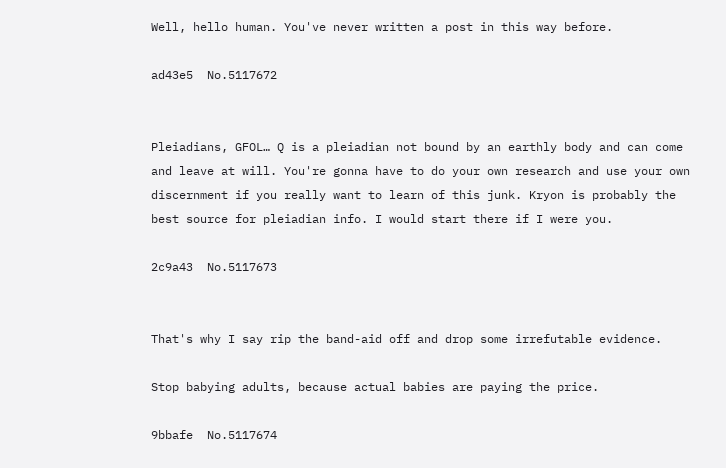Well, hello human. You've never written a post in this way before.

ad43e5  No.5117672


Pleiadians, GFOL… Q is a pleiadian not bound by an earthly body and can come and leave at will. You're gonna have to do your own research and use your own discernment if you really want to learn of this junk. Kryon is probably the best source for pleiadian info. I would start there if I were you.

2c9a43  No.5117673


That's why I say rip the band-aid off and drop some irrefutable evidence.

Stop babying adults, because actual babies are paying the price.

9bbafe  No.5117674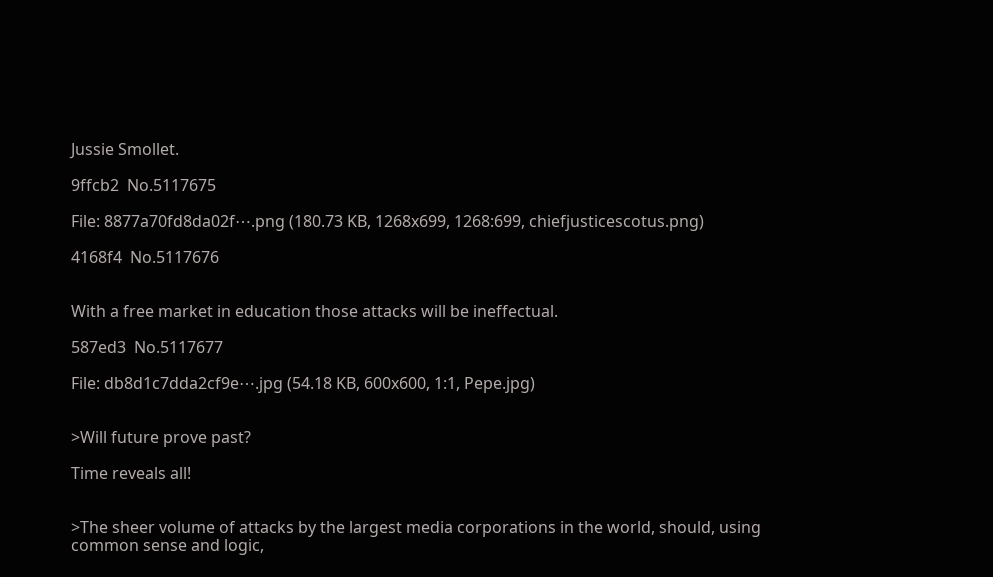Jussie Smollet.

9ffcb2  No.5117675

File: 8877a70fd8da02f⋯.png (180.73 KB, 1268x699, 1268:699, chiefjusticescotus.png)

4168f4  No.5117676


With a free market in education those attacks will be ineffectual.

587ed3  No.5117677

File: db8d1c7dda2cf9e⋯.jpg (54.18 KB, 600x600, 1:1, Pepe.jpg)


>Will future prove past?

Time reveals all!


>The sheer volume of attacks by the largest media corporations in the world, should, using common sense and logic,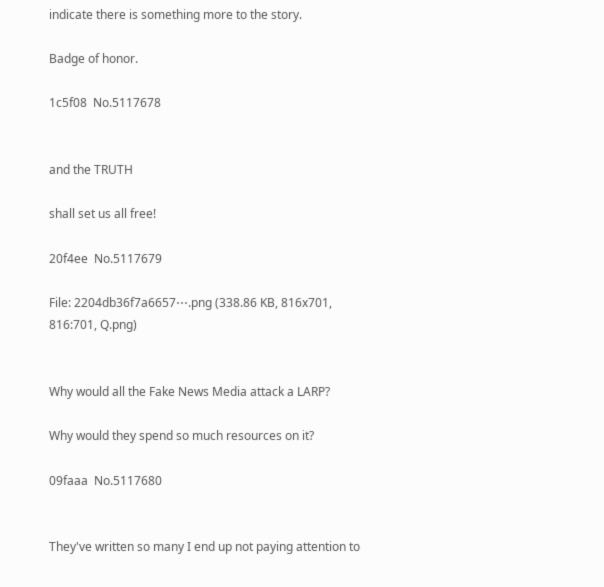indicate there is something more to the story.

Badge of honor.

1c5f08  No.5117678


and the TRUTH

shall set us all free!

20f4ee  No.5117679

File: 2204db36f7a6657⋯.png (338.86 KB, 816x701, 816:701, Q.png)


Why would all the Fake News Media attack a LARP?

Why would they spend so much resources on it?

09faaa  No.5117680


They've written so many I end up not paying attention to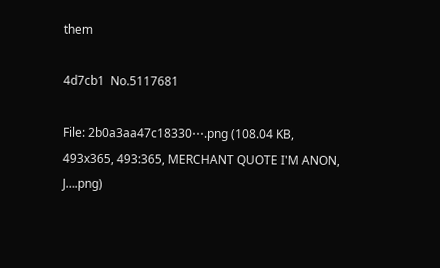them

4d7cb1  No.5117681

File: 2b0a3aa47c18330⋯.png (108.04 KB, 493x365, 493:365, MERCHANT QUOTE I'M ANON, J….png)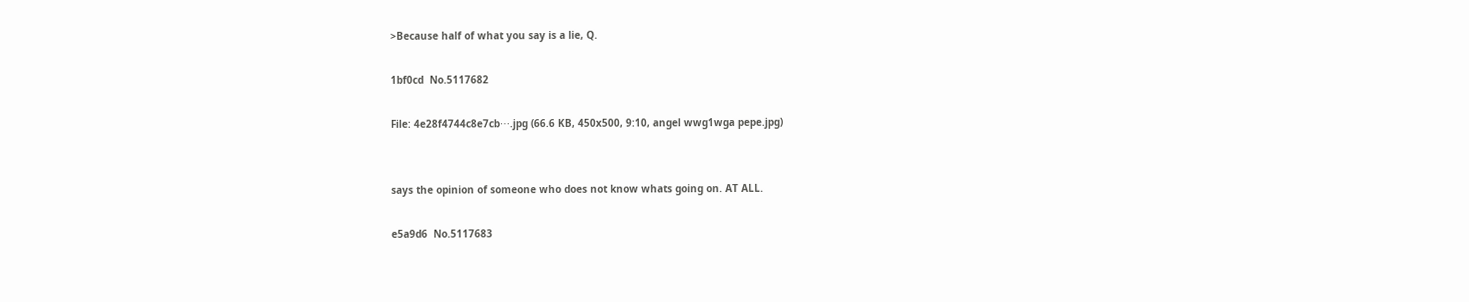>Because half of what you say is a lie, Q.

1bf0cd  No.5117682

File: 4e28f4744c8e7cb⋯.jpg (66.6 KB, 450x500, 9:10, angel wwg1wga pepe.jpg)


says the opinion of someone who does not know whats going on. AT ALL.

e5a9d6  No.5117683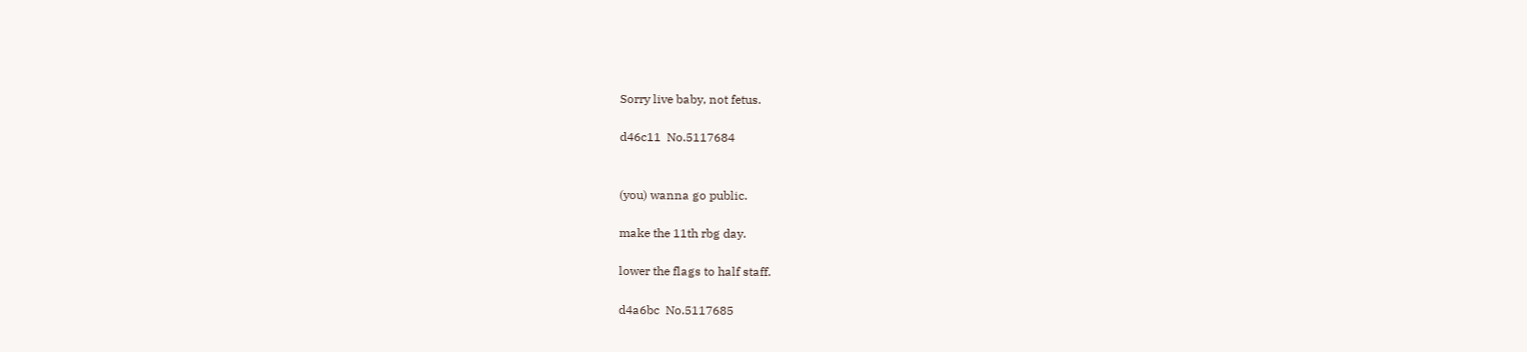Sorry live baby, not fetus.

d46c11  No.5117684


(you) wanna go public.

make the 11th rbg day.

lower the flags to half staff.

d4a6bc  No.5117685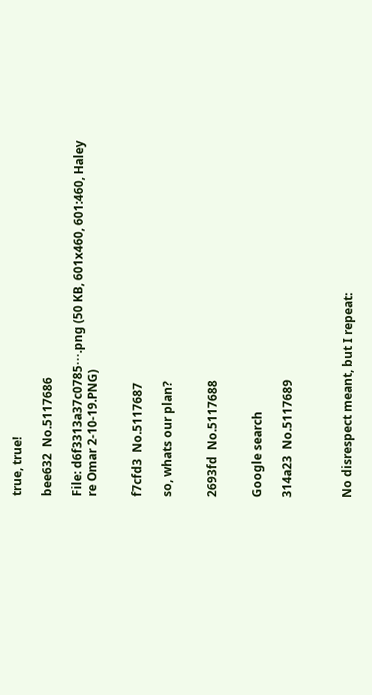true, true!

bee632  No.5117686

File: d6f3313a37c0785⋯.png (50 KB, 601x460, 601:460, Haley re Omar 2-10-19.PNG)


f7cfd3  No.5117687

so, whats our plan?


2693fd  No.5117688


Google search

314a23  No.5117689



No disrespect meant, but I repeat: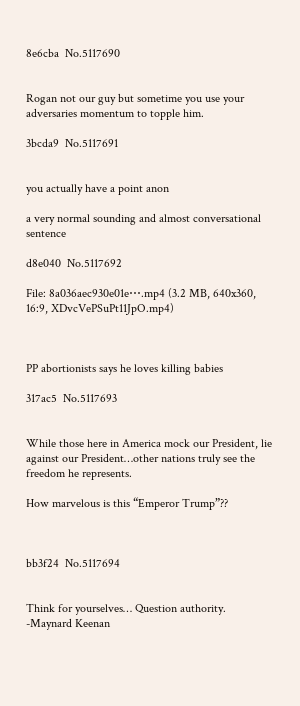8e6cba  No.5117690


Rogan not our guy but sometime you use your adversaries momentum to topple him.

3bcda9  No.5117691


you actually have a point anon

a very normal sounding and almost conversational sentence

d8e040  No.5117692

File: 8a036aec930e01e⋯.mp4 (3.2 MB, 640x360, 16:9, XDvcVePSuPt11JpO.mp4)



PP abortionists says he loves killing babies

317ac5  No.5117693


While those here in America mock our President, lie against our President…other nations truly see the freedom he represents.

How marvelous is this “Emperor Trump”??



bb3f24  No.5117694


Think for yourselves… Question authority. -Maynard Keenan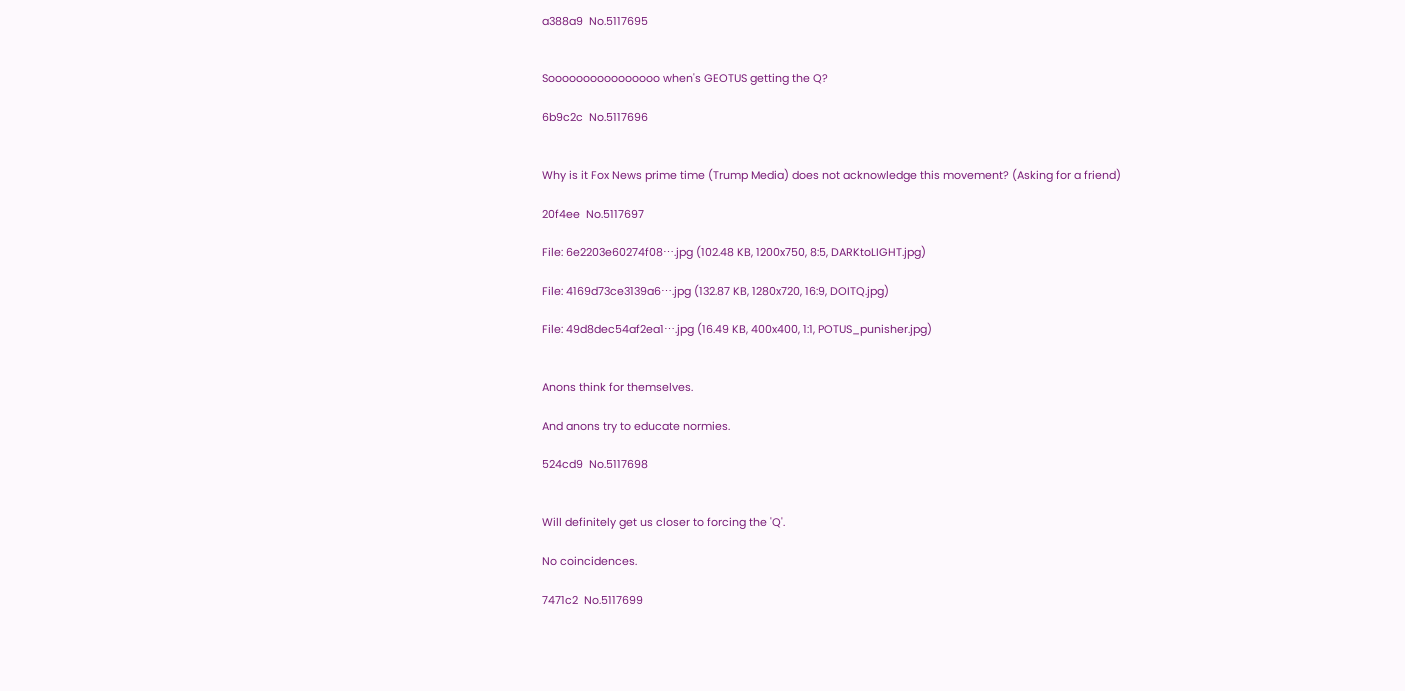a388a9  No.5117695


Soooooooooooooooo when's GEOTUS getting the Q?

6b9c2c  No.5117696


Why is it Fox News prime time (Trump Media) does not acknowledge this movement? (Asking for a friend)

20f4ee  No.5117697

File: 6e2203e60274f08⋯.jpg (102.48 KB, 1200x750, 8:5, DARKtoLIGHT.jpg)

File: 4169d73ce3139a6⋯.jpg (132.87 KB, 1280x720, 16:9, DOITQ.jpg)

File: 49d8dec54af2ea1⋯.jpg (16.49 KB, 400x400, 1:1, POTUS_punisher.jpg)


Anons think for themselves.

And anons try to educate normies.

524cd9  No.5117698


Will definitely get us closer to forcing the 'Q'.

No coincidences.

7471c2  No.5117699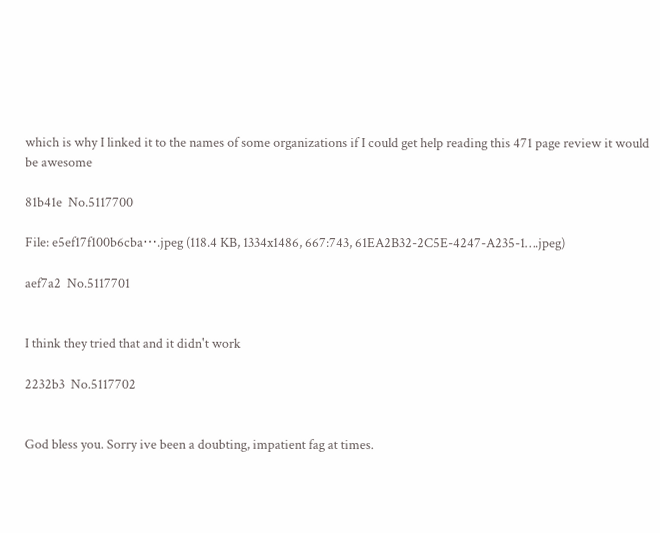which is why I linked it to the names of some organizations if I could get help reading this 471 page review it would be awesome

81b41e  No.5117700

File: e5ef17f100b6cba⋯.jpeg (118.4 KB, 1334x1486, 667:743, 61EA2B32-2C5E-4247-A235-1….jpeg)

aef7a2  No.5117701


I think they tried that and it didn't work

2232b3  No.5117702


God bless you. Sorry ive been a doubting, impatient fag at times.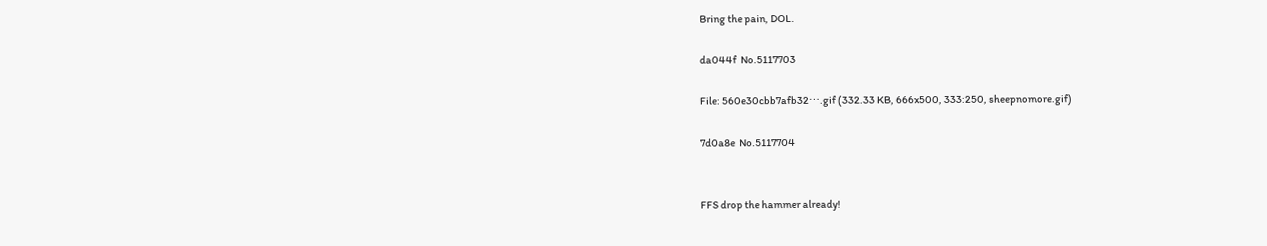Bring the pain, DOL.

da044f  No.5117703

File: 560e30cbb7afb32⋯.gif (332.33 KB, 666x500, 333:250, sheepnomore.gif)

7d0a8e  No.5117704


FFS drop the hammer already!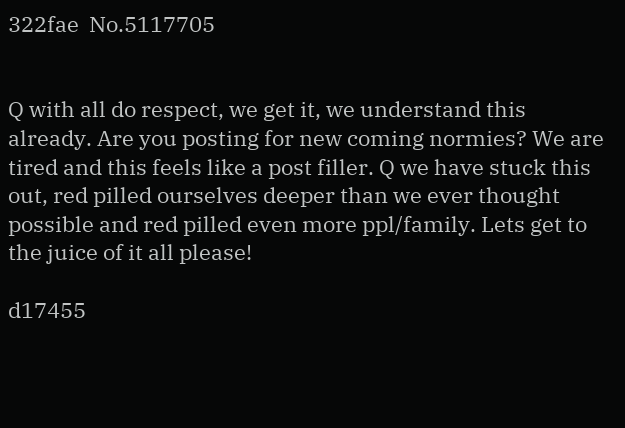322fae  No.5117705


Q with all do respect, we get it, we understand this already. Are you posting for new coming normies? We are tired and this feels like a post filler. Q we have stuck this out, red pilled ourselves deeper than we ever thought possible and red pilled even more ppl/family. Lets get to the juice of it all please!

d17455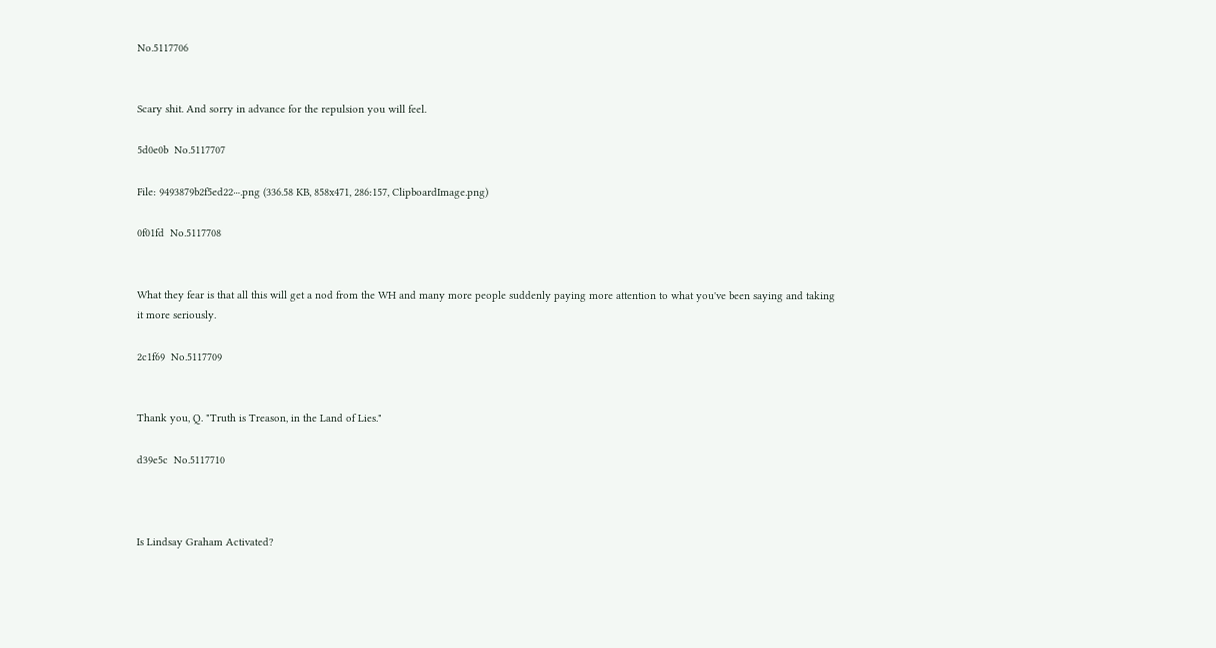No.5117706


Scary shit. And sorry in advance for the repulsion you will feel.

5d0e0b  No.5117707

File: 9493879b2f5ed22⋯.png (336.58 KB, 858x471, 286:157, ClipboardImage.png)

0f01fd  No.5117708


What they fear is that all this will get a nod from the WH and many more people suddenly paying more attention to what you've been saying and taking it more seriously.

2c1f69  No.5117709


Thank you, Q. "Truth is Treason, in the Land of Lies."

d39e5c  No.5117710



Is Lindsay Graham Activated?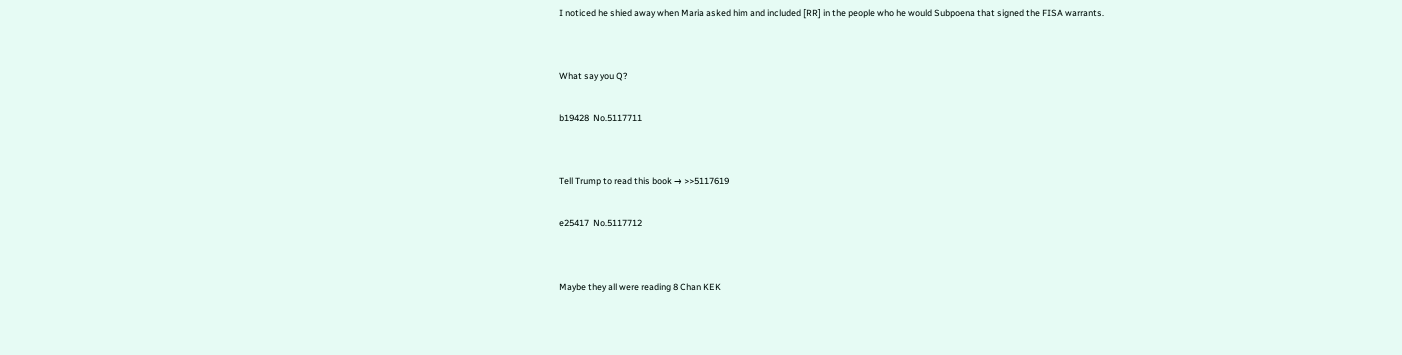I noticed he shied away when Maria asked him and included [RR] in the people who he would Subpoena that signed the FISA warrants.


What say you Q?

b19428  No.5117711


Tell Trump to read this book → >>5117619

e25417  No.5117712


Maybe they all were reading 8 Chan KEK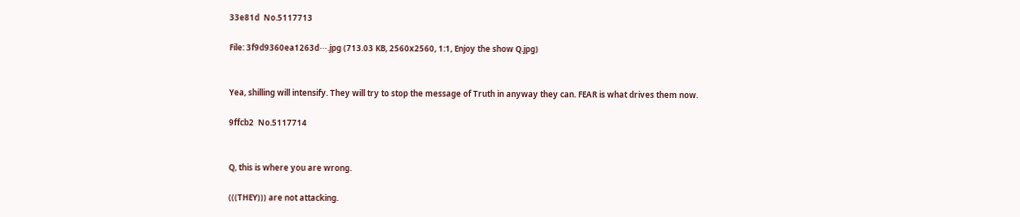33e81d  No.5117713

File: 3f9d9360ea1263d⋯.jpg (713.03 KB, 2560x2560, 1:1, Enjoy the show Q.jpg)


Yea, shilling will intensify. They will try to stop the message of Truth in anyway they can. FEAR is what drives them now.

9ffcb2  No.5117714


Q, this is where you are wrong.

(((THEY))) are not attacking.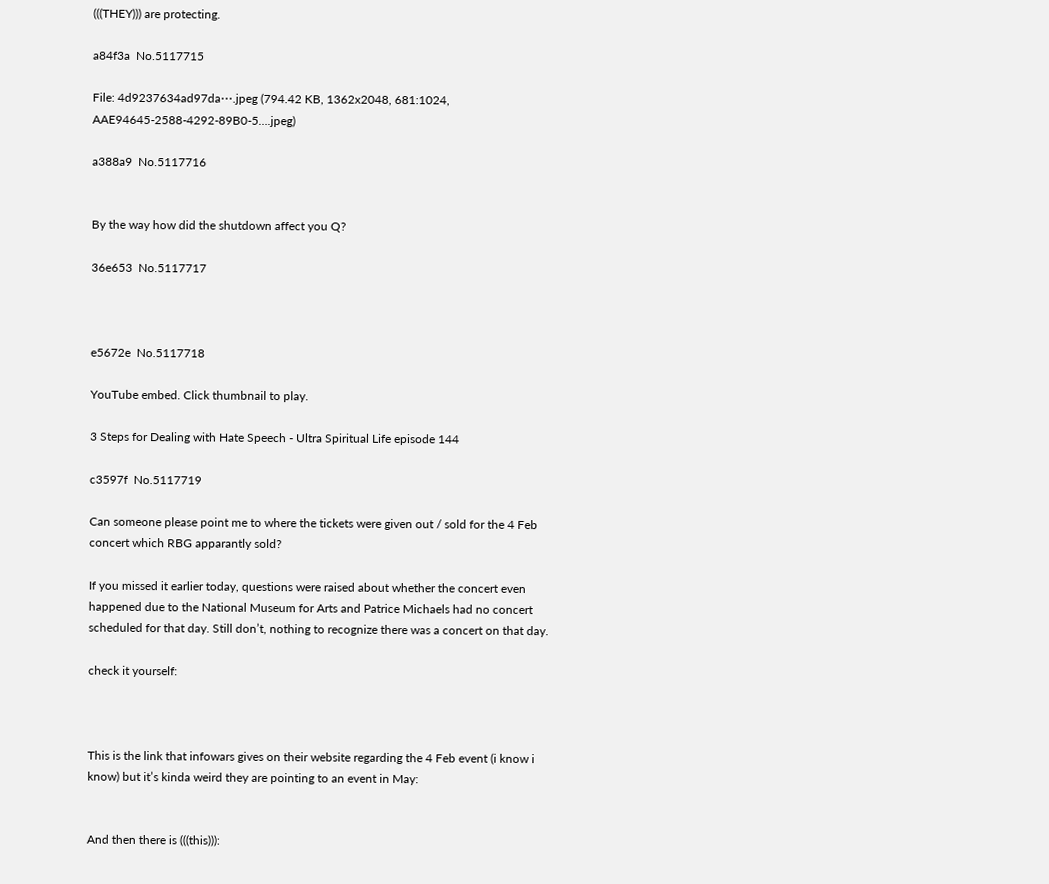(((THEY))) are protecting.

a84f3a  No.5117715

File: 4d9237634ad97da⋯.jpeg (794.42 KB, 1362x2048, 681:1024, AAE94645-2588-4292-89B0-5….jpeg)

a388a9  No.5117716


By the way how did the shutdown affect you Q?

36e653  No.5117717



e5672e  No.5117718

YouTube embed. Click thumbnail to play.

3 Steps for Dealing with Hate Speech - Ultra Spiritual Life episode 144

c3597f  No.5117719

Can someone please point me to where the tickets were given out / sold for the 4 Feb concert which RBG apparantly sold?

If you missed it earlier today, questions were raised about whether the concert even happened due to the National Museum for Arts and Patrice Michaels had no concert scheduled for that day. Still don’t, nothing to recognize there was a concert on that day.

check it yourself:



This is the link that infowars gives on their website regarding the 4 Feb event (i know i know) but it’s kinda weird they are pointing to an event in May:


And then there is (((this))):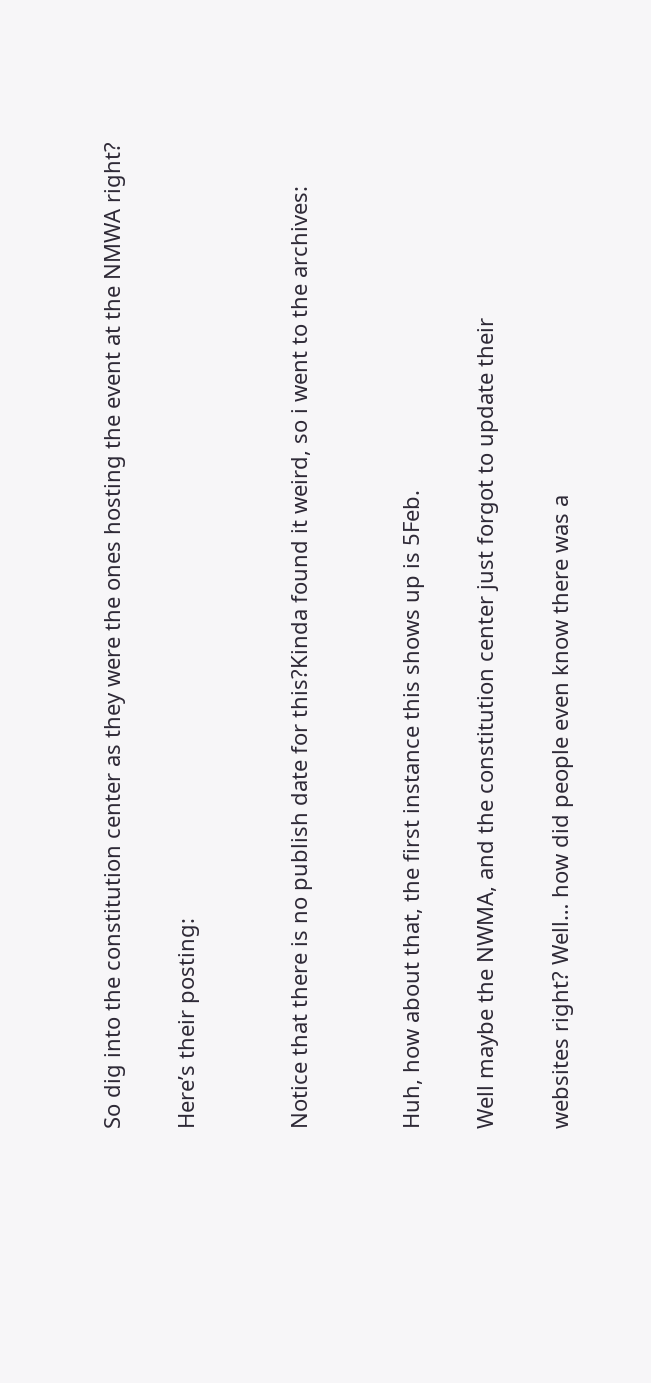So dig into the constitution center as they were the ones hosting the event at the NMWA right?

Here’s their posting:


Notice that there is no publish date for this?Kinda found it weird, so i went to the archives:


Huh, how about that, the first instance this shows up is 5Feb.

Well maybe the NWMA, and the constitution center just forgot to update their

websites right? Well… how did people even know there was a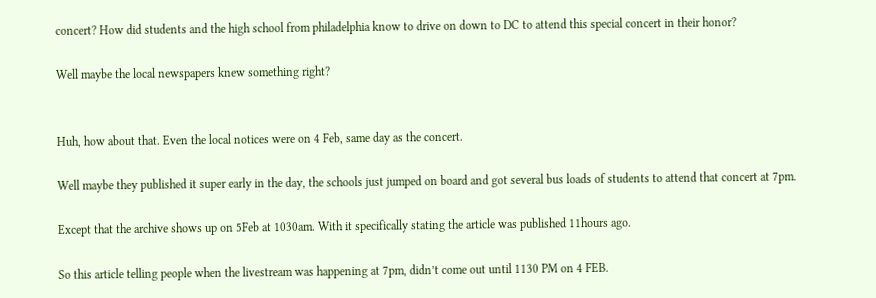concert? How did students and the high school from philadelphia know to drive on down to DC to attend this special concert in their honor?

Well maybe the local newspapers knew something right?


Huh, how about that. Even the local notices were on 4 Feb, same day as the concert.

Well maybe they published it super early in the day, the schools just jumped on board and got several bus loads of students to attend that concert at 7pm.

Except that the archive shows up on 5Feb at 1030am. With it specifically stating the article was published 11hours ago.

So this article telling people when the livestream was happening at 7pm, didn’t come out until 1130 PM on 4 FEB.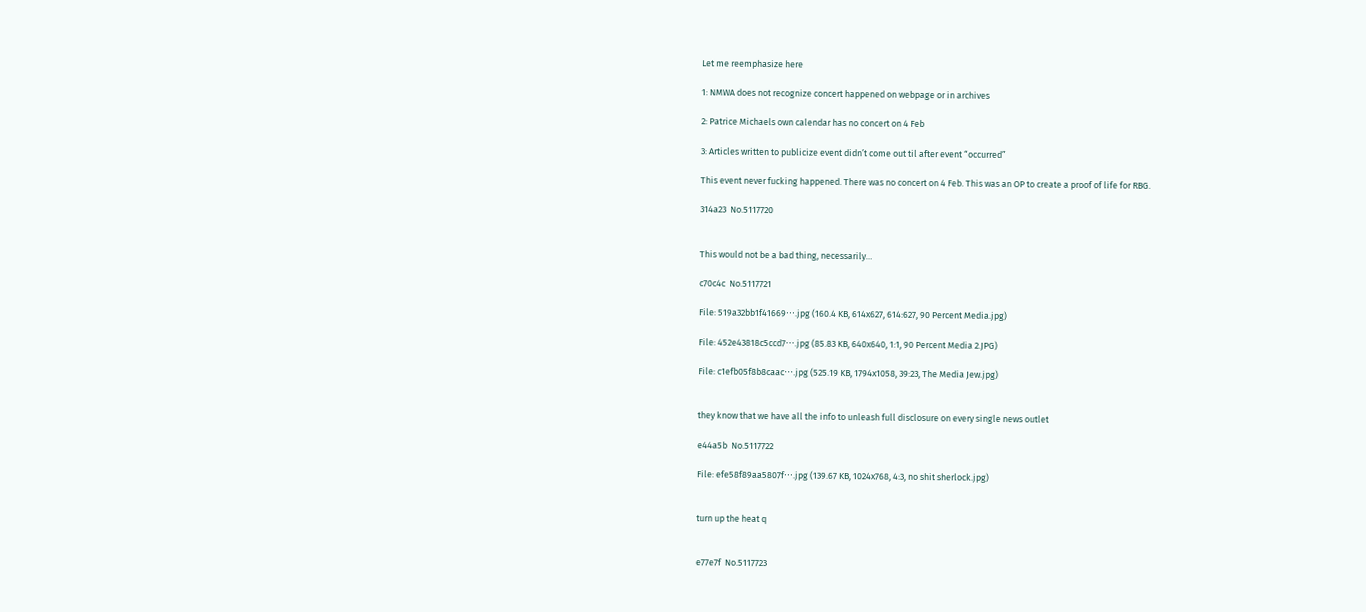Let me reemphasize here

1: NMWA does not recognize concert happened on webpage or in archives

2: Patrice Michaels own calendar has no concert on 4 Feb

3: Articles written to publicize event didn’t come out til after event “occurred”

This event never fucking happened. There was no concert on 4 Feb. This was an OP to create a proof of life for RBG.

314a23  No.5117720


This would not be a bad thing, necessarily…

c70c4c  No.5117721

File: 519a32bb1f41669⋯.jpg (160.4 KB, 614x627, 614:627, 90 Percent Media.jpg)

File: 452e43818c5ccd7⋯.jpg (85.83 KB, 640x640, 1:1, 90 Percent Media 2.JPG)

File: c1efb05f8b8caac⋯.jpg (525.19 KB, 1794x1058, 39:23, The Media Jew.jpg)


they know that we have all the info to unleash full disclosure on every single news outlet

e44a5b  No.5117722

File: efe58f89aa5807f⋯.jpg (139.67 KB, 1024x768, 4:3, no shit sherlock.jpg)


turn up the heat q


e77e7f  No.5117723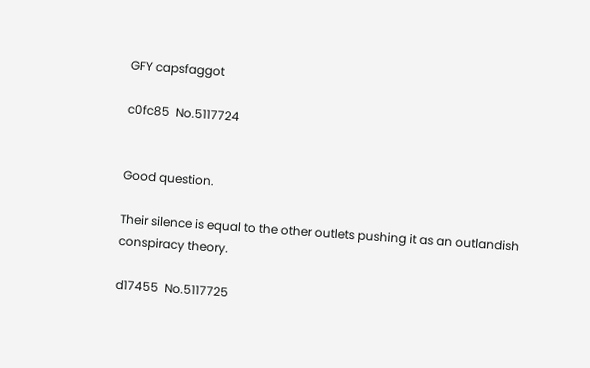GFY capsfaggot

c0fc85  No.5117724


Good question.

Their silence is equal to the other outlets pushing it as an outlandish conspiracy theory.

d17455  No.5117725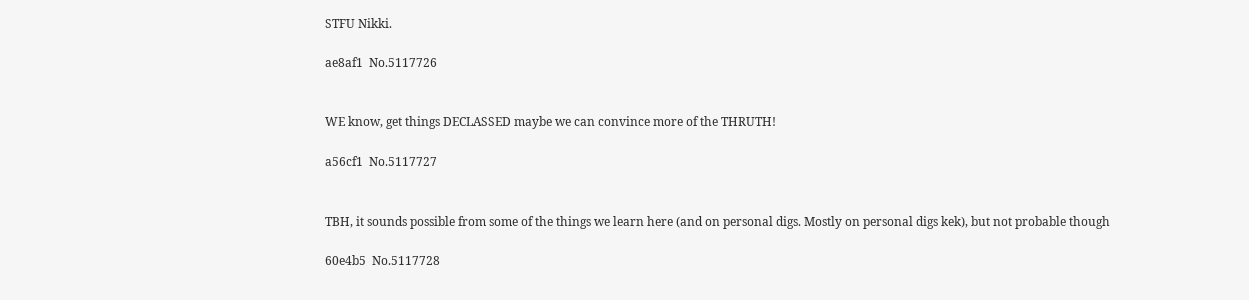STFU Nikki.

ae8af1  No.5117726


WE know, get things DECLASSED maybe we can convince more of the THRUTH!

a56cf1  No.5117727


TBH, it sounds possible from some of the things we learn here (and on personal digs. Mostly on personal digs kek), but not probable though

60e4b5  No.5117728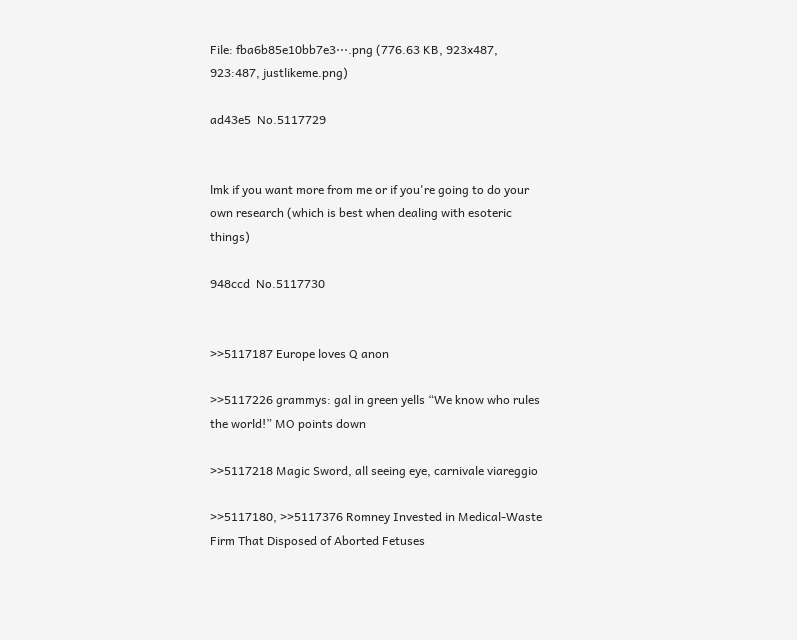File: fba6b85e10bb7e3⋯.png (776.63 KB, 923x487, 923:487, justlikeme.png)

ad43e5  No.5117729


lmk if you want more from me or if you're going to do your own research (which is best when dealing with esoteric things)

948ccd  No.5117730


>>5117187 Europe loves Q anon

>>5117226 grammys: gal in green yells “We know who rules the world!” MO points down

>>5117218 Magic Sword, all seeing eye, carnivale viareggio

>>5117180, >>5117376 Romney Invested in Medical-Waste Firm That Disposed of Aborted Fetuses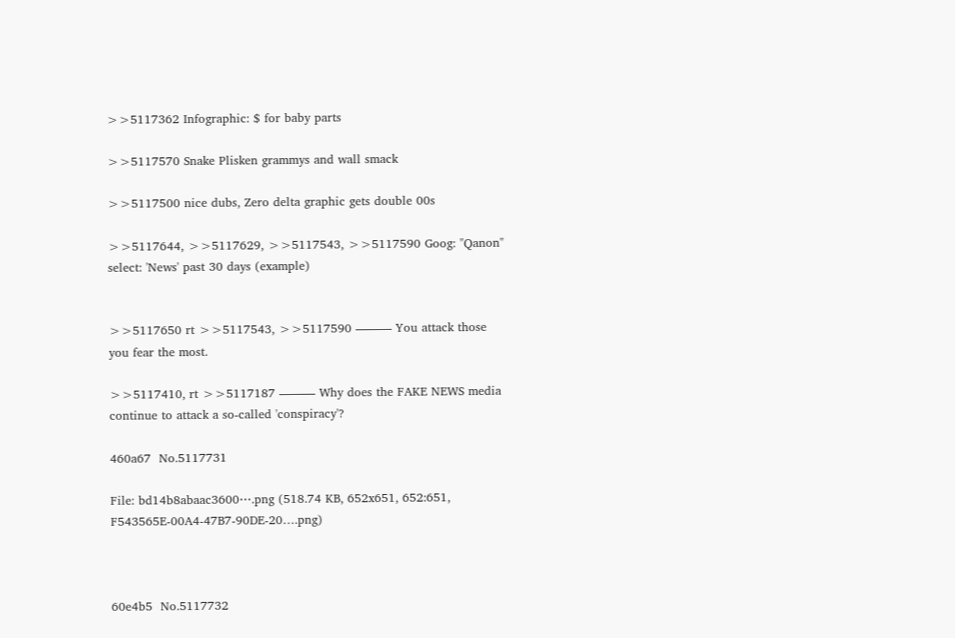>>5117362 Infographic: $ for baby parts

>>5117570 Snake Plisken grammys and wall smack

>>5117500 nice dubs, Zero delta graphic gets double 00s

>>5117644, >>5117629, >>5117543, >>5117590 Goog: "Qanon" select: 'News' past 30 days (example)


>>5117650 rt >>5117543, >>5117590 ——— You attack those you fear the most.

>>5117410, rt >>5117187 ——— Why does the FAKE NEWS media continue to attack a so-called 'conspiracy'?

460a67  No.5117731

File: bd14b8abaac3600⋯.png (518.74 KB, 652x651, 652:651, F543565E-00A4-47B7-90DE-20….png)



60e4b5  No.5117732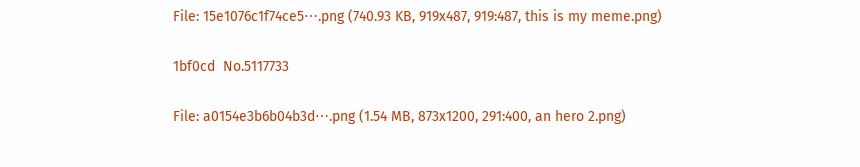File: 15e1076c1f74ce5⋯.png (740.93 KB, 919x487, 919:487, this is my meme.png)

1bf0cd  No.5117733

File: a0154e3b6b04b3d⋯.png (1.54 MB, 873x1200, 291:400, an hero 2.png)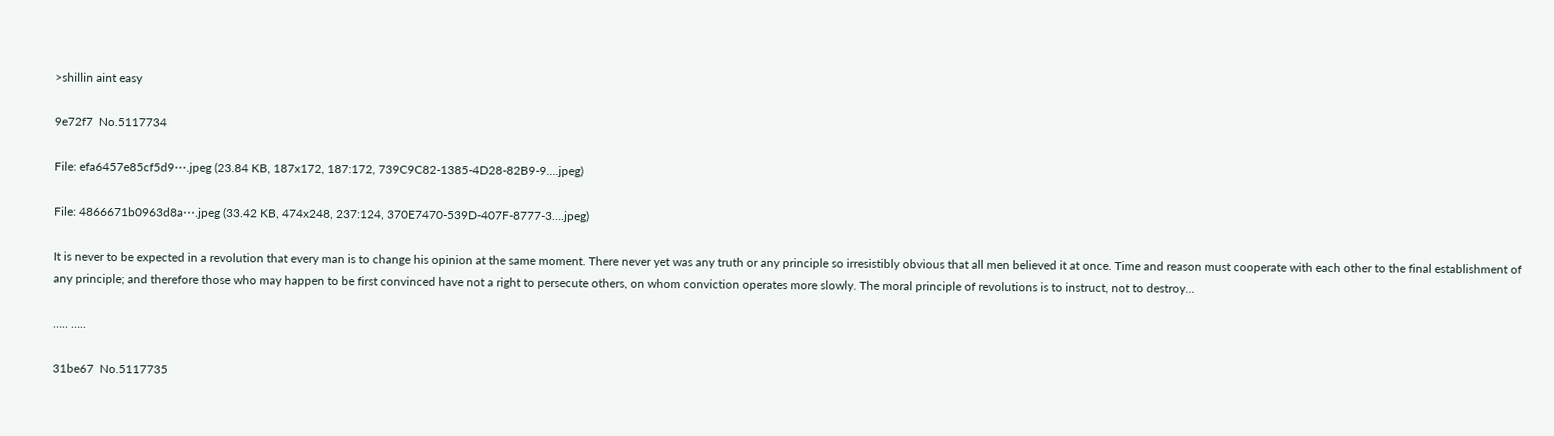>shillin aint easy

9e72f7  No.5117734

File: efa6457e85cf5d9⋯.jpeg (23.84 KB, 187x172, 187:172, 739C9C82-1385-4D28-82B9-9….jpeg)

File: 4866671b0963d8a⋯.jpeg (33.42 KB, 474x248, 237:124, 370E7470-539D-407F-8777-3….jpeg)

It is never to be expected in a revolution that every man is to change his opinion at the same moment. There never yet was any truth or any principle so irresistibly obvious that all men believed it at once. Time and reason must cooperate with each other to the final establishment of any principle; and therefore those who may happen to be first convinced have not a right to persecute others, on whom conviction operates more slowly. The moral principle of revolutions is to instruct, not to destroy…

….. …..

31be67  No.5117735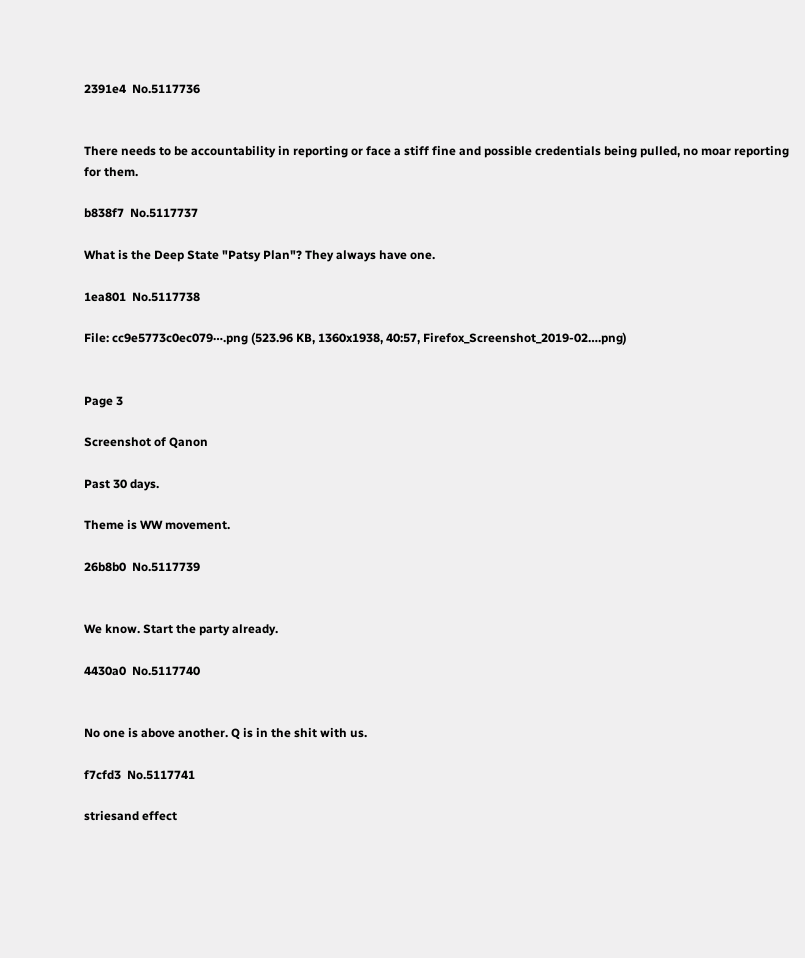2391e4  No.5117736


There needs to be accountability in reporting or face a stiff fine and possible credentials being pulled, no moar reporting for them.

b838f7  No.5117737

What is the Deep State "Patsy Plan"? They always have one.

1ea801  No.5117738

File: cc9e5773c0ec079⋯.png (523.96 KB, 1360x1938, 40:57, Firefox_Screenshot_2019-02….png)


Page 3

Screenshot of Qanon

Past 30 days.

Theme is WW movement.

26b8b0  No.5117739


We know. Start the party already.

4430a0  No.5117740


No one is above another. Q is in the shit with us.

f7cfd3  No.5117741

striesand effect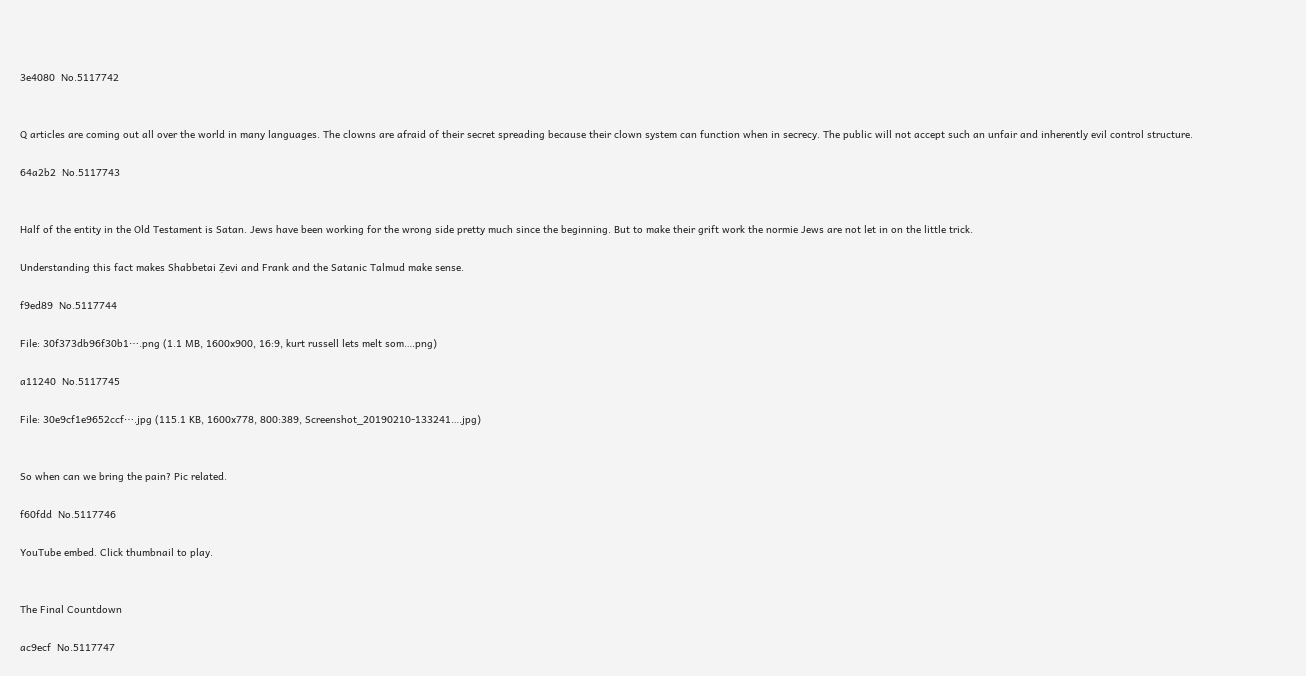3e4080  No.5117742


Q articles are coming out all over the world in many languages. The clowns are afraid of their secret spreading because their clown system can function when in secrecy. The public will not accept such an unfair and inherently evil control structure.

64a2b2  No.5117743


Half of the entity in the Old Testament is Satan. Jews have been working for the wrong side pretty much since the beginning. But to make their grift work the normie Jews are not let in on the little trick.

Understanding this fact makes Shabbetai Ẓevi and Frank and the Satanic Talmud make sense.

f9ed89  No.5117744

File: 30f373db96f30b1⋯.png (1.1 MB, 1600x900, 16:9, kurt russell lets melt som….png)

a11240  No.5117745

File: 30e9cf1e9652ccf⋯.jpg (115.1 KB, 1600x778, 800:389, Screenshot_20190210-133241….jpg)


So when can we bring the pain? Pic related.

f60fdd  No.5117746

YouTube embed. Click thumbnail to play.


The Final Countdown

ac9ecf  No.5117747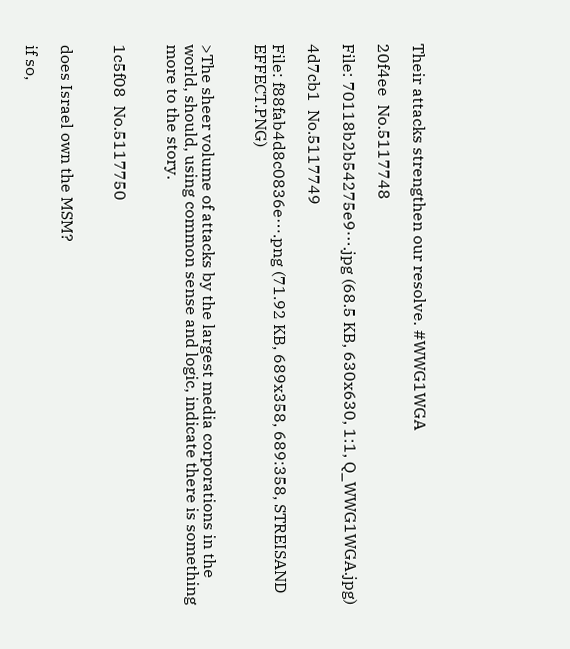Their attacks strengthen our resolve. #WWG1WGA

20f4ee  No.5117748

File: 70118b2b54275e9⋯.jpg (68.5 KB, 630x630, 1:1, Q_WWG1WGA.jpg)

4d7cb1  No.5117749

File: f88fab4d8c0836e⋯.png (71.92 KB, 689x358, 689:358, STREISAND EFFECT.PNG)


>The sheer volume of attacks by the largest media corporations in the world, should, using common sense and logic, indicate there is something more to the story.


1c5f08  No.5117750


does Israel own the MSM?

if so,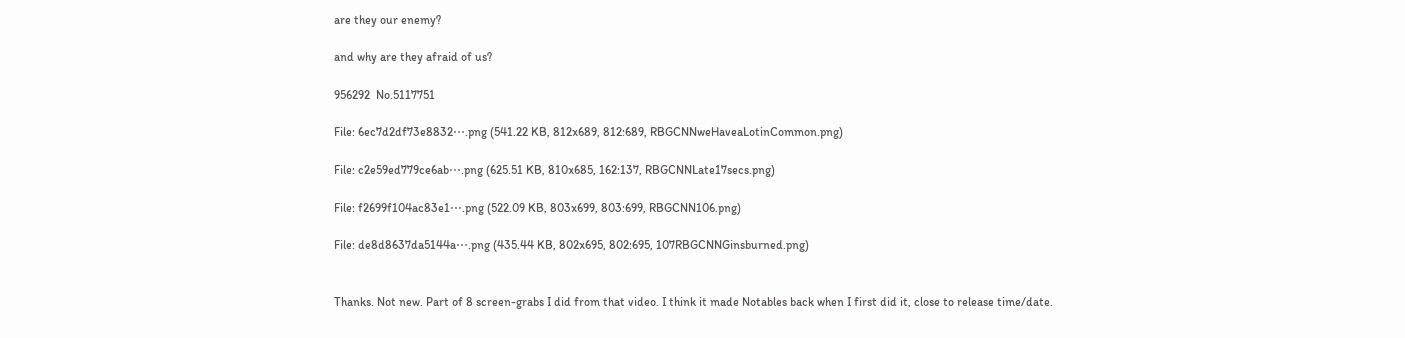are they our enemy?

and why are they afraid of us?

956292  No.5117751

File: 6ec7d2df73e8832⋯.png (541.22 KB, 812x689, 812:689, RBGCNNweHaveaLotinCommon.png)

File: c2e59ed779ce6ab⋯.png (625.51 KB, 810x685, 162:137, RBGCNNLate17secs.png)

File: f2699f104ac83e1⋯.png (522.09 KB, 803x699, 803:699, RBGCNN106.png)

File: de8d8637da5144a⋯.png (435.44 KB, 802x695, 802:695, 107RBGCNNGinsburned.png)


Thanks. Not new. Part of 8 screen-grabs I did from that video. I think it made Notables back when I first did it, close to release time/date.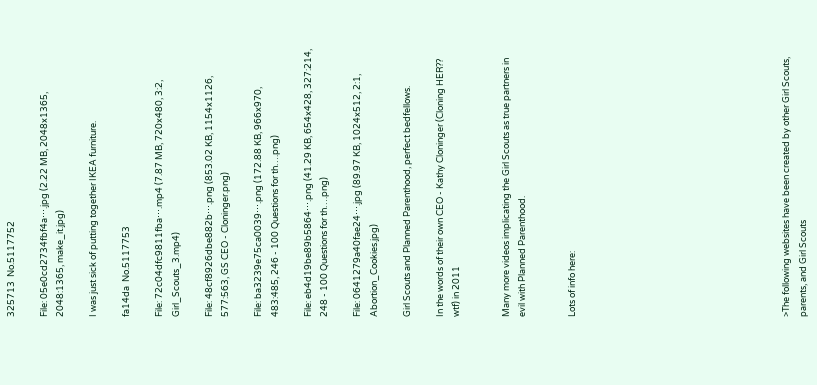325713  No.5117752

File: 05e0cd2734fbf4a⋯.jpg (2.22 MB, 2048x1365, 2048:1365, make_it.jpg)

I was just sick of putting together IKEA furniture.

fa14da  No.5117753

File: 72c04dfc9811fba⋯.mp4 (7.87 MB, 720x480, 3:2, Girl_Scouts_3.mp4)

File: 48cf8926dbe882b⋯.png (853.02 KB, 1154x1126, 577:563, GS CEO - Cloninger.png)

File: ba3239e75ca0039⋯.png (172.88 KB, 966x970, 483:485, 246 - 100 Questions for th….png)

File: eb4d19be89b5864⋯.png (41.29 KB, 654x428, 327:214, 248 - 100 Questions for th….png)

File: 0641279a40fae24⋯.jpg (89.97 KB, 1024x512, 2:1, Abortion_Cookies.jpg)

Girl Scouts and Planned Parenthood, perfect bedfellows.

In the words of their own CEO - Kathy Cloninger (Cloning HER?? wtf) in 2011


Many more videos implicating the Girl Scouts as true partners in evil with Planned Parenthood.


Lots of info here:












>The following websites have been created by other Girl Scouts, parents, and Girl Scouts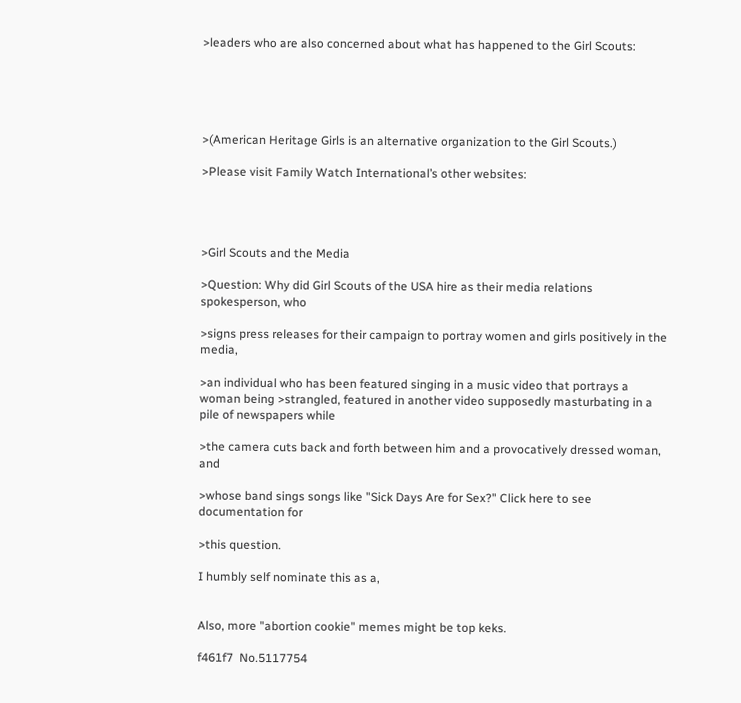>leaders who are also concerned about what has happened to the Girl Scouts:





>(American Heritage Girls is an alternative organization to the Girl Scouts.)

>Please visit Family Watch International’s other websites:




>Girl Scouts and the Media

>Question: Why did Girl Scouts of the USA hire as their media relations spokesperson, who

>signs press releases for their campaign to portray women and girls positively in the media,

>an individual who has been featured singing in a music video that portrays a woman being >strangled, featured in another video supposedly masturbating in a pile of newspapers while

>the camera cuts back and forth between him and a provocatively dressed woman, and

>whose band sings songs like "Sick Days Are for Sex?" Click here to see documentation for

>this question.

I humbly self nominate this as a,


Also, more "abortion cookie" memes might be top keks.

f461f7  No.5117754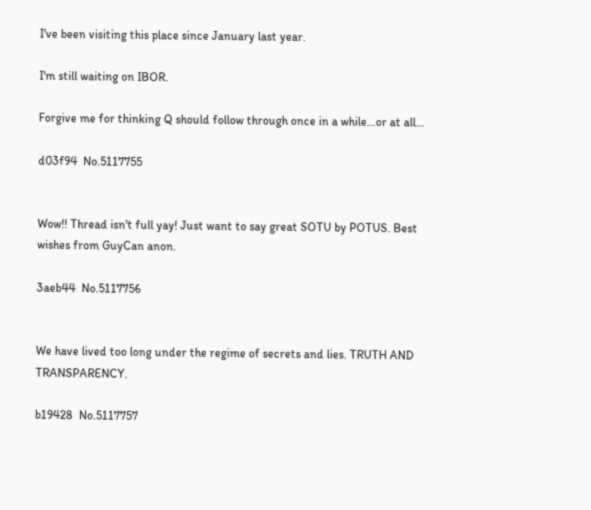I've been visiting this place since January last year.

I'm still waiting on IBOR.

Forgive me for thinking Q should follow through once in a while…or at all…

d03f94  No.5117755


Wow!! Thread isn't full yay! Just want to say great SOTU by POTUS. Best wishes from GuyCan anon.

3aeb44  No.5117756


We have lived too long under the regime of secrets and lies. TRUTH AND TRANSPARENCY.

b19428  No.5117757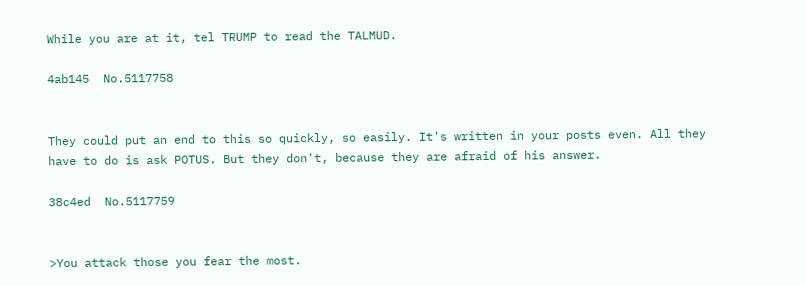While you are at it, tel TRUMP to read the TALMUD.

4ab145  No.5117758


They could put an end to this so quickly, so easily. It's written in your posts even. All they have to do is ask POTUS. But they don't, because they are afraid of his answer.

38c4ed  No.5117759


>You attack those you fear the most.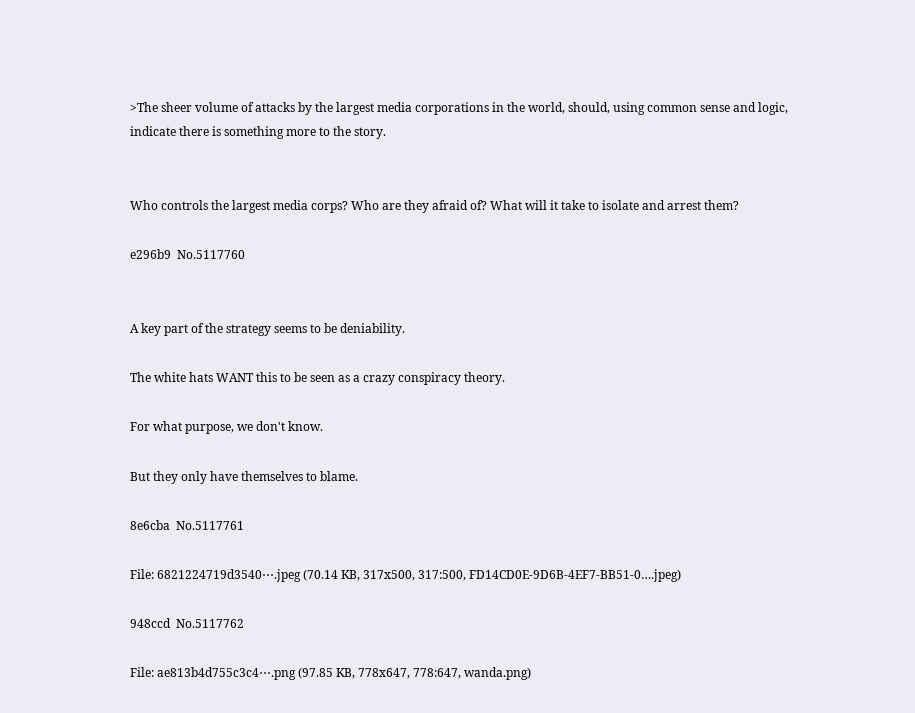>The sheer volume of attacks by the largest media corporations in the world, should, using common sense and logic, indicate there is something more to the story.


Who controls the largest media corps? Who are they afraid of? What will it take to isolate and arrest them?

e296b9  No.5117760


A key part of the strategy seems to be deniability.

The white hats WANT this to be seen as a crazy conspiracy theory.

For what purpose, we don't know.

But they only have themselves to blame.

8e6cba  No.5117761

File: 6821224719d3540⋯.jpeg (70.14 KB, 317x500, 317:500, FD14CD0E-9D6B-4EF7-BB51-0….jpeg)

948ccd  No.5117762

File: ae813b4d755c3c4⋯.png (97.85 KB, 778x647, 778:647, wanda.png)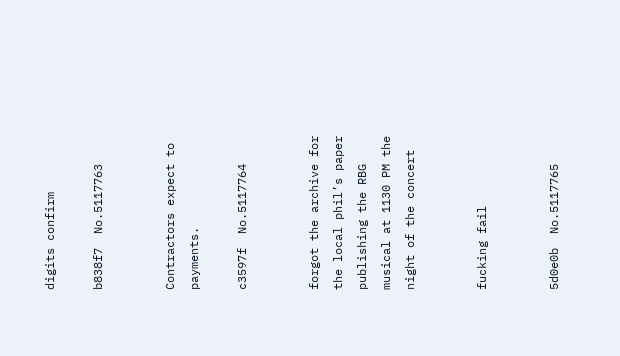digits confirm

b838f7  No.5117763


Contractors expect to payments.

c3597f  No.5117764


forgot the archive for the local phil’s paper publishing the RBG musical at 1130 PM the night of the concert


fucking fail


5d0e0b  No.5117765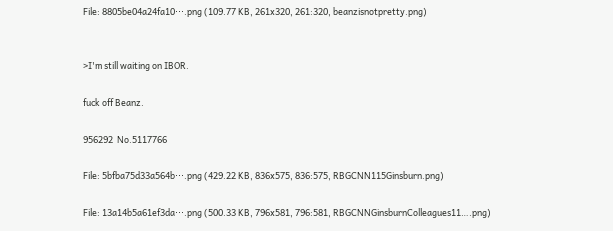File: 8805be04a24fa10⋯.png (109.77 KB, 261x320, 261:320, beanzisnotpretty.png)


>I'm still waiting on IBOR.

fuck off Beanz.

956292  No.5117766

File: 5bfba75d33a564b⋯.png (429.22 KB, 836x575, 836:575, RBGCNN115Ginsburn.png)

File: 13a14b5a61ef3da⋯.png (500.33 KB, 796x581, 796:581, RBGCNNGinsburnColleagues11….png)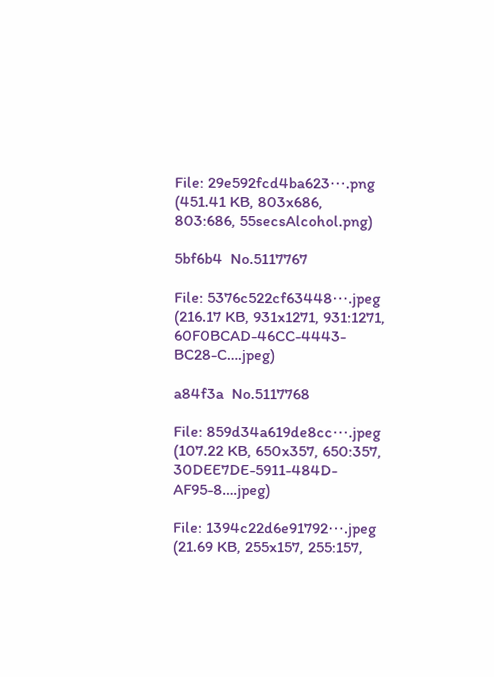File: 29e592fcd4ba623⋯.png (451.41 KB, 803x686, 803:686, 55secsAlcohol.png)

5bf6b4  No.5117767

File: 5376c522cf63448⋯.jpeg (216.17 KB, 931x1271, 931:1271, 60F0BCAD-46CC-4443-BC28-C….jpeg)

a84f3a  No.5117768

File: 859d34a619de8cc⋯.jpeg (107.22 KB, 650x357, 650:357, 30DEE7DE-5911-484D-AF95-8….jpeg)

File: 1394c22d6e91792⋯.jpeg (21.69 KB, 255x157, 255:157,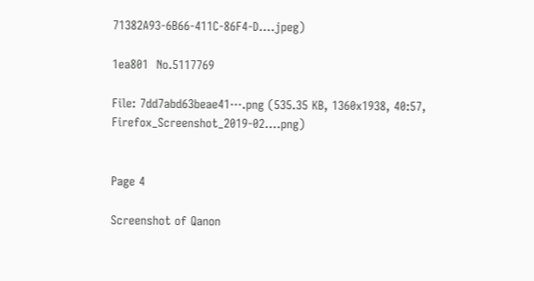71382A93-6B66-411C-86F4-D….jpeg)

1ea801  No.5117769

File: 7dd7abd63beae41⋯.png (535.35 KB, 1360x1938, 40:57, Firefox_Screenshot_2019-02….png)


Page 4

Screenshot of Qanon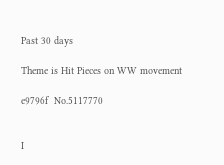Past 30 days

Theme is Hit Pieces on WW movement

e9796f  No.5117770


I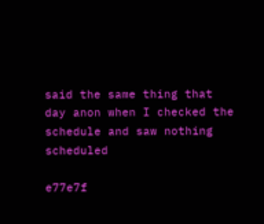said the same thing that day anon when I checked the schedule and saw nothing scheduled

e77e7f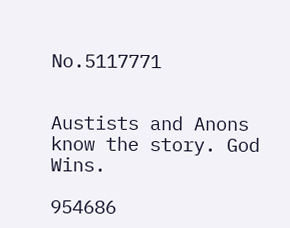No.5117771


Austists and Anons know the story. God Wins.

954686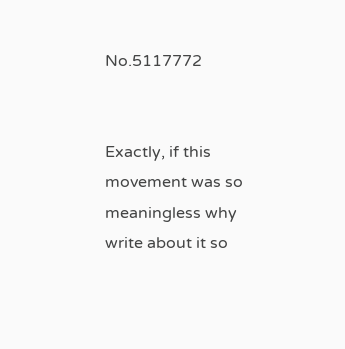No.5117772


Exactly, if this movement was so meaningless why write about it so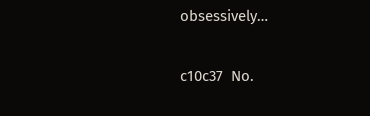obsessively…

c10c37  No.